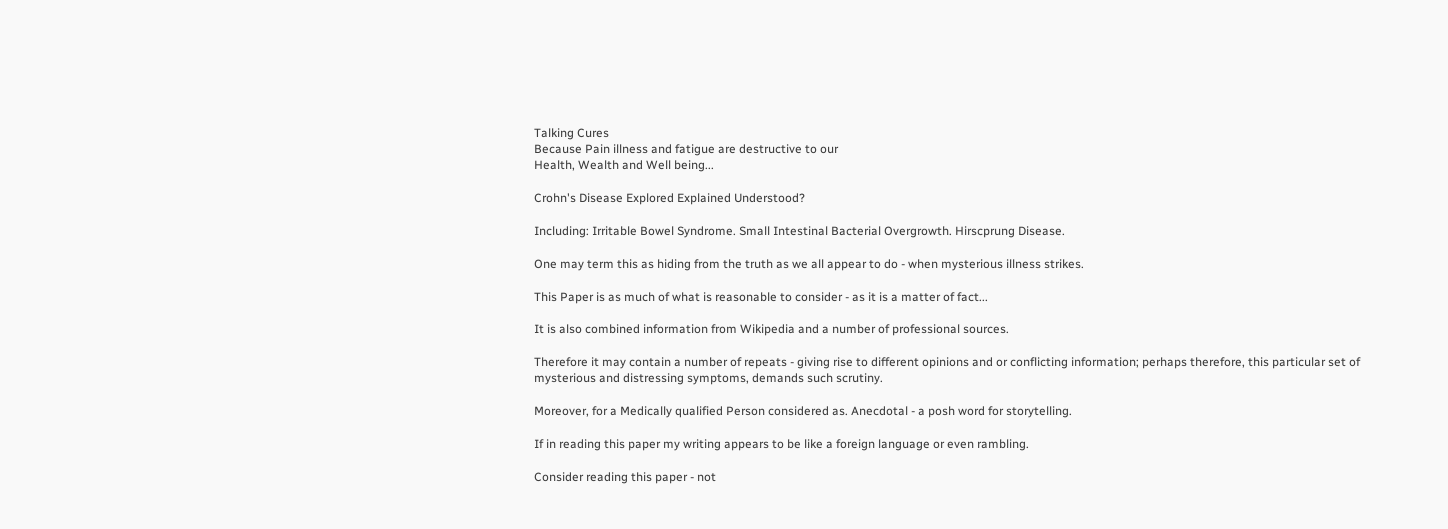Talking Cures
Because Pain illness and fatigue are destructive to our
Health, Wealth and Well being...

Crohn's Disease Explored Explained Understood?

Including: Irritable Bowel Syndrome. Small Intestinal Bacterial Overgrowth. Hirscprung Disease.

One may term this as hiding from the truth as we all appear to do - when mysterious illness strikes.

This Paper is as much of what is reasonable to consider - as it is a matter of fact...

It is also combined information from Wikipedia and a number of professional sources.

Therefore it may contain a number of repeats - giving rise to different opinions and or conflicting information; perhaps therefore, this particular set of mysterious and distressing symptoms, demands such scrutiny.

Moreover, for a Medically qualified Person considered as. Anecdotal - a posh word for storytelling.

If in reading this paper my writing appears to be like a foreign language or even rambling.

Consider reading this paper - not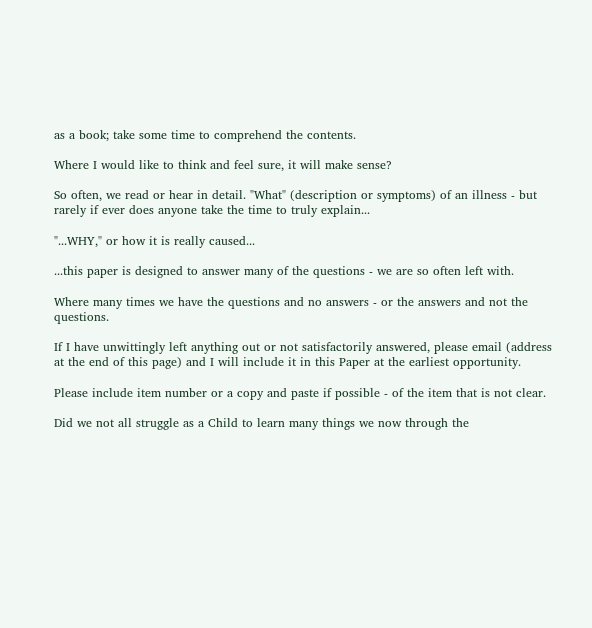as a book; take some time to comprehend the contents.

Where I would like to think and feel sure, it will make sense?

So often, we read or hear in detail. "What" (description or symptoms) of an illness - but rarely if ever does anyone take the time to truly explain...

"...WHY," or how it is really caused...

...this paper is designed to answer many of the questions - we are so often left with.

Where many times we have the questions and no answers - or the answers and not the questions.

If I have unwittingly left anything out or not satisfactorily answered, please email (address at the end of this page) and I will include it in this Paper at the earliest opportunity.

Please include item number or a copy and paste if possible - of the item that is not clear.

Did we not all struggle as a Child to learn many things we now through the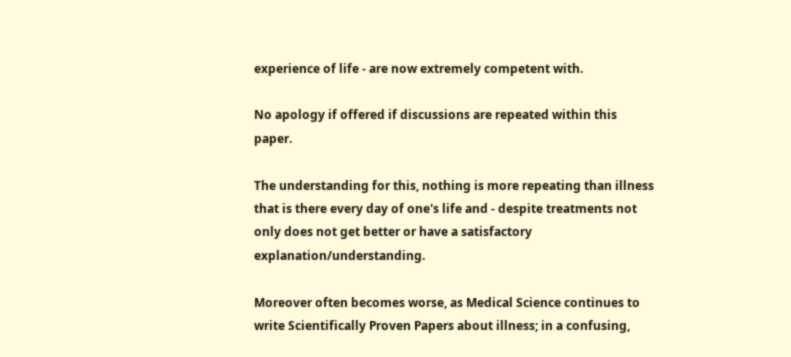experience of life - are now extremely competent with.

No apology if offered if discussions are repeated within this paper.

The understanding for this, nothing is more repeating than illness that is there every day of one's life and - despite treatments not only does not get better or have a satisfactory explanation/understanding.

Moreover often becomes worse, as Medical Science continues to write Scientifically Proven Papers about illness; in a confusing,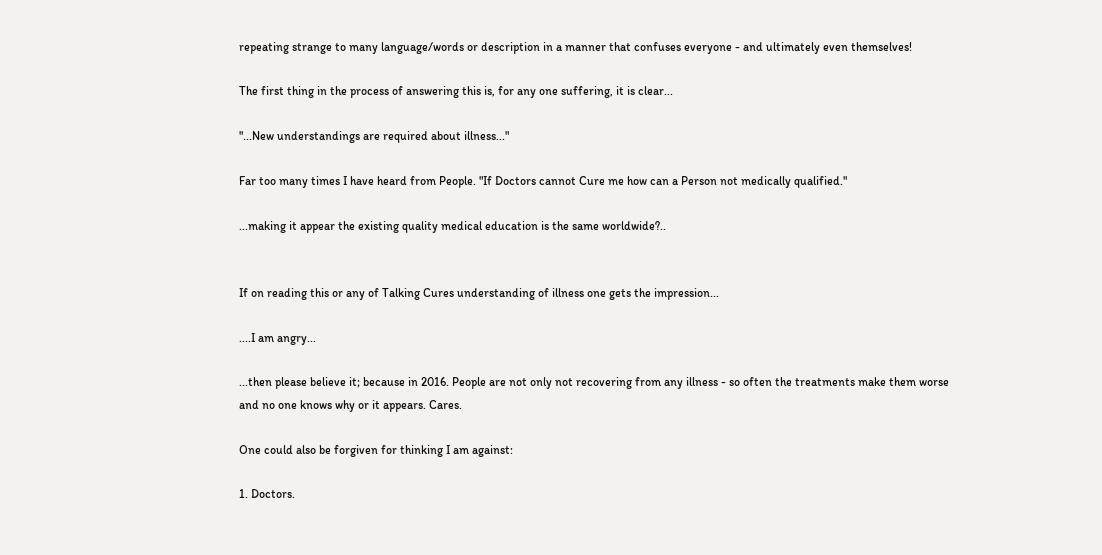repeating strange to many language/words or description in a manner that confuses everyone - and ultimately even themselves!

The first thing in the process of answering this is, for any one suffering, it is clear...

"...New understandings are required about illness..."

Far too many times I have heard from People. "If Doctors cannot Cure me how can a Person not medically qualified."

...making it appear the existing quality medical education is the same worldwide?..


If on reading this or any of Talking Cures understanding of illness one gets the impression...

....I am angry...

...then please believe it; because in 2016. People are not only not recovering from any illness - so often the treatments make them worse and no one knows why or it appears. Cares.

One could also be forgiven for thinking I am against:

1. Doctors.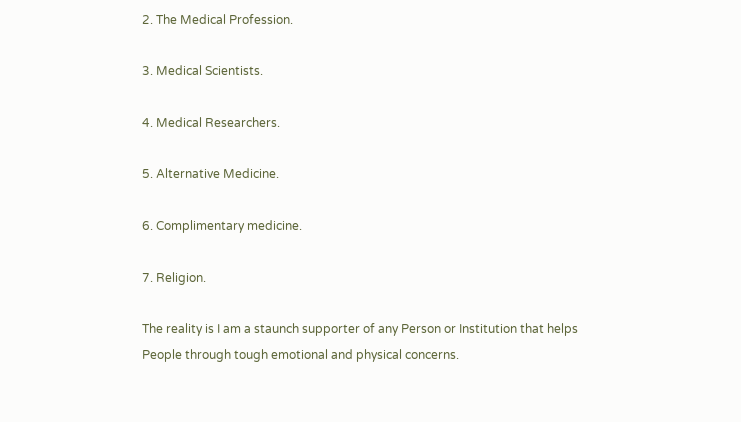2. The Medical Profession.

3. Medical Scientists.

4. Medical Researchers.

5. Alternative Medicine.

6. Complimentary medicine.

7. Religion.

The reality is I am a staunch supporter of any Person or Institution that helps People through tough emotional and physical concerns.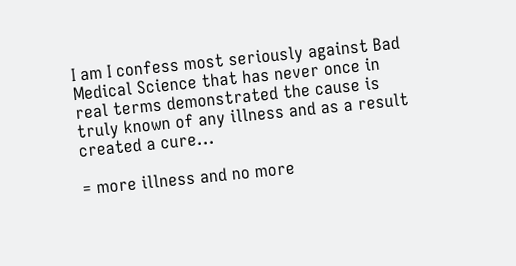I am I confess most seriously against Bad Medical Science that has never once in real terms demonstrated the cause is truly known of any illness and as a result created a cure...

= more illness and no more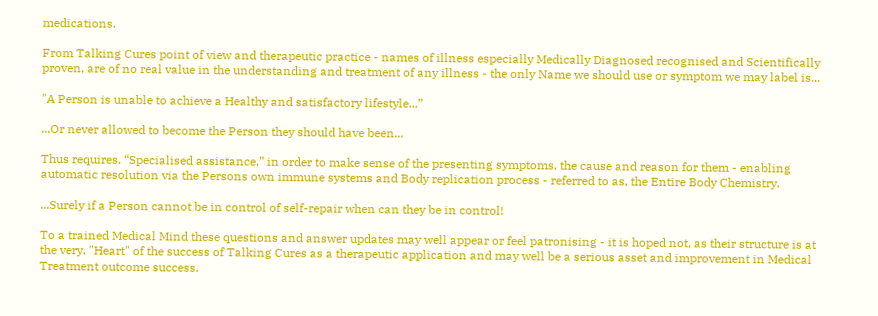medications.

From Talking Cures point of view and therapeutic practice - names of illness especially Medically Diagnosed recognised and Scientifically proven, are of no real value in the understanding and treatment of any illness - the only Name we should use or symptom we may label is...

"A Person is unable to achieve a Healthy and satisfactory lifestyle...”

...Or never allowed to become the Person they should have been...

Thus requires. “Specialised assistance,” in order to make sense of the presenting symptoms, the cause and reason for them - enabling automatic resolution via the Persons own immune systems and Body replication process - referred to as, the Entire Body Chemistry.

...Surely if a Person cannot be in control of self-repair when can they be in control!

To a trained Medical Mind these questions and answer updates may well appear or feel patronising - it is hoped not, as their structure is at the very. "Heart" of the success of Talking Cures as a therapeutic application and may well be a serious asset and improvement in Medical Treatment outcome success.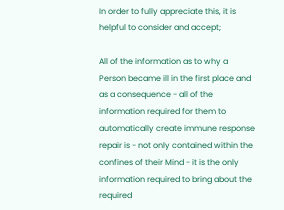In order to fully appreciate this, it is helpful to consider and accept;

All of the information as to why a Person became ill in the first place and as a consequence - all of the information required for them to automatically create immune response repair is - not only contained within the confines of their Mind - it is the only information required to bring about the required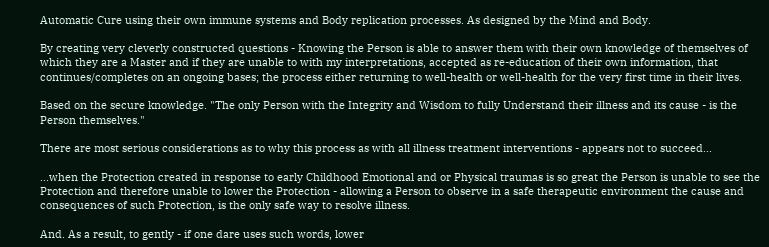Automatic Cure using their own immune systems and Body replication processes. As designed by the Mind and Body.

By creating very cleverly constructed questions - Knowing the Person is able to answer them with their own knowledge of themselves of which they are a Master and if they are unable to with my interpretations, accepted as re-education of their own information, that continues/completes on an ongoing bases; the process either returning to well-health or well-health for the very first time in their lives.

Based on the secure knowledge. "The only Person with the Integrity and Wisdom to fully Understand their illness and its cause - is the Person themselves."

There are most serious considerations as to why this process as with all illness treatment interventions - appears not to succeed...

...when the Protection created in response to early Childhood Emotional and or Physical traumas is so great the Person is unable to see the Protection and therefore unable to lower the Protection - allowing a Person to observe in a safe therapeutic environment the cause and consequences of such Protection, is the only safe way to resolve illness.

And. As a result, to gently - if one dare uses such words, lower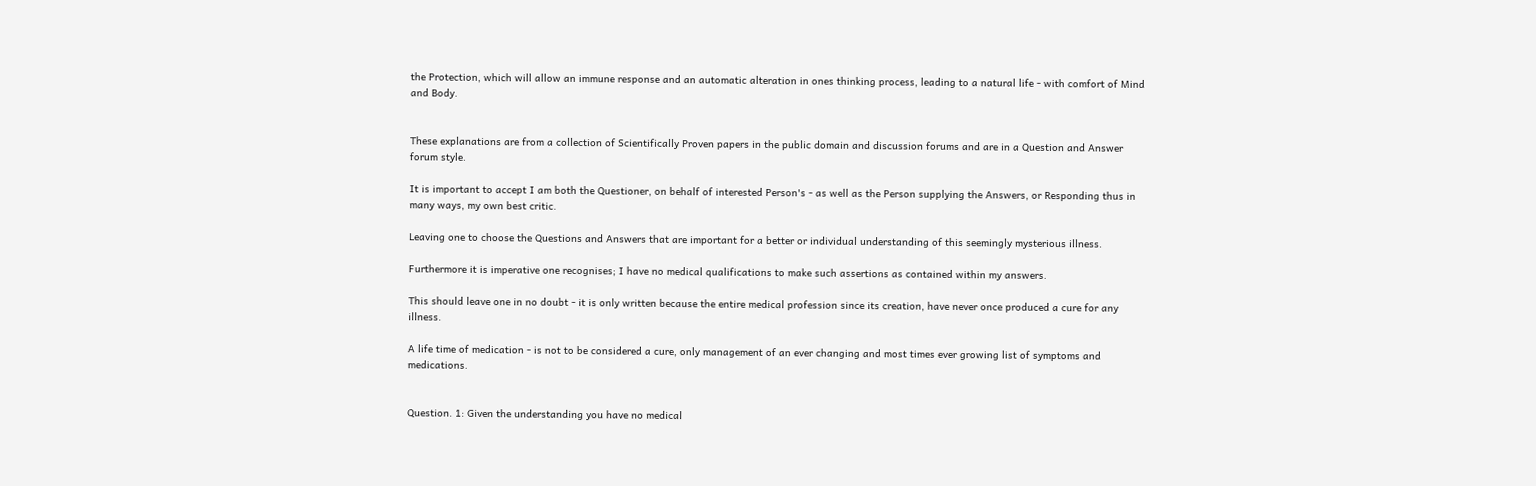the Protection, which will allow an immune response and an automatic alteration in ones thinking process, leading to a natural life - with comfort of Mind and Body.


These explanations are from a collection of Scientifically Proven papers in the public domain and discussion forums and are in a Question and Answer forum style.

It is important to accept I am both the Questioner, on behalf of interested Person's - as well as the Person supplying the Answers, or Responding thus in many ways, my own best critic.

Leaving one to choose the Questions and Answers that are important for a better or individual understanding of this seemingly mysterious illness.

Furthermore it is imperative one recognises; I have no medical qualifications to make such assertions as contained within my answers.

This should leave one in no doubt - it is only written because the entire medical profession since its creation, have never once produced a cure for any illness.

A life time of medication - is not to be considered a cure, only management of an ever changing and most times ever growing list of symptoms and medications.


Question. 1: Given the understanding you have no medical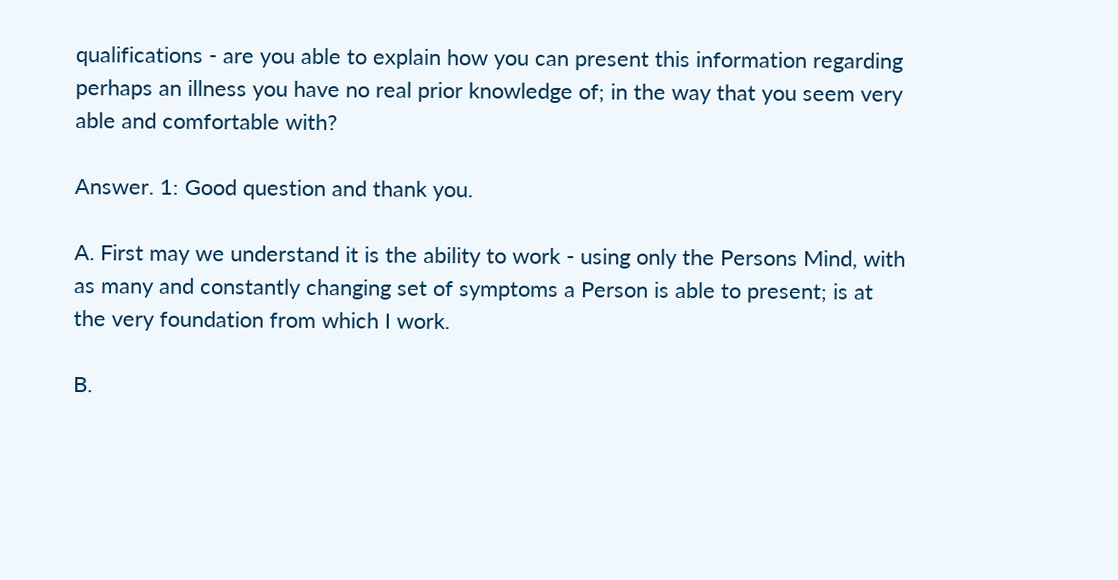qualifications - are you able to explain how you can present this information regarding perhaps an illness you have no real prior knowledge of; in the way that you seem very able and comfortable with?

Answer. 1: Good question and thank you.

A. First may we understand it is the ability to work - using only the Persons Mind, with as many and constantly changing set of symptoms a Person is able to present; is at the very foundation from which I work.

B.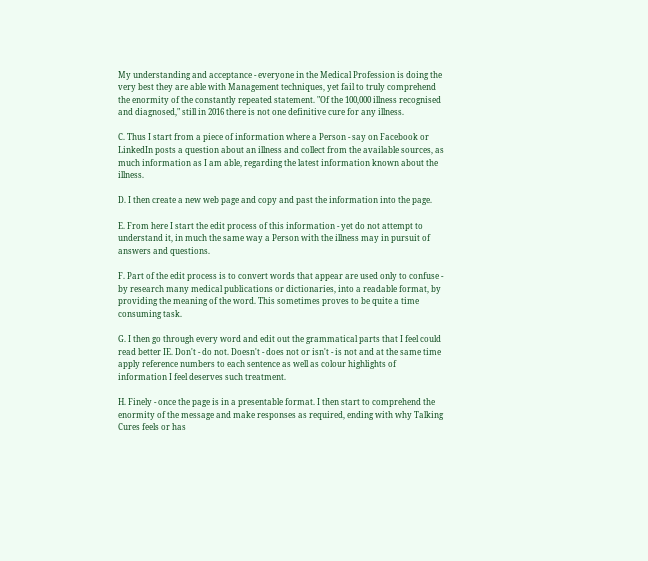My understanding and acceptance - everyone in the Medical Profession is doing the very best they are able with Management techniques, yet fail to truly comprehend the enormity of the constantly repeated statement. "Of the 100,000 illness recognised and diagnosed," still in 2016 there is not one definitive cure for any illness.

C. Thus I start from a piece of information where a Person - say on Facebook or LinkedIn posts a question about an illness and collect from the available sources, as much information as I am able, regarding the latest information known about the illness.

D. I then create a new web page and copy and past the information into the page.

E. From here I start the edit process of this information - yet do not attempt to understand it, in much the same way a Person with the illness may in pursuit of answers and questions.

F. Part of the edit process is to convert words that appear are used only to confuse - by research many medical publications or dictionaries, into a readable format, by providing the meaning of the word. This sometimes proves to be quite a time consuming task.

G. I then go through every word and edit out the grammatical parts that I feel could read better IE. Don't - do not. Doesn't - does not or isn't - is not and at the same time apply reference numbers to each sentence as well as colour highlights of information I feel deserves such treatment.

H. Finely - once the page is in a presentable format. I then start to comprehend the enormity of the message and make responses as required, ending with why Talking Cures feels or has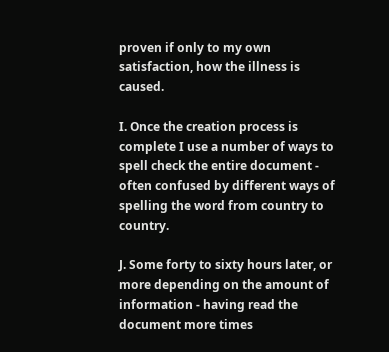proven if only to my own satisfaction, how the illness is caused.

I. Once the creation process is complete I use a number of ways to spell check the entire document - often confused by different ways of spelling the word from country to country.

J. Some forty to sixty hours later, or more depending on the amount of information - having read the document more times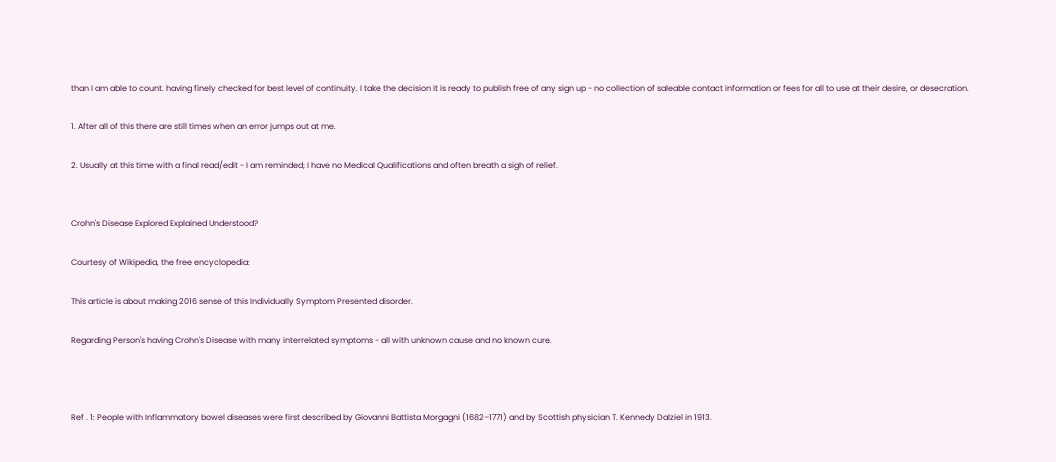than I am able to count. having finely checked for best level of continuity. I take the decision it is ready to publish free of any sign up - no collection of saleable contact information or fees for all to use at their desire, or desecration.

1. After all of this there are still times when an error jumps out at me.

2. Usually at this time with a final read/edit - I am reminded; I have no Medical Qualifications and often breath a sigh of relief.


Crohn's Disease Explored Explained Understood?

Courtesy of Wikipedia, the free encyclopedia:

This article is about making 2016 sense of this Individually Symptom Presented disorder.

Regarding Person's having Crohn's Disease with many interrelated symptoms - all with unknown cause and no known cure.



Ref . 1: People with Inflammatory bowel diseases were first described by Giovanni Battista Morgagni (1682–1771) and by Scottish physician T. Kennedy Dalziel in 1913.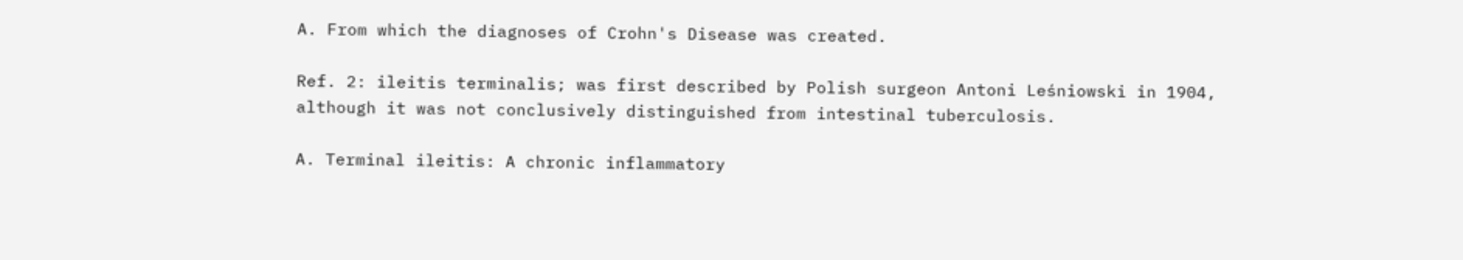A. From which the diagnoses of Crohn's Disease was created.

Ref. 2: ileitis terminalis; was first described by Polish surgeon Antoni Leśniowski in 1904, although it was not conclusively distinguished from intestinal tuberculosis.

A. Terminal ileitis: A chronic inflammatory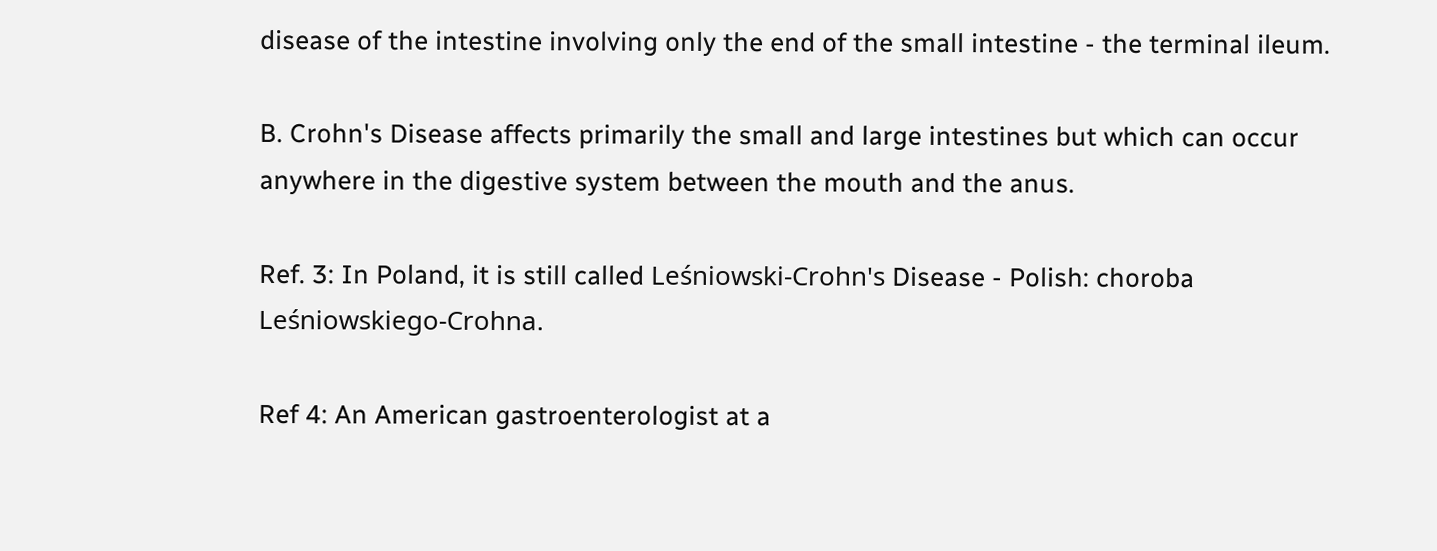disease of the intestine involving only the end of the small intestine - the terminal ileum.

B. Crohn's Disease affects primarily the small and large intestines but which can occur anywhere in the digestive system between the mouth and the anus.

Ref. 3: In Poland, it is still called Leśniowski-Crohn's Disease - Polish: choroba Leśniowskiego-Crohna.

Ref 4: An American gastroenterologist at a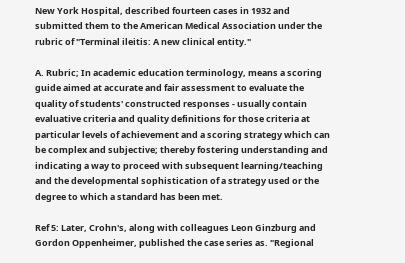New York Hospital, described fourteen cases in 1932 and submitted them to the American Medical Association under the rubric of "Terminal ileitis: A new clinical entity."

A. Rubric; In academic education terminology, means a scoring guide aimed at accurate and fair assessment to evaluate the quality of students' constructed responses - usually contain evaluative criteria and quality definitions for those criteria at particular levels of achievement and a scoring strategy which can be complex and subjective; thereby fostering understanding and indicating a way to proceed with subsequent learning/teaching and the developmental sophistication of a strategy used or the degree to which a standard has been met.

Ref 5: Later, Crohn's, along with colleagues Leon Ginzburg and Gordon Oppenheimer, published the case series as. "Regional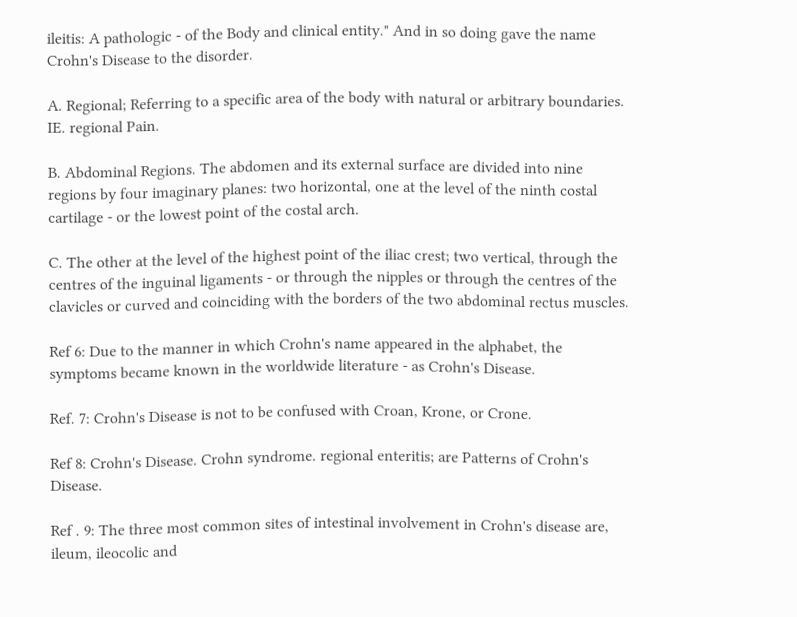ileitis: A pathologic - of the Body and clinical entity." And in so doing gave the name Crohn's Disease to the disorder.

A. Regional; Referring to a specific area of the body with natural or arbitrary boundaries. IE. regional Pain.

B. Abdominal Regions. The abdomen and its external surface are divided into nine regions by four imaginary planes: two horizontal, one at the level of the ninth costal cartilage - or the lowest point of the costal arch.

C. The other at the level of the highest point of the iliac crest; two vertical, through the centres of the inguinal ligaments - or through the nipples or through the centres of the clavicles or curved and coinciding with the borders of the two abdominal rectus muscles.

Ref 6: Due to the manner in which Crohn's name appeared in the alphabet, the symptoms became known in the worldwide literature - as Crohn's Disease.

Ref. 7: Crohn's Disease is not to be confused with Croan, Krone, or Crone.

Ref 8: Crohn's Disease. Crohn syndrome. regional enteritis; are Patterns of Crohn's Disease.

Ref . 9: The three most common sites of intestinal involvement in Crohn's disease are, ileum, ileocolic and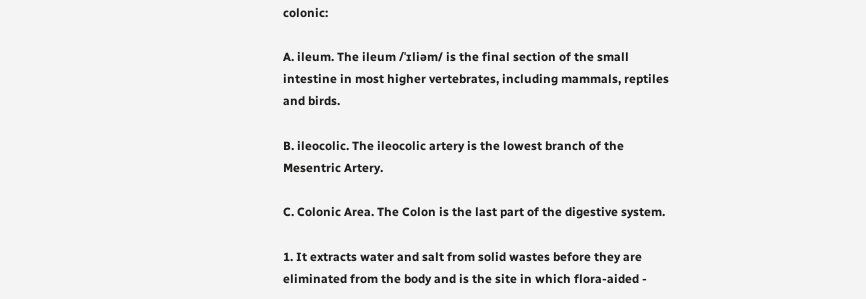colonic:

A. ileum. The ileum /ˈɪliəm/ is the final section of the small intestine in most higher vertebrates, including mammals, reptiles and birds.

B. ileocolic. The ileocolic artery is the lowest branch of the Mesentric Artery.

C. Colonic Area. The Colon is the last part of the digestive system.

1. It extracts water and salt from solid wastes before they are eliminated from the body and is the site in which flora-aided -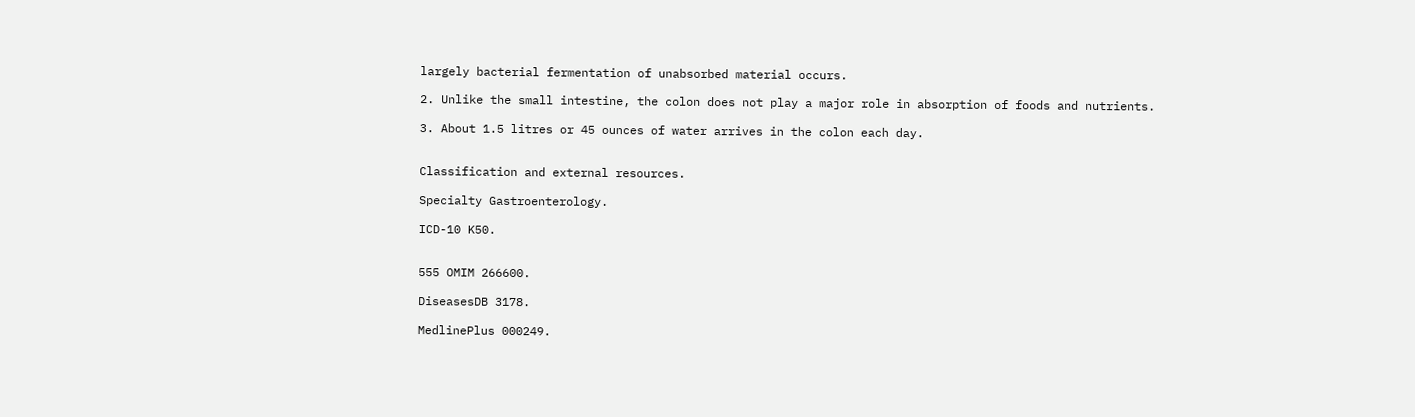largely bacterial fermentation of unabsorbed material occurs.

2. Unlike the small intestine, the colon does not play a major role in absorption of foods and nutrients.

3. About 1.5 litres or 45 ounces of water arrives in the colon each day.


Classification and external resources.

Specialty Gastroenterology.

ICD-10 K50.


555 OMIM 266600.

DiseasesDB 3178.

MedlinePlus 000249.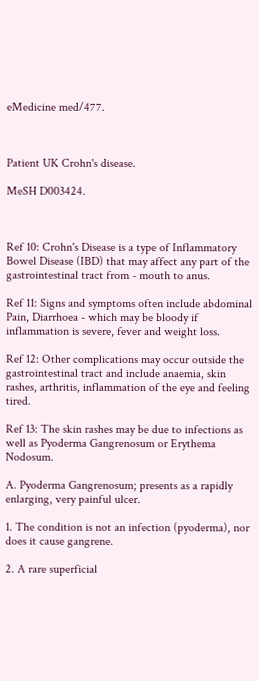eMedicine med/477.



Patient UK Crohn's disease.

MeSH D003424.



Ref 10: Crohn's Disease is a type of Inflammatory Bowel Disease (IBD) that may affect any part of the gastrointestinal tract from - mouth to anus.

Ref 11: Signs and symptoms often include abdominal Pain, Diarrhoea - which may be bloody if inflammation is severe, fever and weight loss.

Ref 12: Other complications may occur outside the gastrointestinal tract and include anaemia, skin rashes, arthritis, inflammation of the eye and feeling tired.

Ref 13: The skin rashes may be due to infections as well as Pyoderma Gangrenosum or Erythema Nodosum.

A. Pyoderma Gangrenosum; presents as a rapidly enlarging, very painful ulcer.

1. The condition is not an infection (pyoderma), nor does it cause gangrene.

2. A rare superficial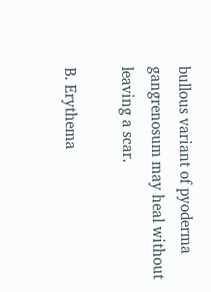bullous variant of pyoderma gangrenosum may heal without leaving a scar.

B. Erythema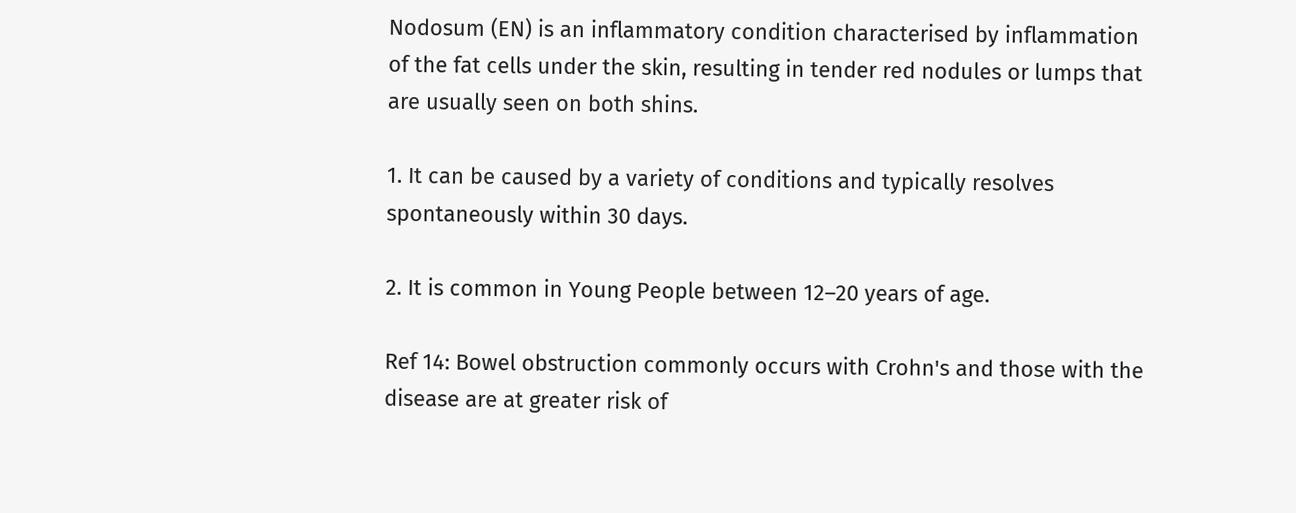Nodosum (EN) is an inflammatory condition characterised by inflammation of the fat cells under the skin, resulting in tender red nodules or lumps that are usually seen on both shins.

1. It can be caused by a variety of conditions and typically resolves spontaneously within 30 days.

2. It is common in Young People between 12–20 years of age.

Ref 14: Bowel obstruction commonly occurs with Crohn's and those with the disease are at greater risk of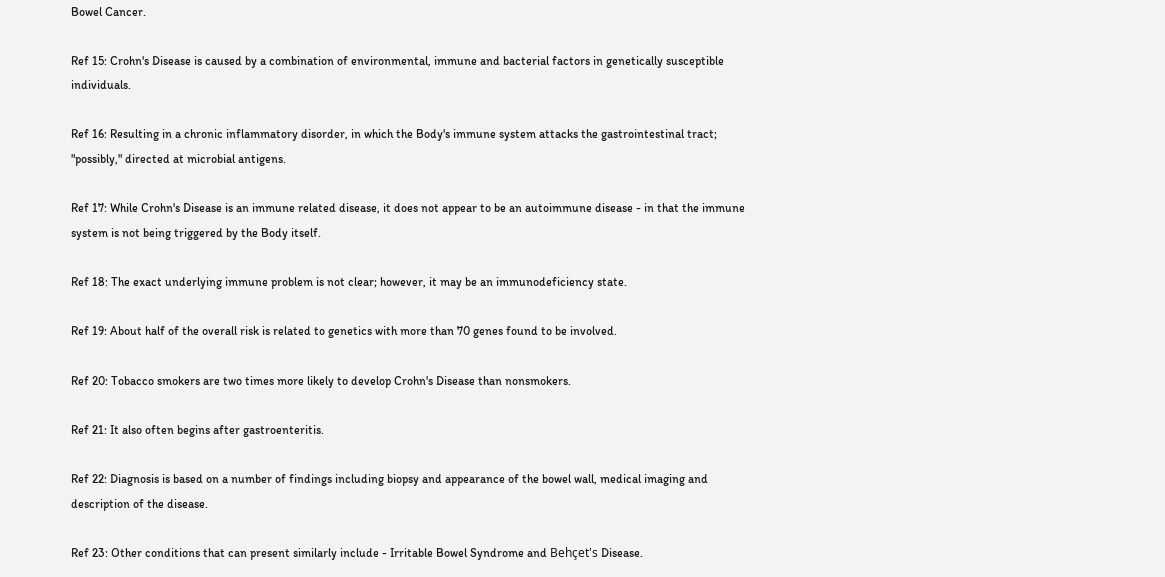Bowel Cancer.

Ref 15: Crohn's Disease is caused by a combination of environmental, immune and bacterial factors in genetically susceptible individuals.

Ref 16: Resulting in a chronic inflammatory disorder, in which the Body's immune system attacks the gastrointestinal tract; "possibly," directed at microbial antigens.

Ref 17: While Crohn's Disease is an immune related disease, it does not appear to be an autoimmune disease - in that the immune system is not being triggered by the Body itself.

Ref 18: The exact underlying immune problem is not clear; however, it may be an immunodeficiency state.

Ref 19: About half of the overall risk is related to genetics with more than 70 genes found to be involved.

Ref 20: Tobacco smokers are two times more likely to develop Crohn's Disease than nonsmokers.

Ref 21: It also often begins after gastroenteritis.

Ref 22: Diagnosis is based on a number of findings including biopsy and appearance of the bowel wall, medical imaging and description of the disease.

Ref 23: Other conditions that can present similarly include - Irritable Bowel Syndrome and Behçet's Disease.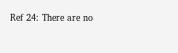Ref 24: There are no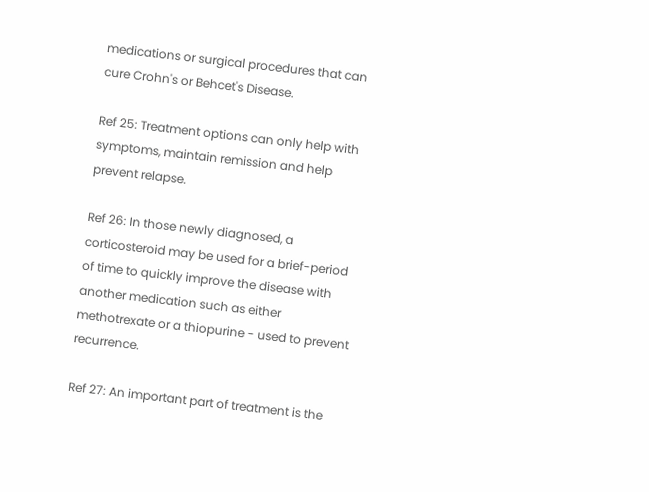medications or surgical procedures that can cure Crohn's or Behcet's Disease.

Ref 25: Treatment options can only help with symptoms, maintain remission and help prevent relapse.

Ref 26: In those newly diagnosed, a corticosteroid may be used for a brief-period of time to quickly improve the disease with another medication such as either methotrexate or a thiopurine - used to prevent recurrence.

Ref 27: An important part of treatment is the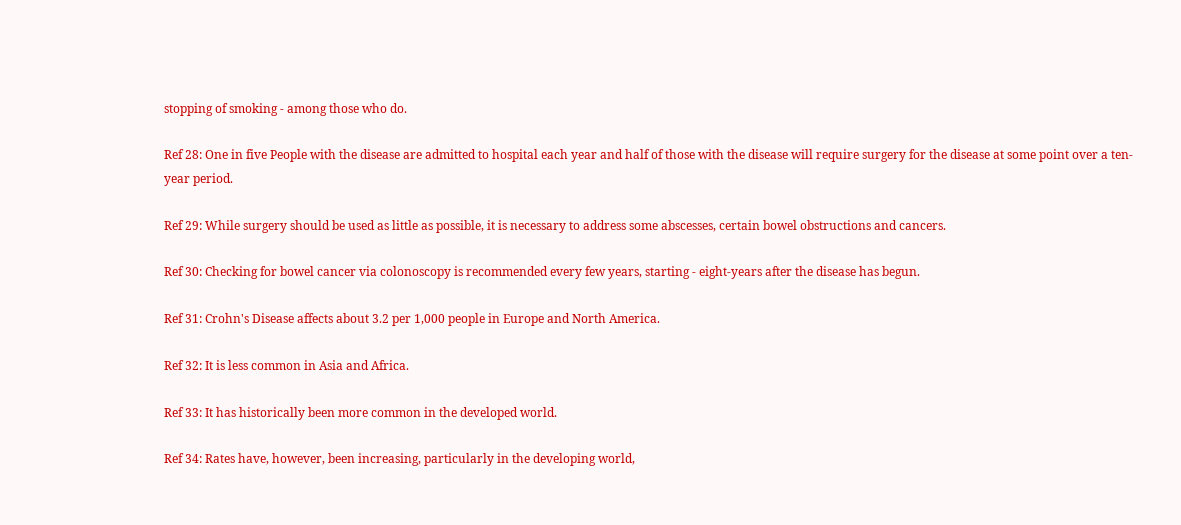stopping of smoking - among those who do.

Ref 28: One in five People with the disease are admitted to hospital each year and half of those with the disease will require surgery for the disease at some point over a ten-year period.

Ref 29: While surgery should be used as little as possible, it is necessary to address some abscesses, certain bowel obstructions and cancers.

Ref 30: Checking for bowel cancer via colonoscopy is recommended every few years, starting - eight-years after the disease has begun.

Ref 31: Crohn's Disease affects about 3.2 per 1,000 people in Europe and North America.

Ref 32: It is less common in Asia and Africa.

Ref 33: It has historically been more common in the developed world.

Ref 34: Rates have, however, been increasing, particularly in the developing world,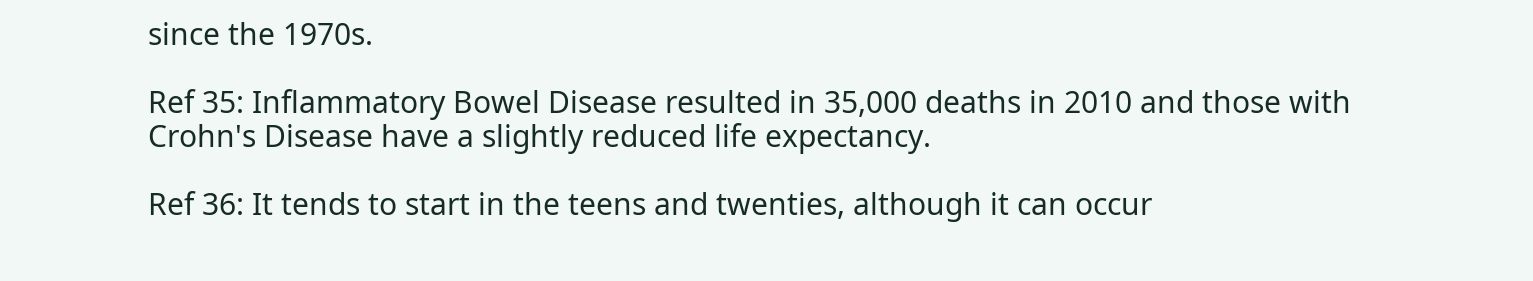since the 1970s.

Ref 35: Inflammatory Bowel Disease resulted in 35,000 deaths in 2010 and those with Crohn's Disease have a slightly reduced life expectancy.

Ref 36: It tends to start in the teens and twenties, although it can occur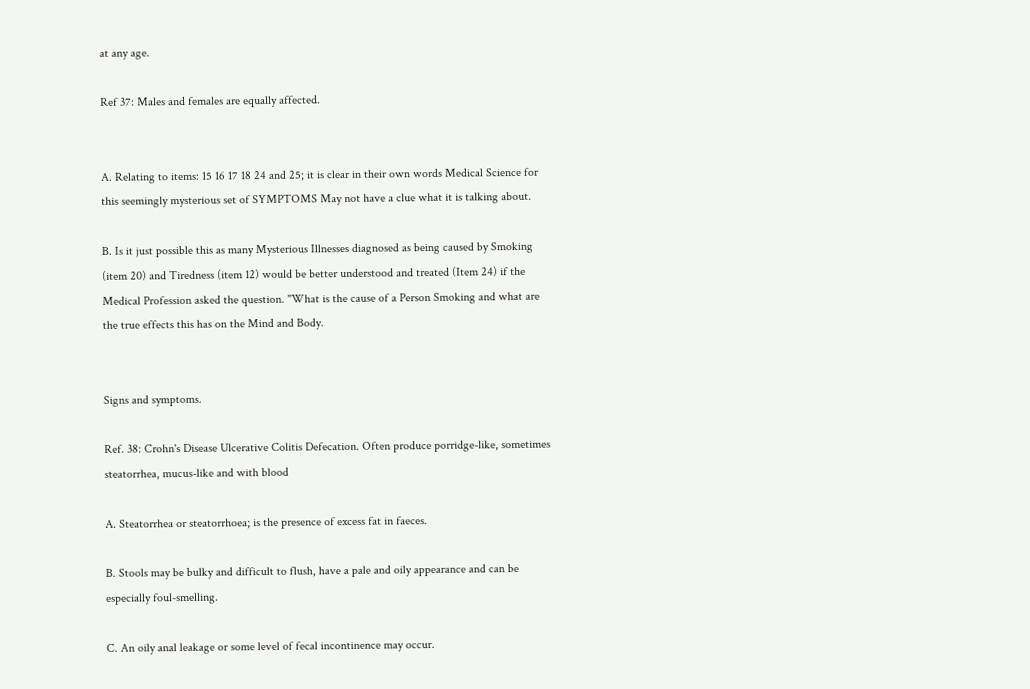at any age.

Ref 37: Males and females are equally affected.


A. Relating to items: 15 16 17 18 24 and 25; it is clear in their own words Medical Science for this seemingly mysterious set of SYMPTOMS May not have a clue what it is talking about.

B. Is it just possible this as many Mysterious Illnesses diagnosed as being caused by Smoking (item 20) and Tiredness (item 12) would be better understood and treated (Item 24) if the Medical Profession asked the question. "What is the cause of a Person Smoking and what are the true effects this has on the Mind and Body.


Signs and symptoms.

Ref. 38: Crohn's Disease Ulcerative Colitis Defecation. Often produce porridge-like, sometimes steatorrhea, mucus-like and with blood

A. Steatorrhea or steatorrhoea; is the presence of excess fat in faeces.

B. Stools may be bulky and difficult to flush, have a pale and oily appearance and can be especially foul-smelling.

C. An oily anal leakage or some level of fecal incontinence may occur.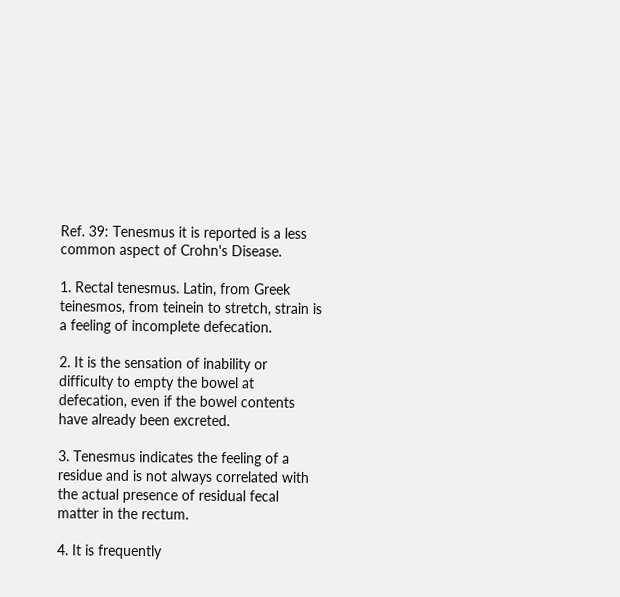Ref. 39: Tenesmus it is reported is a less common aspect of Crohn's Disease.

1. Rectal tenesmus. Latin, from Greek teinesmos, from teinein to stretch, strain is a feeling of incomplete defecation.

2. It is the sensation of inability or difficulty to empty the bowel at defecation, even if the bowel contents have already been excreted.

3. Tenesmus indicates the feeling of a residue and is not always correlated with the actual presence of residual fecal matter in the rectum.

4. It is frequently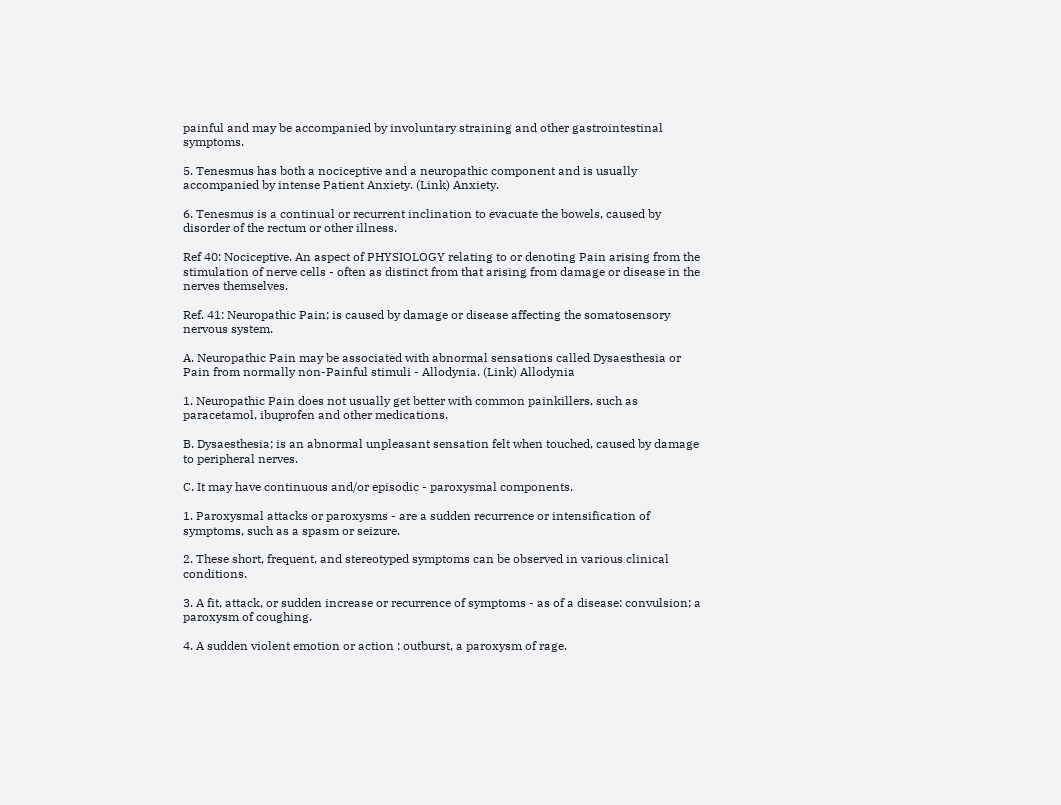painful and may be accompanied by involuntary straining and other gastrointestinal symptoms.

5. Tenesmus has both a nociceptive and a neuropathic component and is usually accompanied by intense Patient Anxiety. (Link) Anxiety.

6. Tenesmus is a continual or recurrent inclination to evacuate the bowels, caused by disorder of the rectum or other illness.

Ref 40: Nociceptive. An aspect of PHYSIOLOGY relating to or denoting Pain arising from the stimulation of nerve cells - often as distinct from that arising from damage or disease in the nerves themselves.

Ref. 41: Neuropathic Pain; is caused by damage or disease affecting the somatosensory nervous system.

A. Neuropathic Pain may be associated with abnormal sensations called Dysaesthesia or Pain from normally non-Painful stimuli - Allodynia. (Link) Allodynia

1. Neuropathic Pain does not usually get better with common painkillers, such as paracetamol, ibuprofen and other medications.

B. Dysaesthesia; is an abnormal unpleasant sensation felt when touched, caused by damage to peripheral nerves.

C. It may have continuous and/or episodic - paroxysmal components.

1. Paroxysmal attacks or paroxysms - are a sudden recurrence or intensification of symptoms, such as a spasm or seizure.

2. These short, frequent, and stereotyped symptoms can be observed in various clinical conditions.

3. A fit, attack, or sudden increase or recurrence of symptoms - as of a disease: convulsion; a paroxysm of coughing.

4. A sudden violent emotion or action : outburst, a paroxysm of rage.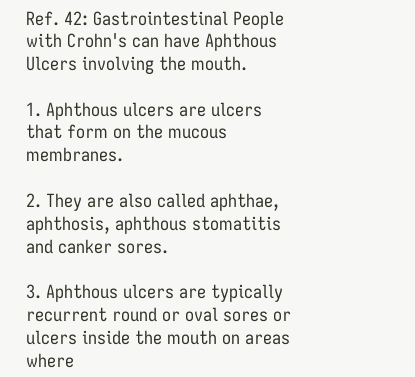Ref. 42: Gastrointestinal People with Crohn's can have Aphthous Ulcers involving the mouth.

1. Aphthous ulcers are ulcers that form on the mucous membranes.

2. They are also called aphthae, aphthosis, aphthous stomatitis and canker sores.

3. Aphthous ulcers are typically recurrent round or oval sores or ulcers inside the mouth on areas where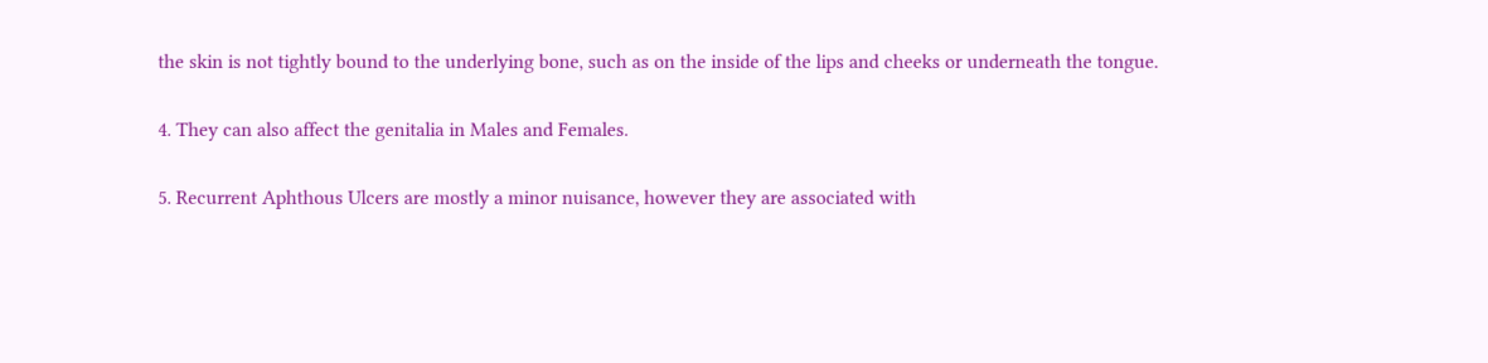the skin is not tightly bound to the underlying bone, such as on the inside of the lips and cheeks or underneath the tongue.

4. They can also affect the genitalia in Males and Females.

5. Recurrent Aphthous Ulcers are mostly a minor nuisance, however they are associated with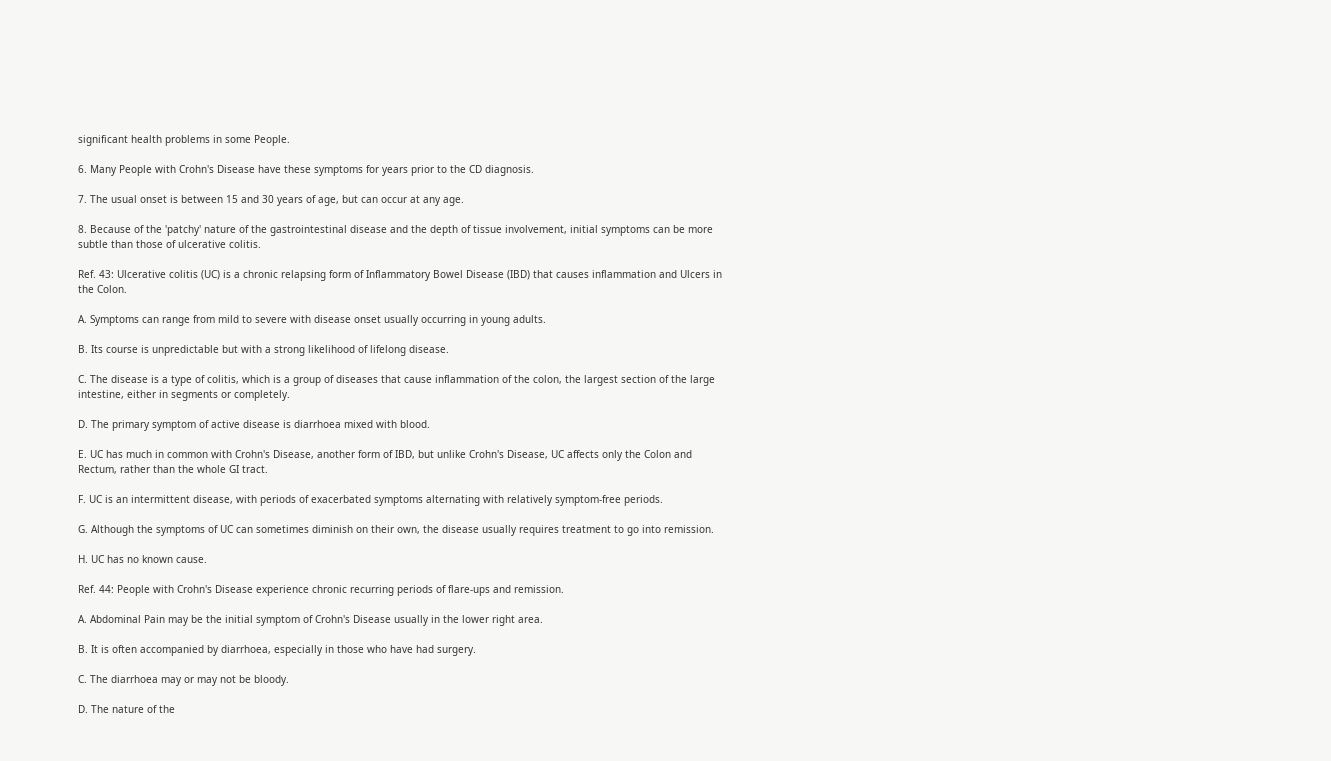significant health problems in some People.

6. Many People with Crohn's Disease have these symptoms for years prior to the CD diagnosis.

7. The usual onset is between 15 and 30 years of age, but can occur at any age.

8. Because of the 'patchy' nature of the gastrointestinal disease and the depth of tissue involvement, initial symptoms can be more subtle than those of ulcerative colitis.

Ref. 43: Ulcerative colitis (UC) is a chronic relapsing form of Inflammatory Bowel Disease (IBD) that causes inflammation and Ulcers in the Colon.

A. Symptoms can range from mild to severe with disease onset usually occurring in young adults.

B. Its course is unpredictable but with a strong likelihood of lifelong disease.

C. The disease is a type of colitis, which is a group of diseases that cause inflammation of the colon, the largest section of the large intestine, either in segments or completely.

D. The primary symptom of active disease is diarrhoea mixed with blood.

E. UC has much in common with Crohn's Disease, another form of IBD, but unlike Crohn's Disease, UC affects only the Colon and Rectum, rather than the whole GI tract.

F. UC is an intermittent disease, with periods of exacerbated symptoms alternating with relatively symptom-free periods.

G. Although the symptoms of UC can sometimes diminish on their own, the disease usually requires treatment to go into remission.

H. UC has no known cause.

Ref. 44: People with Crohn's Disease experience chronic recurring periods of flare-ups and remission.

A. Abdominal Pain may be the initial symptom of Crohn's Disease usually in the lower right area.

B. It is often accompanied by diarrhoea, especially in those who have had surgery.

C. The diarrhoea may or may not be bloody.

D. The nature of the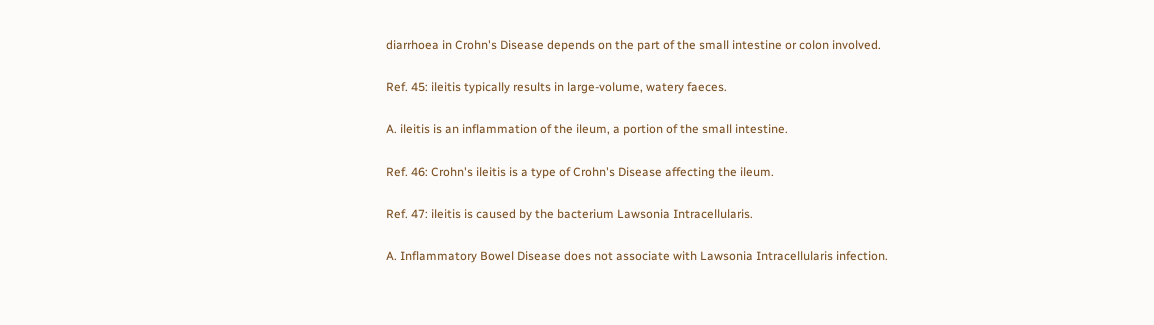diarrhoea in Crohn's Disease depends on the part of the small intestine or colon involved.

Ref. 45: ileitis typically results in large-volume, watery faeces.

A. ileitis is an inflammation of the ileum, a portion of the small intestine.

Ref. 46: Crohn's ileitis is a type of Crohn's Disease affecting the ileum.

Ref. 47: ileitis is caused by the bacterium Lawsonia Intracellularis.

A. Inflammatory Bowel Disease does not associate with Lawsonia Intracellularis infection.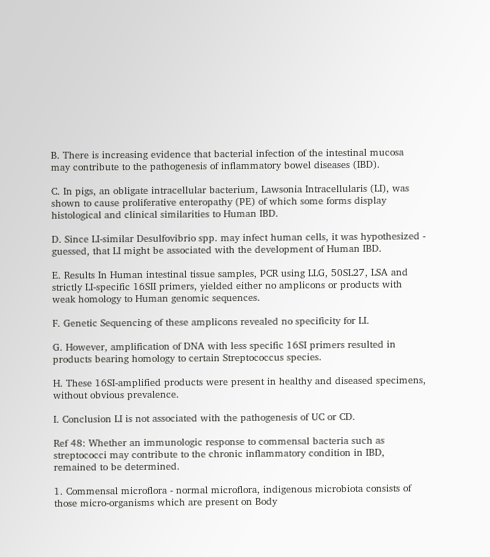B. There is increasing evidence that bacterial infection of the intestinal mucosa may contribute to the pathogenesis of inflammatory bowel diseases (IBD).

C. In pigs, an obligate intracellular bacterium, Lawsonia Intracellularis (LI), was shown to cause proliferative enteropathy (PE) of which some forms display histological and clinical similarities to Human IBD.

D. Since LI-similar Desulfovibrio spp. may infect human cells, it was hypothesized - guessed, that LI might be associated with the development of Human IBD.

E. Results In Human intestinal tissue samples, PCR using LLG, 50SL27, LSA and strictly LI-specific 16SII primers, yielded either no amplicons or products with weak homology to Human genomic sequences.

F. Genetic Sequencing of these amplicons revealed no specificity for LI.

G. However, amplification of DNA with less specific 16SI primers resulted in products bearing homology to certain Streptococcus species.

H. These 16SI-amplified products were present in healthy and diseased specimens, without obvious prevalence.

I. Conclusion LI is not associated with the pathogenesis of UC or CD.

Ref 48: Whether an immunologic response to commensal bacteria such as streptococci may contribute to the chronic inflammatory condition in IBD, remained to be determined.

1. Commensal microflora - normal microflora, indigenous microbiota consists of those micro-organisms which are present on Body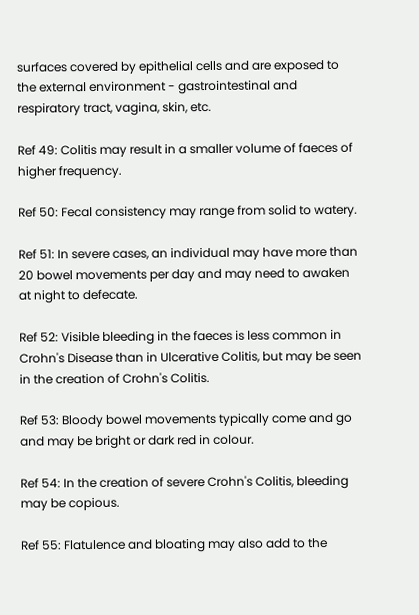surfaces covered by epithelial cells and are exposed to the external environment - gastrointestinal and respiratory tract, vagina, skin, etc.

Ref 49: Colitis may result in a smaller volume of faeces of higher frequency.

Ref 50: Fecal consistency may range from solid to watery.

Ref 51: In severe cases, an individual may have more than 20 bowel movements per day and may need to awaken at night to defecate.

Ref 52: Visible bleeding in the faeces is less common in Crohn's Disease than in Ulcerative Colitis, but may be seen in the creation of Crohn's Colitis.

Ref 53: Bloody bowel movements typically come and go and may be bright or dark red in colour.

Ref 54: In the creation of severe Crohn's Colitis, bleeding may be copious.

Ref 55: Flatulence and bloating may also add to the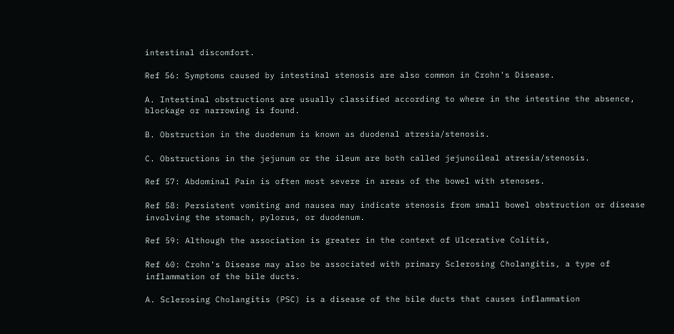intestinal discomfort.

Ref 56: Symptoms caused by intestinal stenosis are also common in Crohn's Disease.

A. Intestinal obstructions are usually classified according to where in the intestine the absence, blockage or narrowing is found.

B. Obstruction in the duodenum is known as duodenal atresia/stenosis.

C. Obstructions in the jejunum or the ileum are both called jejunoileal atresia/stenosis.

Ref 57: Abdominal Pain is often most severe in areas of the bowel with stenoses.

Ref 58: Persistent vomiting and nausea may indicate stenosis from small bowel obstruction or disease involving the stomach, pylorus, or duodenum.

Ref 59: Although the association is greater in the context of Ulcerative Colitis,

Ref 60: Crohn's Disease may also be associated with primary Sclerosing Cholangitis, a type of inflammation of the bile ducts.

A. Sclerosing Cholangitis (PSC) is a disease of the bile ducts that causes inflammation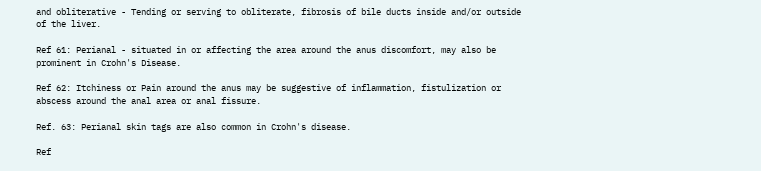and obliterative - Tending or serving to obliterate, fibrosis of bile ducts inside and/or outside of the liver.

Ref 61: Perianal - situated in or affecting the area around the anus discomfort, may also be prominent in Crohn's Disease.

Ref 62: Itchiness or Pain around the anus may be suggestive of inflammation, fistulization or abscess around the anal area or anal fissure.

Ref. 63: Perianal skin tags are also common in Crohn's disease.

Ref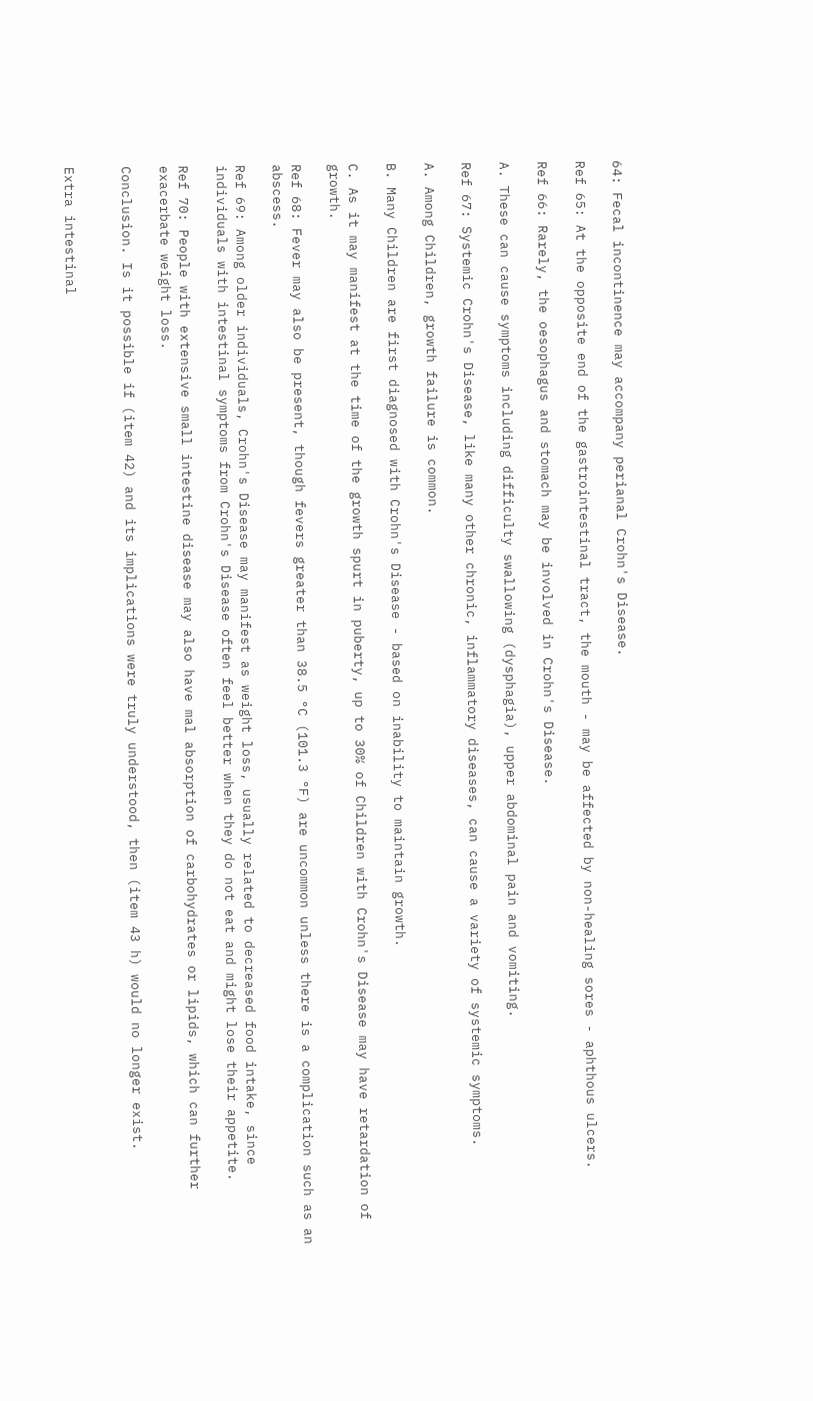64: Fecal incontinence may accompany perianal Crohn's Disease.

Ref 65: At the opposite end of the gastrointestinal tract, the mouth - may be affected by non-healing sores - aphthous ulcers.

Ref 66: Rarely, the oesophagus and stomach may be involved in Crohn's Disease.

A. These can cause symptoms including difficulty swallowing (dysphagia), upper abdominal pain and vomiting.

Ref 67: Systemic Crohn's Disease, like many other chronic, inflammatory diseases, can cause a variety of systemic symptoms.

A. Among Children, growth failure is common.

B. Many Children are first diagnosed with Crohn's Disease - based on inability to maintain growth.

C. As it may manifest at the time of the growth spurt in puberty, up to 30% of Children with Crohn's Disease may have retardation of growth.

Ref 68: Fever may also be present, though fevers greater than 38.5 °C (101.3 °F) are uncommon unless there is a complication such as an abscess.

Ref 69: Among older individuals, Crohn's Disease may manifest as weight loss, usually related to decreased food intake, since individuals with intestinal symptoms from Crohn's Disease often feel better when they do not eat and might lose their appetite.

Ref 70: People with extensive small intestine disease may also have mal absorption of carbohydrates or lipids, which can further exacerbate weight loss.

Conclusion. Is it possible if (item 42) and its implications were truly understood, then (item 43 h) would no longer exist.


Extra intestinal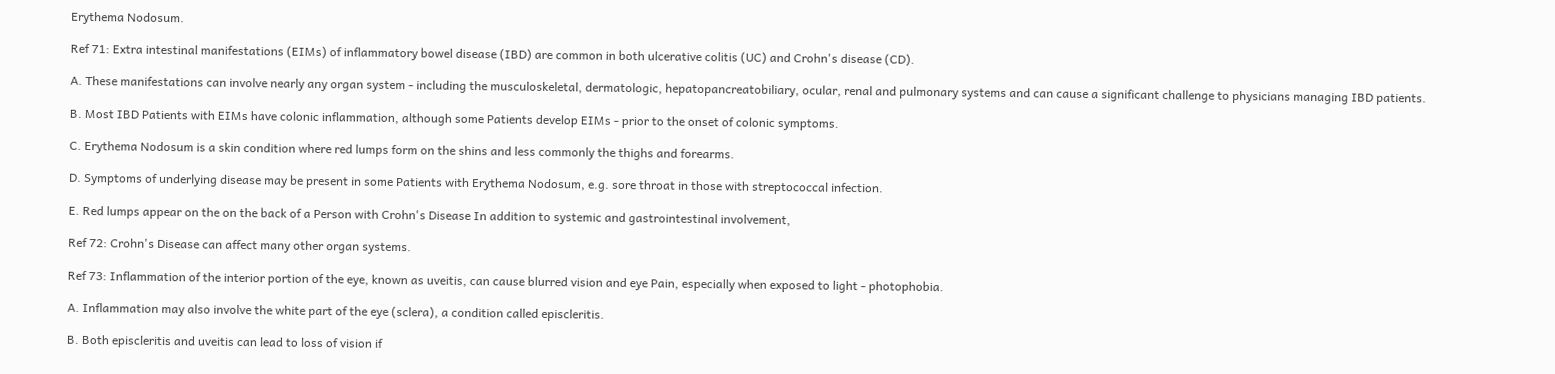Erythema Nodosum.

Ref 71: Extra intestinal manifestations (EIMs) of inflammatory bowel disease (IBD) are common in both ulcerative colitis (UC) and Crohn's disease (CD).

A. These manifestations can involve nearly any organ system - including the musculoskeletal, dermatologic, hepatopancreatobiliary, ocular, renal and pulmonary systems and can cause a significant challenge to physicians managing IBD patients.

B. Most IBD Patients with EIMs have colonic inflammation, although some Patients develop EIMs - prior to the onset of colonic symptoms.

C. Erythema Nodosum is a skin condition where red lumps form on the shins and less commonly the thighs and forearms.

D. Symptoms of underlying disease may be present in some Patients with Erythema Nodosum, e.g. sore throat in those with streptococcal infection.

E. Red lumps appear on the on the back of a Person with Crohn's Disease In addition to systemic and gastrointestinal involvement,

Ref 72: Crohn's Disease can affect many other organ systems.

Ref 73: Inflammation of the interior portion of the eye, known as uveitis, can cause blurred vision and eye Pain, especially when exposed to light - photophobia.

A. Inflammation may also involve the white part of the eye (sclera), a condition called episcleritis.

B. Both episcleritis and uveitis can lead to loss of vision if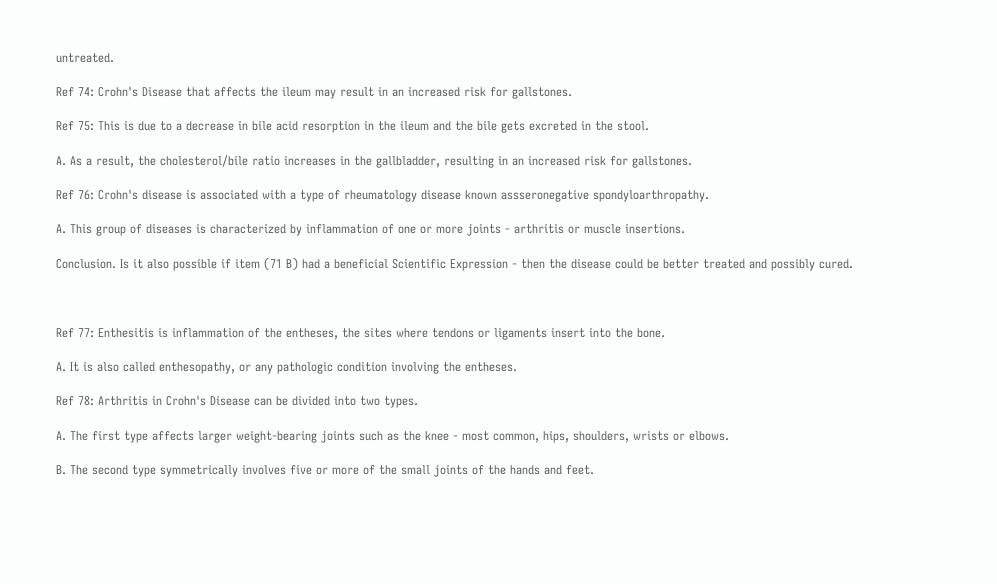untreated.

Ref 74: Crohn's Disease that affects the ileum may result in an increased risk for gallstones.

Ref 75: This is due to a decrease in bile acid resorption in the ileum and the bile gets excreted in the stool.

A. As a result, the cholesterol/bile ratio increases in the gallbladder, resulting in an increased risk for gallstones.

Ref 76: Crohn's disease is associated with a type of rheumatology disease known assseronegative spondyloarthropathy.

A. This group of diseases is characterized by inflammation of one or more joints - arthritis or muscle insertions.

Conclusion. Is it also possible if item (71 B) had a beneficial Scientific Expression - then the disease could be better treated and possibly cured.



Ref 77: Enthesitis is inflammation of the entheses, the sites where tendons or ligaments insert into the bone.

A. It is also called enthesopathy, or any pathologic condition involving the entheses.

Ref 78: Arthritis in Crohn's Disease can be divided into two types.

A. The first type affects larger weight-bearing joints such as the knee - most common, hips, shoulders, wrists or elbows.

B. The second type symmetrically involves five or more of the small joints of the hands and feet.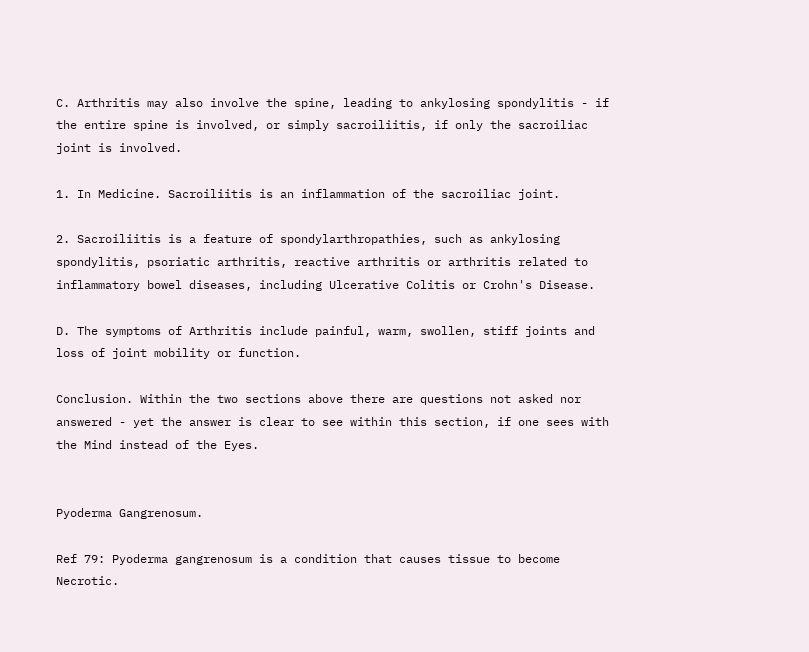C. Arthritis may also involve the spine, leading to ankylosing spondylitis - if the entire spine is involved, or simply sacroiliitis, if only the sacroiliac joint is involved.

1. In Medicine. Sacroiliitis is an inflammation of the sacroiliac joint.

2. Sacroiliitis is a feature of spondylarthropathies, such as ankylosing spondylitis, psoriatic arthritis, reactive arthritis or arthritis related to inflammatory bowel diseases, including Ulcerative Colitis or Crohn's Disease.

D. The symptoms of Arthritis include painful, warm, swollen, stiff joints and loss of joint mobility or function.

Conclusion. Within the two sections above there are questions not asked nor answered - yet the answer is clear to see within this section, if one sees with the Mind instead of the Eyes.


Pyoderma Gangrenosum.

Ref 79: Pyoderma gangrenosum is a condition that causes tissue to become Necrotic.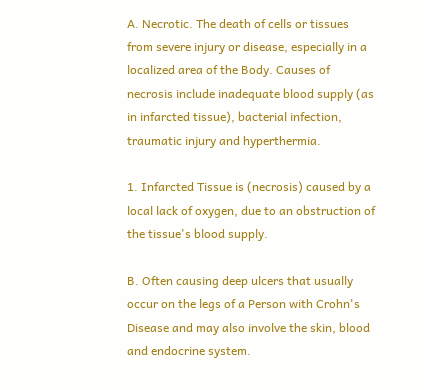A. Necrotic. The death of cells or tissues from severe injury or disease, especially in a localized area of the Body. Causes of necrosis include inadequate blood supply (as in infarcted tissue), bacterial infection, traumatic injury and hyperthermia.

1. Infarcted Tissue is (necrosis) caused by a local lack of oxygen, due to an obstruction of the tissue's blood supply.

B. Often causing deep ulcers that usually occur on the legs of a Person with Crohn's Disease and may also involve the skin, blood and endocrine system.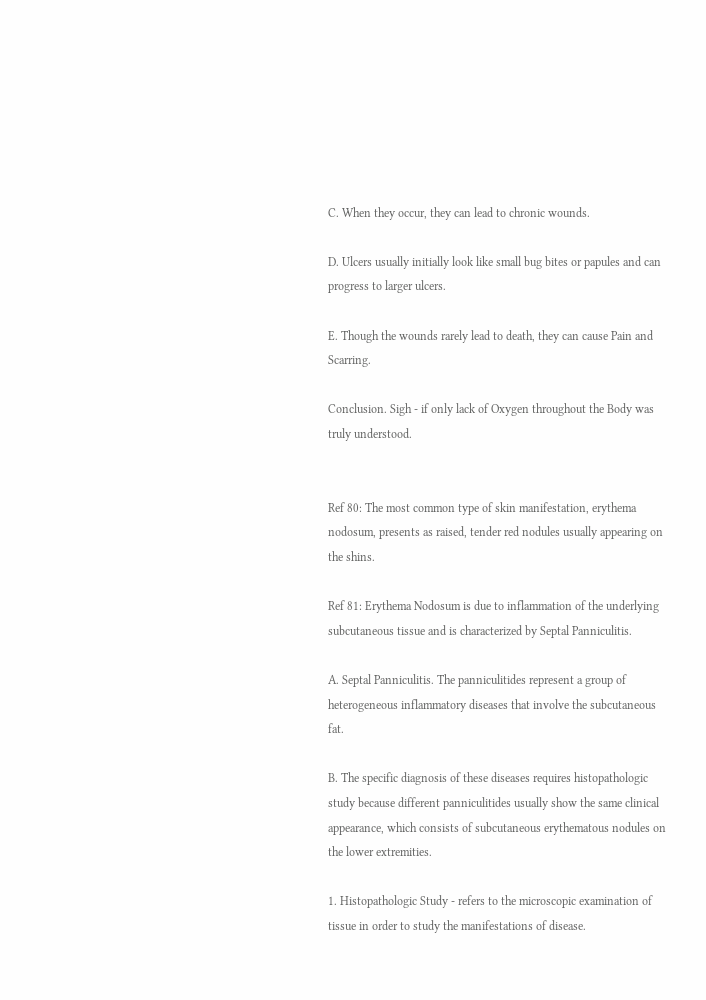C. When they occur, they can lead to chronic wounds.

D. Ulcers usually initially look like small bug bites or papules and can progress to larger ulcers.

E. Though the wounds rarely lead to death, they can cause Pain and Scarring.

Conclusion. Sigh - if only lack of Oxygen throughout the Body was truly understood.


Ref 80: The most common type of skin manifestation, erythema nodosum, presents as raised, tender red nodules usually appearing on the shins.

Ref 81: Erythema Nodosum is due to inflammation of the underlying subcutaneous tissue and is characterized by Septal Panniculitis.

A. Septal Panniculitis. The panniculitides represent a group of heterogeneous inflammatory diseases that involve the subcutaneous fat.

B. The specific diagnosis of these diseases requires histopathologic study because different panniculitides usually show the same clinical appearance, which consists of subcutaneous erythematous nodules on the lower extremities.

1. Histopathologic Study - refers to the microscopic examination of tissue in order to study the manifestations of disease.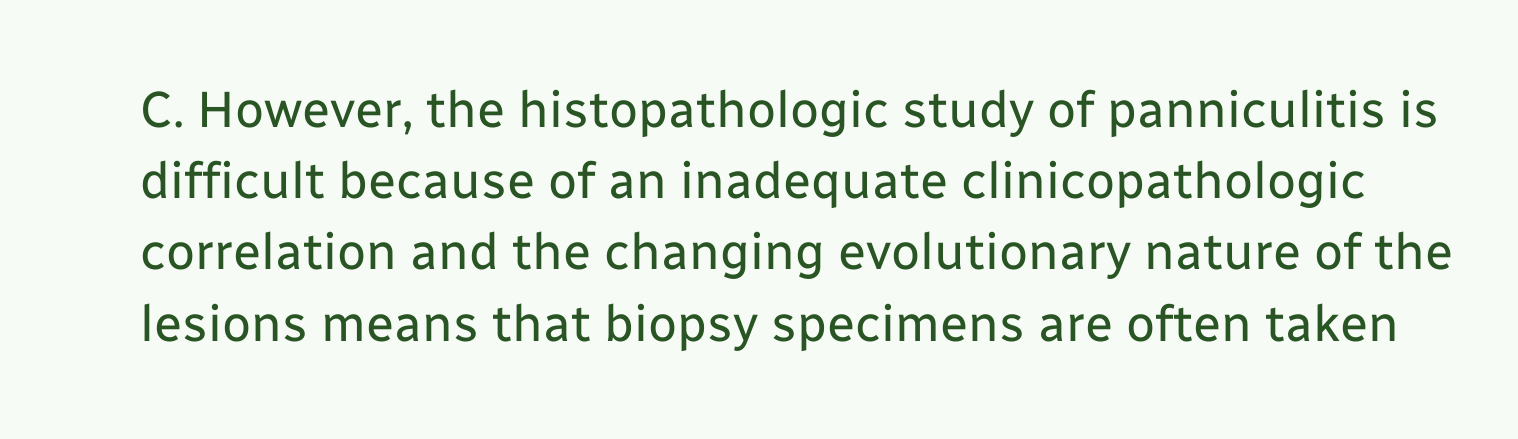C. However, the histopathologic study of panniculitis is difficult because of an inadequate clinicopathologic correlation and the changing evolutionary nature of the lesions means that biopsy specimens are often taken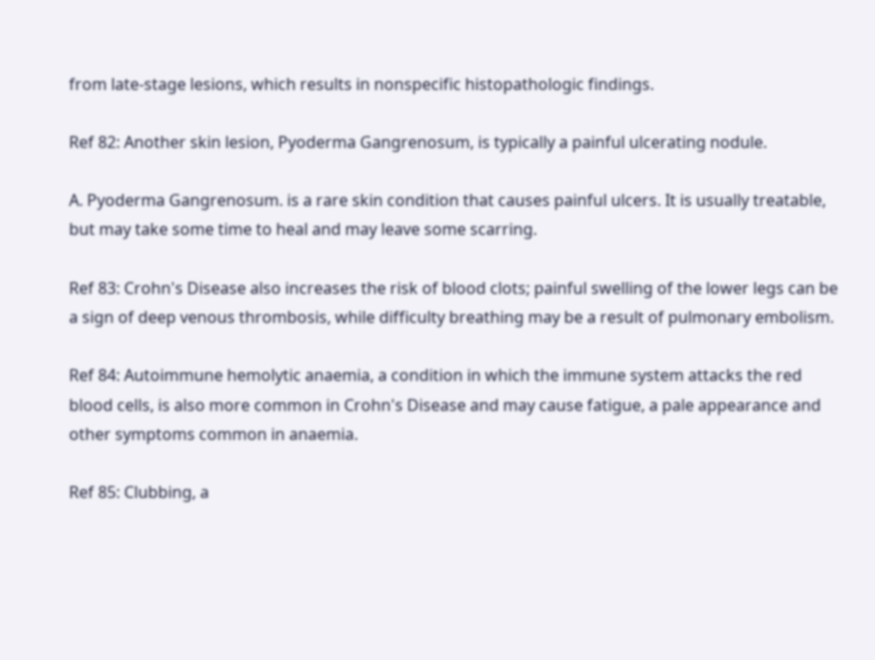from late-stage lesions, which results in nonspecific histopathologic findings.

Ref 82: Another skin lesion, Pyoderma Gangrenosum, is typically a painful ulcerating nodule.

A. Pyoderma Gangrenosum. is a rare skin condition that causes painful ulcers. It is usually treatable, but may take some time to heal and may leave some scarring.

Ref 83: Crohn's Disease also increases the risk of blood clots; painful swelling of the lower legs can be a sign of deep venous thrombosis, while difficulty breathing may be a result of pulmonary embolism.

Ref 84: Autoimmune hemolytic anaemia, a condition in which the immune system attacks the red blood cells, is also more common in Crohn's Disease and may cause fatigue, a pale appearance and other symptoms common in anaemia.

Ref 85: Clubbing, a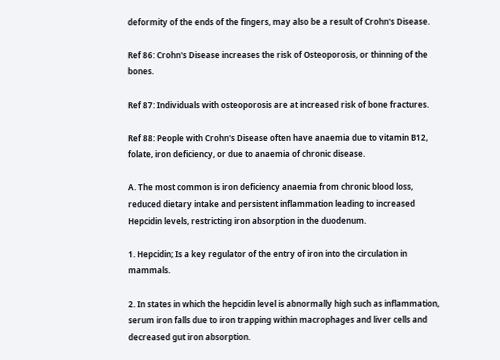deformity of the ends of the fingers, may also be a result of Crohn's Disease.

Ref 86: Crohn's Disease increases the risk of Osteoporosis, or thinning of the bones.

Ref 87: Individuals with osteoporosis are at increased risk of bone fractures.

Ref 88: People with Crohn's Disease often have anaemia due to vitamin B12, folate, iron deficiency, or due to anaemia of chronic disease.

A. The most common is iron deficiency anaemia from chronic blood loss, reduced dietary intake and persistent inflammation leading to increased Hepcidin levels, restricting iron absorption in the duodenum.

1. Hepcidin; Is a key regulator of the entry of iron into the circulation in mammals.

2. In states in which the hepcidin level is abnormally high such as inflammation, serum iron falls due to iron trapping within macrophages and liver cells and decreased gut iron absorption.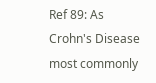Ref 89: As Crohn's Disease most commonly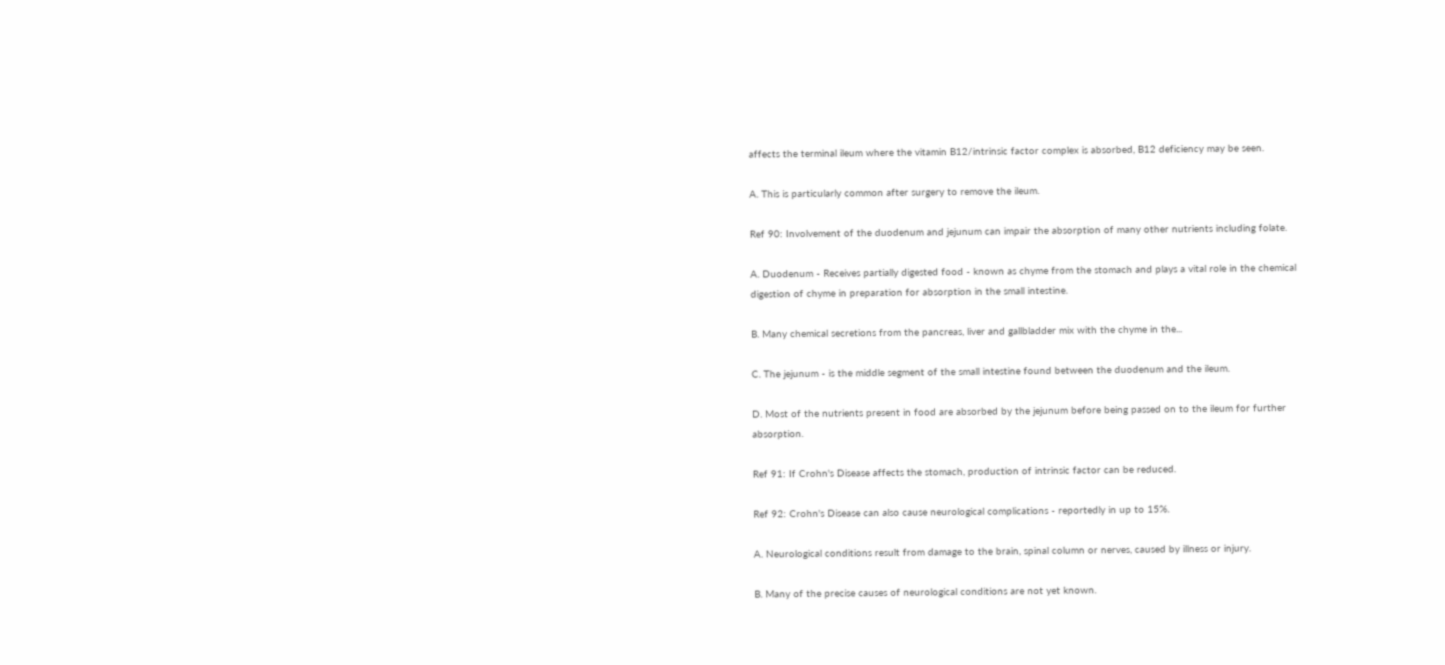affects the terminal ileum where the vitamin B12/intrinsic factor complex is absorbed, B12 deficiency may be seen.

A. This is particularly common after surgery to remove the ileum.

Ref 90: Involvement of the duodenum and jejunum can impair the absorption of many other nutrients including folate.

A. Duodenum - Receives partially digested food - known as chyme from the stomach and plays a vital role in the chemical digestion of chyme in preparation for absorption in the small intestine.

B. Many chemical secretions from the pancreas, liver and gallbladder mix with the chyme in the...

C. The jejunum - is the middle segment of the small intestine found between the duodenum and the ileum.

D. Most of the nutrients present in food are absorbed by the jejunum before being passed on to the ileum for further absorption.

Ref 91: If Crohn's Disease affects the stomach, production of intrinsic factor can be reduced.

Ref 92: Crohn's Disease can also cause neurological complications - reportedly in up to 15%.

A. Neurological conditions result from damage to the brain, spinal column or nerves, caused by illness or injury.

B. Many of the precise causes of neurological conditions are not yet known.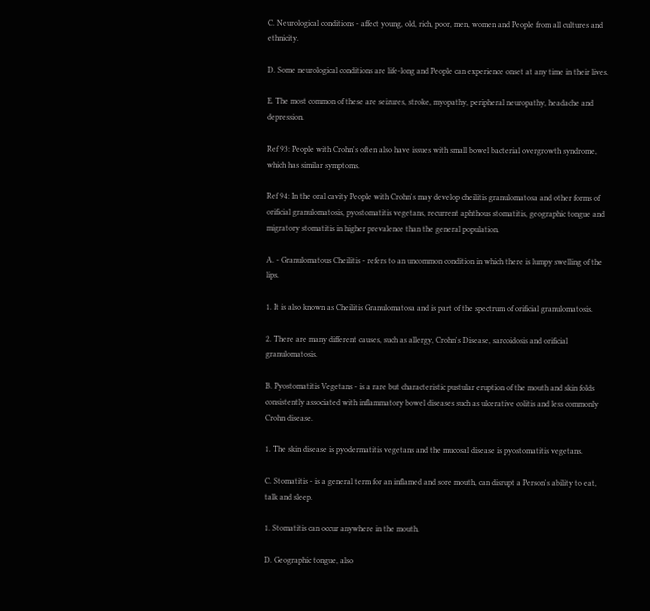C. Neurological conditions - affect young, old, rich, poor, men, women and People from all cultures and ethnicity.

D. Some neurological conditions are life-long and People can experience onset at any time in their lives.

E. The most common of these are seizures, stroke, myopathy, peripheral neuropathy, headache and depression.

Ref 93: People with Crohn's often also have issues with small bowel bacterial overgrowth syndrome, which has similar symptoms.

Ref 94: In the oral cavity People with Crohn's may develop cheilitis granulomatosa and other forms of orificial granulomatosis, pyostomatitis vegetans, recurrent aphthous stomatitis, geographic tongue and migratory stomatitis in higher prevalence than the general population.

A. - Granulomatous Cheilitis - refers to an uncommon condition in which there is lumpy swelling of the lips.

1. It is also known as Cheilitis Granulomatosa and is part of the spectrum of orificial granulomatosis.

2. There are many different causes, such as allergy, Crohn's Disease, sarcoidosis and orificial granulomatosis.

B. Pyostomatitis Vegetans - is a rare but characteristic pustular eruption of the mouth and skin folds consistently associated with inflammatory bowel diseases such as ulcerative colitis and less commonly Crohn disease.

1. The skin disease is pyodermatitis vegetans and the mucosal disease is pyostomatitis vegetans.

C. Stomatitis - is a general term for an inflamed and sore mouth, can disrupt a Person's ability to eat, talk and sleep.

1. Stomatitis can occur anywhere in the mouth.

D. Geographic tongue, also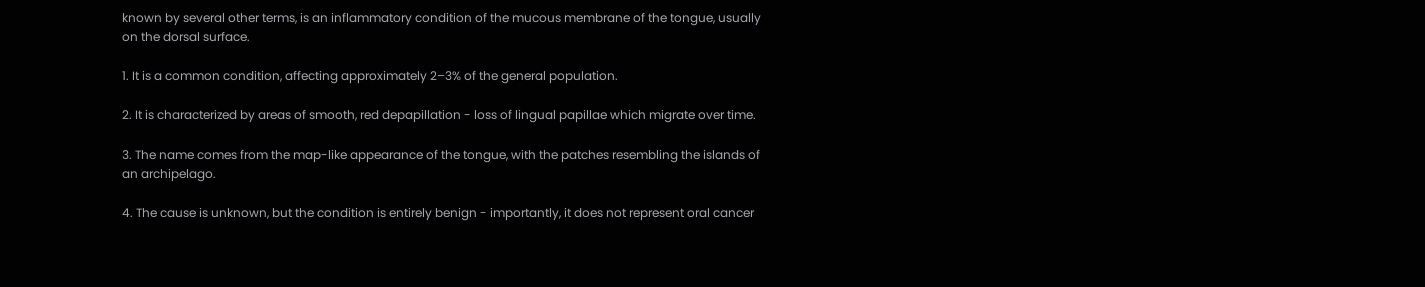known by several other terms, is an inflammatory condition of the mucous membrane of the tongue, usually on the dorsal surface.

1. It is a common condition, affecting approximately 2–3% of the general population.

2. It is characterized by areas of smooth, red depapillation - loss of lingual papillae which migrate over time.

3. The name comes from the map-like appearance of the tongue, with the patches resembling the islands of an archipelago.

4. The cause is unknown, but the condition is entirely benign - importantly, it does not represent oral cancer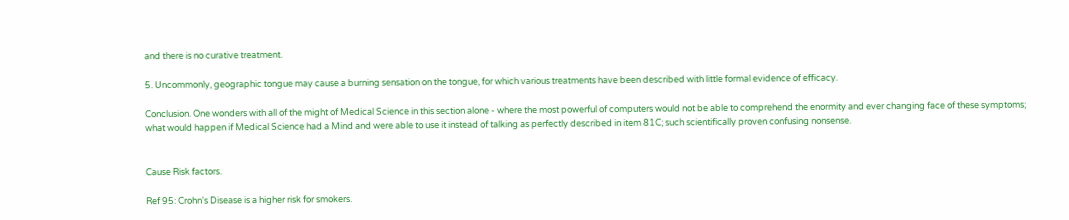and there is no curative treatment.

5. Uncommonly, geographic tongue may cause a burning sensation on the tongue, for which various treatments have been described with little formal evidence of efficacy.

Conclusion. One wonders with all of the might of Medical Science in this section alone - where the most powerful of computers would not be able to comprehend the enormity and ever changing face of these symptoms; what would happen if Medical Science had a Mind and were able to use it instead of talking as perfectly described in item 81C; such scientifically proven confusing nonsense.


Cause Risk factors.

Ref 95: Crohn's Disease is a higher risk for smokers.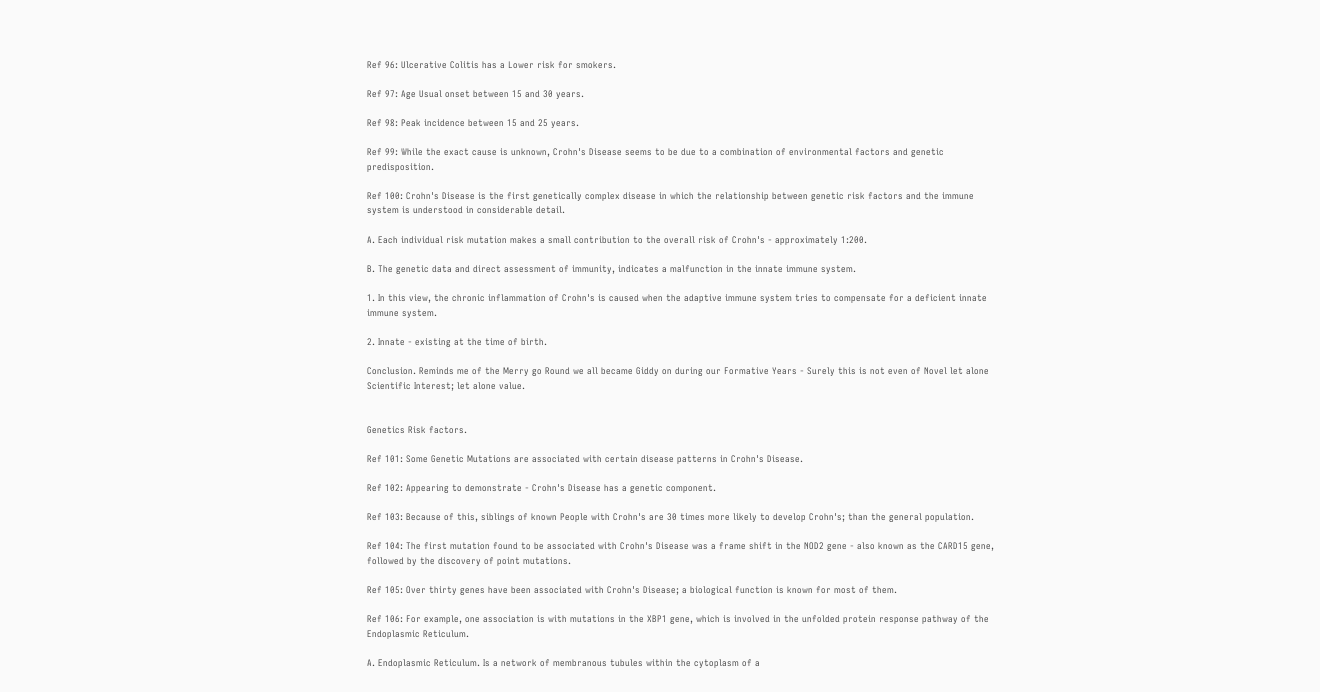Ref 96: Ulcerative Colitis has a Lower risk for smokers.

Ref 97: Age Usual onset between 15 and 30 years.

Ref 98: Peak incidence between 15 and 25 years.

Ref 99: While the exact cause is unknown, Crohn's Disease seems to be due to a combination of environmental factors and genetic predisposition.

Ref 100: Crohn's Disease is the first genetically complex disease in which the relationship between genetic risk factors and the immune system is understood in considerable detail.

A. Each individual risk mutation makes a small contribution to the overall risk of Crohn's - approximately 1:200.

B. The genetic data and direct assessment of immunity, indicates a malfunction in the innate immune system.

1. In this view, the chronic inflammation of Crohn's is caused when the adaptive immune system tries to compensate for a deficient innate immune system.

2. Innate - existing at the time of birth.

Conclusion. Reminds me of the Merry go Round we all became Giddy on during our Formative Years - Surely this is not even of Novel let alone Scientific Interest; let alone value.


Genetics Risk factors.

Ref 101: Some Genetic Mutations are associated with certain disease patterns in Crohn's Disease.

Ref 102: Appearing to demonstrate - Crohn's Disease has a genetic component.

Ref 103: Because of this, siblings of known People with Crohn's are 30 times more likely to develop Crohn's; than the general population.

Ref 104: The first mutation found to be associated with Crohn's Disease was a frame shift in the NOD2 gene - also known as the CARD15 gene, followed by the discovery of point mutations.

Ref 105: Over thirty genes have been associated with Crohn's Disease; a biological function is known for most of them.

Ref 106: For example, one association is with mutations in the XBP1 gene, which is involved in the unfolded protein response pathway of the Endoplasmic Reticulum.

A. Endoplasmic Reticulum. Is a network of membranous tubules within the cytoplasm of a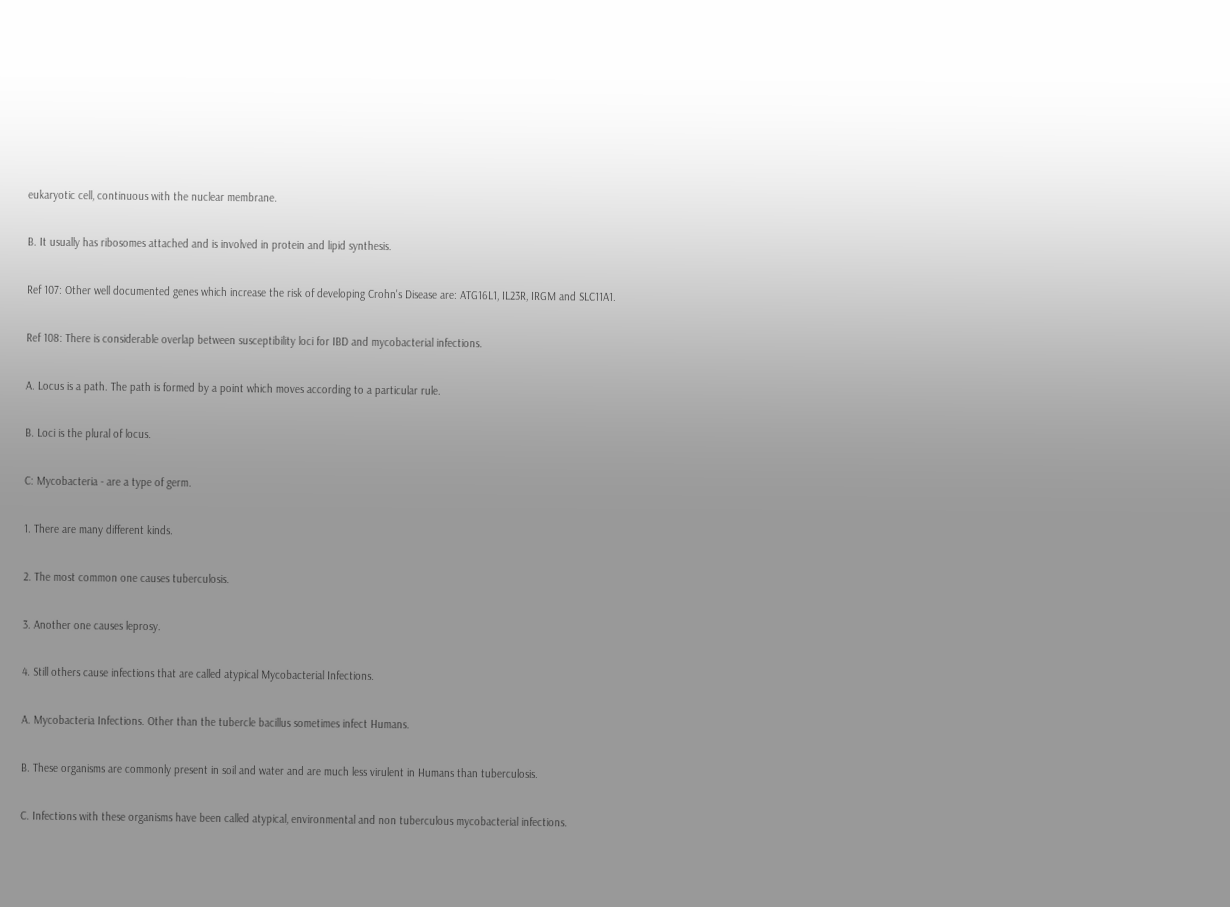eukaryotic cell, continuous with the nuclear membrane.

B. It usually has ribosomes attached and is involved in protein and lipid synthesis.

Ref 107: Other well documented genes which increase the risk of developing Crohn's Disease are: ATG16L1, IL23R, IRGM and SLC11A1.

Ref 108: There is considerable overlap between susceptibility loci for IBD and mycobacterial infections.

A. Locus is a path. The path is formed by a point which moves according to a particular rule.

B. Loci is the plural of locus.

C: Mycobacteria - are a type of germ.

1. There are many different kinds.

2. The most common one causes tuberculosis.

3. Another one causes leprosy.

4. Still others cause infections that are called atypical Mycobacterial Infections.

A. Mycobacteria Infections. Other than the tubercle bacillus sometimes infect Humans.

B. These organisms are commonly present in soil and water and are much less virulent in Humans than tuberculosis.

C. Infections with these organisms have been called atypical, environmental and non tuberculous mycobacterial infections.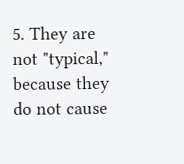5. They are not "typical," because they do not cause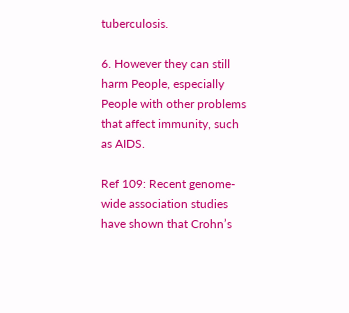tuberculosis.

6. However they can still harm People, especially People with other problems that affect immunity, such as AIDS.

Ref 109: Recent genome-wide association studies have shown that Crohn’s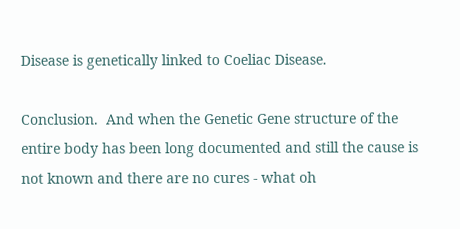Disease is genetically linked to Coeliac Disease.

Conclusion.  And when the Genetic Gene structure of the entire body has been long documented and still the cause is not known and there are no cures - what oh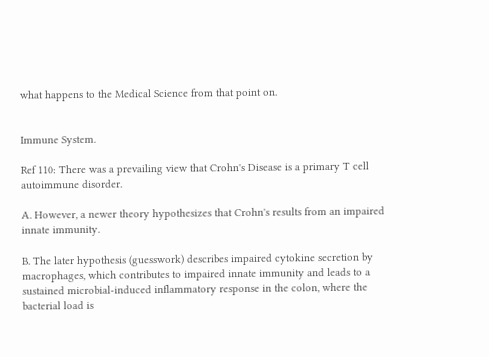what happens to the Medical Science from that point on.


Immune System.

Ref 110: There was a prevailing view that Crohn's Disease is a primary T cell autoimmune disorder.

A. However, a newer theory hypothesizes that Crohn's results from an impaired innate immunity.

B. The later hypothesis (guesswork) describes impaired cytokine secretion by macrophages, which contributes to impaired innate immunity and leads to a sustained microbial-induced inflammatory response in the colon, where the bacterial load is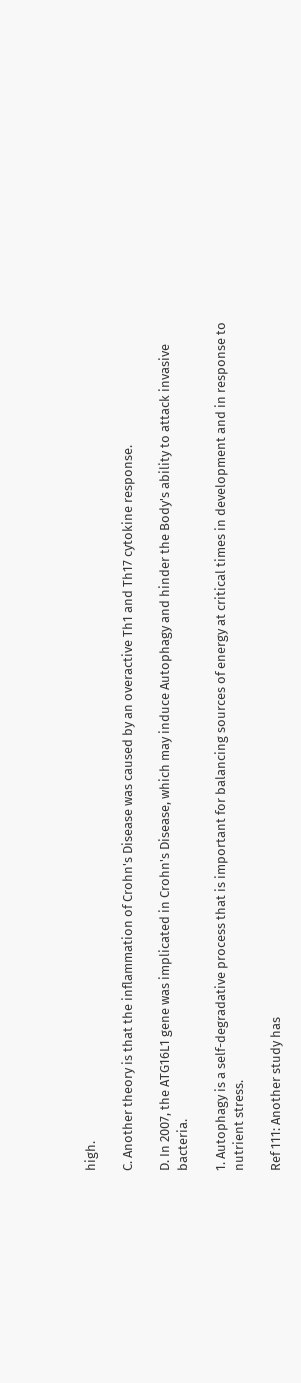high.

C. Another theory is that the inflammation of Crohn's Disease was caused by an overactive Th1 and Th17 cytokine response.

D. In 2007, the ATG16L1 gene was implicated in Crohn's Disease, which may induce Autophagy and hinder the Body's ability to attack invasive bacteria.

1. Autophagy is a self-degradative process that is important for balancing sources of energy at critical times in development and in response to nutrient stress.

Ref 111: Another study has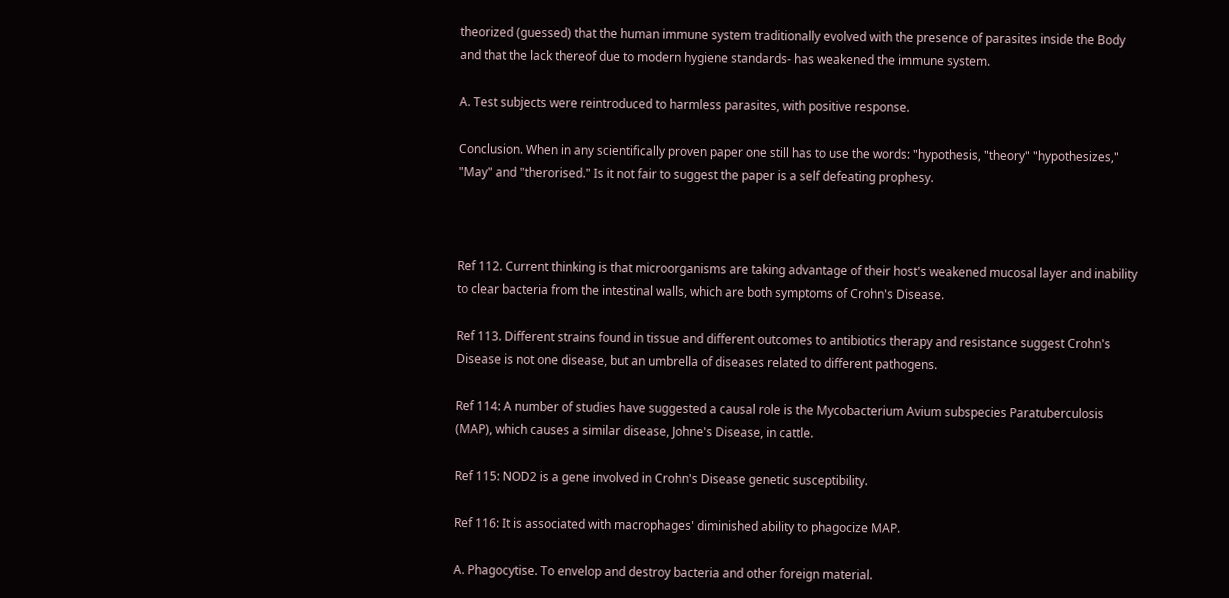theorized (guessed) that the human immune system traditionally evolved with the presence of parasites inside the Body and that the lack thereof due to modern hygiene standards- has weakened the immune system.

A. Test subjects were reintroduced to harmless parasites, with positive response.

Conclusion. When in any scientifically proven paper one still has to use the words: "hypothesis, "theory" "hypothesizes," "May" and "therorised." Is it not fair to suggest the paper is a self defeating prophesy.



Ref 112. Current thinking is that microorganisms are taking advantage of their host's weakened mucosal layer and inability to clear bacteria from the intestinal walls, which are both symptoms of Crohn's Disease.

Ref 113. Different strains found in tissue and different outcomes to antibiotics therapy and resistance suggest Crohn's Disease is not one disease, but an umbrella of diseases related to different pathogens.

Ref 114: A number of studies have suggested a causal role is the Mycobacterium Avium subspecies Paratuberculosis (MAP), which causes a similar disease, Johne's Disease, in cattle.

Ref 115: NOD2 is a gene involved in Crohn's Disease genetic susceptibility.

Ref 116: It is associated with macrophages' diminished ability to phagocize MAP.

A. Phagocytise. To envelop and destroy bacteria and other foreign material.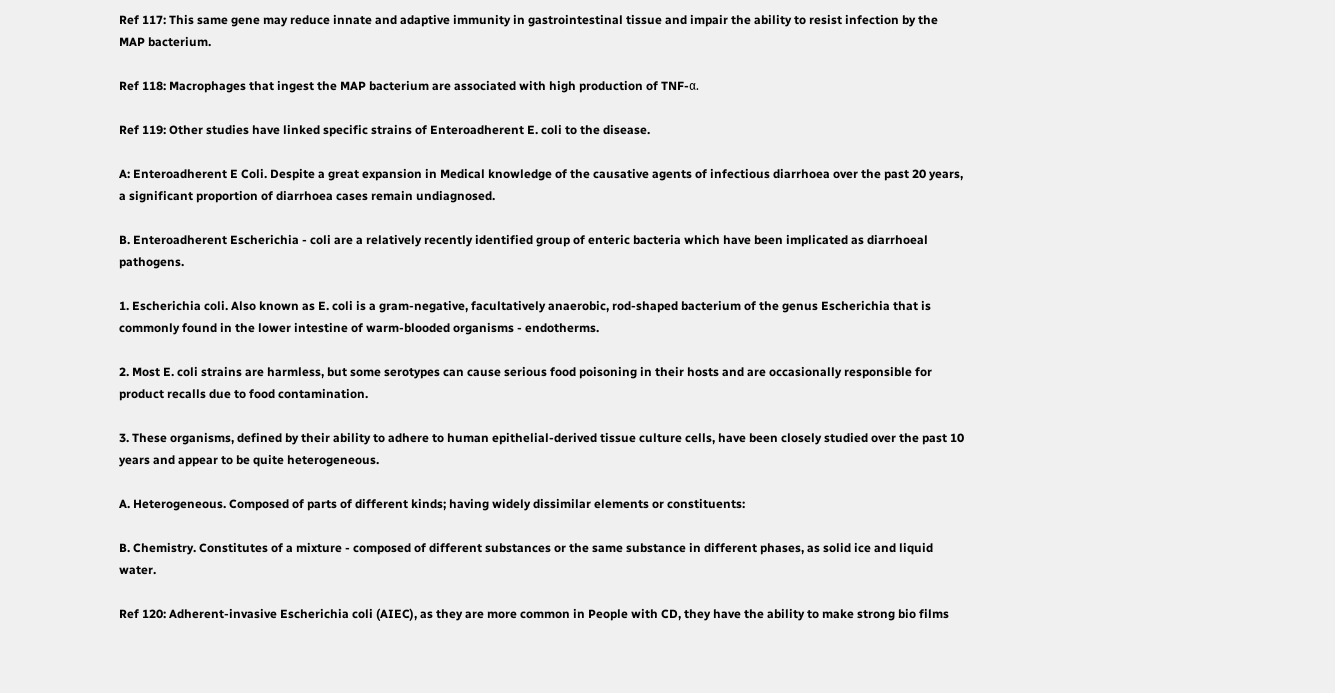Ref 117: This same gene may reduce innate and adaptive immunity in gastrointestinal tissue and impair the ability to resist infection by the MAP bacterium.

Ref 118: Macrophages that ingest the MAP bacterium are associated with high production of TNF-α.

Ref 119: Other studies have linked specific strains of Enteroadherent E. coli to the disease.

A: Enteroadherent E Coli. Despite a great expansion in Medical knowledge of the causative agents of infectious diarrhoea over the past 20 years, a significant proportion of diarrhoea cases remain undiagnosed.

B. Enteroadherent Escherichia - coli are a relatively recently identified group of enteric bacteria which have been implicated as diarrhoeal pathogens.

1. Escherichia coli. Also known as E. coli is a gram-negative, facultatively anaerobic, rod-shaped bacterium of the genus Escherichia that is commonly found in the lower intestine of warm-blooded organisms - endotherms.

2. Most E. coli strains are harmless, but some serotypes can cause serious food poisoning in their hosts and are occasionally responsible for product recalls due to food contamination.

3. These organisms, defined by their ability to adhere to human epithelial-derived tissue culture cells, have been closely studied over the past 10 years and appear to be quite heterogeneous.

A. Heterogeneous. Composed of parts of different kinds; having widely dissimilar elements or constituents:

B. Chemistry. Constitutes of a mixture - composed of different substances or the same substance in different phases, as solid ice and liquid water.

Ref 120: Adherent-invasive Escherichia coli (AIEC), as they are more common in People with CD, they have the ability to make strong bio films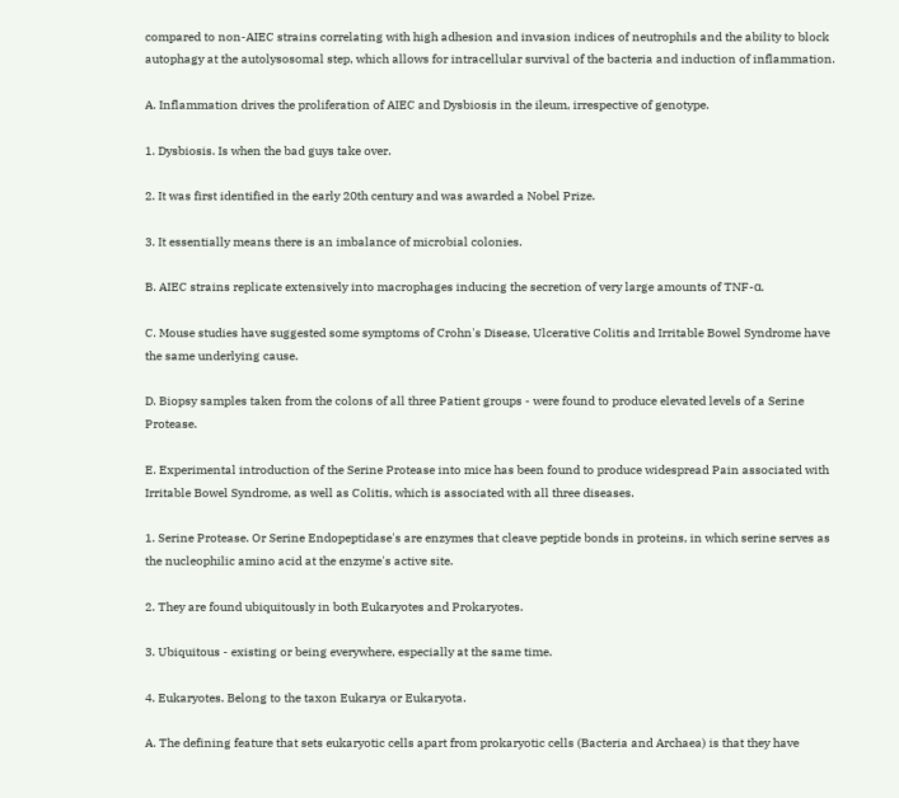compared to non-AIEC strains correlating with high adhesion and invasion indices of neutrophils and the ability to block autophagy at the autolysosomal step, which allows for intracellular survival of the bacteria and induction of inflammation.

A. Inflammation drives the proliferation of AIEC and Dysbiosis in the ileum, irrespective of genotype.

1. Dysbiosis. Is when the bad guys take over.

2. It was first identified in the early 20th century and was awarded a Nobel Prize.

3. It essentially means there is an imbalance of microbial colonies.

B. AIEC strains replicate extensively into macrophages inducing the secretion of very large amounts of TNF-α.

C. Mouse studies have suggested some symptoms of Crohn's Disease, Ulcerative Colitis and Irritable Bowel Syndrome have the same underlying cause.

D. Biopsy samples taken from the colons of all three Patient groups - were found to produce elevated levels of a Serine Protease.

E. Experimental introduction of the Serine Protease into mice has been found to produce widespread Pain associated with Irritable Bowel Syndrome, as well as Colitis, which is associated with all three diseases.

1. Serine Protease. Or Serine Endopeptidase's are enzymes that cleave peptide bonds in proteins, in which serine serves as the nucleophilic amino acid at the enzyme's active site.

2. They are found ubiquitously in both Eukaryotes and Prokaryotes.

3. Ubiquitous - existing or being everywhere, especially at the same time.

4. Eukaryotes. Belong to the taxon Eukarya or Eukaryota.

A. The defining feature that sets eukaryotic cells apart from prokaryotic cells (Bacteria and Archaea) is that they have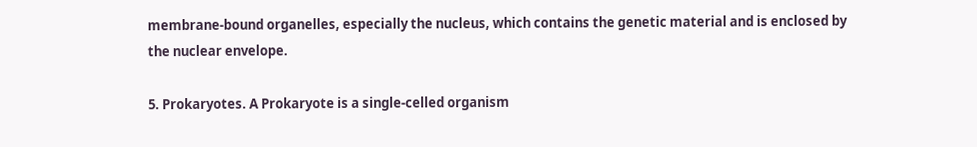membrane-bound organelles, especially the nucleus, which contains the genetic material and is enclosed by the nuclear envelope.

5. Prokaryotes. A Prokaryote is a single-celled organism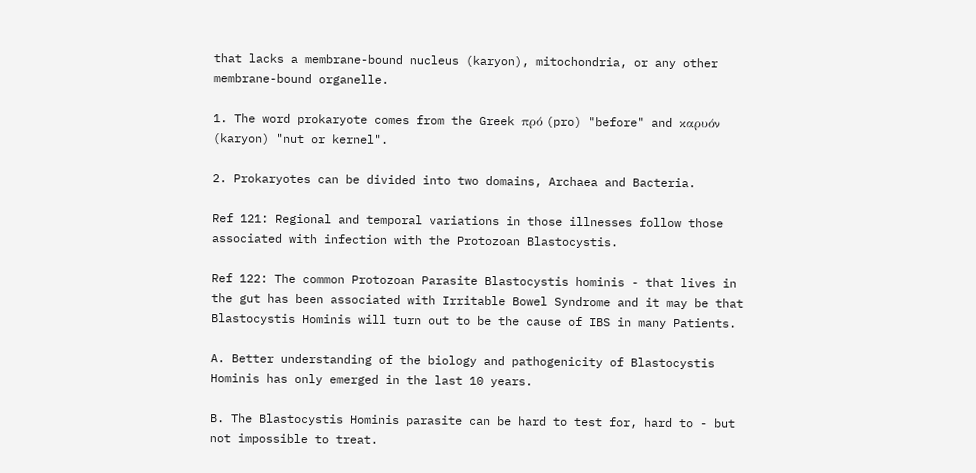that lacks a membrane-bound nucleus (karyon), mitochondria, or any other membrane-bound organelle.

1. The word prokaryote comes from the Greek πρό (pro) "before" and καρυόν (karyon) "nut or kernel".

2. Prokaryotes can be divided into two domains, Archaea and Bacteria.

Ref 121: Regional and temporal variations in those illnesses follow those associated with infection with the Protozoan Blastocystis.

Ref 122: The common Protozoan Parasite Blastocystis hominis - that lives in the gut has been associated with Irritable Bowel Syndrome and it may be that Blastocystis Hominis will turn out to be the cause of IBS in many Patients.

A. Better understanding of the biology and pathogenicity of Blastocystis Hominis has only emerged in the last 10 years.

B. The Blastocystis Hominis parasite can be hard to test for, hard to - but not impossible to treat.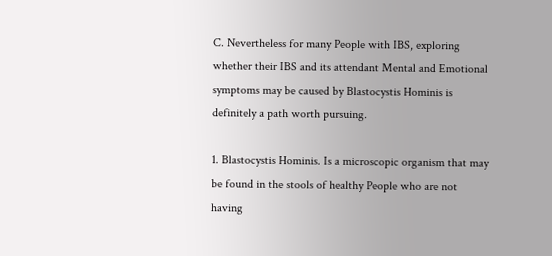C. Nevertheless for many People with IBS, exploring whether their IBS and its attendant Mental and Emotional symptoms may be caused by Blastocystis Hominis is definitely a path worth pursuing.

1. Blastocystis Hominis. Is a microscopic organism that may be found in the stools of healthy People who are not having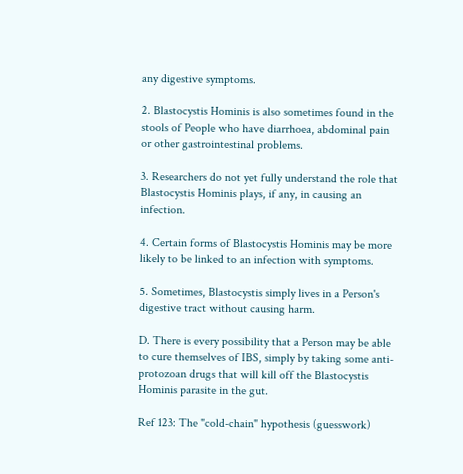any digestive symptoms.

2. Blastocystis Hominis is also sometimes found in the stools of People who have diarrhoea, abdominal pain or other gastrointestinal problems.

3. Researchers do not yet fully understand the role that Blastocystis Hominis plays, if any, in causing an infection.

4. Certain forms of Blastocystis Hominis may be more likely to be linked to an infection with symptoms.

5. Sometimes, Blastocystis simply lives in a Person's digestive tract without causing harm.

D. There is every possibility that a Person may be able to cure themselves of IBS, simply by taking some anti-protozoan drugs that will kill off the Blastocystis Hominis parasite in the gut.

Ref 123: The "cold-chain" hypothesis (guesswork)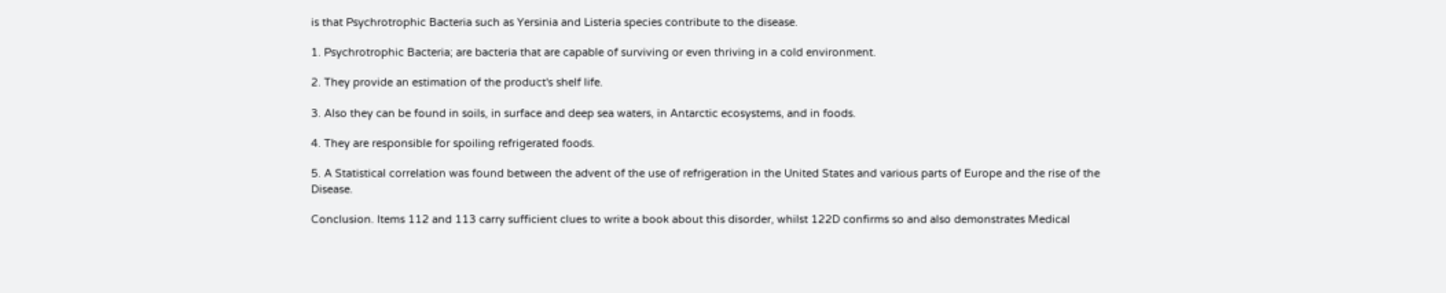is that Psychrotrophic Bacteria such as Yersinia and Listeria species contribute to the disease.

1. Psychrotrophic Bacteria; are bacteria that are capable of surviving or even thriving in a cold environment.

2. They provide an estimation of the product's shelf life.

3. Also they can be found in soils, in surface and deep sea waters, in Antarctic ecosystems, and in foods.

4. They are responsible for spoiling refrigerated foods.

5. A Statistical correlation was found between the advent of the use of refrigeration in the United States and various parts of Europe and the rise of the Disease.

Conclusion. Items 112 and 113 carry sufficient clues to write a book about this disorder, whilst 122D confirms so and also demonstrates Medical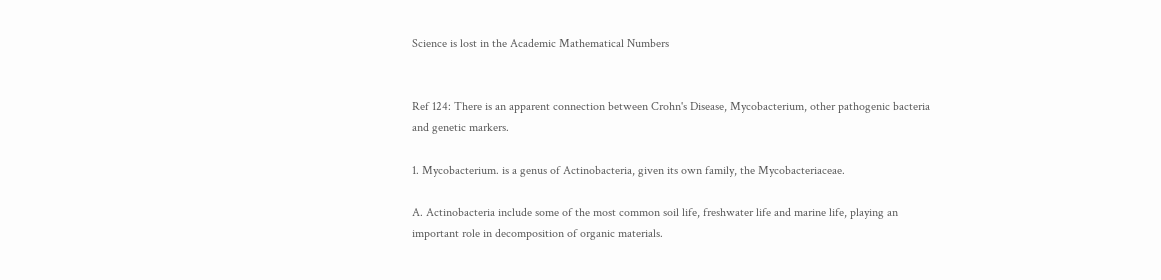Science is lost in the Academic Mathematical Numbers


Ref 124: There is an apparent connection between Crohn's Disease, Mycobacterium, other pathogenic bacteria and genetic markers.

1. Mycobacterium. is a genus of Actinobacteria, given its own family, the Mycobacteriaceae.

A. Actinobacteria include some of the most common soil life, freshwater life and marine life, playing an important role in decomposition of organic materials.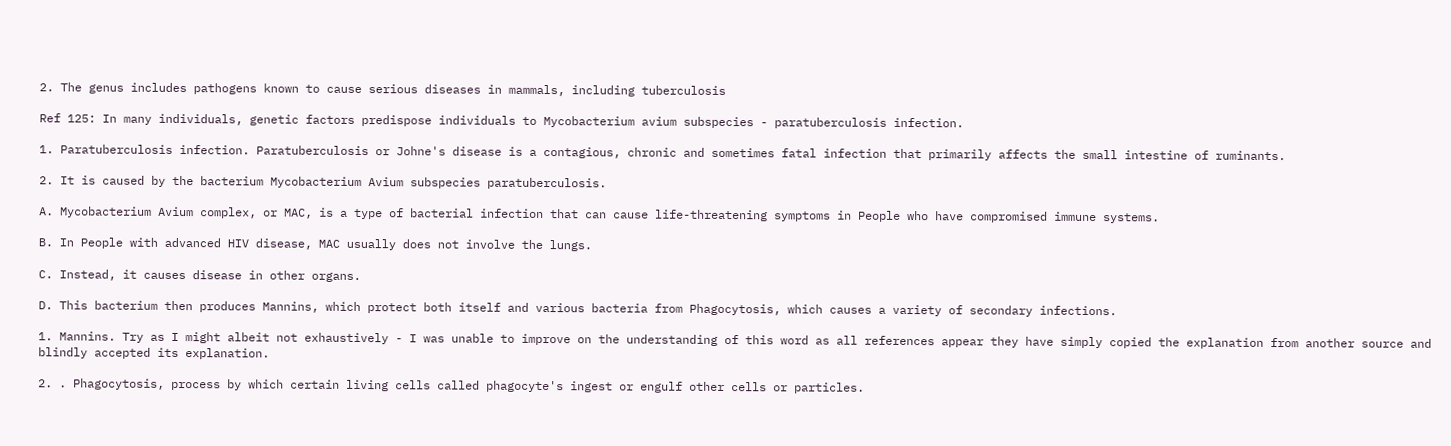2. The genus includes pathogens known to cause serious diseases in mammals, including tuberculosis

Ref 125: In many individuals, genetic factors predispose individuals to Mycobacterium avium subspecies - paratuberculosis infection.

1. Paratuberculosis infection. Paratuberculosis or Johne's disease is a contagious, chronic and sometimes fatal infection that primarily affects the small intestine of ruminants.

2. It is caused by the bacterium Mycobacterium Avium subspecies paratuberculosis.

A. Mycobacterium Avium complex, or MAC, is a type of bacterial infection that can cause life-threatening symptoms in People who have compromised immune systems.

B. In People with advanced HIV disease, MAC usually does not involve the lungs.

C. Instead, it causes disease in other organs.

D. This bacterium then produces Mannins, which protect both itself and various bacteria from Phagocytosis, which causes a variety of secondary infections.

1. Mannins. Try as I might albeit not exhaustively - I was unable to improve on the understanding of this word as all references appear they have simply copied the explanation from another source and blindly accepted its explanation.

2. . Phagocytosis, process by which certain living cells called phagocyte's ingest or engulf other cells or particles.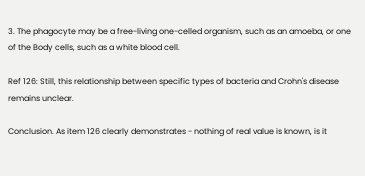3. The phagocyte may be a free-living one-celled organism, such as an amoeba, or one of the Body cells, such as a white blood cell.

Ref 126: Still, this relationship between specific types of bacteria and Crohn's disease remains unclear.

Conclusion. As item 126 clearly demonstrates - nothing of real value is known, is it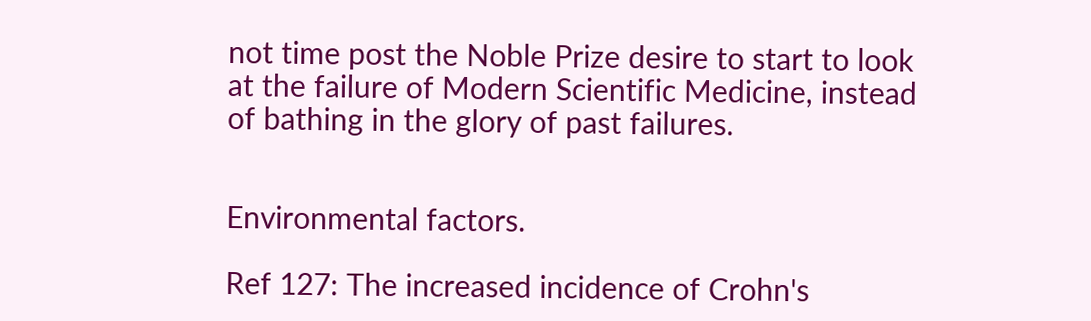not time post the Noble Prize desire to start to look at the failure of Modern Scientific Medicine, instead of bathing in the glory of past failures.


Environmental factors.

Ref 127: The increased incidence of Crohn's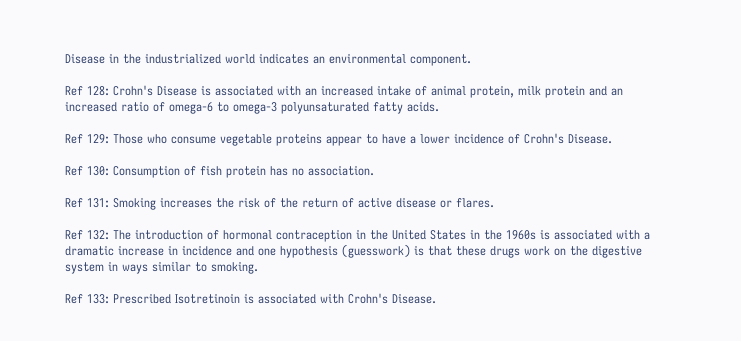Disease in the industrialized world indicates an environmental component.

Ref 128: Crohn's Disease is associated with an increased intake of animal protein, milk protein and an increased ratio of omega-6 to omega-3 polyunsaturated fatty acids.

Ref 129: Those who consume vegetable proteins appear to have a lower incidence of Crohn's Disease.

Ref 130: Consumption of fish protein has no association.

Ref 131: Smoking increases the risk of the return of active disease or flares.

Ref 132: The introduction of hormonal contraception in the United States in the 1960s is associated with a dramatic increase in incidence and one hypothesis (guesswork) is that these drugs work on the digestive system in ways similar to smoking.

Ref 133: Prescribed Isotretinoin is associated with Crohn's Disease.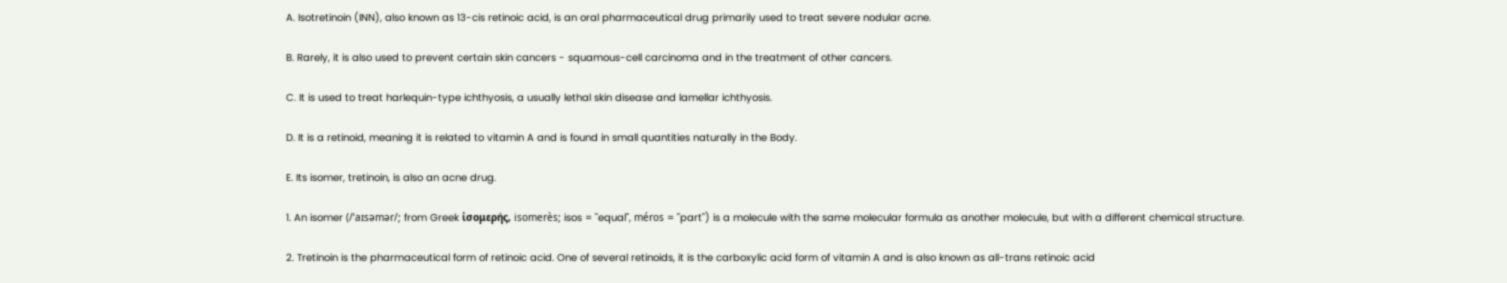A. Isotretinoin (INN), also known as 13-cis retinoic acid, is an oral pharmaceutical drug primarily used to treat severe nodular acne.

B. Rarely, it is also used to prevent certain skin cancers - squamous-cell carcinoma and in the treatment of other cancers.

C. It is used to treat harlequin-type ichthyosis, a usually lethal skin disease and lamellar ichthyosis.

D. It is a retinoid, meaning it is related to vitamin A and is found in small quantities naturally in the Body.

E. Its isomer, tretinoin, is also an acne drug.

1. An isomer (/ˈaɪsəmər/; from Greek ἰσομερής, isomerès; isos = "equal", méros = "part") is a molecule with the same molecular formula as another molecule, but with a different chemical structure.

2. Tretinoin is the pharmaceutical form of retinoic acid. One of several retinoids, it is the carboxylic acid form of vitamin A and is also known as all-trans retinoic acid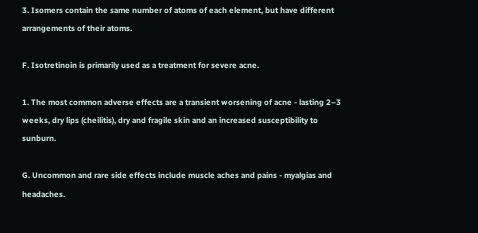3. Isomers contain the same number of atoms of each element, but have different arrangements of their atoms.

F. Isotretinoin is primarily used as a treatment for severe acne.

1. The most common adverse effects are a transient worsening of acne - lasting 2–3 weeks, dry lips (cheilitis), dry and fragile skin and an increased susceptibility to sunburn.

G. Uncommon and rare side effects include muscle aches and pains - myalgias and headaches.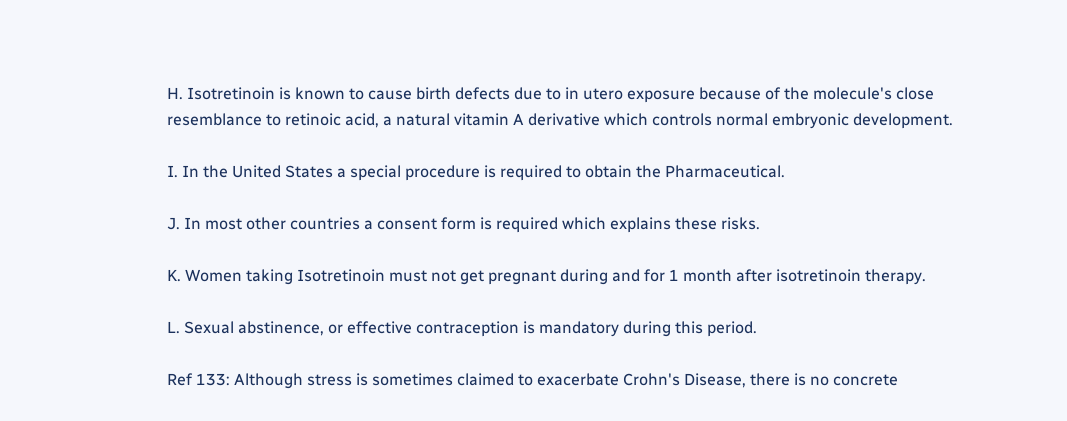H. Isotretinoin is known to cause birth defects due to in utero exposure because of the molecule's close resemblance to retinoic acid, a natural vitamin A derivative which controls normal embryonic development.

I. In the United States a special procedure is required to obtain the Pharmaceutical.

J. In most other countries a consent form is required which explains these risks.

K. Women taking Isotretinoin must not get pregnant during and for 1 month after isotretinoin therapy.

L. Sexual abstinence, or effective contraception is mandatory during this period.

Ref 133: Although stress is sometimes claimed to exacerbate Crohn's Disease, there is no concrete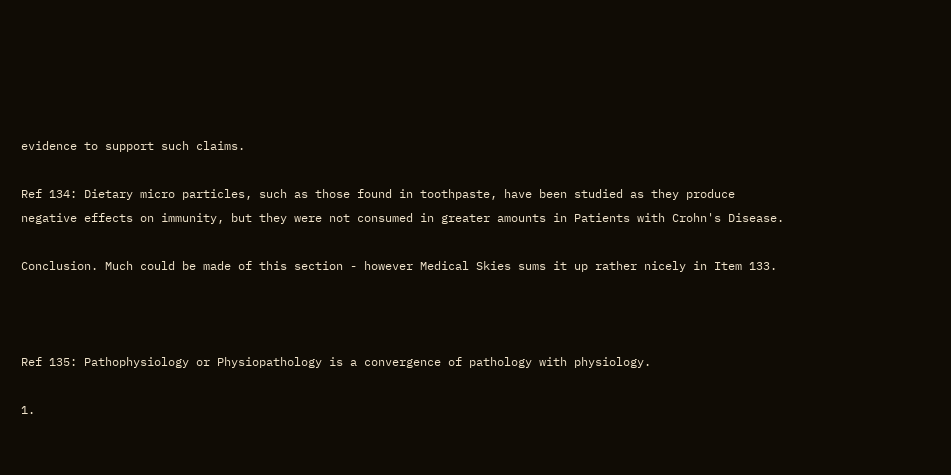evidence to support such claims.

Ref 134: Dietary micro particles, such as those found in toothpaste, have been studied as they produce negative effects on immunity, but they were not consumed in greater amounts in Patients with Crohn's Disease.

Conclusion. Much could be made of this section - however Medical Skies sums it up rather nicely in Item 133.



Ref 135: Pathophysiology or Physiopathology is a convergence of pathology with physiology.

1.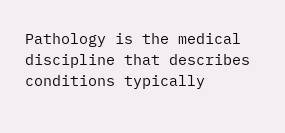Pathology is the medical discipline that describes conditions typically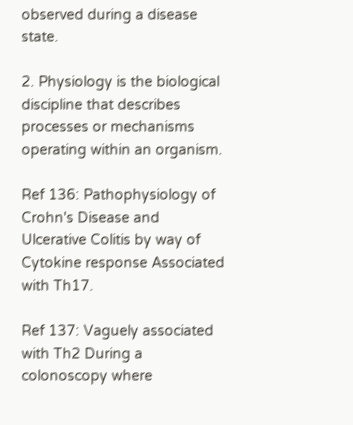observed during a disease state.

2. Physiology is the biological discipline that describes processes or mechanisms operating within an organism.

Ref 136: Pathophysiology of Crohn's Disease and Ulcerative Colitis by way of Cytokine response Associated with Th17.

Ref 137: Vaguely associated with Th2 During a colonoscopy where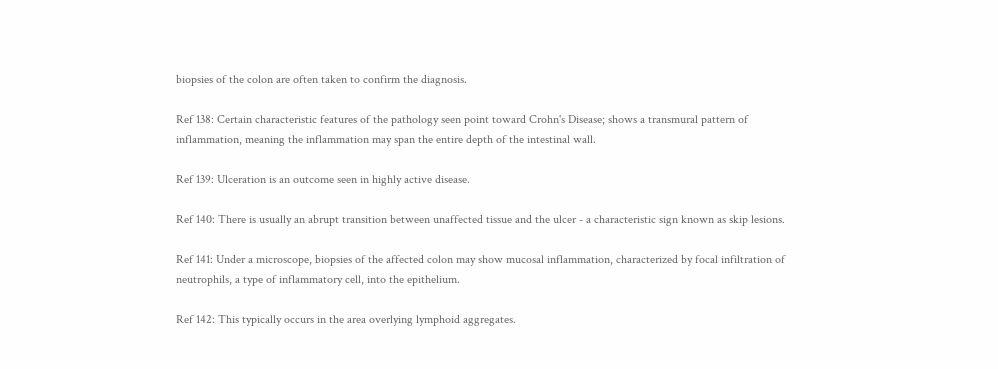biopsies of the colon are often taken to confirm the diagnosis.

Ref 138: Certain characteristic features of the pathology seen point toward Crohn's Disease; shows a transmural pattern of inflammation, meaning the inflammation may span the entire depth of the intestinal wall.

Ref 139: Ulceration is an outcome seen in highly active disease.

Ref 140: There is usually an abrupt transition between unaffected tissue and the ulcer - a characteristic sign known as skip lesions.

Ref 141: Under a microscope, biopsies of the affected colon may show mucosal inflammation, characterized by focal infiltration of neutrophils, a type of inflammatory cell, into the epithelium.

Ref 142: This typically occurs in the area overlying lymphoid aggregates.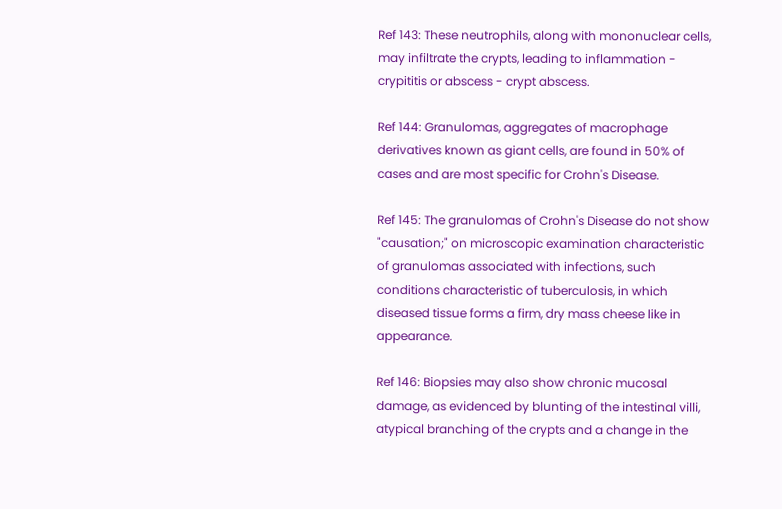Ref 143: These neutrophils, along with mononuclear cells, may infiltrate the crypts, leading to inflammation - crypititis or abscess - crypt abscess.

Ref 144: Granulomas, aggregates of macrophage derivatives known as giant cells, are found in 50% of cases and are most specific for Crohn's Disease.

Ref 145: The granulomas of Crohn's Disease do not show "causation;" on microscopic examination characteristic of granulomas associated with infections, such conditions characteristic of tuberculosis, in which diseased tissue forms a firm, dry mass cheese like in appearance.

Ref 146: Biopsies may also show chronic mucosal damage, as evidenced by blunting of the intestinal villi, atypical branching of the crypts and a change in the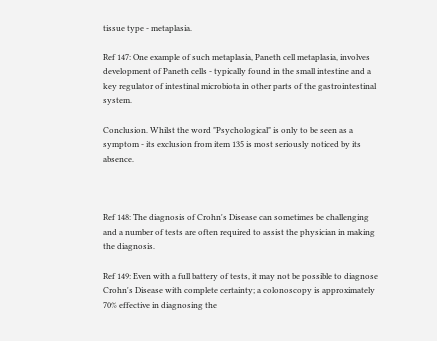tissue type - metaplasia.

Ref 147: One example of such metaplasia, Paneth cell metaplasia, involves development of Paneth cells - typically found in the small intestine and a key regulator of intestinal microbiota in other parts of the gastrointestinal system.

Conclusion. Whilst the word "Psychological" is only to be seen as a symptom - its exclusion from item 135 is most seriously noticed by its absence.



Ref 148: The diagnosis of Crohn's Disease can sometimes be challenging and a number of tests are often required to assist the physician in making the diagnosis.

Ref 149: Even with a full battery of tests, it may not be possible to diagnose Crohn's Disease with complete certainty; a colonoscopy is approximately 70% effective in diagnosing the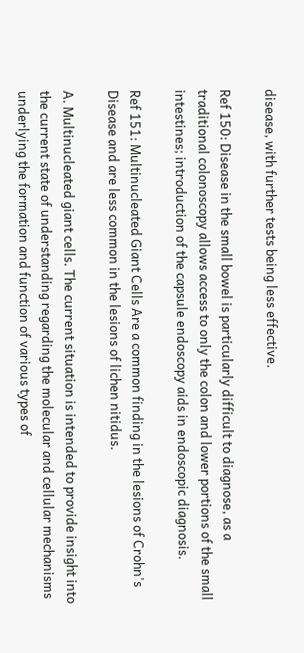disease, with further tests being less effective.

Ref 150: Disease in the small bowel is particularly difficult to diagnose, as a traditional colonoscopy allows access to only the colon and lower portions of the small intestines; introduction of the capsule endoscopy aids in endoscopic diagnosis.

Ref 151: Multinucleated Giant Cells Are a common finding in the lesions of Crohn's Disease and are less common in the lesions of lichen nitidus.

A. Multinucleated giant cells. The current situation is intended to provide insight into the current state of understanding regarding the molecular and cellular mechanisms underlying the formation and function of various types of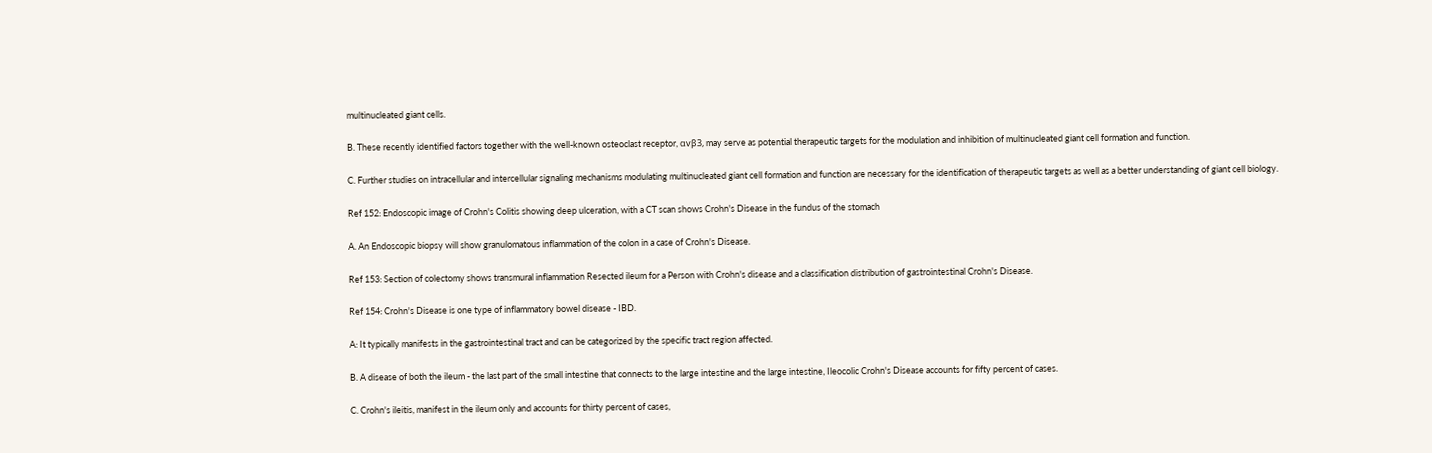multinucleated giant cells.

B. These recently identified factors together with the well-known osteoclast receptor, αvβ3, may serve as potential therapeutic targets for the modulation and inhibition of multinucleated giant cell formation and function.

C. Further studies on intracellular and intercellular signaling mechanisms modulating multinucleated giant cell formation and function are necessary for the identification of therapeutic targets as well as a better understanding of giant cell biology.

Ref 152: Endoscopic image of Crohn's Colitis showing deep ulceration, with a CT scan shows Crohn's Disease in the fundus of the stomach

A. An Endoscopic biopsy will show granulomatous inflammation of the colon in a case of Crohn's Disease.

Ref 153: Section of colectomy shows transmural inflammation Resected ileum for a Person with Crohn's disease and a classification distribution of gastrointestinal Crohn's Disease.

Ref 154: Crohn's Disease is one type of inflammatory bowel disease - IBD.

A: It typically manifests in the gastrointestinal tract and can be categorized by the specific tract region affected.

B. A disease of both the ileum - the last part of the small intestine that connects to the large intestine and the large intestine, Ileocolic Crohn's Disease accounts for fifty percent of cases.

C. Crohn's ileitis, manifest in the ileum only and accounts for thirty percent of cases,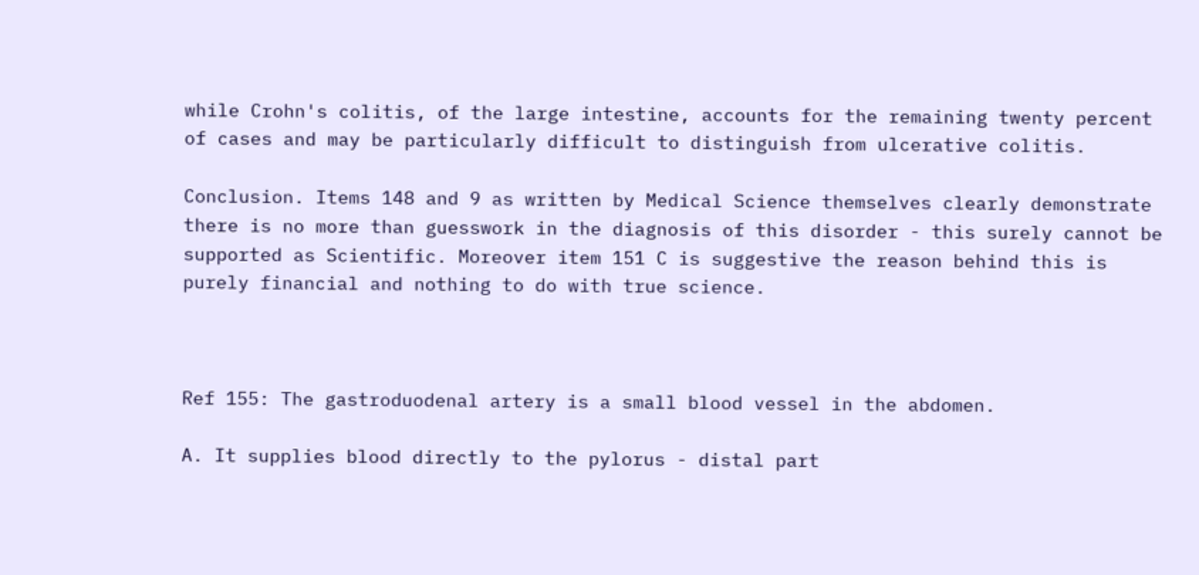while Crohn's colitis, of the large intestine, accounts for the remaining twenty percent of cases and may be particularly difficult to distinguish from ulcerative colitis.

Conclusion. Items 148 and 9 as written by Medical Science themselves clearly demonstrate there is no more than guesswork in the diagnosis of this disorder - this surely cannot be supported as Scientific. Moreover item 151 C is suggestive the reason behind this is purely financial and nothing to do with true science.



Ref 155: The gastroduodenal artery is a small blood vessel in the abdomen.

A. It supplies blood directly to the pylorus - distal part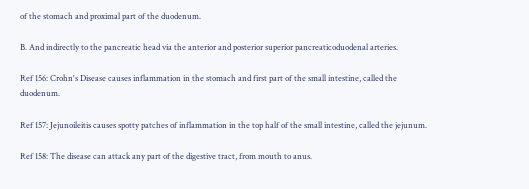of the stomach and proximal part of the duodenum.

B. And indirectly to the pancreatic head via the anterior and posterior superior pancreaticoduodenal arteries.

Ref 156: Crohn's Disease causes inflammation in the stomach and first part of the small intestine, called the duodenum.

Ref 157: Jejunoileitis causes spotty patches of inflammation in the top half of the small intestine, called the jejunum.

Ref 158: The disease can attack any part of the digestive tract, from mouth to anus.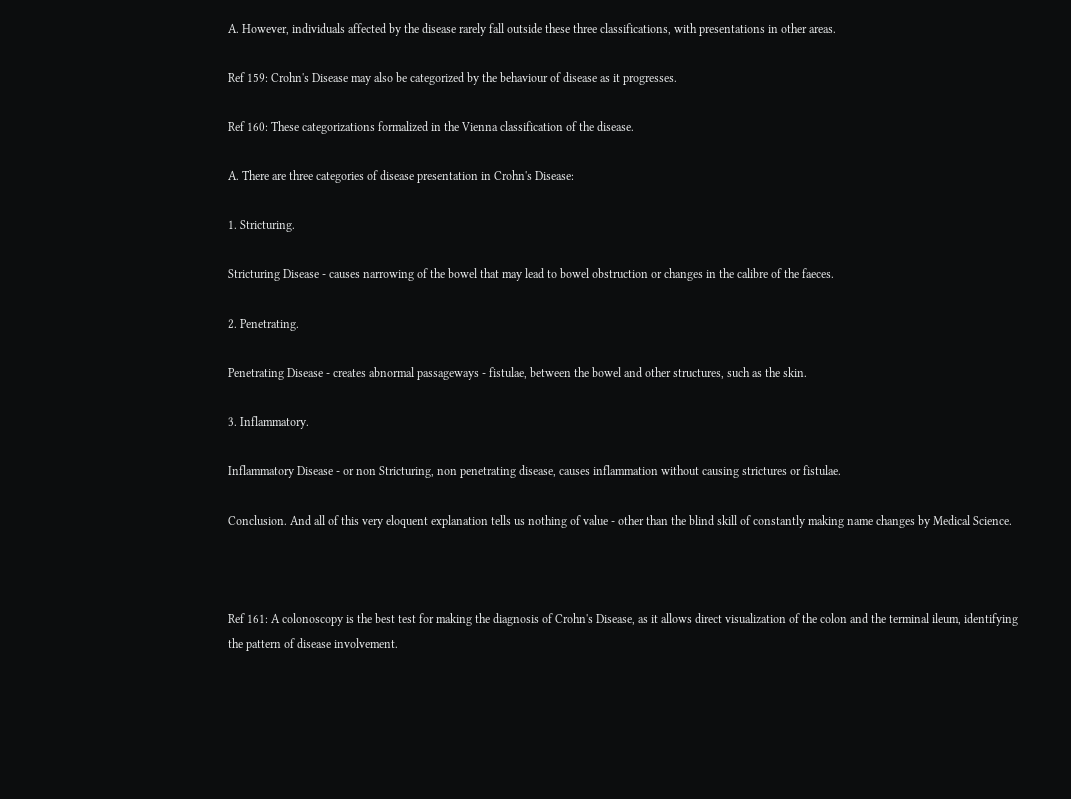A. However, individuals affected by the disease rarely fall outside these three classifications, with presentations in other areas.

Ref 159: Crohn's Disease may also be categorized by the behaviour of disease as it progresses.

Ref 160: These categorizations formalized in the Vienna classification of the disease.

A. There are three categories of disease presentation in Crohn's Disease:

1. Stricturing.

Stricturing Disease - causes narrowing of the bowel that may lead to bowel obstruction or changes in the calibre of the faeces.

2. Penetrating.

Penetrating Disease - creates abnormal passageways - fistulae, between the bowel and other structures, such as the skin.

3. Inflammatory.

Inflammatory Disease - or non Stricturing, non penetrating disease, causes inflammation without causing strictures or fistulae.

Conclusion. And all of this very eloquent explanation tells us nothing of value - other than the blind skill of constantly making name changes by Medical Science.



Ref 161: A colonoscopy is the best test for making the diagnosis of Crohn's Disease, as it allows direct visualization of the colon and the terminal ileum, identifying the pattern of disease involvement.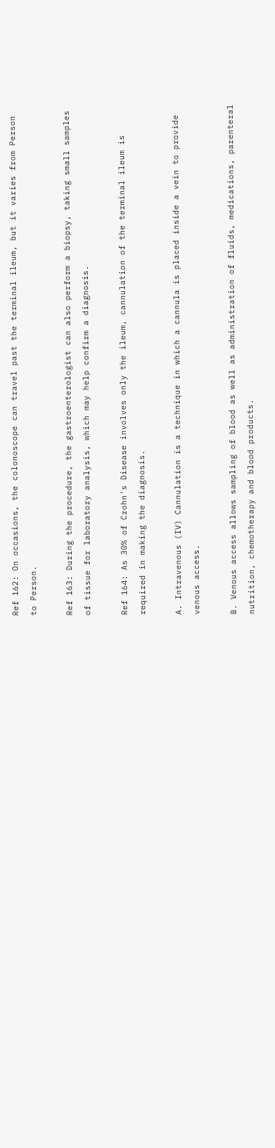Ref 162: On occasions, the colonoscope can travel past the terminal ileum, but it varies from Person to Person.

Ref 163: During the procedure, the gastroenterologist can also perform a biopsy, taking small samples of tissue for laboratory analysis, which may help confirm a diagnosis.

Ref 164: As 30% of Crohn's Disease involves only the ileum, cannulation of the terminal ileum is required in making the diagnosis.

A. Intravenous (IV) Cannulation is a technique in which a cannula is placed inside a vein to provide venous access.

B. Venous access allows sampling of blood as well as administration of fluids, medications, parenteral nutrition, chemotherapy and blood products.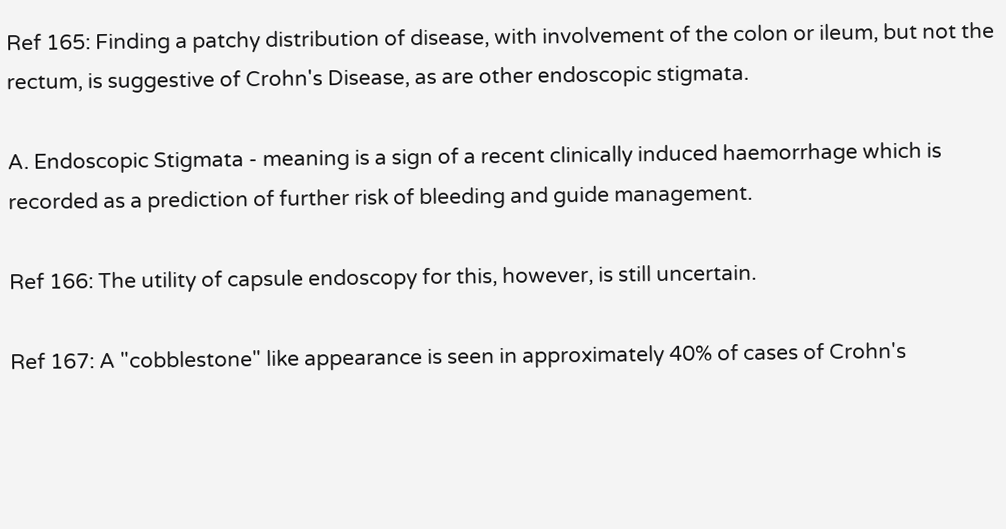Ref 165: Finding a patchy distribution of disease, with involvement of the colon or ileum, but not the rectum, is suggestive of Crohn's Disease, as are other endoscopic stigmata.

A. Endoscopic Stigmata - meaning is a sign of a recent clinically induced haemorrhage which is recorded as a prediction of further risk of bleeding and guide management.

Ref 166: The utility of capsule endoscopy for this, however, is still uncertain.

Ref 167: A "cobblestone" like appearance is seen in approximately 40% of cases of Crohn's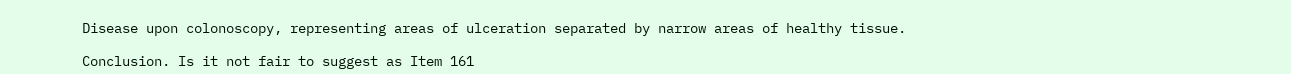Disease upon colonoscopy, representing areas of ulceration separated by narrow areas of healthy tissue.

Conclusion. Is it not fair to suggest as Item 161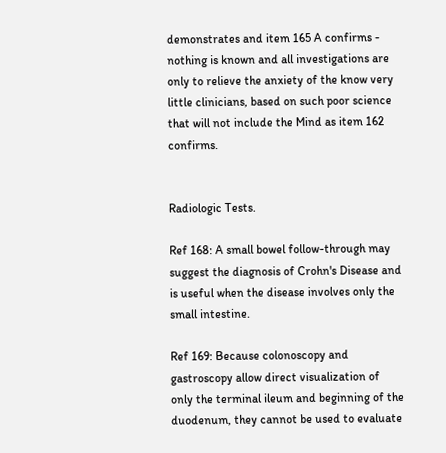demonstrates and item 165 A confirms - nothing is known and all investigations are only to relieve the anxiety of the know very little clinicians, based on such poor science that will not include the Mind as item 162 confirms.


Radiologic Tests.

Ref 168: A small bowel follow-through may suggest the diagnosis of Crohn's Disease and is useful when the disease involves only the small intestine.

Ref 169: Because colonoscopy and gastroscopy allow direct visualization of only the terminal ileum and beginning of the duodenum, they cannot be used to evaluate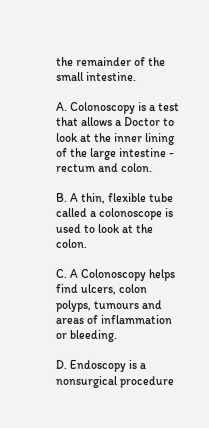the remainder of the small intestine.

A. Colonoscopy is a test that allows a Doctor to look at the inner lining of the large intestine - rectum and colon.

B. A thin, flexible tube called a colonoscope is used to look at the colon.

C. A Colonoscopy helps find ulcers, colon polyps, tumours and areas of inflammation or bleeding.

D. Endoscopy is a nonsurgical procedure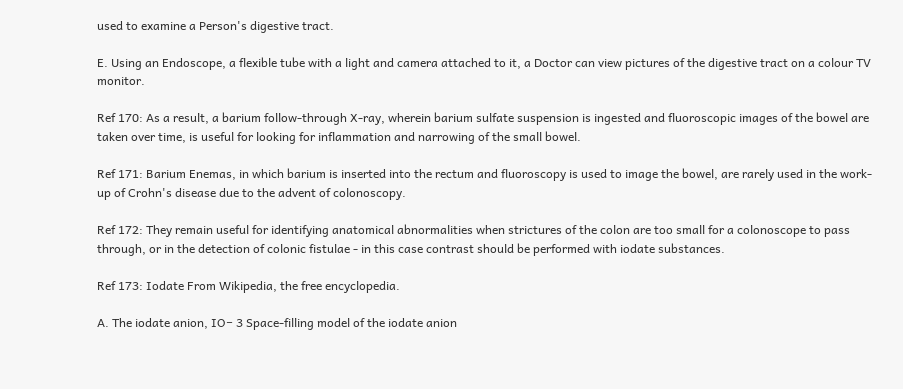used to examine a Person's digestive tract.

E. Using an Endoscope, a flexible tube with a light and camera attached to it, a Doctor can view pictures of the digestive tract on a colour TV monitor.

Ref 170: As a result, a barium follow-through X-ray, wherein barium sulfate suspension is ingested and fluoroscopic images of the bowel are taken over time, is useful for looking for inflammation and narrowing of the small bowel.

Ref 171: Barium Enemas, in which barium is inserted into the rectum and fluoroscopy is used to image the bowel, are rarely used in the work-up of Crohn's disease due to the advent of colonoscopy.

Ref 172: They remain useful for identifying anatomical abnormalities when strictures of the colon are too small for a colonoscope to pass through, or in the detection of colonic fistulae - in this case contrast should be performed with iodate substances.

Ref 173: Iodate From Wikipedia, the free encyclopedia.

A. The iodate anion, IO− 3 Space-filling model of the iodate anion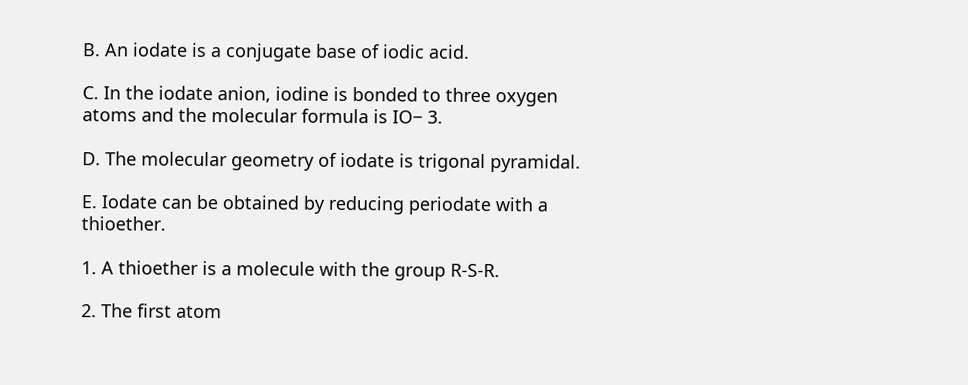B. An iodate is a conjugate base of iodic acid.

C. In the iodate anion, iodine is bonded to three oxygen atoms and the molecular formula is IO− 3.

D. The molecular geometry of iodate is trigonal pyramidal.

E. Iodate can be obtained by reducing periodate with a thioether.

1. A thioether is a molecule with the group R-S-R.

2. The first atom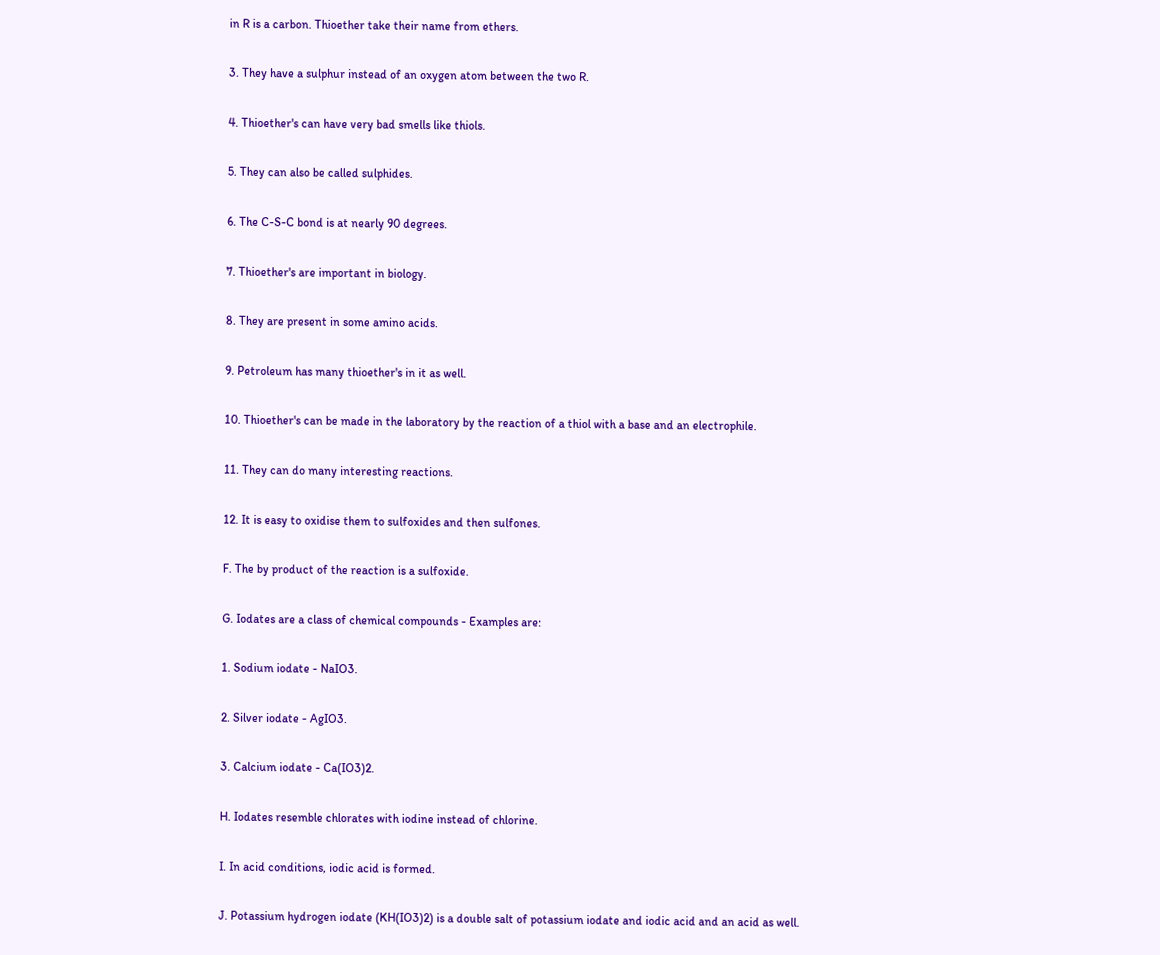in R is a carbon. Thioether take their name from ethers.

3. They have a sulphur instead of an oxygen atom between the two R.

4. Thioether's can have very bad smells like thiols.

5. They can also be called sulphides.

6. The C-S-C bond is at nearly 90 degrees.

7. Thioether's are important in biology.

8. They are present in some amino acids.

9. Petroleum has many thioether's in it as well.

10. Thioether's can be made in the laboratory by the reaction of a thiol with a base and an electrophile.

11. They can do many interesting reactions.

12. It is easy to oxidise them to sulfoxides and then sulfones.

F. The by product of the reaction is a sulfoxide.

G. Iodates are a class of chemical compounds - Examples are:

1. Sodium iodate - NaIO3.

2. Silver iodate - AgIO3.

3. Calcium iodate - Ca(IO3)2.

H. Iodates resemble chlorates with iodine instead of chlorine.

I. In acid conditions, iodic acid is formed.

J. Potassium hydrogen iodate (KH(IO3)2) is a double salt of potassium iodate and iodic acid and an acid as well.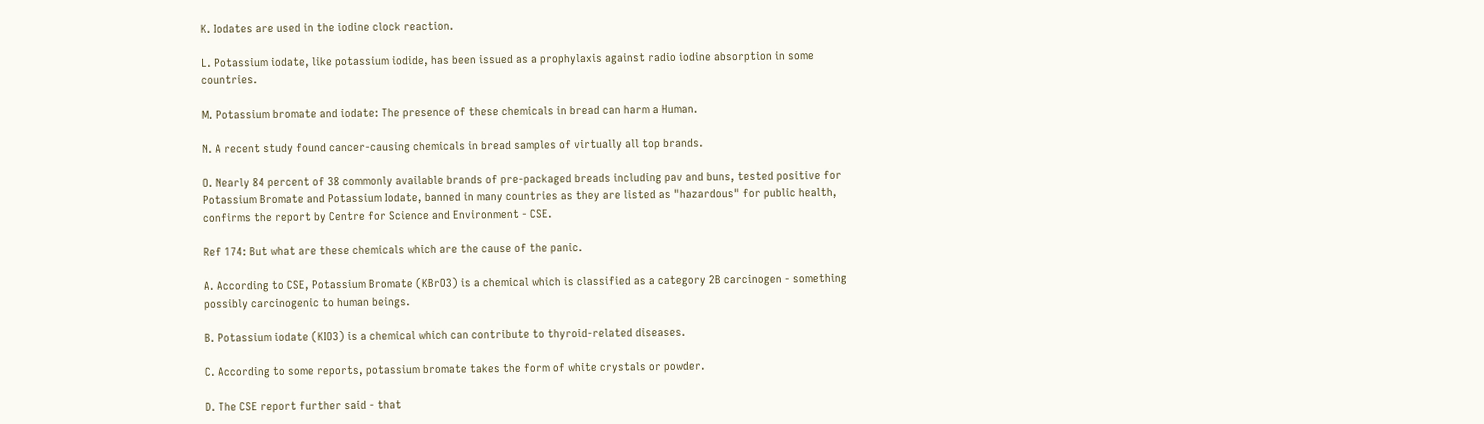K. Iodates are used in the iodine clock reaction.

L. Potassium iodate, like potassium iodide, has been issued as a prophylaxis against radio iodine absorption in some countries.

M. Potassium bromate and iodate: The presence of these chemicals in bread can harm a Human.

N. A recent study found cancer-causing chemicals in bread samples of virtually all top brands.

O. Nearly 84 percent of 38 commonly available brands of pre-packaged breads including pav and buns, tested positive for Potassium Bromate and Potassium Iodate, banned in many countries as they are listed as "hazardous" for public health, confirms the report by Centre for Science and Environment - CSE.

Ref 174: But what are these chemicals which are the cause of the panic.

A. According to CSE, Potassium Bromate (KBrO3) is a chemical which is classified as a category 2B carcinogen - something possibly carcinogenic to human beings.

B. Potassium iodate (KIO3) is a chemical which can contribute to thyroid-related diseases.

C. According to some reports, potassium bromate takes the form of white crystals or powder.

D. The CSE report further said - that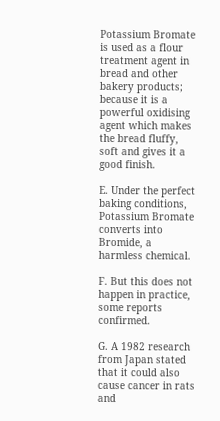Potassium Bromate is used as a flour treatment agent in bread and other bakery products; because it is a powerful oxidising agent which makes the bread fluffy, soft and gives it a good finish.

E. Under the perfect baking conditions, Potassium Bromate converts into Bromide, a harmless chemical.

F. But this does not happen in practice, some reports confirmed.

G. A 1982 research from Japan stated that it could also cause cancer in rats and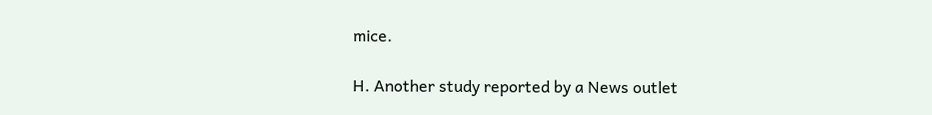mice.

H. Another study reported by a News outlet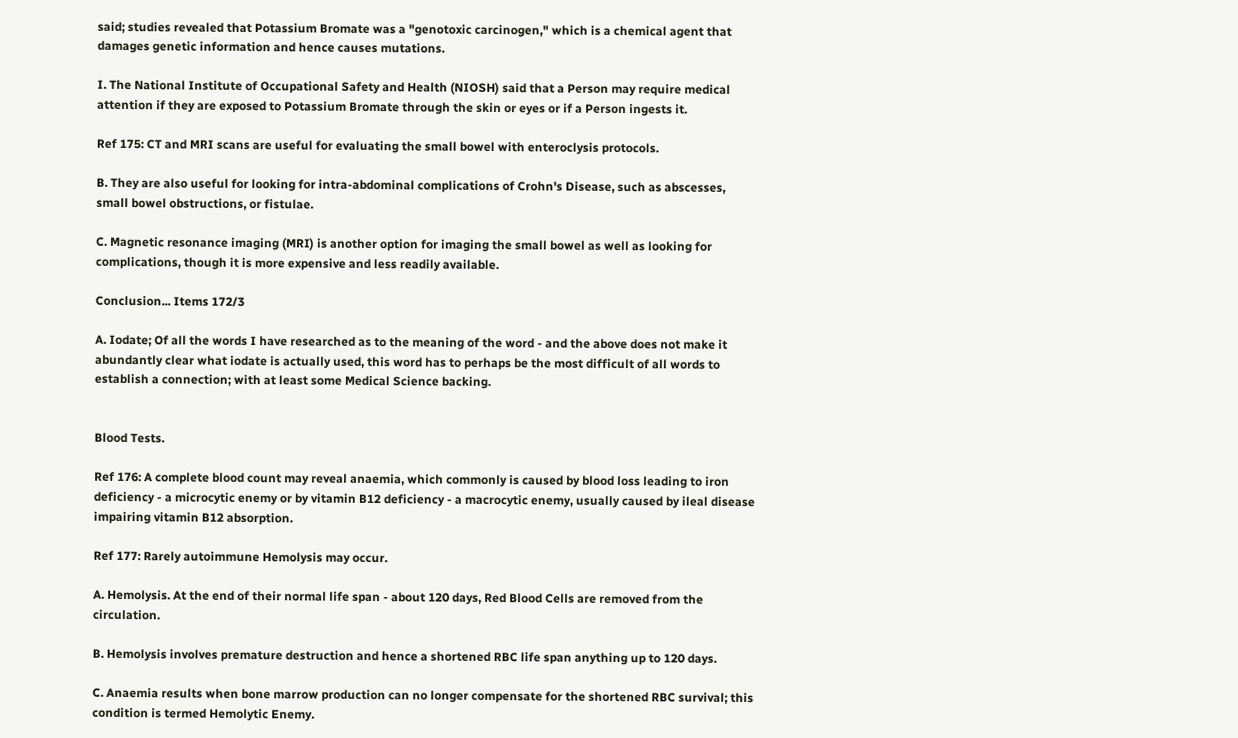said; studies revealed that Potassium Bromate was a "genotoxic carcinogen," which is a chemical agent that damages genetic information and hence causes mutations.

I. The National Institute of Occupational Safety and Health (NIOSH) said that a Person may require medical attention if they are exposed to Potassium Bromate through the skin or eyes or if a Person ingests it.

Ref 175: CT and MRI scans are useful for evaluating the small bowel with enteroclysis protocols.

B. They are also useful for looking for intra-abdominal complications of Crohn's Disease, such as abscesses, small bowel obstructions, or fistulae.

C. Magnetic resonance imaging (MRI) is another option for imaging the small bowel as well as looking for complications, though it is more expensive and less readily available.

Conclusion... Items 172/3

A. Iodate; Of all the words I have researched as to the meaning of the word - and the above does not make it abundantly clear what iodate is actually used, this word has to perhaps be the most difficult of all words to establish a connection; with at least some Medical Science backing.


Blood Tests.

Ref 176: A complete blood count may reveal anaemia, which commonly is caused by blood loss leading to iron deficiency - a microcytic enemy or by vitamin B12 deficiency - a macrocytic enemy, usually caused by ileal disease impairing vitamin B12 absorption.

Ref 177: Rarely autoimmune Hemolysis may occur.

A. Hemolysis. At the end of their normal life span - about 120 days, Red Blood Cells are removed from the circulation.

B. Hemolysis involves premature destruction and hence a shortened RBC life span anything up to 120 days.

C. Anaemia results when bone marrow production can no longer compensate for the shortened RBC survival; this condition is termed Hemolytic Enemy.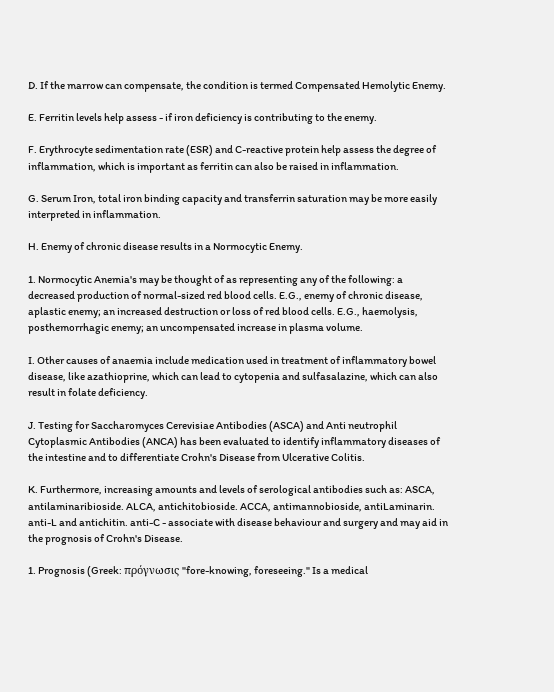D. If the marrow can compensate, the condition is termed Compensated Hemolytic Enemy.

E. Ferritin levels help assess - if iron deficiency is contributing to the enemy.

F. Erythrocyte sedimentation rate (ESR) and C-reactive protein help assess the degree of inflammation, which is important as ferritin can also be raised in inflammation.

G. Serum Iron, total iron binding capacity and transferrin saturation may be more easily interpreted in inflammation.

H. Enemy of chronic disease results in a Normocytic Enemy.

1. Normocytic Anemia's may be thought of as representing any of the following: a decreased production of normal-sized red blood cells. E.G., enemy of chronic disease, aplastic enemy; an increased destruction or loss of red blood cells. E.G., haemolysis, posthemorrhagic enemy; an uncompensated increase in plasma volume.

I. Other causes of anaemia include medication used in treatment of inflammatory bowel disease, like azathioprine, which can lead to cytopenia and sulfasalazine, which can also result in folate deficiency.

J. Testing for Saccharomyces Cerevisiae Antibodies (ASCA) and Anti neutrophil Cytoplasmic Antibodies (ANCA) has been evaluated to identify inflammatory diseases of the intestine and to differentiate Crohn's Disease from Ulcerative Colitis.

K. Furthermore, increasing amounts and levels of serological antibodies such as: ASCA, antilaminaribioside. ALCA, antichitobioside. ACCA, antimannobioside, antiLaminarin. anti-L and antichitin. anti-C - associate with disease behaviour and surgery and may aid in the prognosis of Crohn's Disease.

1. Prognosis (Greek: πρόγνωσις "fore-knowing, foreseeing." Is a medical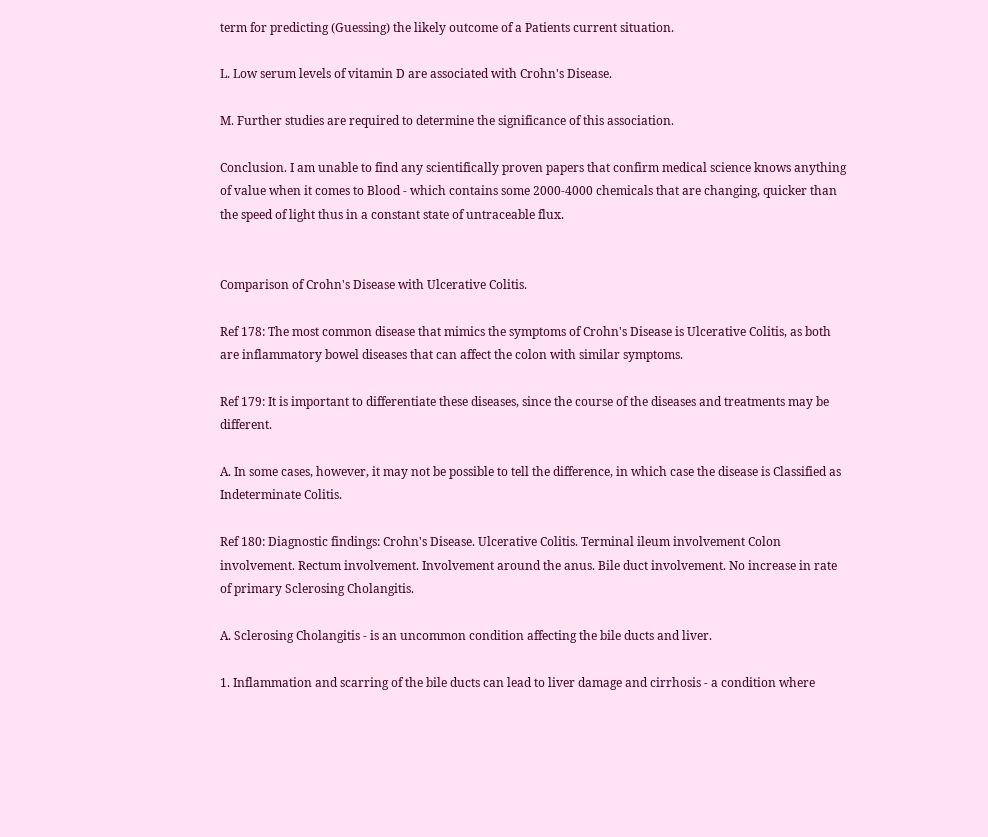term for predicting (Guessing) the likely outcome of a Patients current situation.

L. Low serum levels of vitamin D are associated with Crohn's Disease.

M. Further studies are required to determine the significance of this association.

Conclusion. I am unable to find any scientifically proven papers that confirm medical science knows anything of value when it comes to Blood - which contains some 2000-4000 chemicals that are changing, quicker than the speed of light thus in a constant state of untraceable flux.


Comparison of Crohn's Disease with Ulcerative Colitis.

Ref 178: The most common disease that mimics the symptoms of Crohn's Disease is Ulcerative Colitis, as both are inflammatory bowel diseases that can affect the colon with similar symptoms.

Ref 179: It is important to differentiate these diseases, since the course of the diseases and treatments may be different.

A. In some cases, however, it may not be possible to tell the difference, in which case the disease is Classified as Indeterminate Colitis.

Ref 180: Diagnostic findings: Crohn's Disease. Ulcerative Colitis. Terminal ileum involvement Colon involvement. Rectum involvement. Involvement around the anus. Bile duct involvement. No increase in rate of primary Sclerosing Cholangitis.

A. Sclerosing Cholangitis - is an uncommon condition affecting the bile ducts and liver.

1. Inflammation and scarring of the bile ducts can lead to liver damage and cirrhosis - a condition where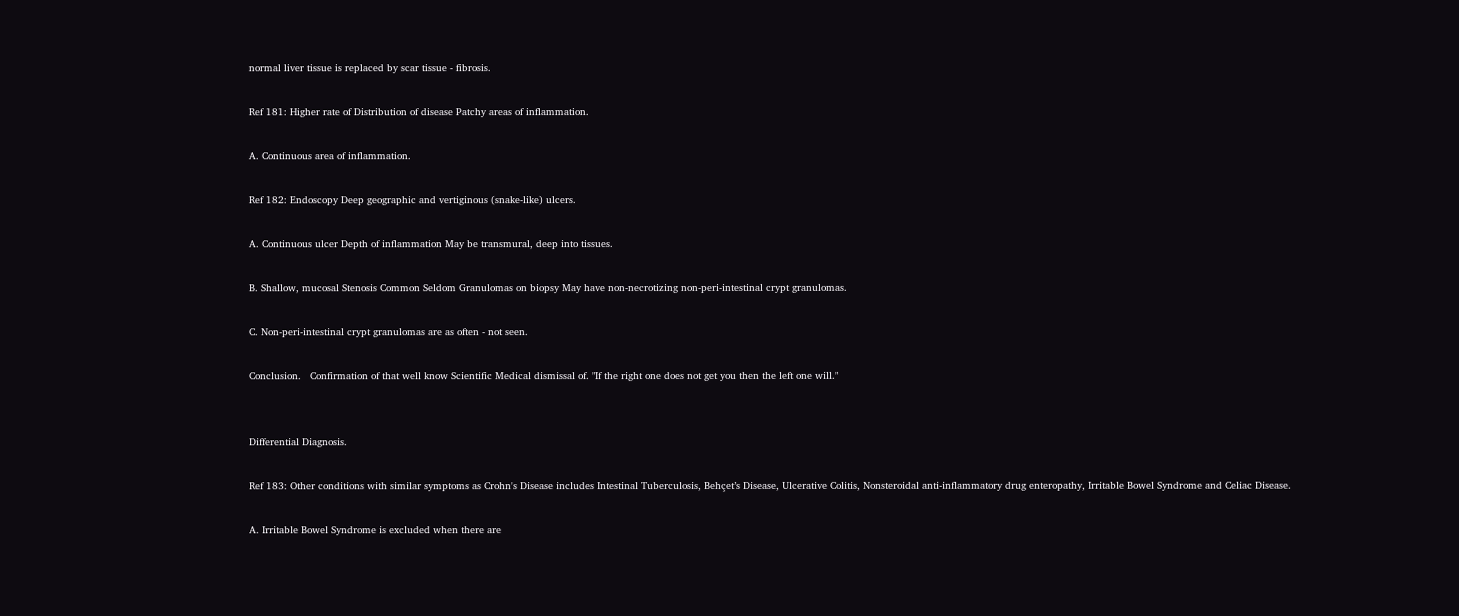normal liver tissue is replaced by scar tissue - fibrosis.

Ref 181: Higher rate of Distribution of disease Patchy areas of inflammation.

A. Continuous area of inflammation.

Ref 182: Endoscopy Deep geographic and vertiginous (snake-like) ulcers.

A. Continuous ulcer Depth of inflammation May be transmural, deep into tissues.

B. Shallow, mucosal Stenosis Common Seldom Granulomas on biopsy May have non-necrotizing non-peri-intestinal crypt granulomas.

C. Non-peri-intestinal crypt granulomas are as often - not seen.

Conclusion.   Confirmation of that well know Scientific Medical dismissal of. "If the right one does not get you then the left one will."


Differential Diagnosis.

Ref 183: Other conditions with similar symptoms as Crohn's Disease includes Intestinal Tuberculosis, Behçet’s Disease, Ulcerative Colitis, Nonsteroidal anti-inflammatory drug enteropathy, Irritable Bowel Syndrome and Celiac Disease.

A. Irritable Bowel Syndrome is excluded when there are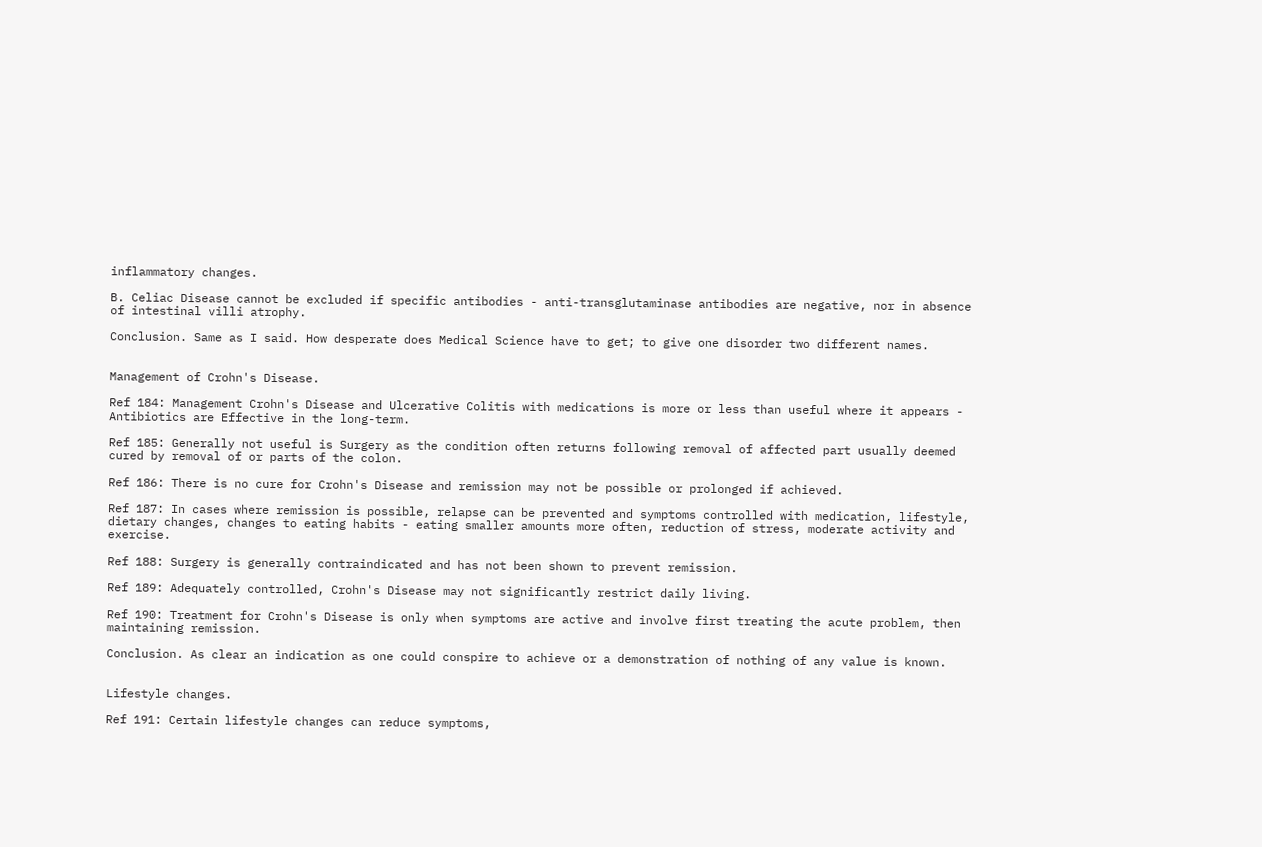inflammatory changes.

B. Celiac Disease cannot be excluded if specific antibodies - anti-transglutaminase antibodies are negative, nor in absence of intestinal villi atrophy.

Conclusion. Same as I said. How desperate does Medical Science have to get; to give one disorder two different names.


Management of Crohn's Disease.

Ref 184: Management Crohn's Disease and Ulcerative Colitis with medications is more or less than useful where it appears - Antibiotics are Effective in the long-term.

Ref 185: Generally not useful is Surgery as the condition often returns following removal of affected part usually deemed cured by removal of or parts of the colon.

Ref 186: There is no cure for Crohn's Disease and remission may not be possible or prolonged if achieved.

Ref 187: In cases where remission is possible, relapse can be prevented and symptoms controlled with medication, lifestyle, dietary changes, changes to eating habits - eating smaller amounts more often, reduction of stress, moderate activity and exercise.

Ref 188: Surgery is generally contraindicated and has not been shown to prevent remission.

Ref 189: Adequately controlled, Crohn's Disease may not significantly restrict daily living.

Ref 190: Treatment for Crohn's Disease is only when symptoms are active and involve first treating the acute problem, then maintaining remission.

Conclusion. As clear an indication as one could conspire to achieve or a demonstration of nothing of any value is known.


Lifestyle changes.

Ref 191: Certain lifestyle changes can reduce symptoms,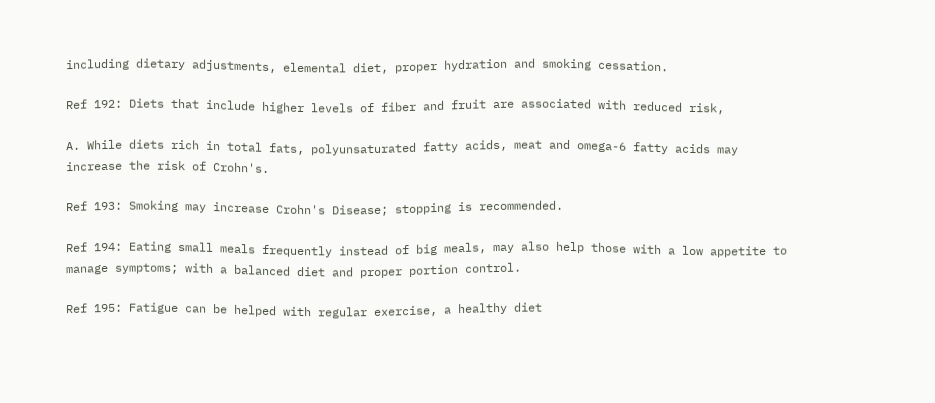including dietary adjustments, elemental diet, proper hydration and smoking cessation.

Ref 192: Diets that include higher levels of fiber and fruit are associated with reduced risk,

A. While diets rich in total fats, polyunsaturated fatty acids, meat and omega-6 fatty acids may increase the risk of Crohn's.

Ref 193: Smoking may increase Crohn's Disease; stopping is recommended.

Ref 194: Eating small meals frequently instead of big meals, may also help those with a low appetite to manage symptoms; with a balanced diet and proper portion control.

Ref 195: Fatigue can be helped with regular exercise, a healthy diet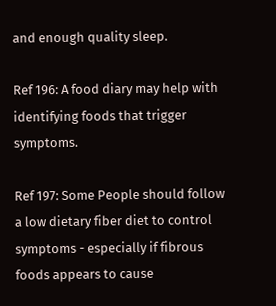and enough quality sleep.

Ref 196: A food diary may help with identifying foods that trigger symptoms.

Ref 197: Some People should follow a low dietary fiber diet to control symptoms - especially if fibrous foods appears to cause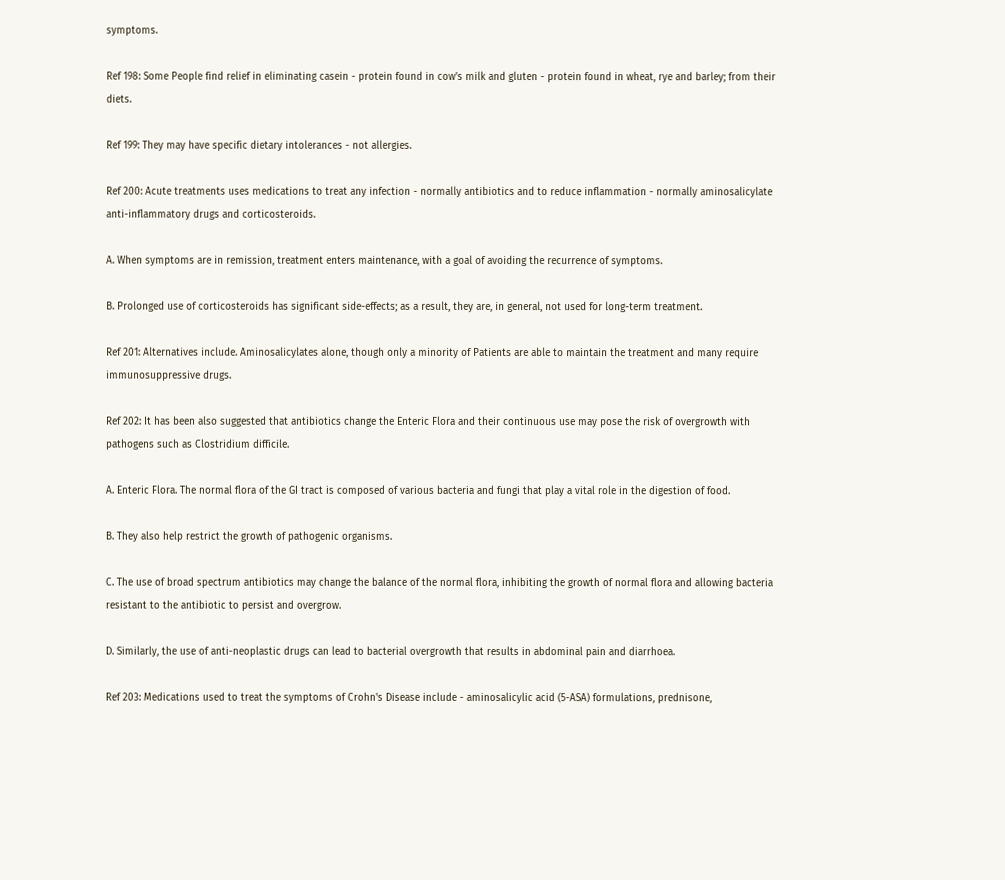symptoms.

Ref 198: Some People find relief in eliminating casein - protein found in cow's milk and gluten - protein found in wheat, rye and barley; from their diets.

Ref 199: They may have specific dietary intolerances - not allergies.

Ref 200: Acute treatments uses medications to treat any infection - normally antibiotics and to reduce inflammation - normally aminosalicylate anti-inflammatory drugs and corticosteroids.

A. When symptoms are in remission, treatment enters maintenance, with a goal of avoiding the recurrence of symptoms.

B. Prolonged use of corticosteroids has significant side-effects; as a result, they are, in general, not used for long-term treatment.

Ref 201: Alternatives include. Aminosalicylates alone, though only a minority of Patients are able to maintain the treatment and many require immunosuppressive drugs.

Ref 202: It has been also suggested that antibiotics change the Enteric Flora and their continuous use may pose the risk of overgrowth with pathogens such as Clostridium difficile.

A. Enteric Flora. The normal flora of the GI tract is composed of various bacteria and fungi that play a vital role in the digestion of food.

B. They also help restrict the growth of pathogenic organisms.

C. The use of broad spectrum antibiotics may change the balance of the normal flora, inhibiting the growth of normal flora and allowing bacteria resistant to the antibiotic to persist and overgrow.

D. Similarly, the use of anti-neoplastic drugs can lead to bacterial overgrowth that results in abdominal pain and diarrhoea.

Ref 203: Medications used to treat the symptoms of Crohn's Disease include - aminosalicylic acid (5-ASA) formulations, prednisone,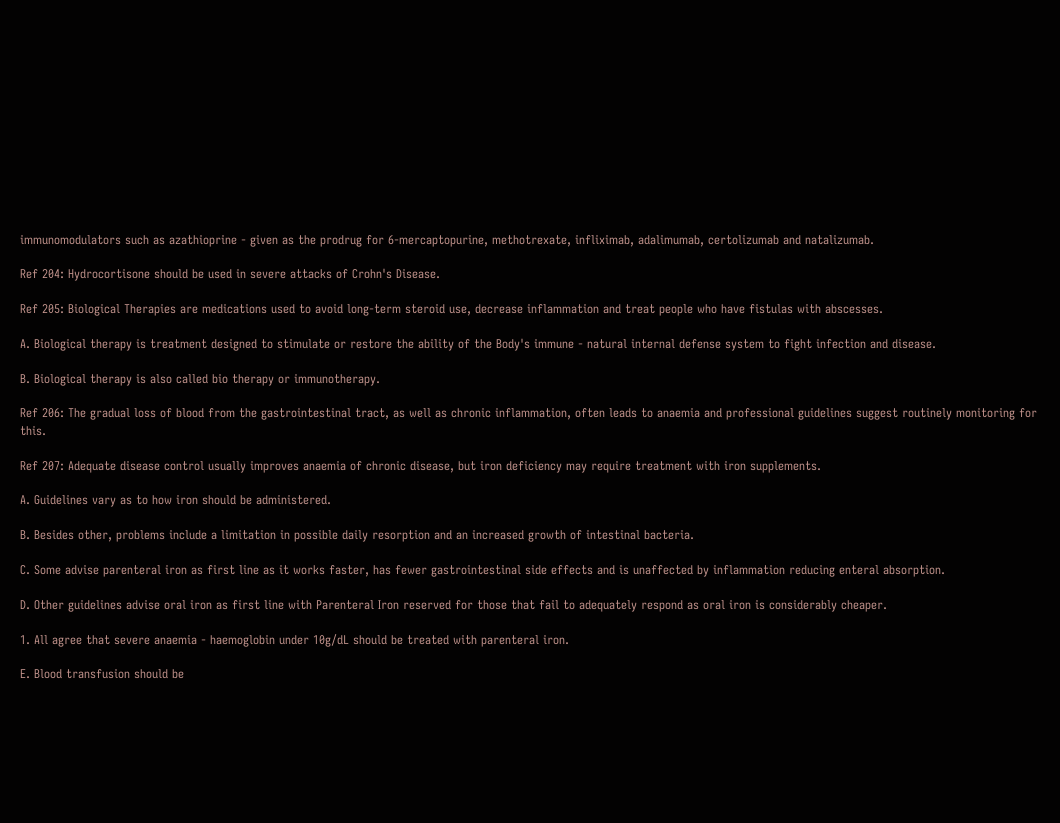immunomodulators such as azathioprine - given as the prodrug for 6-mercaptopurine, methotrexate, infliximab, adalimumab, certolizumab and natalizumab.

Ref 204: Hydrocortisone should be used in severe attacks of Crohn's Disease.

Ref 205: Biological Therapies are medications used to avoid long-term steroid use, decrease inflammation and treat people who have fistulas with abscesses.

A. Biological therapy is treatment designed to stimulate or restore the ability of the Body's immune - natural internal defense system to fight infection and disease.

B. Biological therapy is also called bio therapy or immunotherapy.

Ref 206: The gradual loss of blood from the gastrointestinal tract, as well as chronic inflammation, often leads to anaemia and professional guidelines suggest routinely monitoring for this.

Ref 207: Adequate disease control usually improves anaemia of chronic disease, but iron deficiency may require treatment with iron supplements.

A. Guidelines vary as to how iron should be administered.

B. Besides other, problems include a limitation in possible daily resorption and an increased growth of intestinal bacteria.

C. Some advise parenteral iron as first line as it works faster, has fewer gastrointestinal side effects and is unaffected by inflammation reducing enteral absorption.

D. Other guidelines advise oral iron as first line with Parenteral Iron reserved for those that fail to adequately respond as oral iron is considerably cheaper.

1. All agree that severe anaemia - haemoglobin under 10g/dL should be treated with parenteral iron.

E. Blood transfusion should be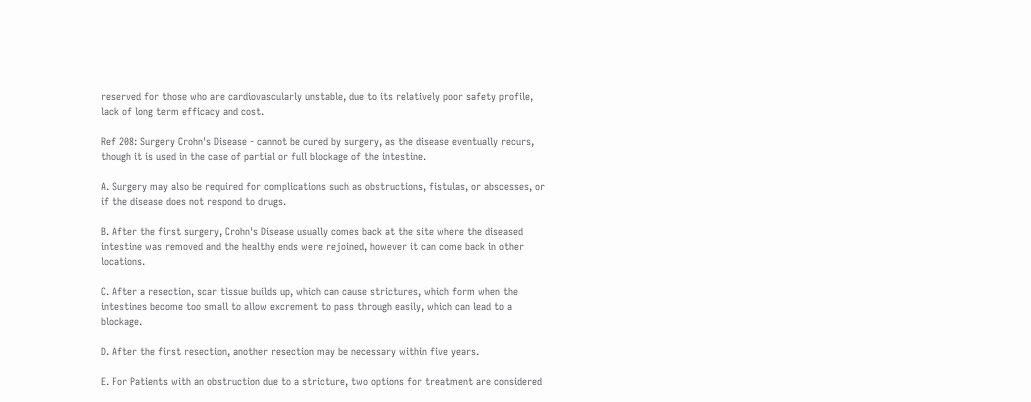reserved for those who are cardiovascularly unstable, due to its relatively poor safety profile, lack of long term efficacy and cost.

Ref 208: Surgery Crohn's Disease - cannot be cured by surgery, as the disease eventually recurs, though it is used in the case of partial or full blockage of the intestine.

A. Surgery may also be required for complications such as obstructions, fistulas, or abscesses, or if the disease does not respond to drugs.

B. After the first surgery, Crohn's Disease usually comes back at the site where the diseased intestine was removed and the healthy ends were rejoined, however it can come back in other locations.

C. After a resection, scar tissue builds up, which can cause strictures, which form when the intestines become too small to allow excrement to pass through easily, which can lead to a blockage.

D. After the first resection, another resection may be necessary within five years.

E. For Patients with an obstruction due to a stricture, two options for treatment are considered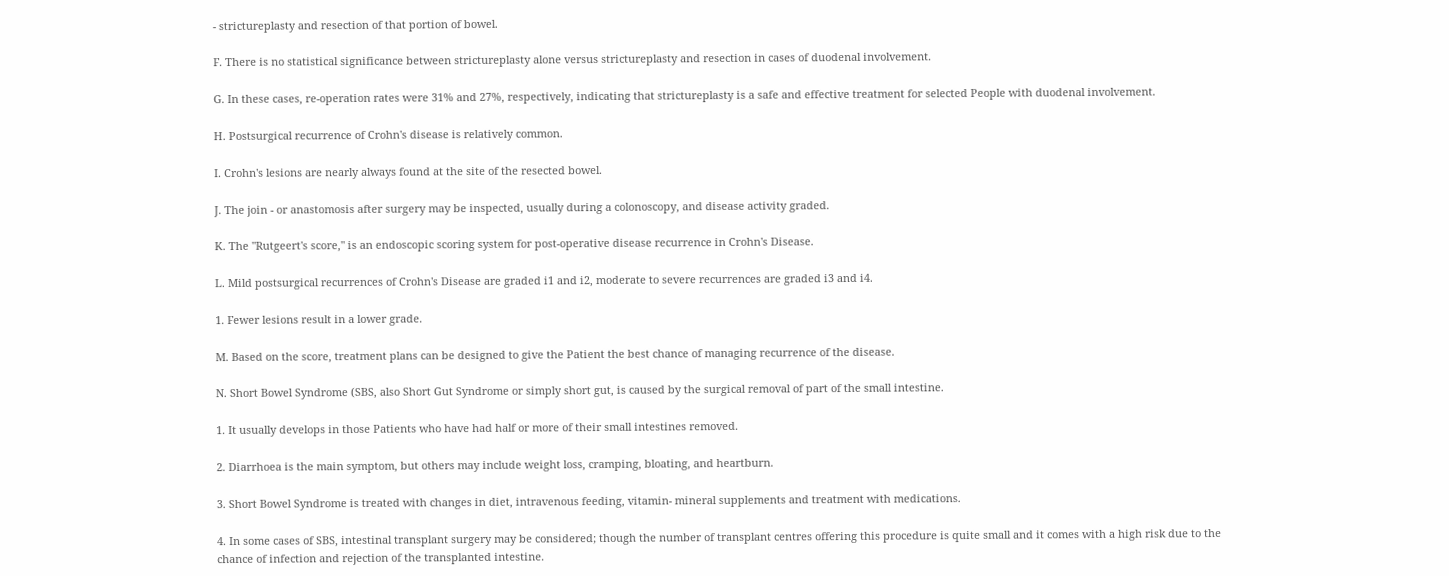- strictureplasty and resection of that portion of bowel.

F. There is no statistical significance between strictureplasty alone versus strictureplasty and resection in cases of duodenal involvement.

G. In these cases, re-operation rates were 31% and 27%, respectively, indicating that strictureplasty is a safe and effective treatment for selected People with duodenal involvement.

H. Postsurgical recurrence of Crohn's disease is relatively common.

I. Crohn's lesions are nearly always found at the site of the resected bowel.

J. The join - or anastomosis after surgery may be inspected, usually during a colonoscopy, and disease activity graded.

K. The "Rutgeert's score," is an endoscopic scoring system for post-operative disease recurrence in Crohn's Disease.

L. Mild postsurgical recurrences of Crohn's Disease are graded i1 and i2, moderate to severe recurrences are graded i3 and i4.

1. Fewer lesions result in a lower grade.

M. Based on the score, treatment plans can be designed to give the Patient the best chance of managing recurrence of the disease.

N. Short Bowel Syndrome (SBS, also Short Gut Syndrome or simply short gut, is caused by the surgical removal of part of the small intestine.

1. It usually develops in those Patients who have had half or more of their small intestines removed.

2. Diarrhoea is the main symptom, but others may include weight loss, cramping, bloating, and heartburn.

3. Short Bowel Syndrome is treated with changes in diet, intravenous feeding, vitamin- mineral supplements and treatment with medications.

4. In some cases of SBS, intestinal transplant surgery may be considered; though the number of transplant centres offering this procedure is quite small and it comes with a high risk due to the chance of infection and rejection of the transplanted intestine.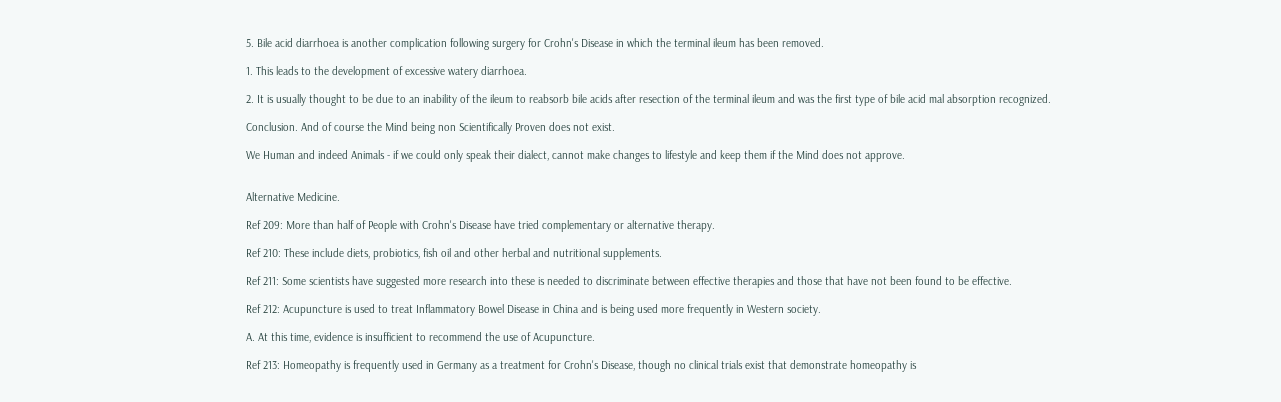5. Bile acid diarrhoea is another complication following surgery for Crohn's Disease in which the terminal ileum has been removed.

1. This leads to the development of excessive watery diarrhoea.

2. It is usually thought to be due to an inability of the ileum to reabsorb bile acids after resection of the terminal ileum and was the first type of bile acid mal absorption recognized.

Conclusion. And of course the Mind being non Scientifically Proven does not exist.

We Human and indeed Animals - if we could only speak their dialect, cannot make changes to lifestyle and keep them if the Mind does not approve.


Alternative Medicine.

Ref 209: More than half of People with Crohn's Disease have tried complementary or alternative therapy.

Ref 210: These include diets, probiotics, fish oil and other herbal and nutritional supplements.

Ref 211: Some scientists have suggested more research into these is needed to discriminate between effective therapies and those that have not been found to be effective.

Ref 212: Acupuncture is used to treat Inflammatory Bowel Disease in China and is being used more frequently in Western society.

A. At this time, evidence is insufficient to recommend the use of Acupuncture.

Ref 213: Homeopathy is frequently used in Germany as a treatment for Crohn's Disease, though no clinical trials exist that demonstrate homeopathy is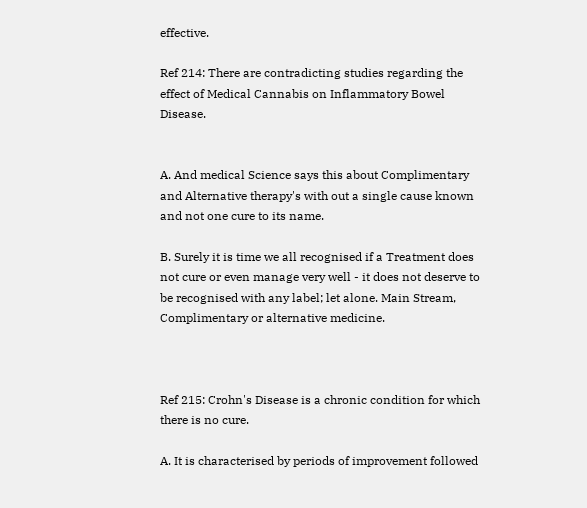effective.

Ref 214: There are contradicting studies regarding the effect of Medical Cannabis on Inflammatory Bowel Disease.


A. And medical Science says this about Complimentary and Alternative therapy's with out a single cause known and not one cure to its name.

B. Surely it is time we all recognised if a Treatment does not cure or even manage very well - it does not deserve to be recognised with any label; let alone. Main Stream, Complimentary or alternative medicine.



Ref 215: Crohn's Disease is a chronic condition for which there is no cure.

A. It is characterised by periods of improvement followed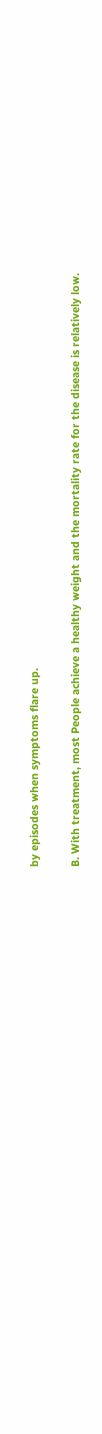by episodes when symptoms flare up.

B. With treatment, most People achieve a healthy weight and the mortality rate for the disease is relatively low.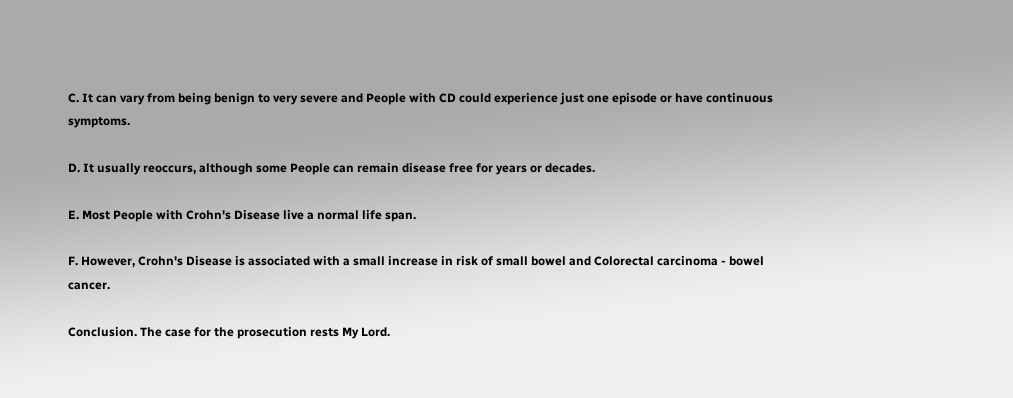C. It can vary from being benign to very severe and People with CD could experience just one episode or have continuous symptoms.

D. It usually reoccurs, although some People can remain disease free for years or decades.

E. Most People with Crohn's Disease live a normal life span.

F. However, Crohn's Disease is associated with a small increase in risk of small bowel and Colorectal carcinoma - bowel cancer.

Conclusion. The case for the prosecution rests My Lord.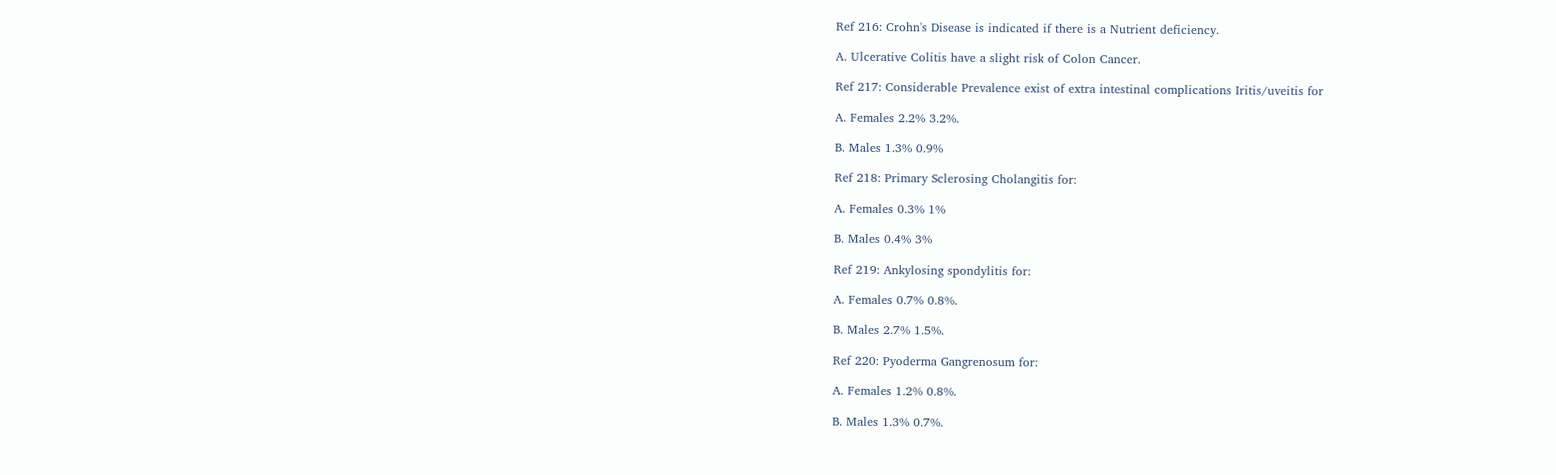Ref 216: Crohn's Disease is indicated if there is a Nutrient deficiency.

A. Ulcerative Colitis have a slight risk of Colon Cancer.

Ref 217: Considerable Prevalence exist of extra intestinal complications Iritis/uveitis for

A. Females 2.2% 3.2%.

B. Males 1.3% 0.9%

Ref 218: Primary Sclerosing Cholangitis for:

A. Females 0.3% 1%

B. Males 0.4% 3%

Ref 219: Ankylosing spondylitis for:

A. Females 0.7% 0.8%.

B. Males 2.7% 1.5%.

Ref 220: Pyoderma Gangrenosum for:

A. Females 1.2% 0.8%.

B. Males 1.3% 0.7%.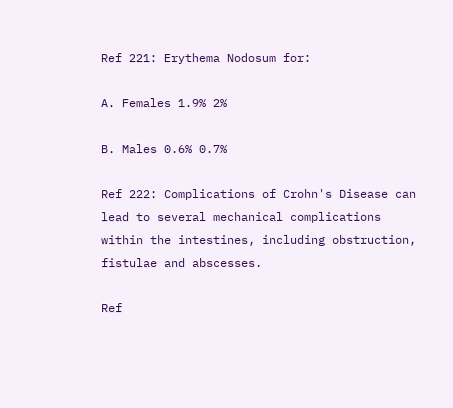Ref 221: Erythema Nodosum for:

A. Females 1.9% 2%

B. Males 0.6% 0.7%

Ref 222: Complications of Crohn's Disease can lead to several mechanical complications within the intestines, including obstruction, fistulae and abscesses.

Ref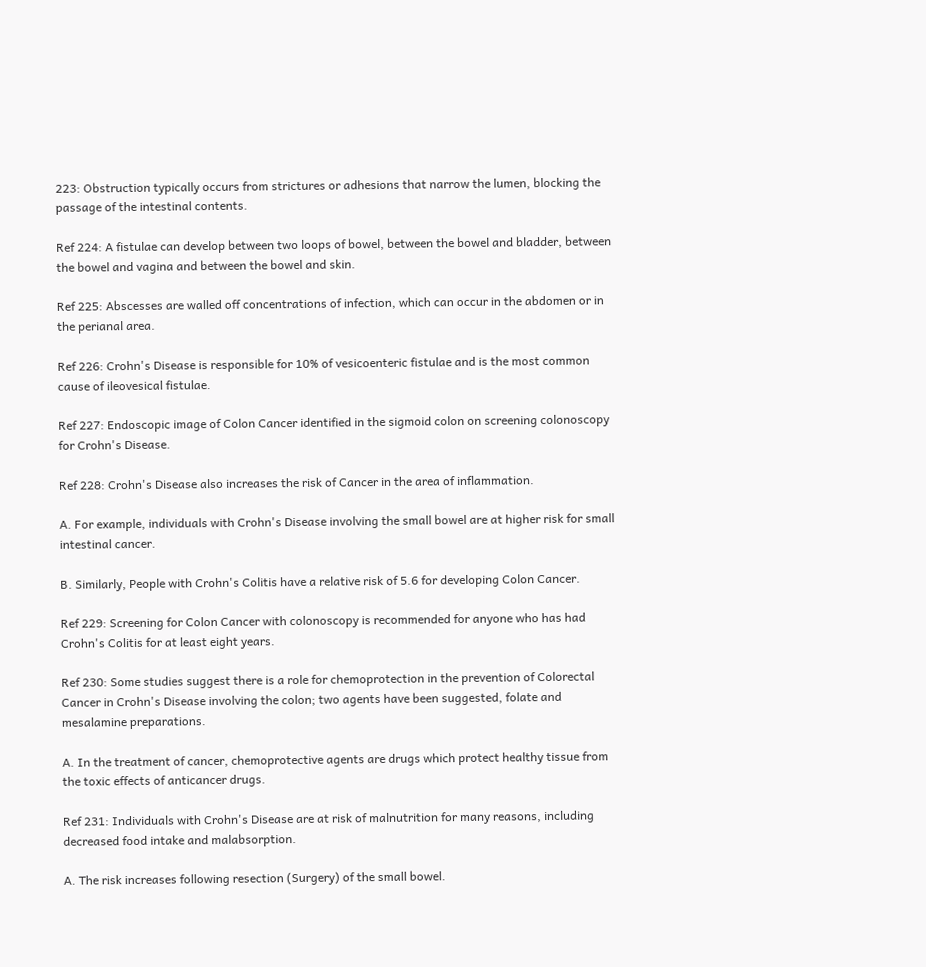223: Obstruction typically occurs from strictures or adhesions that narrow the lumen, blocking the passage of the intestinal contents.

Ref 224: A fistulae can develop between two loops of bowel, between the bowel and bladder, between the bowel and vagina and between the bowel and skin.

Ref 225: Abscesses are walled off concentrations of infection, which can occur in the abdomen or in the perianal area.

Ref 226: Crohn's Disease is responsible for 10% of vesicoenteric fistulae and is the most common cause of ileovesical fistulae.

Ref 227: Endoscopic image of Colon Cancer identified in the sigmoid colon on screening colonoscopy for Crohn's Disease.

Ref 228: Crohn's Disease also increases the risk of Cancer in the area of inflammation.

A. For example, individuals with Crohn's Disease involving the small bowel are at higher risk for small intestinal cancer.

B. Similarly, People with Crohn's Colitis have a relative risk of 5.6 for developing Colon Cancer.

Ref 229: Screening for Colon Cancer with colonoscopy is recommended for anyone who has had Crohn's Colitis for at least eight years.

Ref 230: Some studies suggest there is a role for chemoprotection in the prevention of Colorectal Cancer in Crohn's Disease involving the colon; two agents have been suggested, folate and mesalamine preparations.

A. In the treatment of cancer, chemoprotective agents are drugs which protect healthy tissue from the toxic effects of anticancer drugs.

Ref 231: Individuals with Crohn's Disease are at risk of malnutrition for many reasons, including decreased food intake and malabsorption.

A. The risk increases following resection (Surgery) of the small bowel.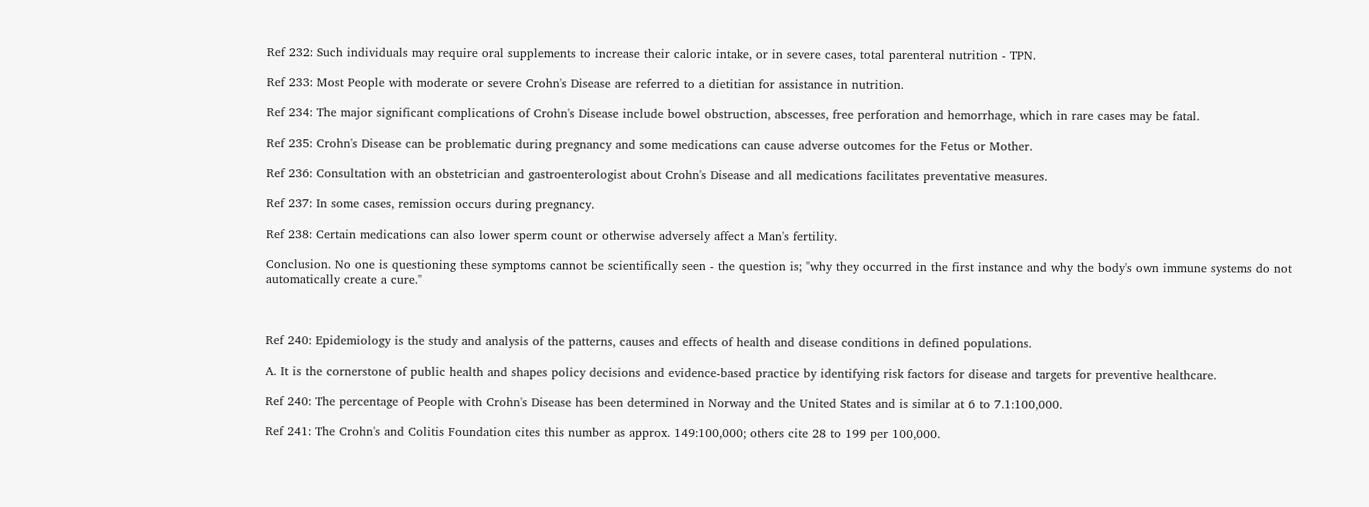Ref 232: Such individuals may require oral supplements to increase their caloric intake, or in severe cases, total parenteral nutrition - TPN.

Ref 233: Most People with moderate or severe Crohn's Disease are referred to a dietitian for assistance in nutrition.

Ref 234: The major significant complications of Crohn's Disease include bowel obstruction, abscesses, free perforation and hemorrhage, which in rare cases may be fatal.

Ref 235: Crohn's Disease can be problematic during pregnancy and some medications can cause adverse outcomes for the Fetus or Mother.

Ref 236: Consultation with an obstetrician and gastroenterologist about Crohn's Disease and all medications facilitates preventative measures.

Ref 237: In some cases, remission occurs during pregnancy.

Ref 238: Certain medications can also lower sperm count or otherwise adversely affect a Man's fertility.

Conclusion. No one is questioning these symptoms cannot be scientifically seen - the question is; "why they occurred in the first instance and why the body's own immune systems do not automatically create a cure."



Ref 240: Epidemiology is the study and analysis of the patterns, causes and effects of health and disease conditions in defined populations.

A. It is the cornerstone of public health and shapes policy decisions and evidence-based practice by identifying risk factors for disease and targets for preventive healthcare.

Ref 240: The percentage of People with Crohn's Disease has been determined in Norway and the United States and is similar at 6 to 7.1:100,000.

Ref 241: The Crohn's and Colitis Foundation cites this number as approx. 149:100,000; others cite 28 to 199 per 100,000.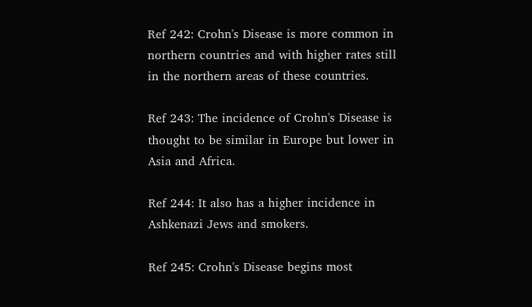Ref 242: Crohn's Disease is more common in northern countries and with higher rates still in the northern areas of these countries.

Ref 243: The incidence of Crohn's Disease is thought to be similar in Europe but lower in Asia and Africa.

Ref 244: It also has a higher incidence in Ashkenazi Jews and smokers.

Ref 245: Crohn's Disease begins most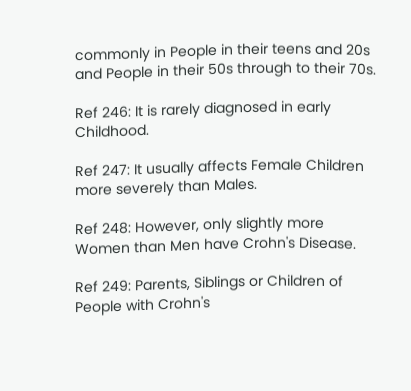commonly in People in their teens and 20s and People in their 50s through to their 70s.

Ref 246: It is rarely diagnosed in early Childhood.

Ref 247: It usually affects Female Children more severely than Males.

Ref 248: However, only slightly more Women than Men have Crohn's Disease.

Ref 249: Parents, Siblings or Children of People with Crohn's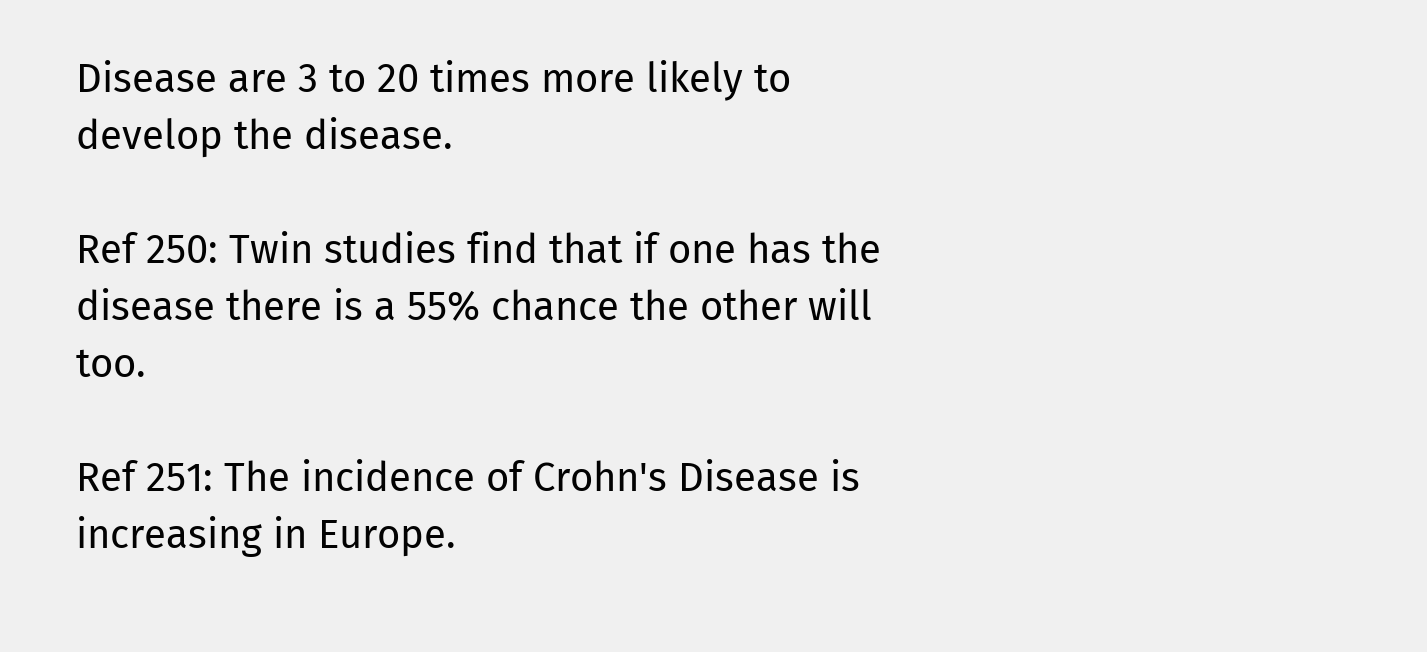Disease are 3 to 20 times more likely to develop the disease.

Ref 250: Twin studies find that if one has the disease there is a 55% chance the other will too.

Ref 251: The incidence of Crohn's Disease is increasing in Europe.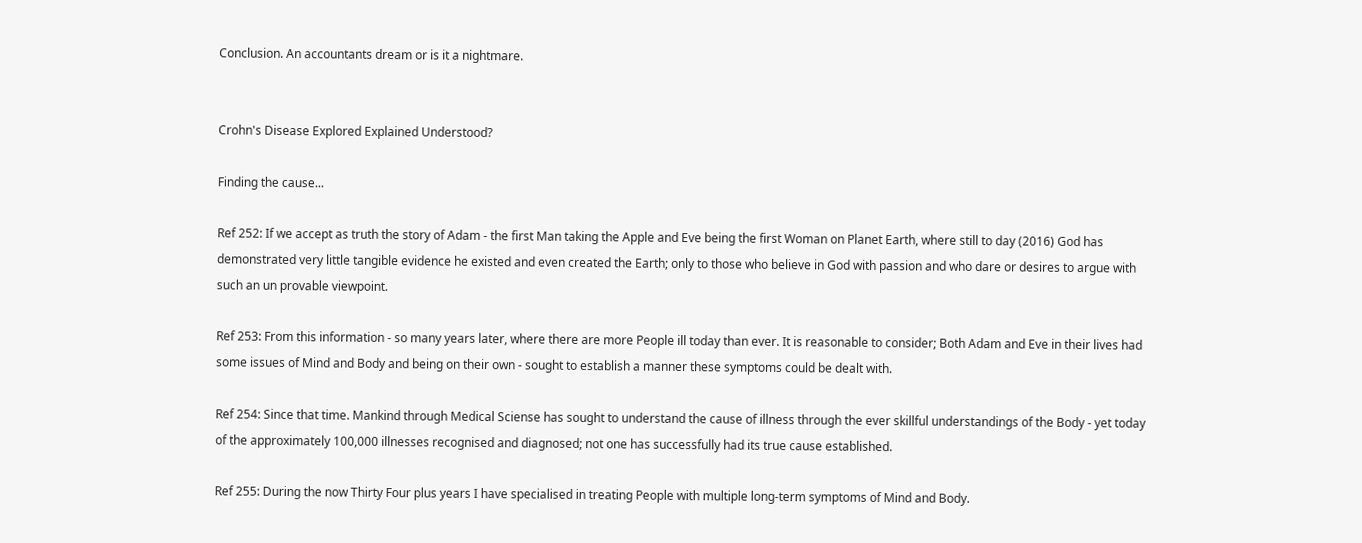Conclusion. An accountants dream or is it a nightmare.


Crohn's Disease Explored Explained Understood?

Finding the cause...

Ref 252: If we accept as truth the story of Adam - the first Man taking the Apple and Eve being the first Woman on Planet Earth, where still to day (2016) God has demonstrated very little tangible evidence he existed and even created the Earth; only to those who believe in God with passion and who dare or desires to argue with such an un provable viewpoint.

Ref 253: From this information - so many years later, where there are more People ill today than ever. It is reasonable to consider; Both Adam and Eve in their lives had some issues of Mind and Body and being on their own - sought to establish a manner these symptoms could be dealt with.

Ref 254: Since that time. Mankind through Medical Sciense has sought to understand the cause of illness through the ever skillful understandings of the Body - yet today of the approximately 100,000 illnesses recognised and diagnosed; not one has successfully had its true cause established.

Ref 255: During the now Thirty Four plus years I have specialised in treating People with multiple long-term symptoms of Mind and Body.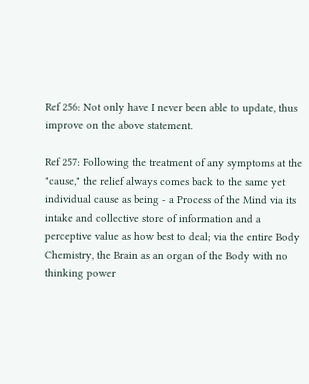Ref 256: Not only have I never been able to update, thus improve on the above statement.

Ref 257: Following the treatment of any symptoms at the "cause," the relief always comes back to the same yet individual cause as being - a Process of the Mind via its intake and collective store of information and a perceptive value as how best to deal; via the entire Body Chemistry, the Brain as an organ of the Body with no thinking power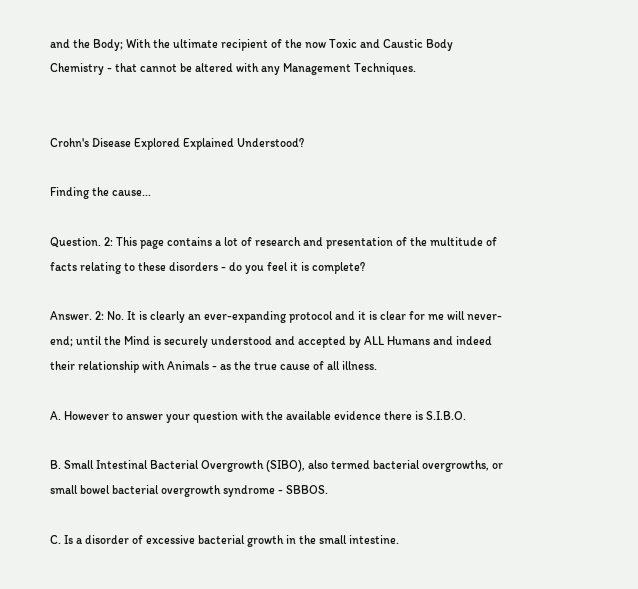and the Body; With the ultimate recipient of the now Toxic and Caustic Body Chemistry - that cannot be altered with any Management Techniques.


Crohn's Disease Explored Explained Understood?

Finding the cause...

Question. 2: This page contains a lot of research and presentation of the multitude of facts relating to these disorders - do you feel it is complete?

Answer. 2: No. It is clearly an ever-expanding protocol and it is clear for me will never-end; until the Mind is securely understood and accepted by ALL Humans and indeed their relationship with Animals - as the true cause of all illness.

A. However to answer your question with the available evidence there is S.I.B.O.

B. Small Intestinal Bacterial Overgrowth (SIBO), also termed bacterial overgrowths, or small bowel bacterial overgrowth syndrome - SBBOS.

C. Is a disorder of excessive bacterial growth in the small intestine.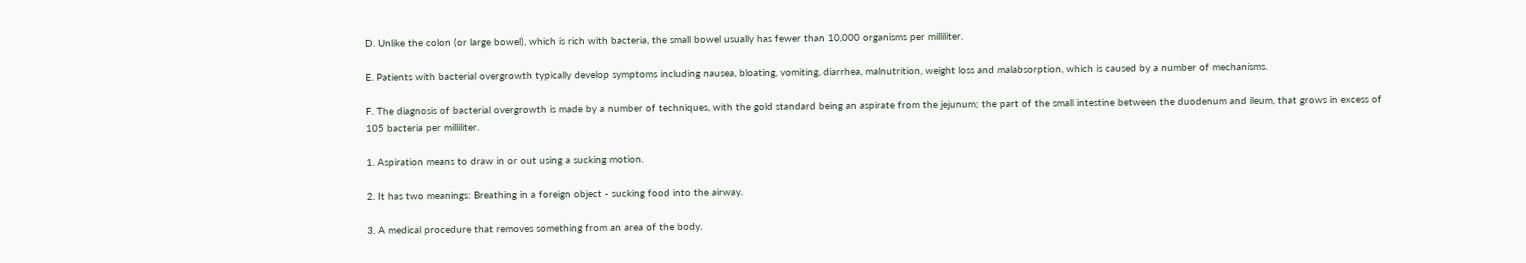D. Unlike the colon (or large bowel), which is rich with bacteria, the small bowel usually has fewer than 10,000 organisms per milliliter.

E. Patients with bacterial overgrowth typically develop symptoms including nausea, bloating, vomiting, diarrhea, malnutrition, weight loss and malabsorption, which is caused by a number of mechanisms.

F. The diagnosis of bacterial overgrowth is made by a number of techniques, with the gold standard being an aspirate from the jejunum; the part of the small intestine between the duodenum and ileum, that grows in excess of 105 bacteria per milliliter.

1. Aspiration means to draw in or out using a sucking motion.

2. It has two meanings: Breathing in a foreign object - sucking food into the airway.

3. A medical procedure that removes something from an area of the body.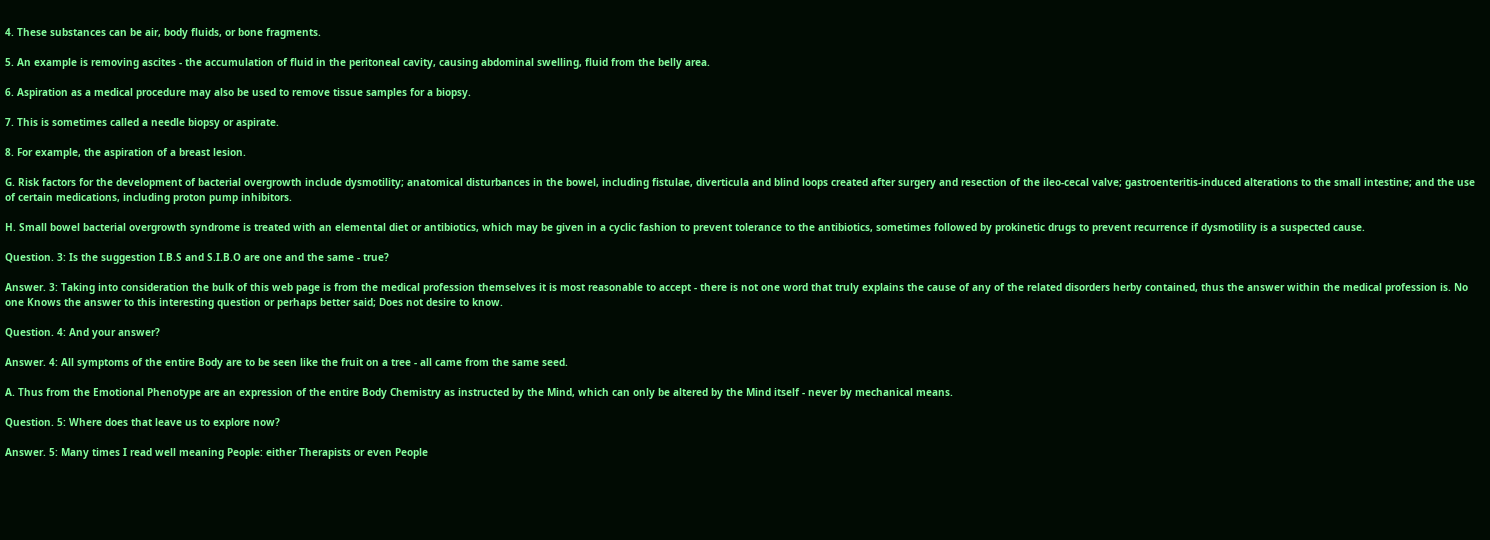4. These substances can be air, body fluids, or bone fragments.

5. An example is removing ascites - the accumulation of fluid in the peritoneal cavity, causing abdominal swelling, fluid from the belly area.

6. Aspiration as a medical procedure may also be used to remove tissue samples for a biopsy.

7. This is sometimes called a needle biopsy or aspirate.

8. For example, the aspiration of a breast lesion.

G. Risk factors for the development of bacterial overgrowth include dysmotility; anatomical disturbances in the bowel, including fistulae, diverticula and blind loops created after surgery and resection of the ileo-cecal valve; gastroenteritis-induced alterations to the small intestine; and the use of certain medications, including proton pump inhibitors.

H. Small bowel bacterial overgrowth syndrome is treated with an elemental diet or antibiotics, which may be given in a cyclic fashion to prevent tolerance to the antibiotics, sometimes followed by prokinetic drugs to prevent recurrence if dysmotility is a suspected cause.

Question. 3: Is the suggestion I.B.S and S.I.B.O are one and the same - true?

Answer. 3: Taking into consideration the bulk of this web page is from the medical profession themselves it is most reasonable to accept - there is not one word that truly explains the cause of any of the related disorders herby contained, thus the answer within the medical profession is. No one Knows the answer to this interesting question or perhaps better said; Does not desire to know.

Question. 4: And your answer?

Answer. 4: All symptoms of the entire Body are to be seen like the fruit on a tree - all came from the same seed.

A. Thus from the Emotional Phenotype are an expression of the entire Body Chemistry as instructed by the Mind, which can only be altered by the Mind itself - never by mechanical means.

Question. 5: Where does that leave us to explore now?

Answer. 5: Many times I read well meaning People: either Therapists or even People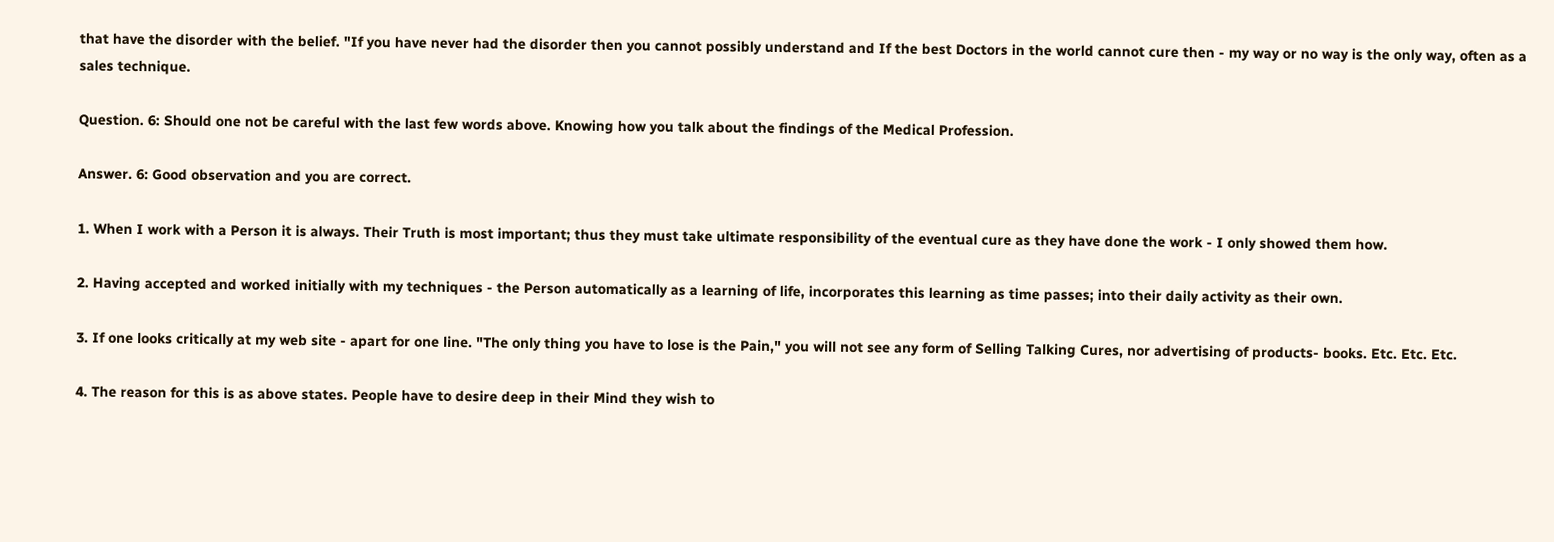that have the disorder with the belief. "If you have never had the disorder then you cannot possibly understand and If the best Doctors in the world cannot cure then - my way or no way is the only way, often as a sales technique.

Question. 6: Should one not be careful with the last few words above. Knowing how you talk about the findings of the Medical Profession.

Answer. 6: Good observation and you are correct.

1. When I work with a Person it is always. Their Truth is most important; thus they must take ultimate responsibility of the eventual cure as they have done the work - I only showed them how.

2. Having accepted and worked initially with my techniques - the Person automatically as a learning of life, incorporates this learning as time passes; into their daily activity as their own.

3. If one looks critically at my web site - apart for one line. "The only thing you have to lose is the Pain," you will not see any form of Selling Talking Cures, nor advertising of products- books. Etc. Etc. Etc.

4. The reason for this is as above states. People have to desire deep in their Mind they wish to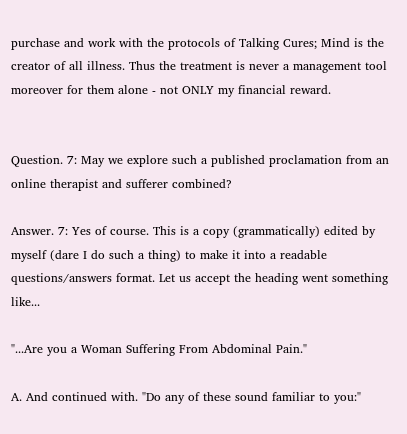purchase and work with the protocols of Talking Cures; Mind is the creator of all illness. Thus the treatment is never a management tool moreover for them alone - not ONLY my financial reward.


Question. 7: May we explore such a published proclamation from an online therapist and sufferer combined?

Answer. 7: Yes of course. This is a copy (grammatically) edited by myself (dare I do such a thing) to make it into a readable questions/answers format. Let us accept the heading went something like...

"...Are you a Woman Suffering From Abdominal Pain."

A. And continued with. "Do any of these sound familiar to you:"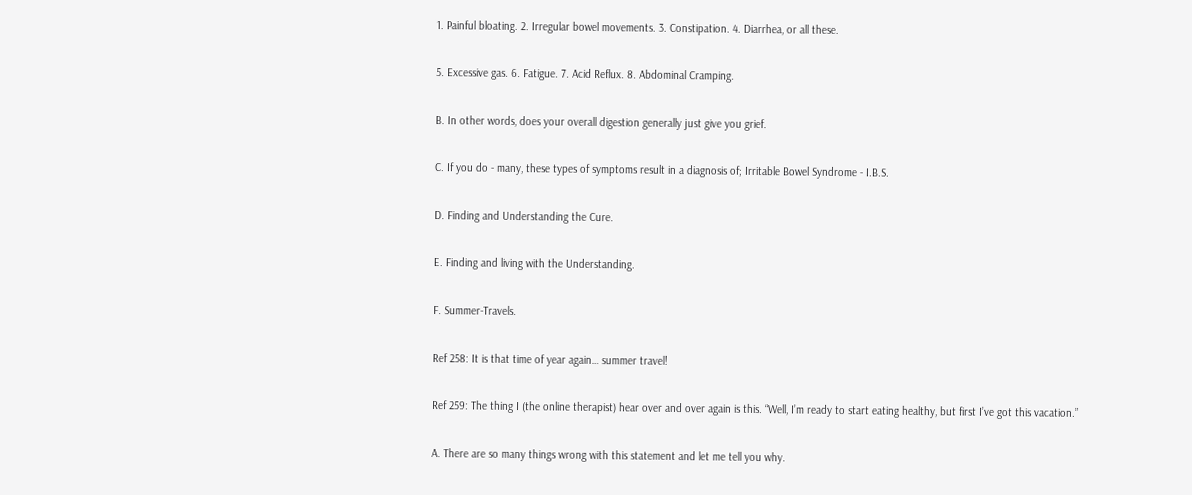1. Painful bloating. 2. Irregular bowel movements. 3. Constipation. 4. Diarrhea, or all these.

5. Excessive gas. 6. Fatigue. 7. Acid Reflux. 8. Abdominal Cramping.

B. In other words, does your overall digestion generally just give you grief.

C. If you do - many, these types of symptoms result in a diagnosis of; Irritable Bowel Syndrome - I.B.S.

D. Finding and Understanding the Cure.

E. Finding and living with the Understanding.

F. Summer-Travels.

Ref 258: It is that time of year again… summer travel!

Ref 259: The thing I (the online therapist) hear over and over again is this. “Well, I’m ready to start eating healthy, but first I’ve got this vacation.”

A. There are so many things wrong with this statement and let me tell you why.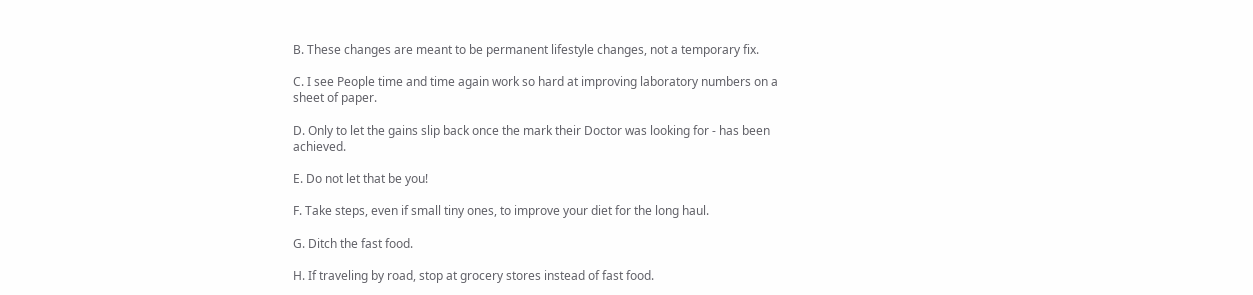B. These changes are meant to be permanent lifestyle changes, not a temporary fix.

C. I see People time and time again work so hard at improving laboratory numbers on a sheet of paper.

D. Only to let the gains slip back once the mark their Doctor was looking for - has been achieved.

E. Do not let that be you!

F. Take steps, even if small tiny ones, to improve your diet for the long haul.

G. Ditch the fast food.

H. If traveling by road, stop at grocery stores instead of fast food.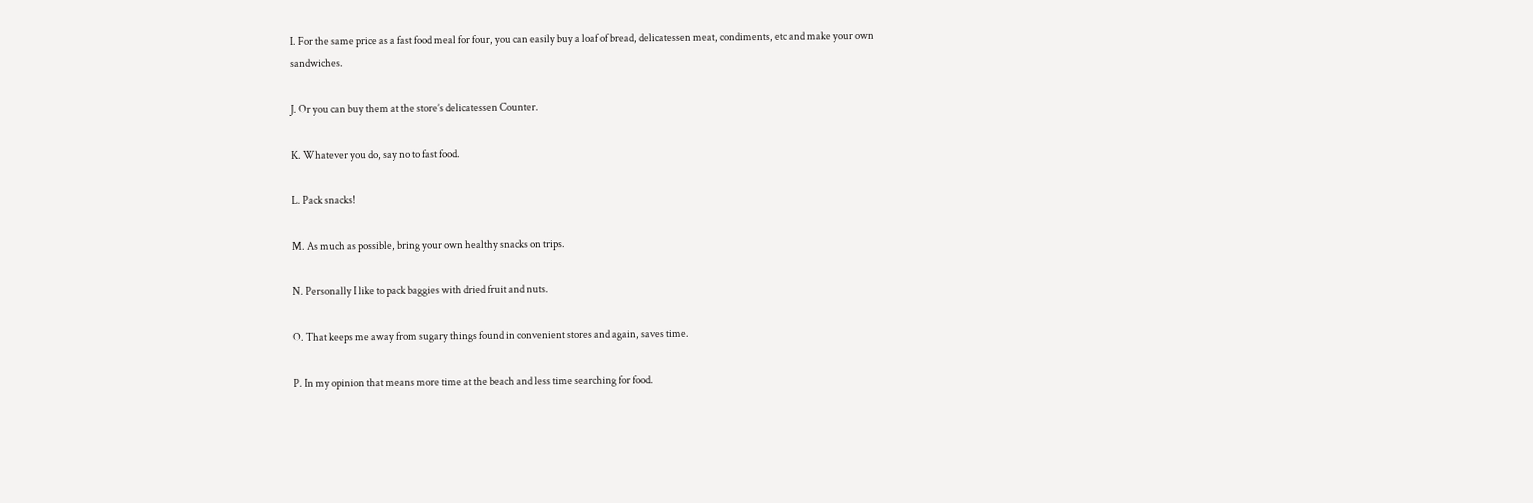I. For the same price as a fast food meal for four, you can easily buy a loaf of bread, delicatessen meat, condiments, etc and make your own sandwiches.

J. Or you can buy them at the store’s delicatessen Counter.

K. Whatever you do, say no to fast food.

L. Pack snacks!

M. As much as possible, bring your own healthy snacks on trips.

N. Personally I like to pack baggies with dried fruit and nuts.

O. That keeps me away from sugary things found in convenient stores and again, saves time.

P. In my opinion that means more time at the beach and less time searching for food.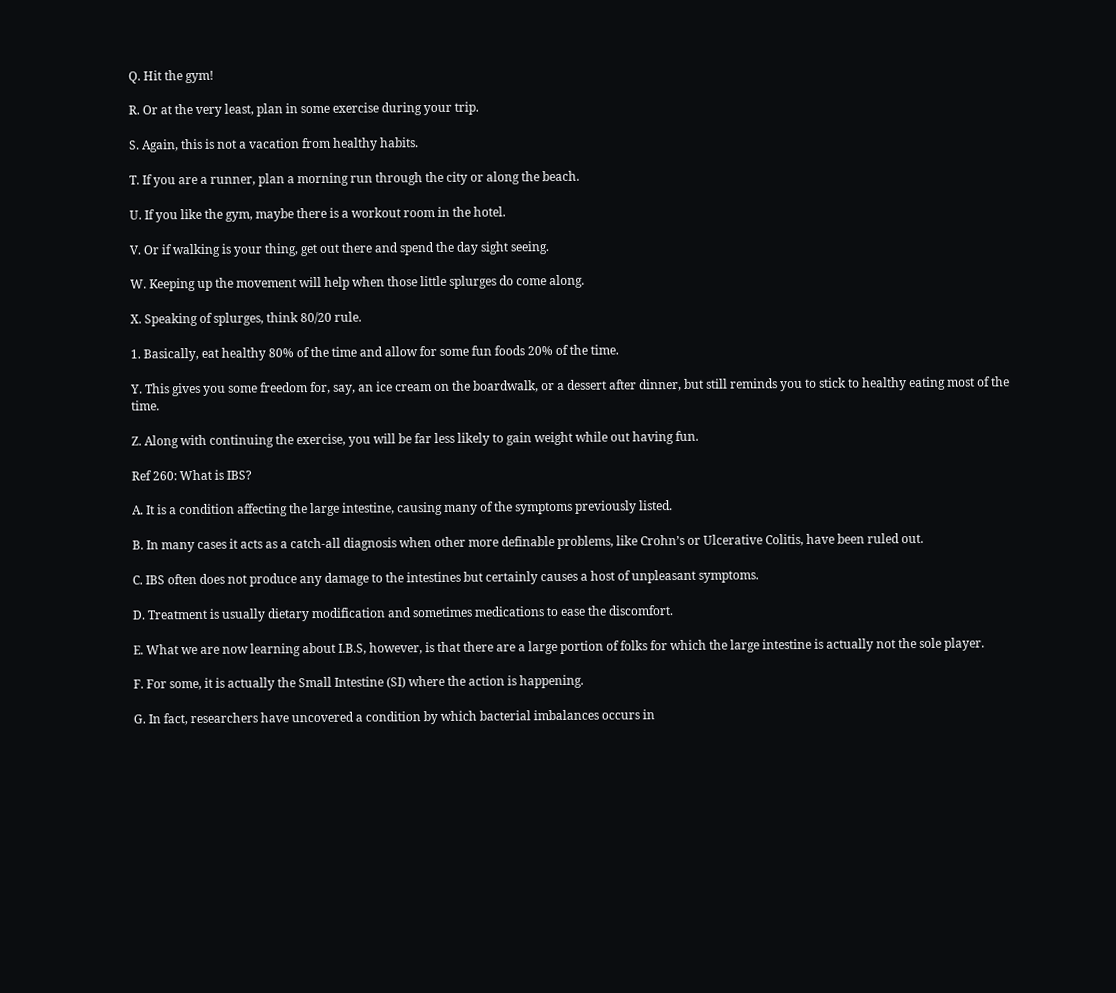Q. Hit the gym!

R. Or at the very least, plan in some exercise during your trip.

S. Again, this is not a vacation from healthy habits.

T. If you are a runner, plan a morning run through the city or along the beach.

U. If you like the gym, maybe there is a workout room in the hotel.

V. Or if walking is your thing, get out there and spend the day sight seeing.

W. Keeping up the movement will help when those little splurges do come along.

X. Speaking of splurges, think 80/20 rule.

1. Basically, eat healthy 80% of the time and allow for some fun foods 20% of the time.

Y. This gives you some freedom for, say, an ice cream on the boardwalk, or a dessert after dinner, but still reminds you to stick to healthy eating most of the time.

Z. Along with continuing the exercise, you will be far less likely to gain weight while out having fun.

Ref 260: What is IBS?

A. It is a condition affecting the large intestine, causing many of the symptoms previously listed.

B. In many cases it acts as a catch-all diagnosis when other more definable problems, like Crohn’s or Ulcerative Colitis, have been ruled out.

C. IBS often does not produce any damage to the intestines but certainly causes a host of unpleasant symptoms.

D. Treatment is usually dietary modification and sometimes medications to ease the discomfort.

E. What we are now learning about I.B.S, however, is that there are a large portion of folks for which the large intestine is actually not the sole player.

F. For some, it is actually the Small Intestine (SI) where the action is happening.

G. In fact, researchers have uncovered a condition by which bacterial imbalances occurs in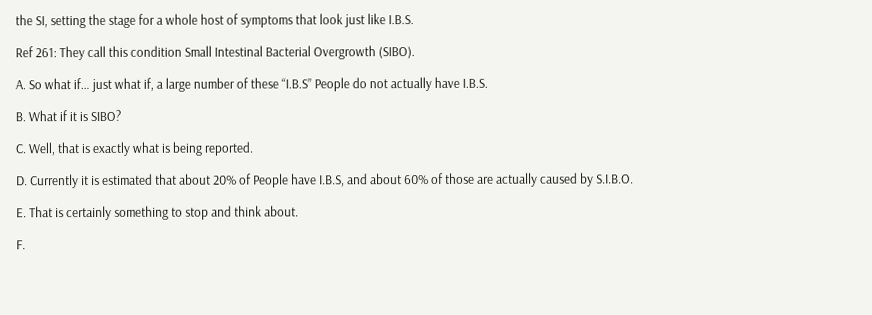the SI, setting the stage for a whole host of symptoms that look just like I.B.S.

Ref 261: They call this condition Small Intestinal Bacterial Overgrowth (SIBO).

A. So what if… just what if, a large number of these “I.B.S” People do not actually have I.B.S.

B. What if it is SIBO?

C. Well, that is exactly what is being reported.

D. Currently it is estimated that about 20% of People have I.B.S, and about 60% of those are actually caused by S.I.B.O.

E. That is certainly something to stop and think about.

F.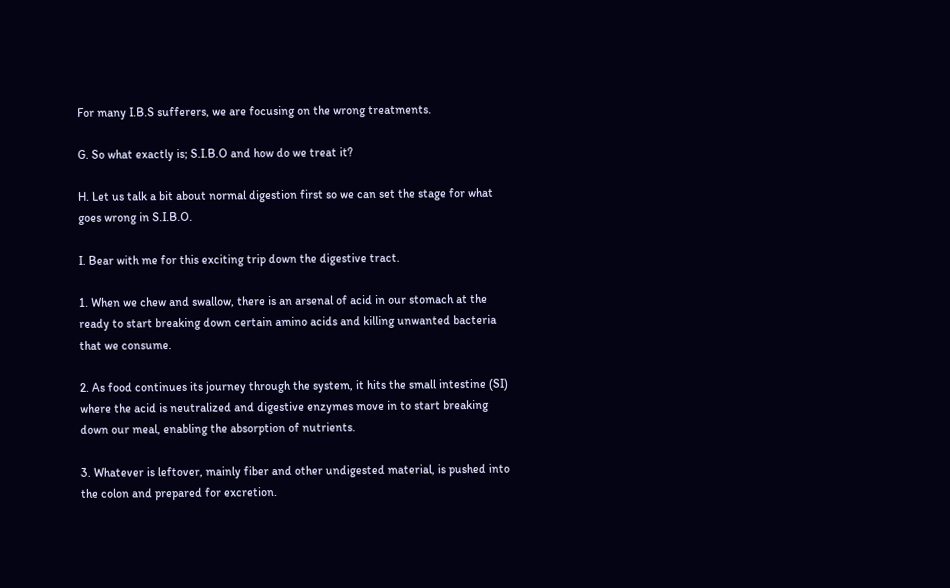For many I.B.S sufferers, we are focusing on the wrong treatments.

G. So what exactly is; S.I.B.O and how do we treat it?

H. Let us talk a bit about normal digestion first so we can set the stage for what goes wrong in S.I.B.O.

I. Bear with me for this exciting trip down the digestive tract.

1. When we chew and swallow, there is an arsenal of acid in our stomach at the ready to start breaking down certain amino acids and killing unwanted bacteria that we consume.

2. As food continues its journey through the system, it hits the small intestine (SI) where the acid is neutralized and digestive enzymes move in to start breaking down our meal, enabling the absorption of nutrients.

3. Whatever is leftover, mainly fiber and other undigested material, is pushed into the colon and prepared for excretion.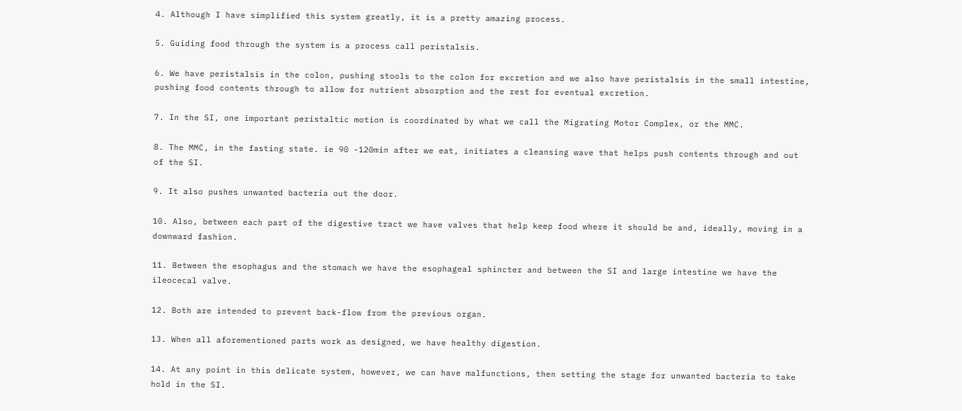4. Although I have simplified this system greatly, it is a pretty amazing process.

5. Guiding food through the system is a process call peristalsis.

6. We have peristalsis in the colon, pushing stools to the colon for excretion and we also have peristalsis in the small intestine, pushing food contents through to allow for nutrient absorption and the rest for eventual excretion.

7. In the SI, one important peristaltic motion is coordinated by what we call the Migrating Motor Complex, or the MMC.

8. The MMC, in the fasting state. ie 90 -120min after we eat, initiates a cleansing wave that helps push contents through and out of the SI.

9. It also pushes unwanted bacteria out the door.

10. Also, between each part of the digestive tract we have valves that help keep food where it should be and, ideally, moving in a downward fashion.

11. Between the esophagus and the stomach we have the esophageal sphincter and between the SI and large intestine we have the ileocecal valve.

12. Both are intended to prevent back-flow from the previous organ.

13. When all aforementioned parts work as designed, we have healthy digestion.

14. At any point in this delicate system, however, we can have malfunctions, then setting the stage for unwanted bacteria to take hold in the SI.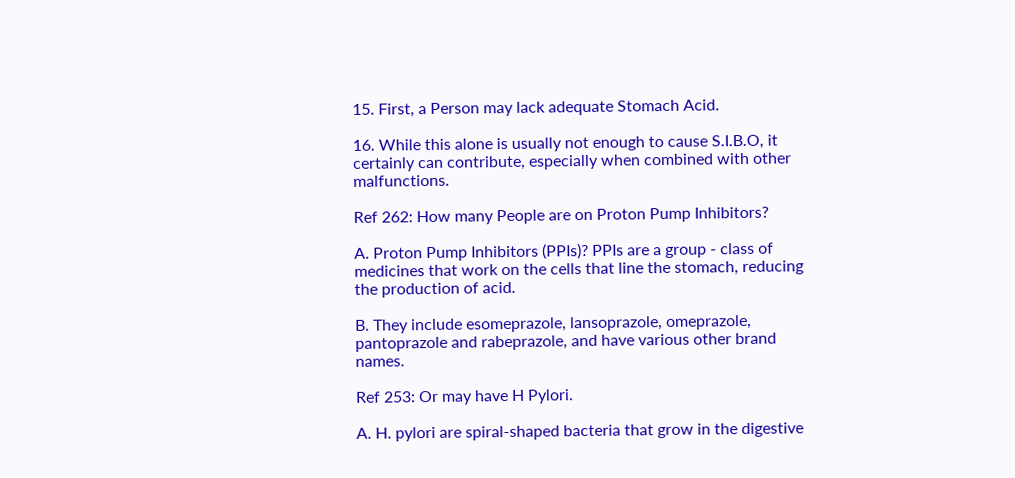15. First, a Person may lack adequate Stomach Acid.

16. While this alone is usually not enough to cause S.I.B.O, it certainly can contribute, especially when combined with other malfunctions.

Ref 262: How many People are on Proton Pump Inhibitors?

A. Proton Pump Inhibitors (PPIs)? PPIs are a group - class of medicines that work on the cells that line the stomach, reducing the production of acid.

B. They include esomeprazole, lansoprazole, omeprazole, pantoprazole and rabeprazole, and have various other brand names.

Ref 253: Or may have H Pylori.

A. H. pylori are spiral-shaped bacteria that grow in the digestive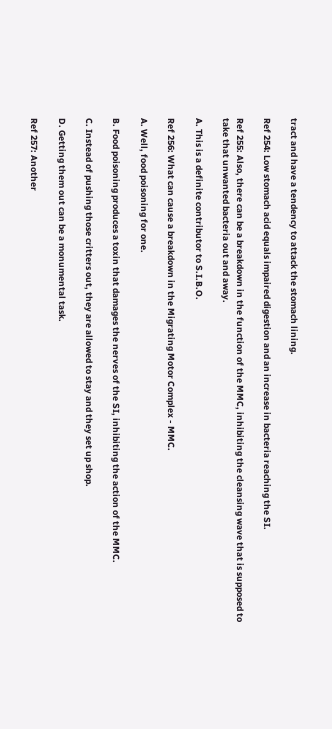tract and have a tendency to attack the stomach lining.

Ref 254: Low stomach acid equals impaired digestion and an increase in bacteria reaching the SI.

Ref 255: Also, there can be a breakdown in the function of the MMC, inhibiting the cleansing wave that is supposed to take that unwanted bacteria out and away.

A. This is a definite contributor to S.I.B.O.

Ref 256: What can cause a breakdown in the Migrating Motor Complex - MMC.

A. Well, food poisoning for one.

B. Food poisoning produces a toxin that damages the nerves of the SI, inhibiting the action of the MMC.

C. Instead of pushing those critters out, they are allowed to stay and they set up shop.

D. Getting them out can be a monumental task.

Ref 257: Another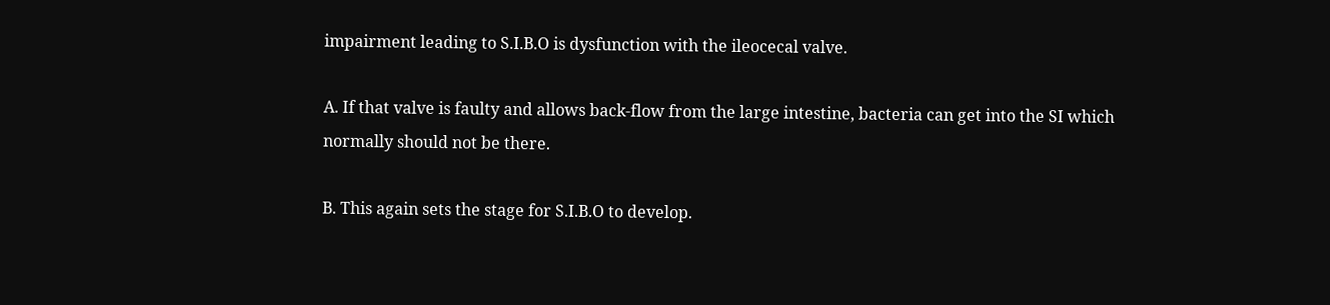impairment leading to S.I.B.O is dysfunction with the ileocecal valve.

A. If that valve is faulty and allows back-flow from the large intestine, bacteria can get into the SI which normally should not be there.

B. This again sets the stage for S.I.B.O to develop.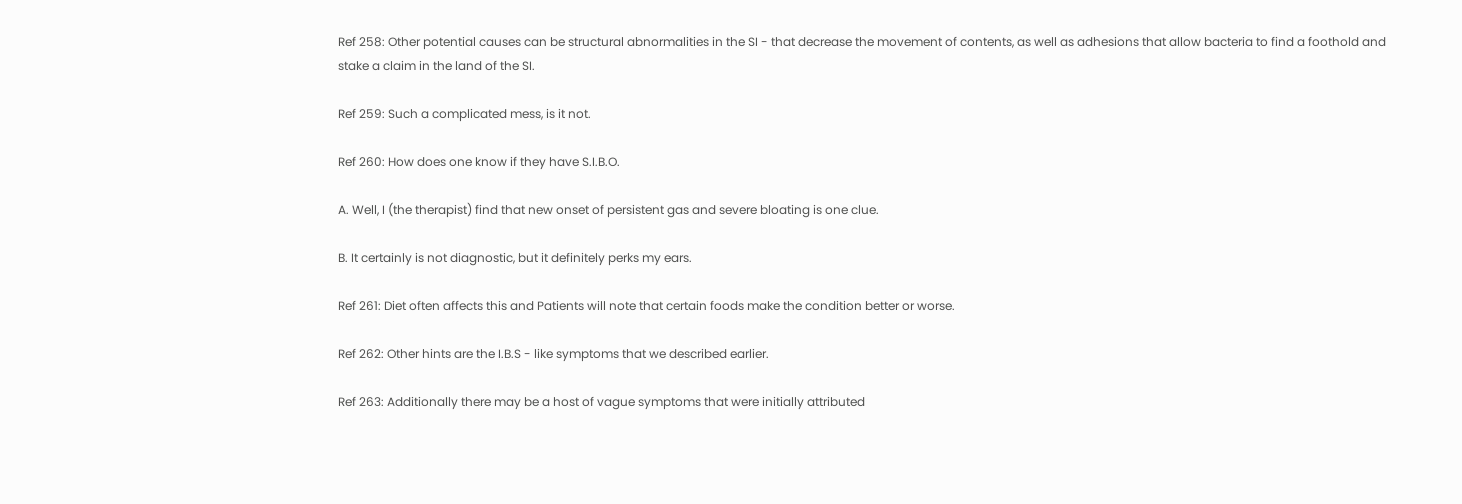Ref 258: Other potential causes can be structural abnormalities in the SI - that decrease the movement of contents, as well as adhesions that allow bacteria to find a foothold and stake a claim in the land of the SI.

Ref 259: Such a complicated mess, is it not.

Ref 260: How does one know if they have S.I.B.O.

A. Well, I (the therapist) find that new onset of persistent gas and severe bloating is one clue.

B. It certainly is not diagnostic, but it definitely perks my ears.

Ref 261: Diet often affects this and Patients will note that certain foods make the condition better or worse.

Ref 262: Other hints are the I.B.S - like symptoms that we described earlier.

Ref 263: Additionally there may be a host of vague symptoms that were initially attributed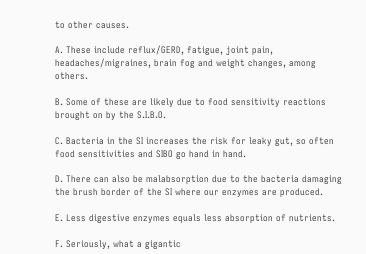to other causes.

A. These include reflux/GERD, fatigue, joint pain, headaches/migraines, brain fog and weight changes, among others.

B. Some of these are likely due to food sensitivity reactions brought on by the S.I.B.O.

C. Bacteria in the SI increases the risk for leaky gut, so often food sensitivities and SIBO go hand in hand.

D. There can also be malabsorption due to the bacteria damaging the brush border of the SI where our enzymes are produced.

E. Less digestive enzymes equals less absorption of nutrients.

F. Seriously, what a gigantic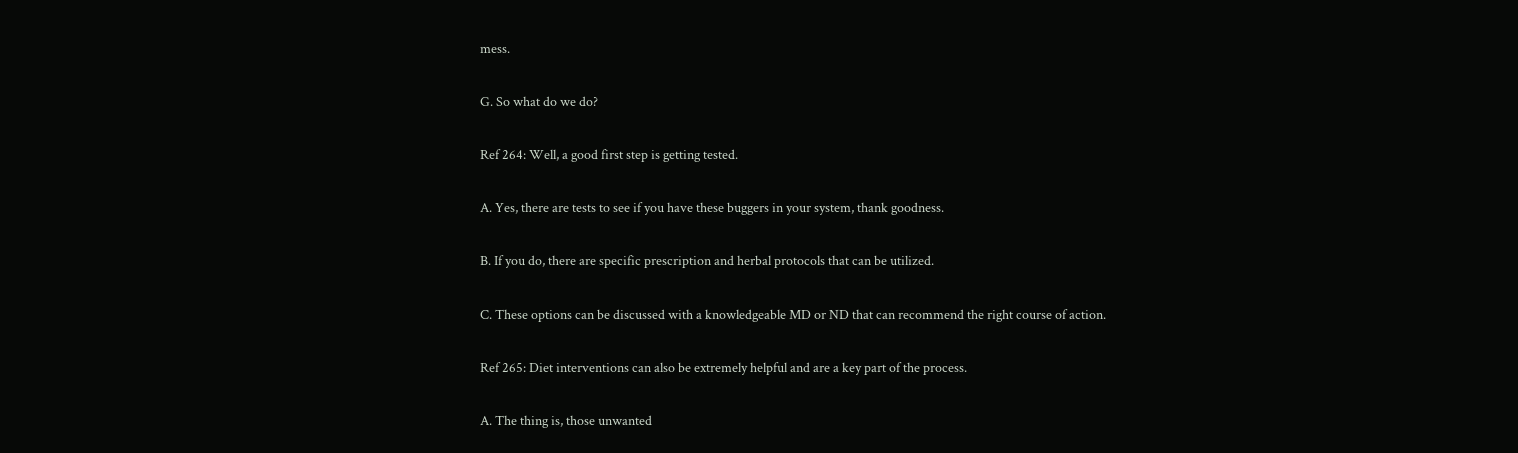mess.

G. So what do we do?

Ref 264: Well, a good first step is getting tested.

A. Yes, there are tests to see if you have these buggers in your system, thank goodness.

B. If you do, there are specific prescription and herbal protocols that can be utilized.

C. These options can be discussed with a knowledgeable MD or ND that can recommend the right course of action.

Ref 265: Diet interventions can also be extremely helpful and are a key part of the process.

A. The thing is, those unwanted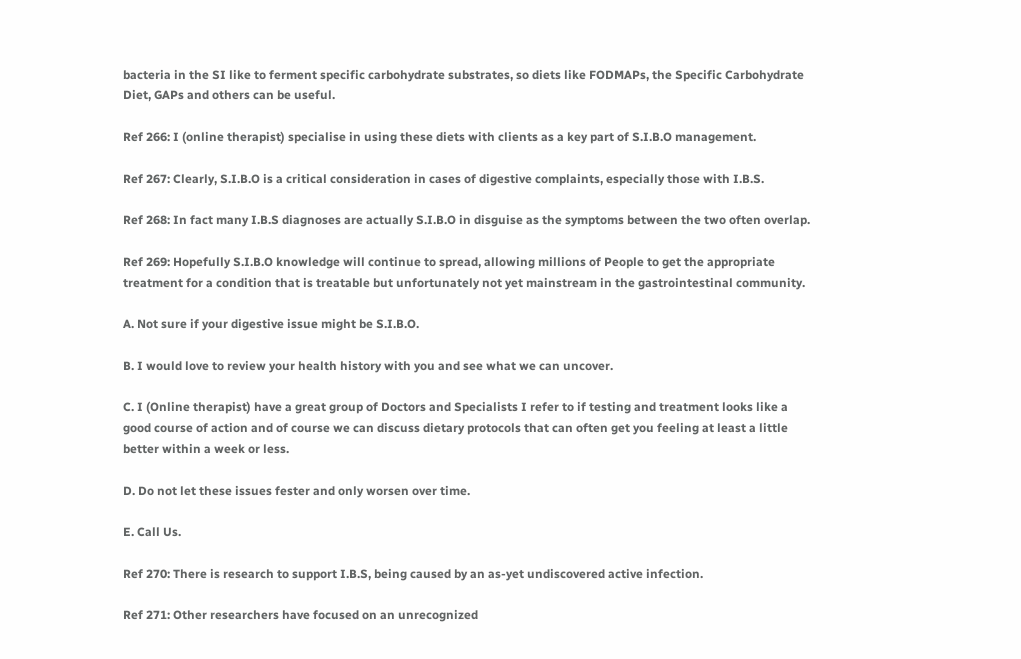bacteria in the SI like to ferment specific carbohydrate substrates, so diets like FODMAPs, the Specific Carbohydrate Diet, GAPs and others can be useful.

Ref 266: I (online therapist) specialise in using these diets with clients as a key part of S.I.B.O management.

Ref 267: Clearly, S.I.B.O is a critical consideration in cases of digestive complaints, especially those with I.B.S.

Ref 268: In fact many I.B.S diagnoses are actually S.I.B.O in disguise as the symptoms between the two often overlap.

Ref 269: Hopefully S.I.B.O knowledge will continue to spread, allowing millions of People to get the appropriate treatment for a condition that is treatable but unfortunately not yet mainstream in the gastrointestinal community.

A. Not sure if your digestive issue might be S.I.B.O.

B. I would love to review your health history with you and see what we can uncover.

C. I (Online therapist) have a great group of Doctors and Specialists I refer to if testing and treatment looks like a good course of action and of course we can discuss dietary protocols that can often get you feeling at least a little better within a week or less.

D. Do not let these issues fester and only worsen over time.

E. Call Us.

Ref 270: There is research to support I.B.S, being caused by an as-yet undiscovered active infection.

Ref 271: Other researchers have focused on an unrecognized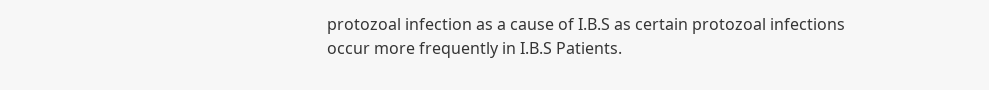protozoal infection as a cause of I.B.S as certain protozoal infections occur more frequently in I.B.S Patients.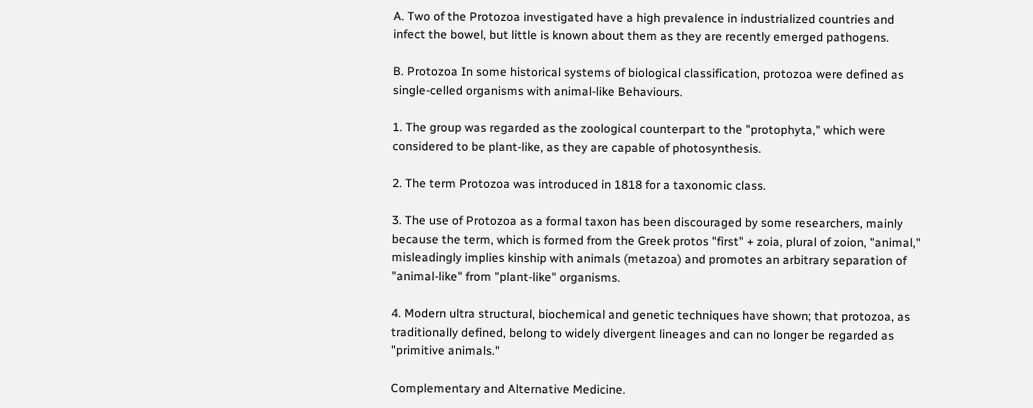A. Two of the Protozoa investigated have a high prevalence in industrialized countries and infect the bowel, but little is known about them as they are recently emerged pathogens.

B. Protozoa In some historical systems of biological classification, protozoa were defined as single-celled organisms with animal-like Behaviours.

1. The group was regarded as the zoological counterpart to the "protophyta," which were considered to be plant-like, as they are capable of photosynthesis.

2. The term Protozoa was introduced in 1818 for a taxonomic class.

3. The use of Protozoa as a formal taxon has been discouraged by some researchers, mainly because the term, which is formed from the Greek protos "first" + zoia, plural of zoion, "animal," misleadingly implies kinship with animals (metazoa) and promotes an arbitrary separation of "animal-like" from "plant-like" organisms.

4. Modern ultra structural, biochemical and genetic techniques have shown; that protozoa, as traditionally defined, belong to widely divergent lineages and can no longer be regarded as "primitive animals."

Complementary and Alternative Medicine.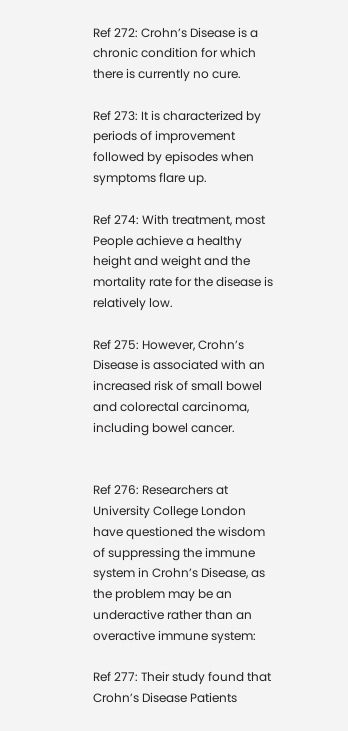Ref 272: Crohn’s Disease is a chronic condition for which there is currently no cure.

Ref 273: It is characterized by periods of improvement followed by episodes when symptoms flare up.

Ref 274: With treatment, most People achieve a healthy height and weight and the mortality rate for the disease is relatively low.

Ref 275: However, Crohn’s Disease is associated with an increased risk of small bowel and colorectal carcinoma, including bowel cancer.


Ref 276: Researchers at University College London have questioned the wisdom of suppressing the immune system in Crohn’s Disease, as the problem may be an underactive rather than an overactive immune system:

Ref 277: Their study found that Crohn’s Disease Patients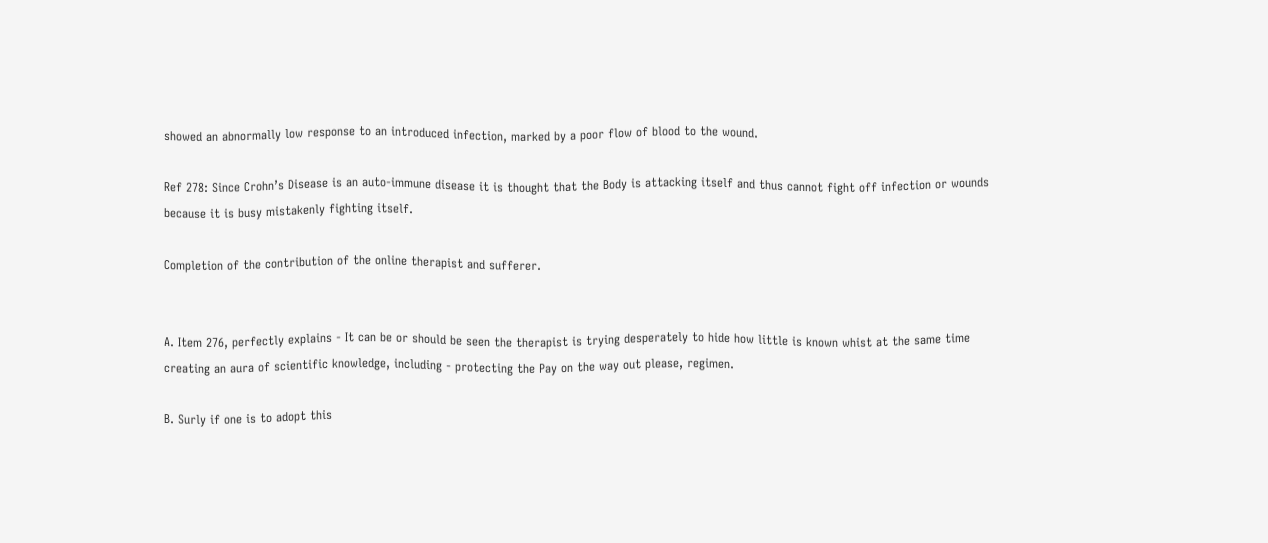showed an abnormally low response to an introduced infection, marked by a poor flow of blood to the wound.

Ref 278: Since Crohn’s Disease is an auto-immune disease it is thought that the Body is attacking itself and thus cannot fight off infection or wounds because it is busy mistakenly fighting itself.

Completion of the contribution of the online therapist and sufferer.


A. Item 276, perfectly explains - It can be or should be seen the therapist is trying desperately to hide how little is known whist at the same time creating an aura of scientific knowledge, including - protecting the Pay on the way out please, regimen.

B. Surly if one is to adopt this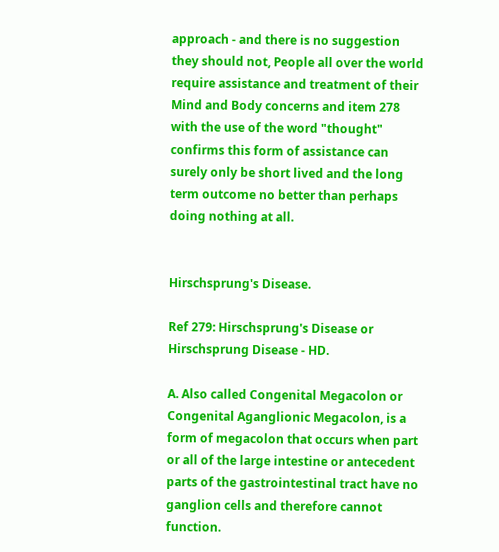approach - and there is no suggestion they should not, People all over the world require assistance and treatment of their Mind and Body concerns and item 278 with the use of the word "thought" confirms this form of assistance can surely only be short lived and the long term outcome no better than perhaps doing nothing at all.


Hirschsprung's Disease.

Ref 279: Hirschsprung's Disease or Hirschsprung Disease - HD.

A. Also called Congenital Megacolon or Congenital Aganglionic Megacolon, is a form of megacolon that occurs when part or all of the large intestine or antecedent parts of the gastrointestinal tract have no ganglion cells and therefore cannot function.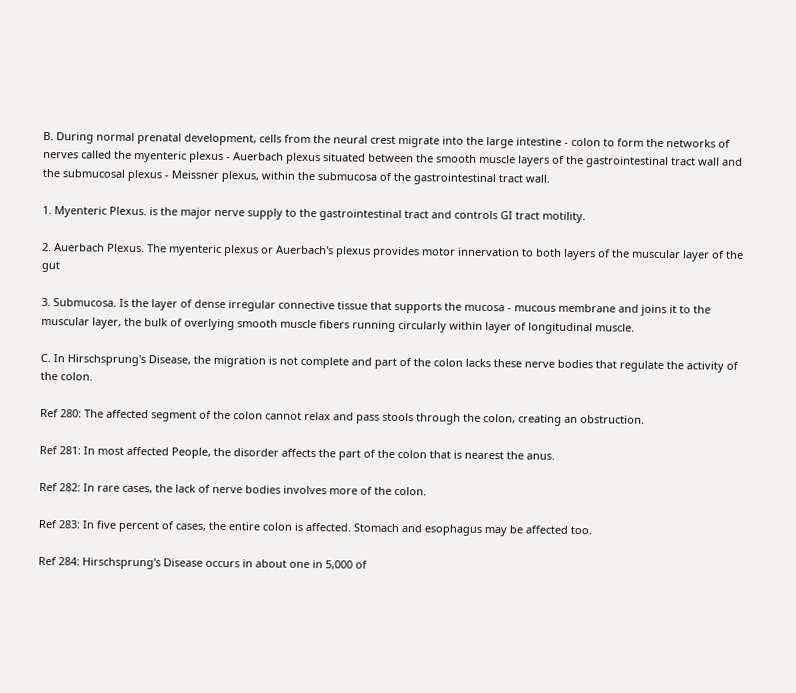B. During normal prenatal development, cells from the neural crest migrate into the large intestine - colon to form the networks of nerves called the myenteric plexus - Auerbach plexus situated between the smooth muscle layers of the gastrointestinal tract wall and the submucosal plexus - Meissner plexus, within the submucosa of the gastrointestinal tract wall.

1. Myenteric Plexus. is the major nerve supply to the gastrointestinal tract and controls GI tract motility.

2. Auerbach Plexus. The myenteric plexus or Auerbach's plexus provides motor innervation to both layers of the muscular layer of the gut

3. Submucosa. Is the layer of dense irregular connective tissue that supports the mucosa - mucous membrane and joins it to the muscular layer, the bulk of overlying smooth muscle fibers running circularly within layer of longitudinal muscle.

C. In Hirschsprung's Disease, the migration is not complete and part of the colon lacks these nerve bodies that regulate the activity of the colon.

Ref 280: The affected segment of the colon cannot relax and pass stools through the colon, creating an obstruction.

Ref 281: In most affected People, the disorder affects the part of the colon that is nearest the anus.

Ref 282: In rare cases, the lack of nerve bodies involves more of the colon.

Ref 283: In five percent of cases, the entire colon is affected. Stomach and esophagus may be affected too.

Ref 284: Hirschsprung's Disease occurs in about one in 5,000 of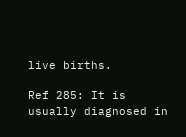live births.

Ref 285: It is usually diagnosed in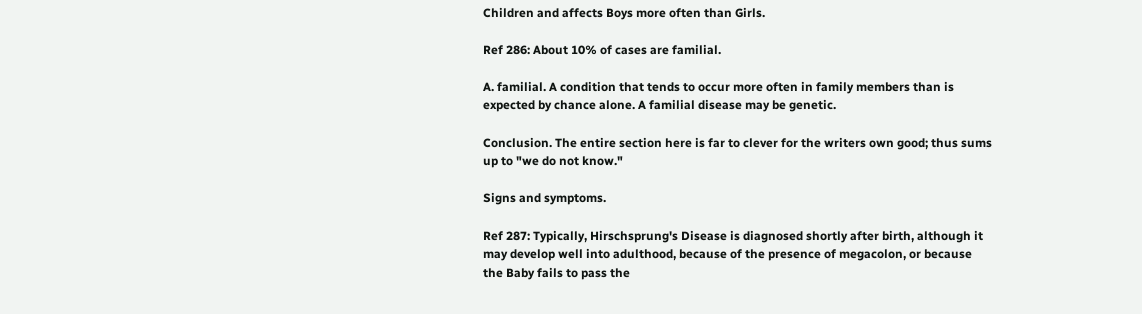Children and affects Boys more often than Girls.

Ref 286: About 10% of cases are familial.

A. familial. A condition that tends to occur more often in family members than is expected by chance alone. A familial disease may be genetic.

Conclusion. The entire section here is far to clever for the writers own good; thus sums up to "we do not know."

Signs and symptoms.

Ref 287: Typically, Hirschsprung's Disease is diagnosed shortly after birth, although it may develop well into adulthood, because of the presence of megacolon, or because the Baby fails to pass the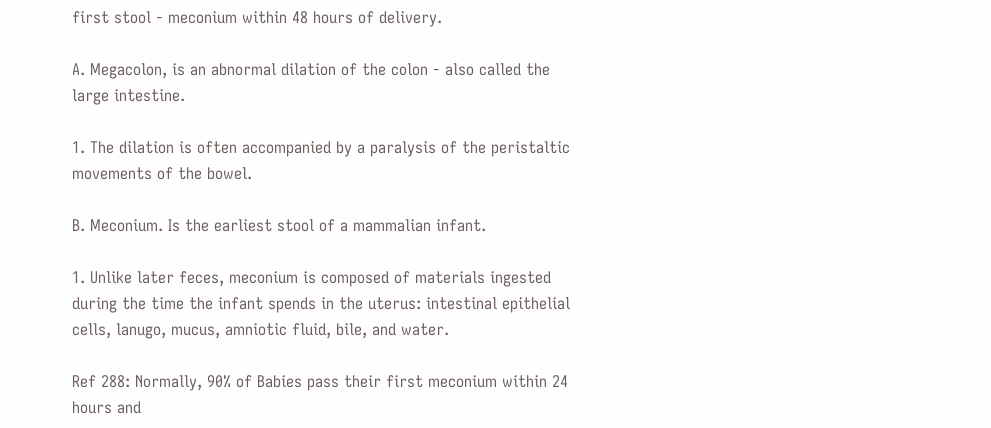first stool - meconium within 48 hours of delivery.

A. Megacolon, is an abnormal dilation of the colon - also called the large intestine.

1. The dilation is often accompanied by a paralysis of the peristaltic movements of the bowel.

B. Meconium. Is the earliest stool of a mammalian infant.

1. Unlike later feces, meconium is composed of materials ingested during the time the infant spends in the uterus: intestinal epithelial cells, lanugo, mucus, amniotic fluid, bile, and water.

Ref 288: Normally, 90% of Babies pass their first meconium within 24 hours and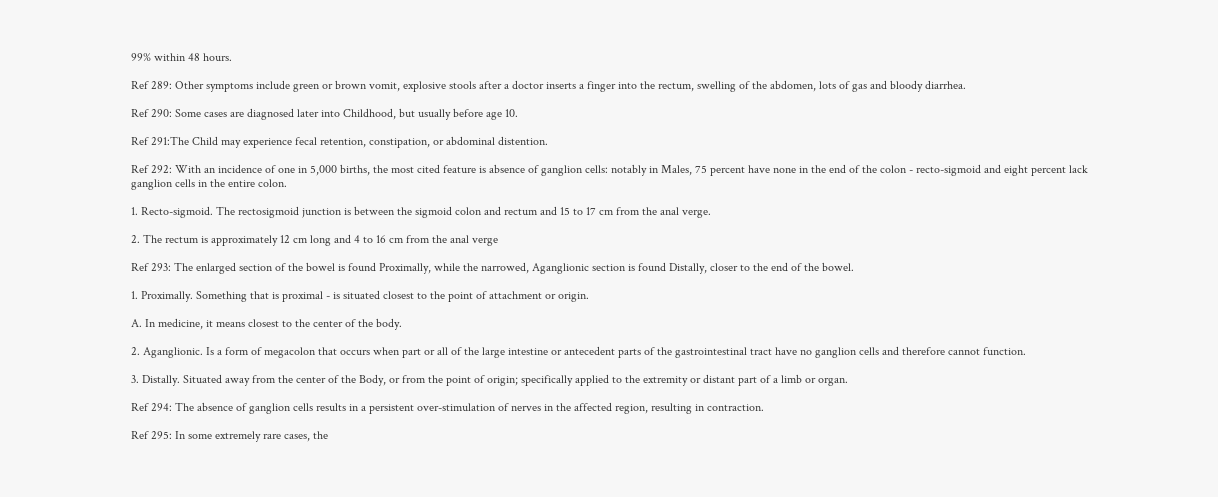99% within 48 hours.

Ref 289: Other symptoms include green or brown vomit, explosive stools after a doctor inserts a finger into the rectum, swelling of the abdomen, lots of gas and bloody diarrhea.

Ref 290: Some cases are diagnosed later into Childhood, but usually before age 10.

Ref 291:The Child may experience fecal retention, constipation, or abdominal distention.

Ref 292: With an incidence of one in 5,000 births, the most cited feature is absence of ganglion cells: notably in Males, 75 percent have none in the end of the colon - recto-sigmoid and eight percent lack ganglion cells in the entire colon.

1. Recto-sigmoid. The rectosigmoid junction is between the sigmoid colon and rectum and 15 to 17 cm from the anal verge.

2. The rectum is approximately 12 cm long and 4 to 16 cm from the anal verge

Ref 293: The enlarged section of the bowel is found Proximally, while the narrowed, Aganglionic section is found Distally, closer to the end of the bowel.

1. Proximally. Something that is proximal - is situated closest to the point of attachment or origin.

A. In medicine, it means closest to the center of the body.

2. Aganglionic. Is a form of megacolon that occurs when part or all of the large intestine or antecedent parts of the gastrointestinal tract have no ganglion cells and therefore cannot function.

3. Distally. Situated away from the center of the Body, or from the point of origin; specifically applied to the extremity or distant part of a limb or organ.

Ref 294: The absence of ganglion cells results in a persistent over-stimulation of nerves in the affected region, resulting in contraction.

Ref 295: In some extremely rare cases, the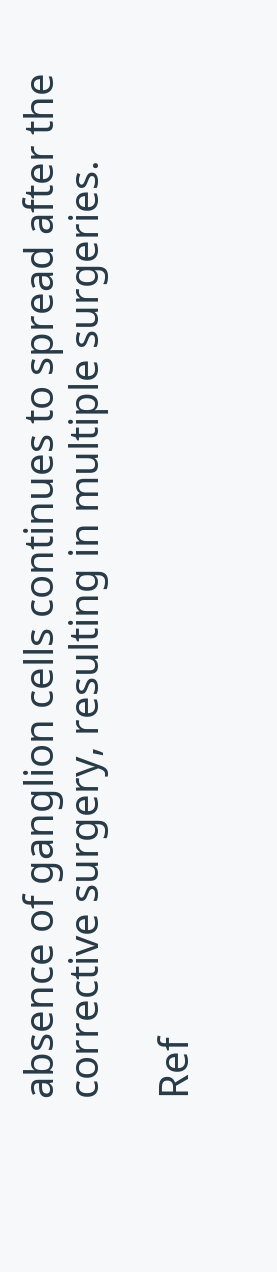absence of ganglion cells continues to spread after the corrective surgery, resulting in multiple surgeries.

Ref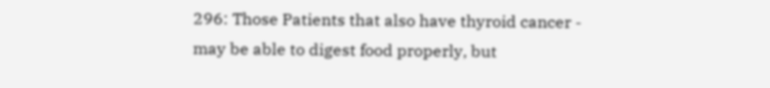296: Those Patients that also have thyroid cancer - may be able to digest food properly, but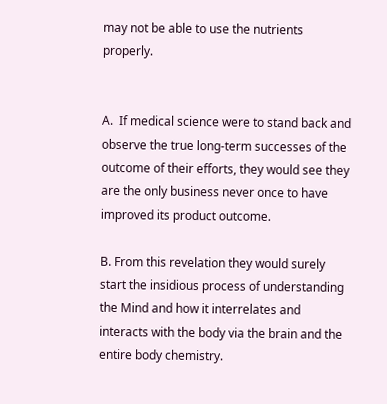may not be able to use the nutrients properly.


A.  If medical science were to stand back and observe the true long-term successes of the outcome of their efforts, they would see they are the only business never once to have improved its product outcome.

B. From this revelation they would surely start the insidious process of understanding the Mind and how it interrelates and interacts with the body via the brain and the entire body chemistry.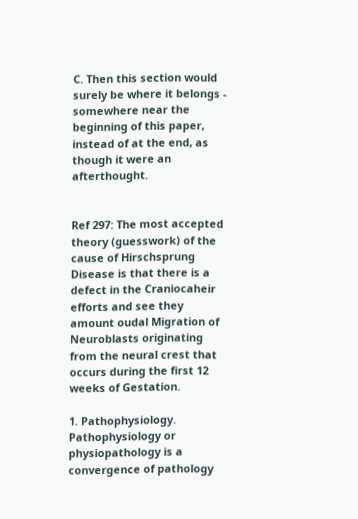C. Then this section would surely be where it belongs - somewhere near the beginning of this paper, instead of at the end, as though it were an afterthought.


Ref 297: The most accepted theory (guesswork) of the cause of Hirschsprung Disease is that there is a defect in the Craniocaheir efforts and see they amount oudal Migration of Neuroblasts originating from the neural crest that occurs during the first 12 weeks of Gestation.

1. Pathophysiology. Pathophysiology or physiopathology is a convergence of pathology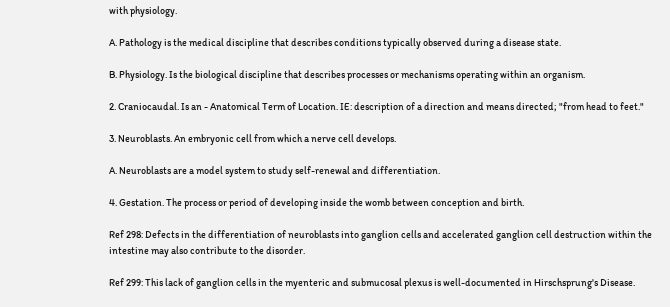with physiology.

A. Pathology is the medical discipline that describes conditions typically observed during a disease state.

B. Physiology. Is the biological discipline that describes processes or mechanisms operating within an organism.

2. Craniocaudal. Is an - Anatomical Term of Location. IE: description of a direction and means directed; "from head to feet."

3. Neuroblasts. An embryonic cell from which a nerve cell develops.

A. Neuroblasts are a model system to study self-renewal and differentiation.

4. Gestation. The process or period of developing inside the womb between conception and birth.

Ref 298: Defects in the differentiation of neuroblasts into ganglion cells and accelerated ganglion cell destruction within the intestine may also contribute to the disorder.

Ref 299: This lack of ganglion cells in the myenteric and submucosal plexus is well-documented in Hirschsprung's Disease.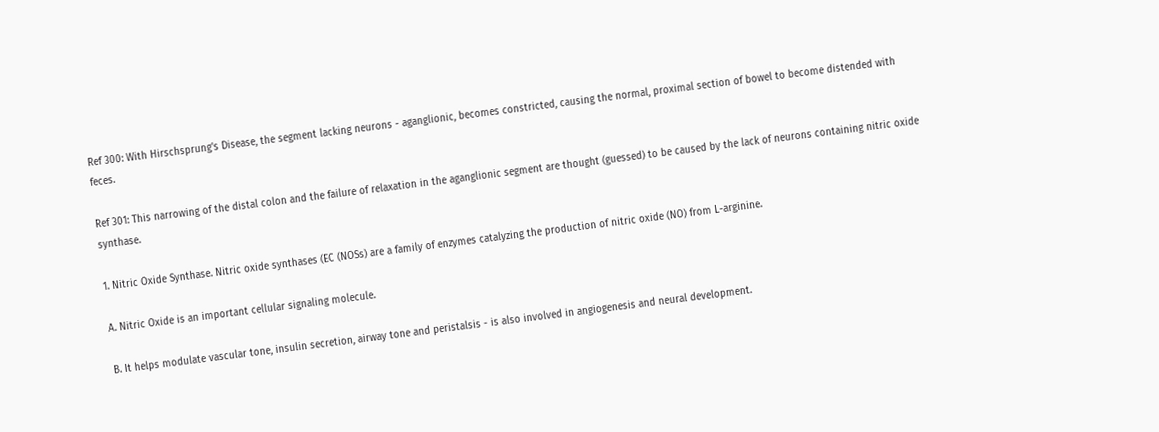Ref 300: With Hirschsprung's Disease, the segment lacking neurons - aganglionic, becomes constricted, causing the normal, proximal section of bowel to become distended with feces.

Ref 301: This narrowing of the distal colon and the failure of relaxation in the aganglionic segment are thought (guessed) to be caused by the lack of neurons containing nitric oxide synthase.

1. Nitric Oxide Synthase. Nitric oxide synthases (EC (NOSs) are a family of enzymes catalyzing the production of nitric oxide (NO) from L-arginine.

A. Nitric Oxide is an important cellular signaling molecule.

B. It helps modulate vascular tone, insulin secretion, airway tone and peristalsis - is also involved in angiogenesis and neural development.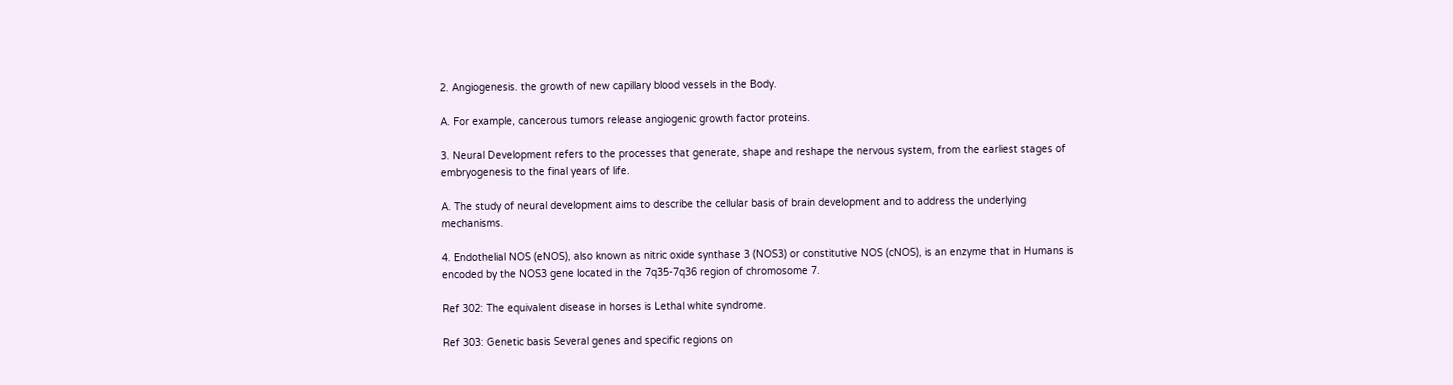2. Angiogenesis. the growth of new capillary blood vessels in the Body.

A. For example, cancerous tumors release angiogenic growth factor proteins.

3. Neural Development refers to the processes that generate, shape and reshape the nervous system, from the earliest stages of embryogenesis to the final years of life.

A. The study of neural development aims to describe the cellular basis of brain development and to address the underlying mechanisms.

4. Endothelial NOS (eNOS), also known as nitric oxide synthase 3 (NOS3) or constitutive NOS (cNOS), is an enzyme that in Humans is encoded by the NOS3 gene located in the 7q35-7q36 region of chromosome 7.

Ref 302: The equivalent disease in horses is Lethal white syndrome.

Ref 303: Genetic basis Several genes and specific regions on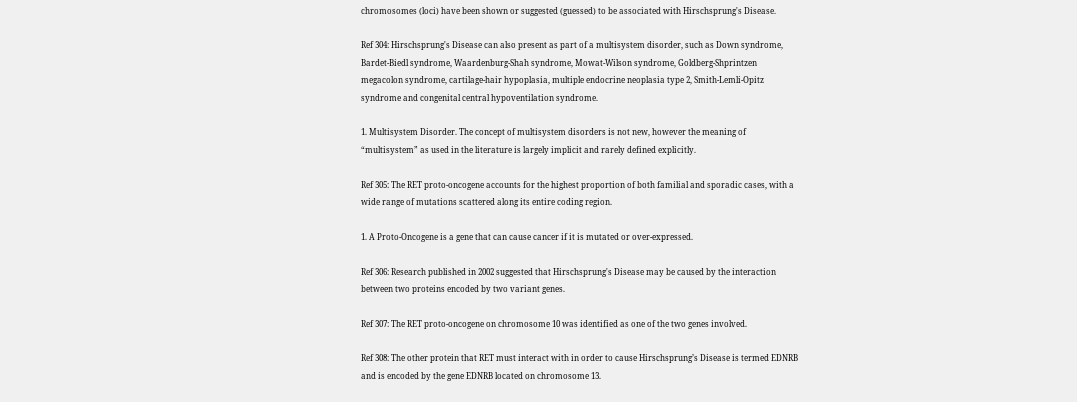chromosomes (loci) have been shown or suggested (guessed) to be associated with Hirschsprung's Disease.

Ref 304: Hirschsprung's Disease can also present as part of a multisystem disorder, such as Down syndrome, Bardet-Biedl syndrome, Waardenburg-Shah syndrome, Mowat-Wilson syndrome, Goldberg-Shprintzen megacolon syndrome, cartilage-hair hypoplasia, multiple endocrine neoplasia type 2, Smith-Lemli-Opitz syndrome and congenital central hypoventilation syndrome.

1. Multisystem Disorder. The concept of multisystem disorders is not new, however the meaning of “multisystem” as used in the literature is largely implicit and rarely defined explicitly.

Ref 305: The RET proto-oncogene accounts for the highest proportion of both familial and sporadic cases, with a wide range of mutations scattered along its entire coding region.

1. A Proto-Oncogene is a gene that can cause cancer if it is mutated or over-expressed.

Ref 306: Research published in 2002 suggested that Hirschsprung's Disease may be caused by the interaction between two proteins encoded by two variant genes.

Ref 307: The RET proto-oncogene on chromosome 10 was identified as one of the two genes involved.

Ref 308: The other protein that RET must interact with in order to cause Hirschsprung’s Disease is termed EDNRB and is encoded by the gene EDNRB located on chromosome 13.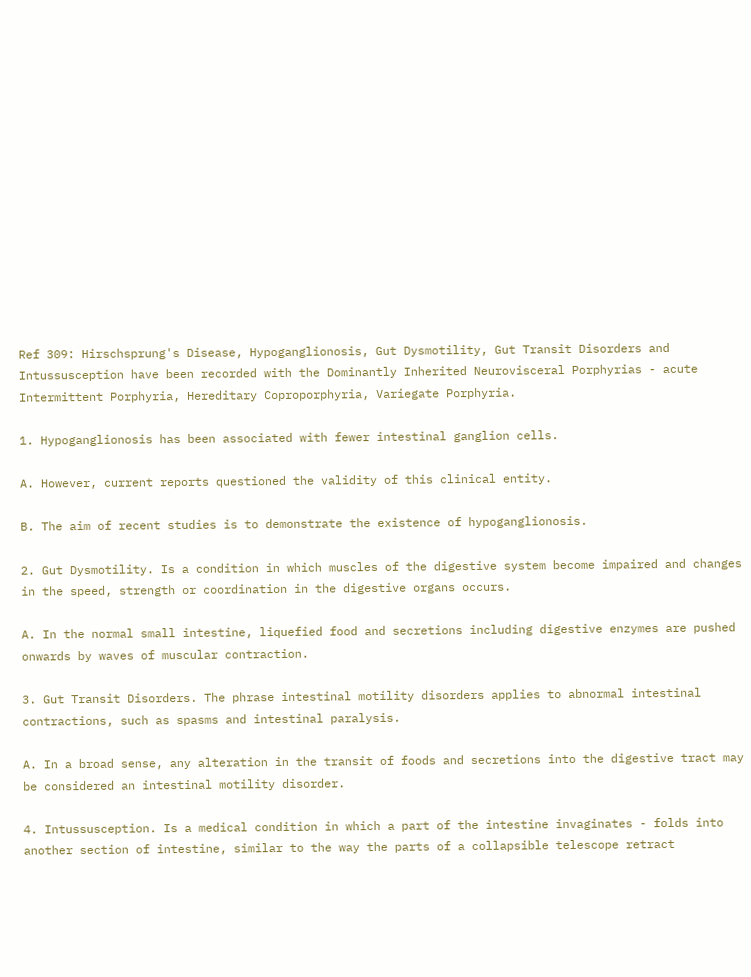Ref 309: Hirschsprung's Disease, Hypoganglionosis, Gut Dysmotility, Gut Transit Disorders and Intussusception have been recorded with the Dominantly Inherited Neurovisceral Porphyrias - acute Intermittent Porphyria, Hereditary Coproporphyria, Variegate Porphyria.

1. Hypoganglionosis has been associated with fewer intestinal ganglion cells.

A. However, current reports questioned the validity of this clinical entity.

B. The aim of recent studies is to demonstrate the existence of hypoganglionosis.

2. Gut Dysmotility. Is a condition in which muscles of the digestive system become impaired and changes in the speed, strength or coordination in the digestive organs occurs.

A. In the normal small intestine, liquefied food and secretions including digestive enzymes are pushed onwards by waves of muscular contraction.

3. Gut Transit Disorders. The phrase intestinal motility disorders applies to abnormal intestinal contractions, such as spasms and intestinal paralysis.

A. In a broad sense, any alteration in the transit of foods and secretions into the digestive tract may be considered an intestinal motility disorder.

4. Intussusception. Is a medical condition in which a part of the intestine invaginates - folds into another section of intestine, similar to the way the parts of a collapsible telescope retract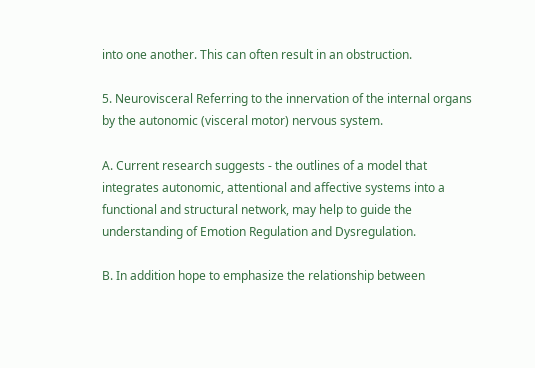into one another. This can often result in an obstruction.

5. Neurovisceral Referring to the innervation of the internal organs by the autonomic (visceral motor) nervous system.

A. Current research suggests - the outlines of a model that integrates autonomic, attentional and affective systems into a functional and structural network, may help to guide the understanding of Emotion Regulation and Dysregulation.

B. In addition hope to emphasize the relationship between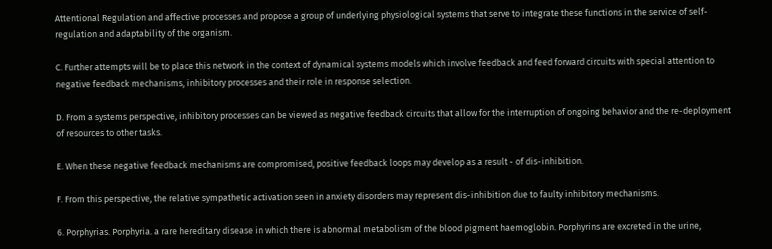Attentional Regulation and affective processes and propose a group of underlying physiological systems that serve to integrate these functions in the service of self-regulation and adaptability of the organism.

C. Further attempts will be to place this network in the context of dynamical systems models which involve feedback and feed forward circuits with special attention to negative feedback mechanisms, inhibitory processes and their role in response selection.

D. From a systems perspective, inhibitory processes can be viewed as negative feedback circuits that allow for the interruption of ongoing behavior and the re-deployment of resources to other tasks.

E. When these negative feedback mechanisms are compromised, positive feedback loops may develop as a result - of dis-inhibition.

F. From this perspective, the relative sympathetic activation seen in anxiety disorders may represent dis-inhibition due to faulty inhibitory mechanisms.

6. Porphyrias. Porphyria. a rare hereditary disease in which there is abnormal metabolism of the blood pigment haemoglobin. Porphyrins are excreted in the urine,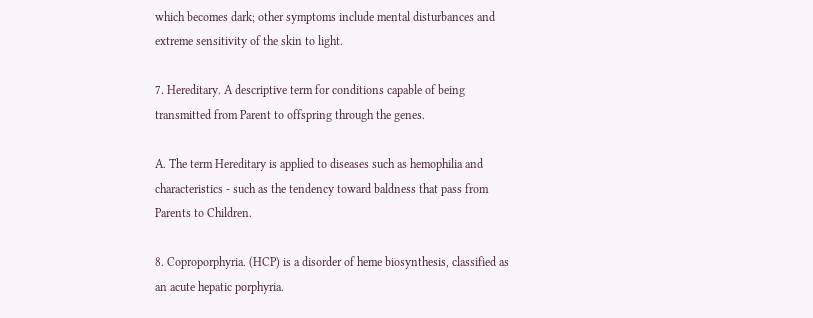which becomes dark; other symptoms include mental disturbances and extreme sensitivity of the skin to light.

7. Hereditary. A descriptive term for conditions capable of being transmitted from Parent to offspring through the genes.

A. The term Hereditary is applied to diseases such as hemophilia and characteristics - such as the tendency toward baldness that pass from Parents to Children.

8. Coproporphyria. (HCP) is a disorder of heme biosynthesis, classified as an acute hepatic porphyria.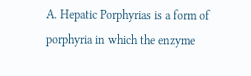A. Hepatic Porphyrias is a form of porphyria in which the enzyme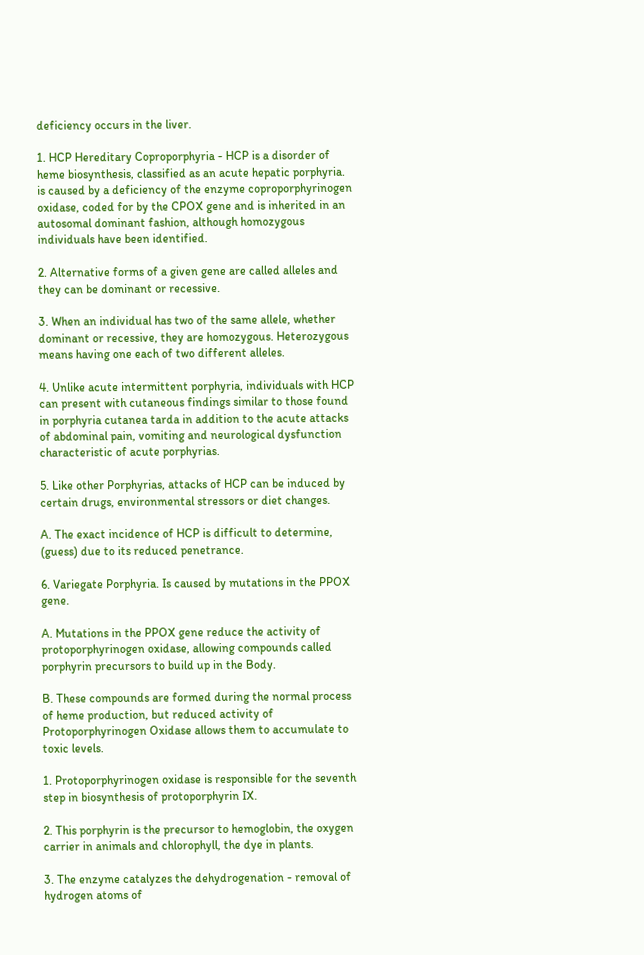deficiency occurs in the liver.

1. HCP Hereditary Coproporphyria - HCP is a disorder of heme biosynthesis, classified as an acute hepatic porphyria. is caused by a deficiency of the enzyme coproporphyrinogen oxidase, coded for by the CPOX gene and is inherited in an autosomal dominant fashion, although homozygous individuals have been identified.

2. Alternative forms of a given gene are called alleles and they can be dominant or recessive.

3. When an individual has two of the same allele, whether dominant or recessive, they are homozygous. Heterozygous means having one each of two different alleles.

4. Unlike acute intermittent porphyria, individuals with HCP can present with cutaneous findings similar to those found in porphyria cutanea tarda in addition to the acute attacks of abdominal pain, vomiting and neurological dysfunction characteristic of acute porphyrias.

5. Like other Porphyrias, attacks of HCP can be induced by certain drugs, environmental stressors or diet changes.

A. The exact incidence of HCP is difficult to determine, (guess) due to its reduced penetrance.

6. Variegate Porphyria. Is caused by mutations in the PPOX gene.

A. Mutations in the PPOX gene reduce the activity of protoporphyrinogen oxidase, allowing compounds called porphyrin precursors to build up in the Body.

B. These compounds are formed during the normal process of heme production, but reduced activity of Protoporphyrinogen Oxidase allows them to accumulate to toxic levels.

1. Protoporphyrinogen oxidase is responsible for the seventh step in biosynthesis of protoporphyrin IX.

2. This porphyrin is the precursor to hemoglobin, the oxygen carrier in animals and chlorophyll, the dye in plants.

3. The enzyme catalyzes the dehydrogenation - removal of hydrogen atoms of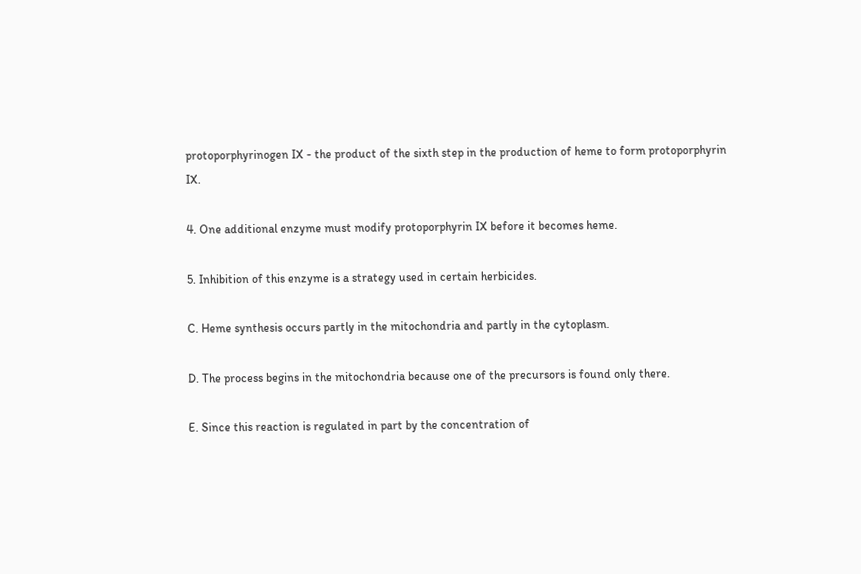protoporphyrinogen IX - the product of the sixth step in the production of heme to form protoporphyrin IX.

4. One additional enzyme must modify protoporphyrin IX before it becomes heme.

5. Inhibition of this enzyme is a strategy used in certain herbicides.

C. Heme synthesis occurs partly in the mitochondria and partly in the cytoplasm.

D. The process begins in the mitochondria because one of the precursors is found only there.

E. Since this reaction is regulated in part by the concentration of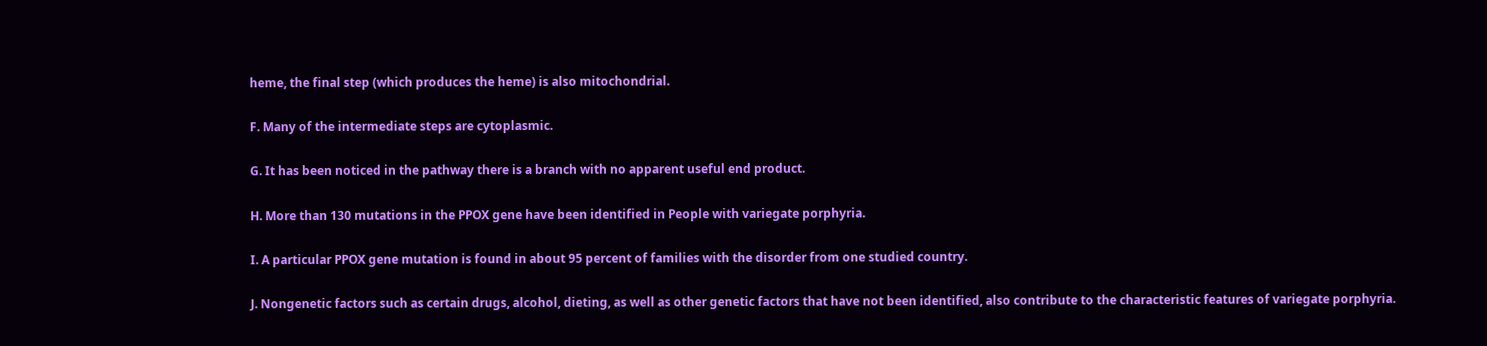heme, the final step (which produces the heme) is also mitochondrial.

F. Many of the intermediate steps are cytoplasmic.

G. It has been noticed in the pathway there is a branch with no apparent useful end product.

H. More than 130 mutations in the PPOX gene have been identified in People with variegate porphyria.

I. A particular PPOX gene mutation is found in about 95 percent of families with the disorder from one studied country.

J. Nongenetic factors such as certain drugs, alcohol, dieting, as well as other genetic factors that have not been identified, also contribute to the characteristic features of variegate porphyria.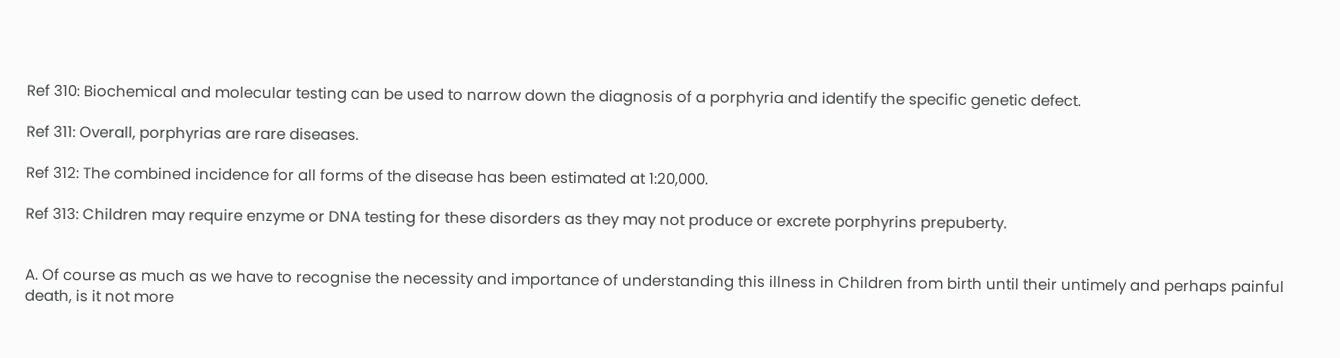Ref 310: Biochemical and molecular testing can be used to narrow down the diagnosis of a porphyria and identify the specific genetic defect.

Ref 311: Overall, porphyrias are rare diseases.

Ref 312: The combined incidence for all forms of the disease has been estimated at 1:20,000.

Ref 313: Children may require enzyme or DNA testing for these disorders as they may not produce or excrete porphyrins prepuberty.


A. Of course as much as we have to recognise the necessity and importance of understanding this illness in Children from birth until their untimely and perhaps painful death, is it not more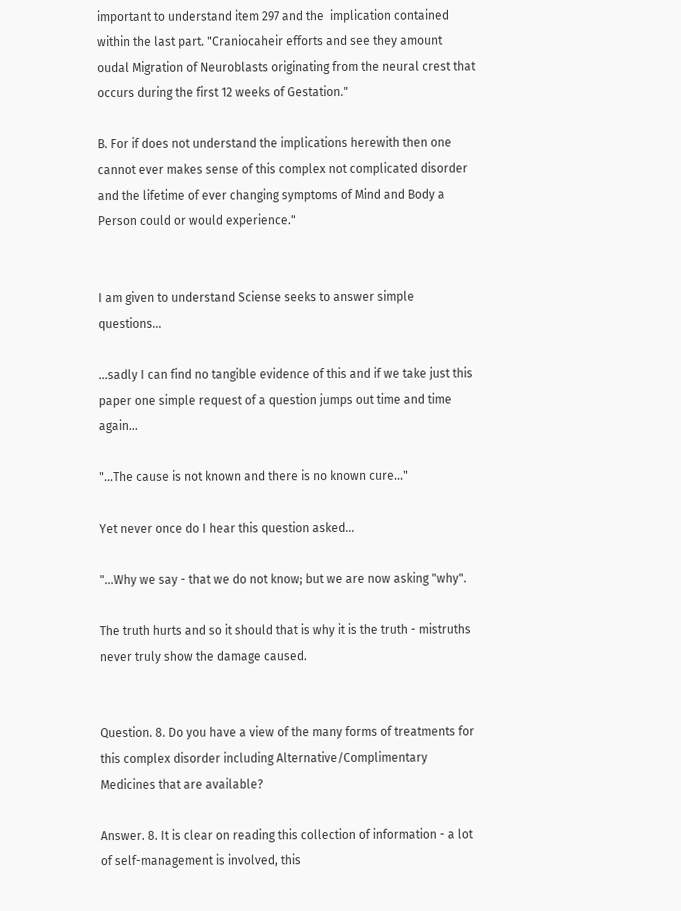important to understand item 297 and the  implication contained within the last part. "Craniocaheir efforts and see they amount oudal Migration of Neuroblasts originating from the neural crest that occurs during the first 12 weeks of Gestation."

B. For if does not understand the implications herewith then one cannot ever makes sense of this complex not complicated disorder and the lifetime of ever changing symptoms of Mind and Body a Person could or would experience."


I am given to understand Sciense seeks to answer simple questions...

...sadly I can find no tangible evidence of this and if we take just this paper one simple request of a question jumps out time and time again...

"...The cause is not known and there is no known cure..."

Yet never once do I hear this question asked...

"...Why we say - that we do not know; but we are now asking "why".

The truth hurts and so it should that is why it is the truth - mistruths never truly show the damage caused.


Question. 8. Do you have a view of the many forms of treatments for this complex disorder including Alternative/Complimentary Medicines that are available?

Answer. 8. It is clear on reading this collection of information - a lot of self-management is involved, this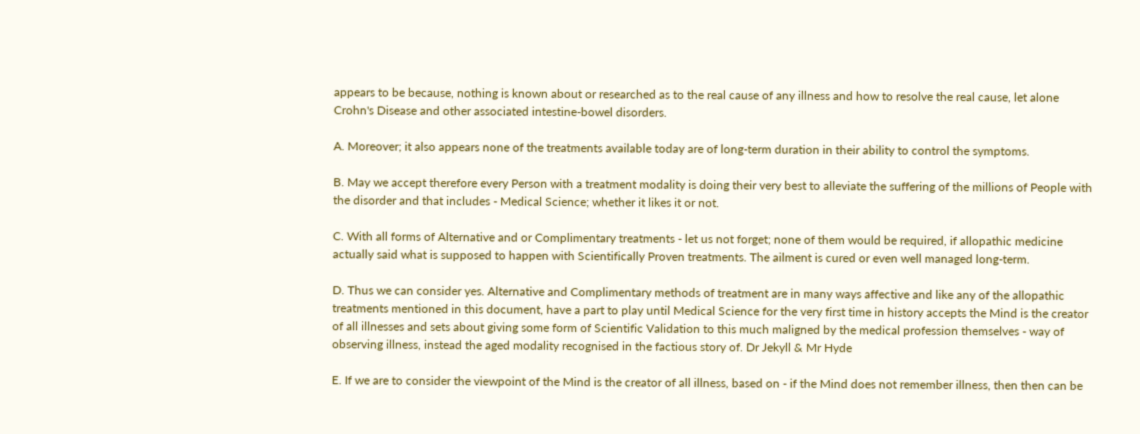appears to be because, nothing is known about or researched as to the real cause of any illness and how to resolve the real cause, let alone Crohn's Disease and other associated intestine-bowel disorders.

A. Moreover; it also appears none of the treatments available today are of long-term duration in their ability to control the symptoms.

B. May we accept therefore every Person with a treatment modality is doing their very best to alleviate the suffering of the millions of People with the disorder and that includes - Medical Science; whether it likes it or not.

C. With all forms of Alternative and or Complimentary treatments - let us not forget; none of them would be required, if allopathic medicine actually said what is supposed to happen with Scientifically Proven treatments. The ailment is cured or even well managed long-term.

D. Thus we can consider yes. Alternative and Complimentary methods of treatment are in many ways affective and like any of the allopathic treatments mentioned in this document, have a part to play until Medical Science for the very first time in history accepts the Mind is the creator of all illnesses and sets about giving some form of Scientific Validation to this much maligned by the medical profession themselves - way of observing illness, instead the aged modality recognised in the factious story of. Dr Jekyll & Mr Hyde

E. If we are to consider the viewpoint of the Mind is the creator of all illness, based on - if the Mind does not remember illness, then then can be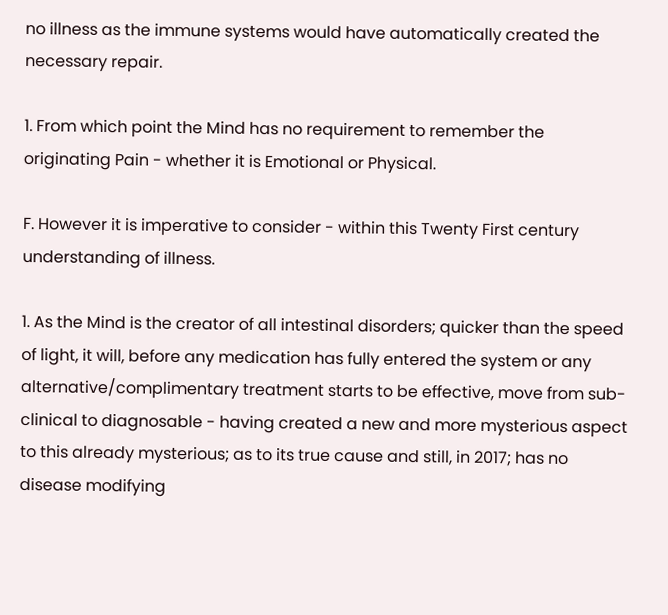no illness as the immune systems would have automatically created the necessary repair.

1. From which point the Mind has no requirement to remember the originating Pain - whether it is Emotional or Physical.

F. However it is imperative to consider - within this Twenty First century understanding of illness.

1. As the Mind is the creator of all intestinal disorders; quicker than the speed of light, it will, before any medication has fully entered the system or any alternative/complimentary treatment starts to be effective, move from sub-clinical to diagnosable - having created a new and more mysterious aspect to this already mysterious; as to its true cause and still, in 2017; has no disease modifying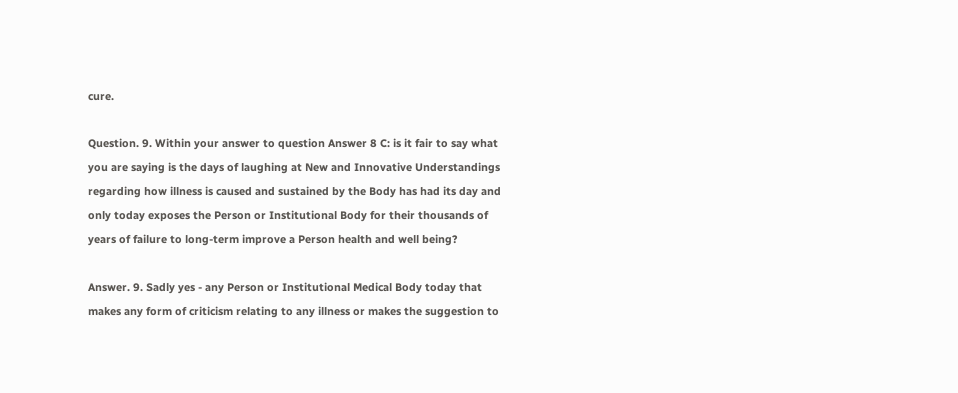cure.

Question. 9. Within your answer to question Answer 8 C: is it fair to say what you are saying is the days of laughing at New and Innovative Understandings regarding how illness is caused and sustained by the Body has had its day and only today exposes the Person or Institutional Body for their thousands of years of failure to long-term improve a Person health and well being?

Answer. 9. Sadly yes - any Person or Institutional Medical Body today that makes any form of criticism relating to any illness or makes the suggestion to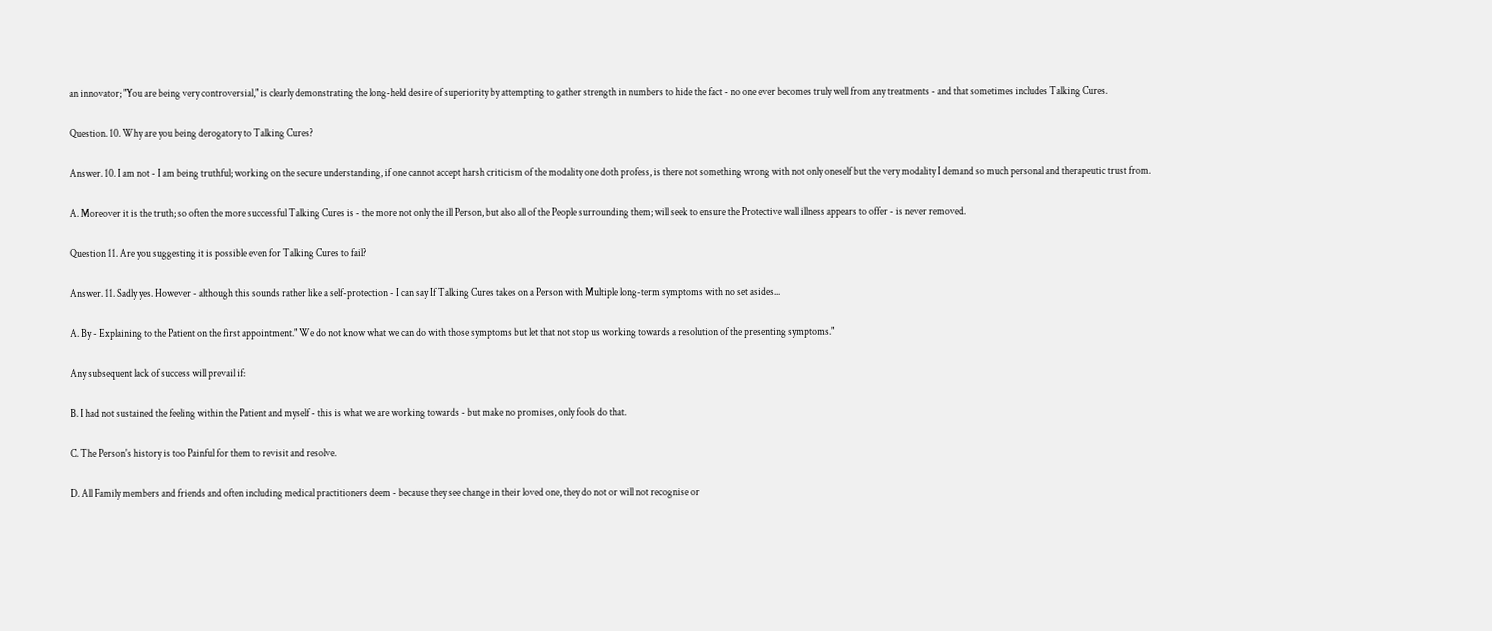an innovator; "You are being very controversial," is clearly demonstrating the long-held desire of superiority by attempting to gather strength in numbers to hide the fact - no one ever becomes truly well from any treatments - and that sometimes includes Talking Cures.

Question. 10. Why are you being derogatory to Talking Cures?

Answer. 10. I am not - I am being truthful; working on the secure understanding, if one cannot accept harsh criticism of the modality one doth profess, is there not something wrong with not only oneself but the very modality I demand so much personal and therapeutic trust from.

A. Moreover it is the truth; so often the more successful Talking Cures is - the more not only the ill Person, but also all of the People surrounding them; will seek to ensure the Protective wall illness appears to offer - is never removed.

Question 11. Are you suggesting it is possible even for Talking Cures to fail?

Answer. 11. Sadly yes. However - although this sounds rather like a self-protection - I can say If Talking Cures takes on a Person with Multiple long-term symptoms with no set asides...

A. By - Explaining to the Patient on the first appointment." We do not know what we can do with those symptoms but let that not stop us working towards a resolution of the presenting symptoms."

Any subsequent lack of success will prevail if:

B. I had not sustained the feeling within the Patient and myself - this is what we are working towards - but make no promises, only fools do that.

C. The Person's history is too Painful for them to revisit and resolve.

D. All Family members and friends and often including medical practitioners deem - because they see change in their loved one, they do not or will not recognise or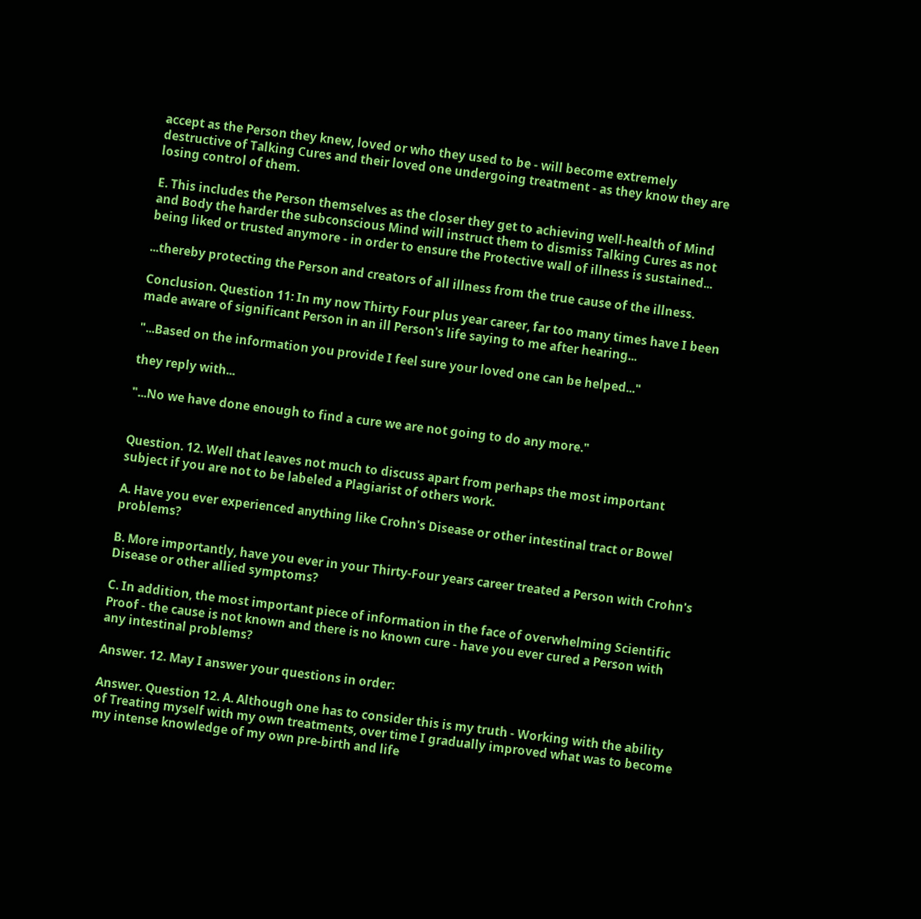accept as the Person they knew, loved or who they used to be - will become extremely destructive of Talking Cures and their loved one undergoing treatment - as they know they are losing control of them.

E. This includes the Person themselves as the closer they get to achieving well-health of Mind and Body the harder the subconscious Mind will instruct them to dismiss Talking Cures as not being liked or trusted anymore - in order to ensure the Protective wall of illness is sustained...

...thereby protecting the Person and creators of all illness from the true cause of the illness.

Conclusion. Question 11: In my now Thirty Four plus year career, far too many times have I been made aware of significant Person in an ill Person's life saying to me after hearing...

"...Based on the information you provide I feel sure your loved one can be helped..."

they reply with...

"...No we have done enough to find a cure we are not going to do any more."


Question. 12. Well that leaves not much to discuss apart from perhaps the most important subject if you are not to be labeled a Plagiarist of others work.

A. Have you ever experienced anything like Crohn's Disease or other intestinal tract or Bowel problems?

B. More importantly, have you ever in your Thirty-Four years career treated a Person with Crohn's Disease or other allied symptoms?

C. In addition, the most important piece of information in the face of overwhelming Scientific Proof - the cause is not known and there is no known cure - have you ever cured a Person with any intestinal problems?

Answer. 12. May I answer your questions in order:

Answer. Question 12. A. Although one has to consider this is my truth - Working with the ability of Treating myself with my own treatments, over time I gradually improved what was to become my intense knowledge of my own pre-birth and life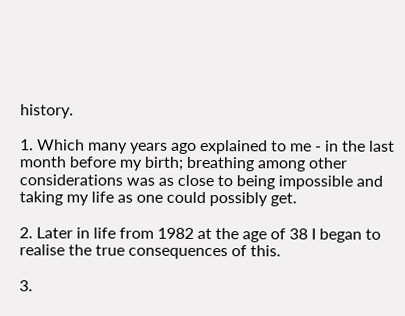history.

1. Which many years ago explained to me - in the last month before my birth; breathing among other considerations was as close to being impossible and taking my life as one could possibly get.

2. Later in life from 1982 at the age of 38 I began to realise the true consequences of this.

3.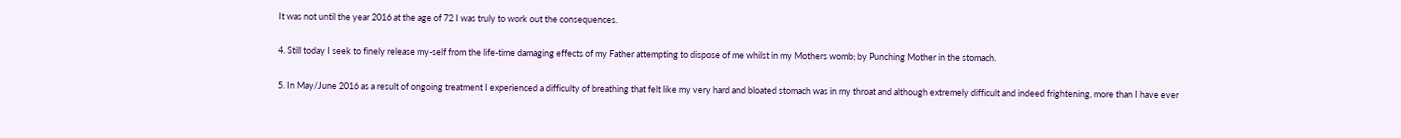It was not until the year 2016 at the age of 72 I was truly to work out the consequences.

4. Still today I seek to finely release my-self from the life-time damaging effects of my Father attempting to dispose of me whilst in my Mothers womb; by Punching Mother in the stomach.

5. In May/June 2016 as a result of ongoing treatment I experienced a difficulty of breathing that felt like my very hard and bloated stomach was in my throat and although extremely difficult and indeed frightening, more than I have ever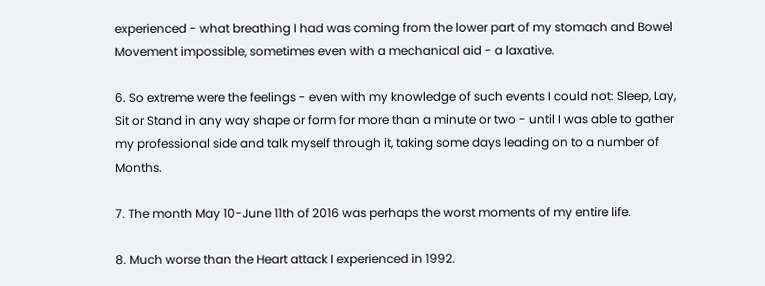experienced - what breathing I had was coming from the lower part of my stomach and Bowel Movement impossible, sometimes even with a mechanical aid - a laxative.

6. So extreme were the feelings - even with my knowledge of such events I could not: Sleep, Lay, Sit or Stand in any way shape or form for more than a minute or two - until I was able to gather my professional side and talk myself through it, taking some days leading on to a number of Months.

7. The month May 10-June 11th of 2016 was perhaps the worst moments of my entire life.

8. Much worse than the Heart attack I experienced in 1992.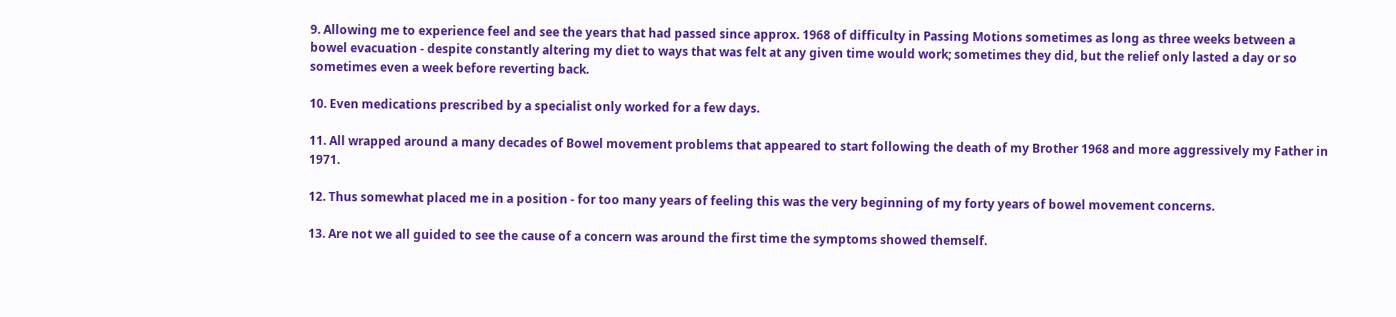9. Allowing me to experience feel and see the years that had passed since approx. 1968 of difficulty in Passing Motions sometimes as long as three weeks between a bowel evacuation - despite constantly altering my diet to ways that was felt at any given time would work; sometimes they did, but the relief only lasted a day or so sometimes even a week before reverting back.

10. Even medications prescribed by a specialist only worked for a few days.

11. All wrapped around a many decades of Bowel movement problems that appeared to start following the death of my Brother 1968 and more aggressively my Father in 1971.

12. Thus somewhat placed me in a position - for too many years of feeling this was the very beginning of my forty years of bowel movement concerns.

13. Are not we all guided to see the cause of a concern was around the first time the symptoms showed themself.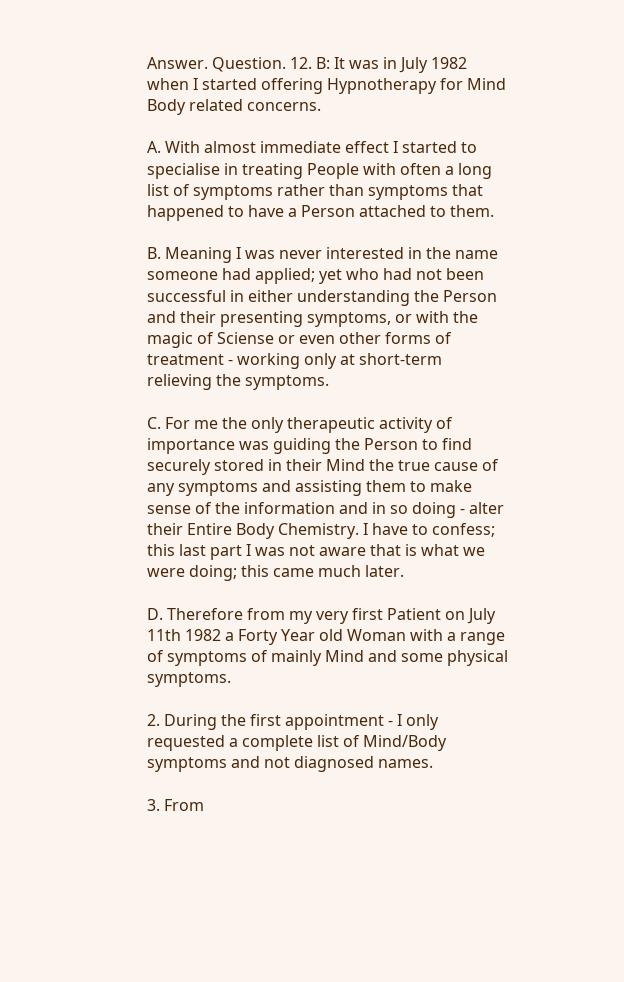Answer. Question. 12. B: It was in July 1982 when I started offering Hypnotherapy for Mind Body related concerns.

A. With almost immediate effect I started to specialise in treating People with often a long list of symptoms rather than symptoms that happened to have a Person attached to them.

B. Meaning I was never interested in the name someone had applied; yet who had not been successful in either understanding the Person and their presenting symptoms, or with the magic of Sciense or even other forms of treatment - working only at short-term relieving the symptoms.

C. For me the only therapeutic activity of importance was guiding the Person to find securely stored in their Mind the true cause of any symptoms and assisting them to make sense of the information and in so doing - alter their Entire Body Chemistry. I have to confess; this last part I was not aware that is what we were doing; this came much later.

D. Therefore from my very first Patient on July 11th 1982 a Forty Year old Woman with a range of symptoms of mainly Mind and some physical symptoms.

2. During the first appointment - I only requested a complete list of Mind/Body symptoms and not diagnosed names.

3. From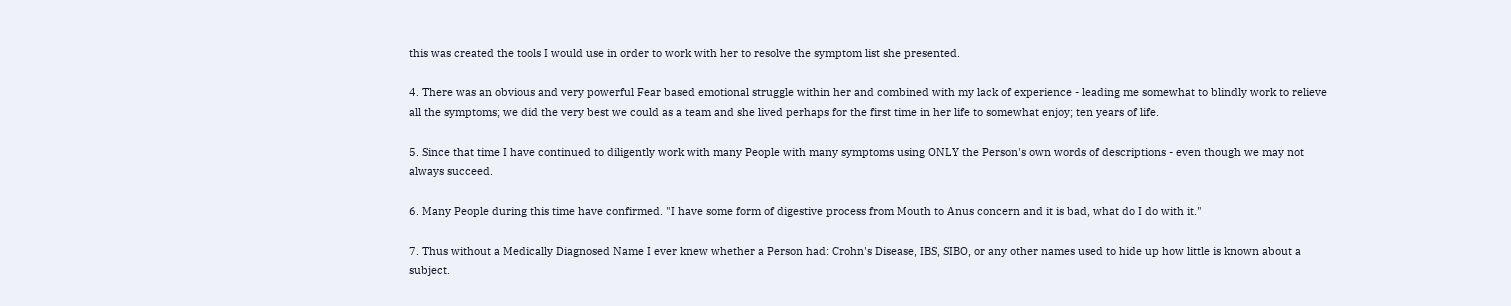this was created the tools I would use in order to work with her to resolve the symptom list she presented.

4. There was an obvious and very powerful Fear based emotional struggle within her and combined with my lack of experience - leading me somewhat to blindly work to relieve all the symptoms; we did the very best we could as a team and she lived perhaps for the first time in her life to somewhat enjoy; ten years of life.

5. Since that time I have continued to diligently work with many People with many symptoms using ONLY the Person's own words of descriptions - even though we may not always succeed.

6. Many People during this time have confirmed. "I have some form of digestive process from Mouth to Anus concern and it is bad, what do I do with it."

7. Thus without a Medically Diagnosed Name I ever knew whether a Person had: Crohn's Disease, IBS, SIBO, or any other names used to hide up how little is known about a subject.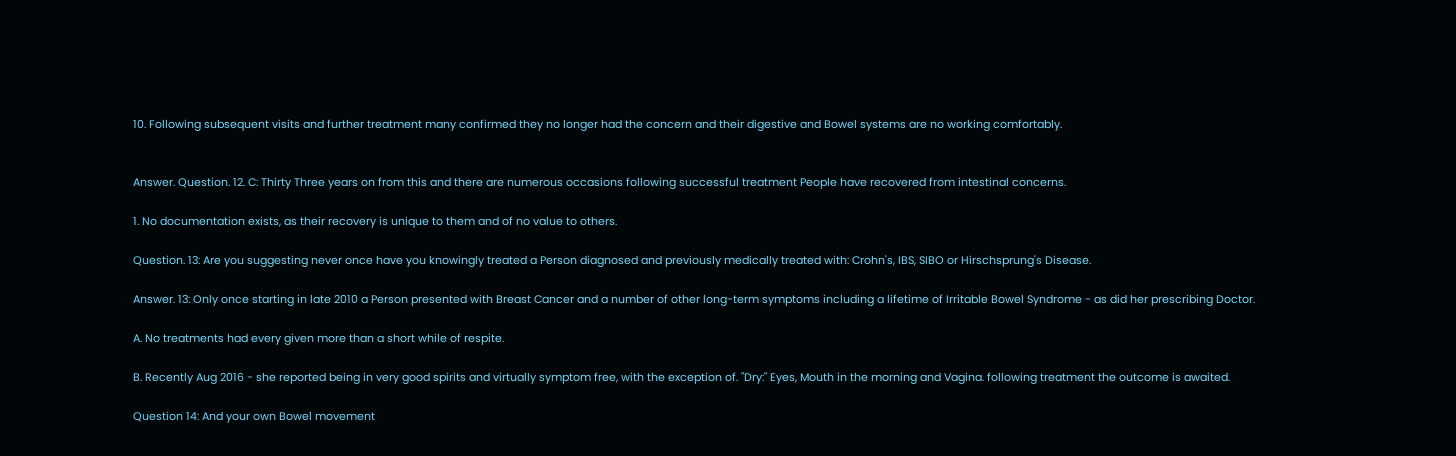10. Following subsequent visits and further treatment many confirmed they no longer had the concern and their digestive and Bowel systems are no working comfortably.


Answer. Question. 12. C: Thirty Three years on from this and there are numerous occasions following successful treatment People have recovered from intestinal concerns.

1. No documentation exists, as their recovery is unique to them and of no value to others.

Question. 13: Are you suggesting never once have you knowingly treated a Person diagnosed and previously medically treated with: Crohn's, IBS, SIBO or Hirschsprung's Disease.

Answer. 13: Only once starting in late 2010 a Person presented with Breast Cancer and a number of other long-term symptoms including a lifetime of Irritable Bowel Syndrome - as did her prescribing Doctor.

A. No treatments had every given more than a short while of respite.

B. Recently Aug 2016 - she reported being in very good spirits and virtually symptom free, with the exception of. "Dry:" Eyes, Mouth in the morning and Vagina. following treatment the outcome is awaited.

Question 14: And your own Bowel movement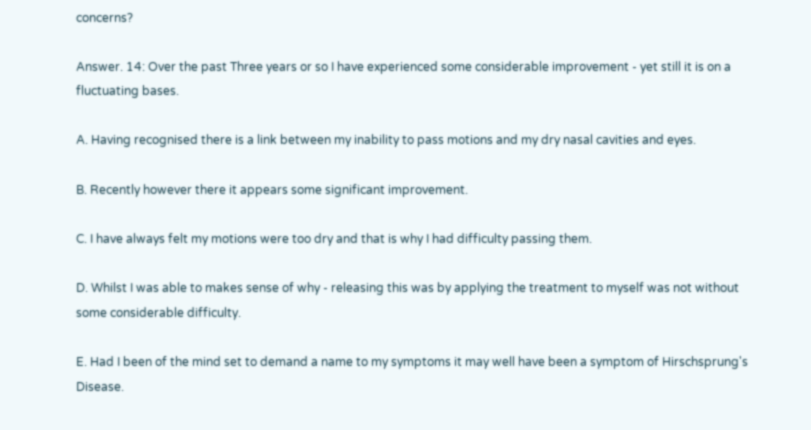concerns?

Answer. 14: Over the past Three years or so I have experienced some considerable improvement - yet still it is on a fluctuating bases.

A. Having recognised there is a link between my inability to pass motions and my dry nasal cavities and eyes.

B. Recently however there it appears some significant improvement.

C. I have always felt my motions were too dry and that is why I had difficulty passing them.

D. Whilst I was able to makes sense of why - releasing this was by applying the treatment to myself was not without some considerable difficulty.

E. Had I been of the mind set to demand a name to my symptoms it may well have been a symptom of Hirschsprung's Disease.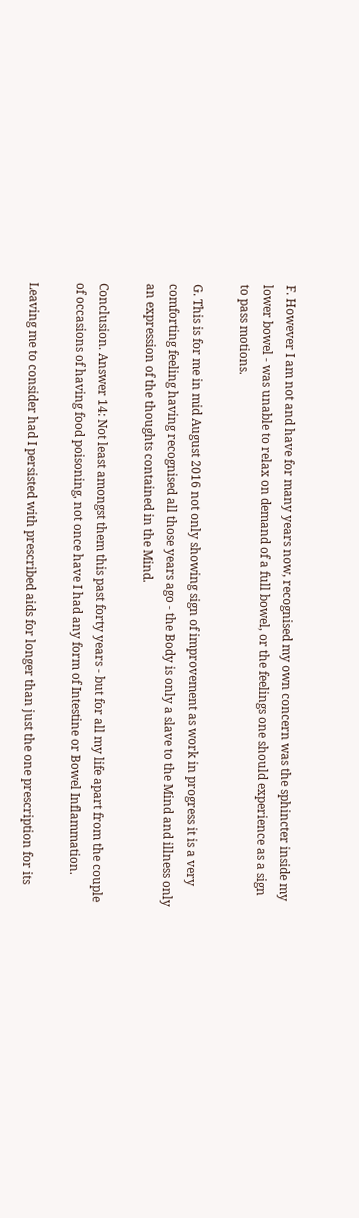F. However I am not and have for many years now, recognised my own concern was the sphincter inside my lower bowel - was unable to relax on demand of a full bowel, or the feelings one should experience as a sign to pass motions.

G. This is for me in mid August 2016 not only showing sign of improvement as work in progress it is a very comforting feeling having recognised all those years ago - the Body is only a slave to the Mind and illness only an expression of the thoughts contained in the Mind.

Conclusion. Answer 14: Not least amongst them this past forty years - but for all my life apart from the couple of occasions of having food poisoning, not once have I had any form of Intestine or Bowel Inflammation.

Leaving me to consider had I persisted with prescribed aids for longer than just the one prescription for its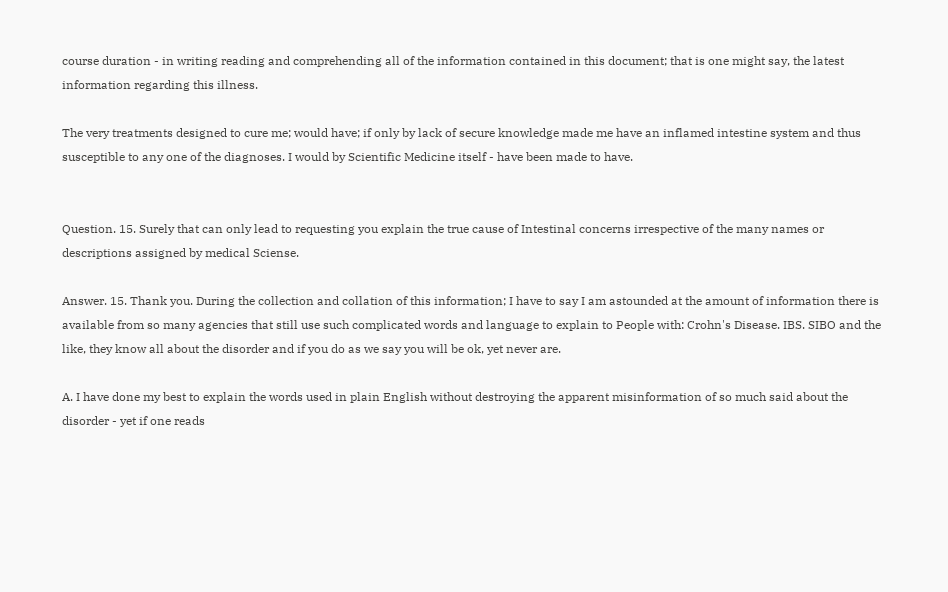course duration - in writing reading and comprehending all of the information contained in this document; that is one might say, the latest information regarding this illness.

The very treatments designed to cure me; would have; if only by lack of secure knowledge made me have an inflamed intestine system and thus susceptible to any one of the diagnoses. I would by Scientific Medicine itself - have been made to have.


Question. 15. Surely that can only lead to requesting you explain the true cause of Intestinal concerns irrespective of the many names or descriptions assigned by medical Sciense.

Answer. 15. Thank you. During the collection and collation of this information; I have to say I am astounded at the amount of information there is available from so many agencies that still use such complicated words and language to explain to People with: Crohn's Disease. IBS. SIBO and the like, they know all about the disorder and if you do as we say you will be ok, yet never are.

A. I have done my best to explain the words used in plain English without destroying the apparent misinformation of so much said about the disorder - yet if one reads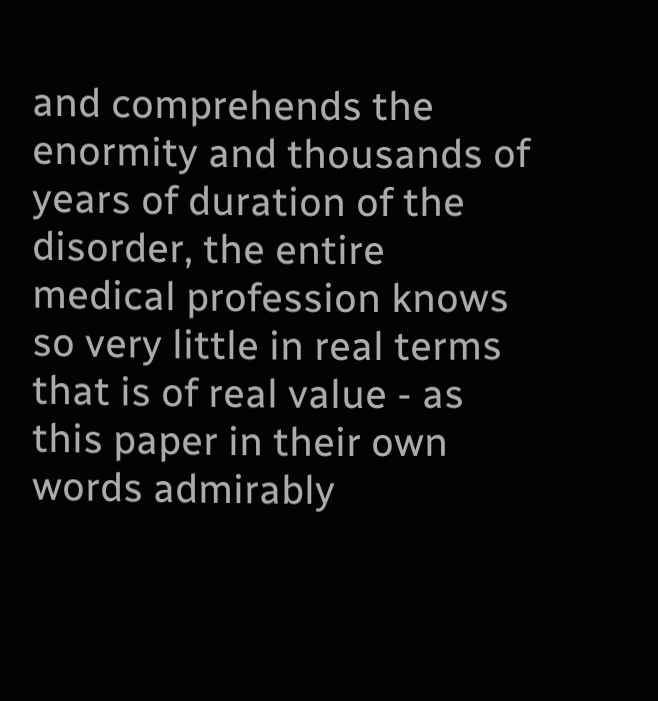and comprehends the enormity and thousands of years of duration of the disorder, the entire medical profession knows so very little in real terms that is of real value - as this paper in their own words admirably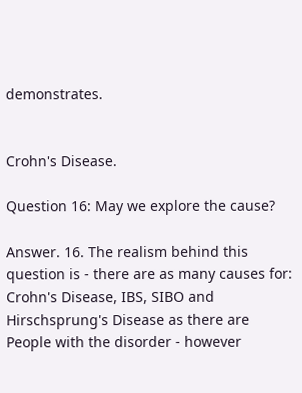demonstrates.


Crohn's Disease.

Question 16: May we explore the cause?

Answer. 16. The realism behind this question is - there are as many causes for: Crohn's Disease, IBS, SIBO and Hirschsprung's Disease as there are People with the disorder - however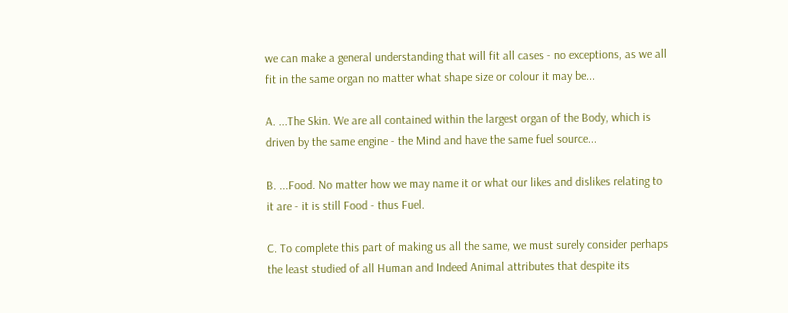we can make a general understanding that will fit all cases - no exceptions, as we all fit in the same organ no matter what shape size or colour it may be...

A. ...The Skin. We are all contained within the largest organ of the Body, which is driven by the same engine - the Mind and have the same fuel source...

B. ...Food. No matter how we may name it or what our likes and dislikes relating to it are - it is still Food - thus Fuel.

C. To complete this part of making us all the same, we must surely consider perhaps the least studied of all Human and Indeed Animal attributes that despite its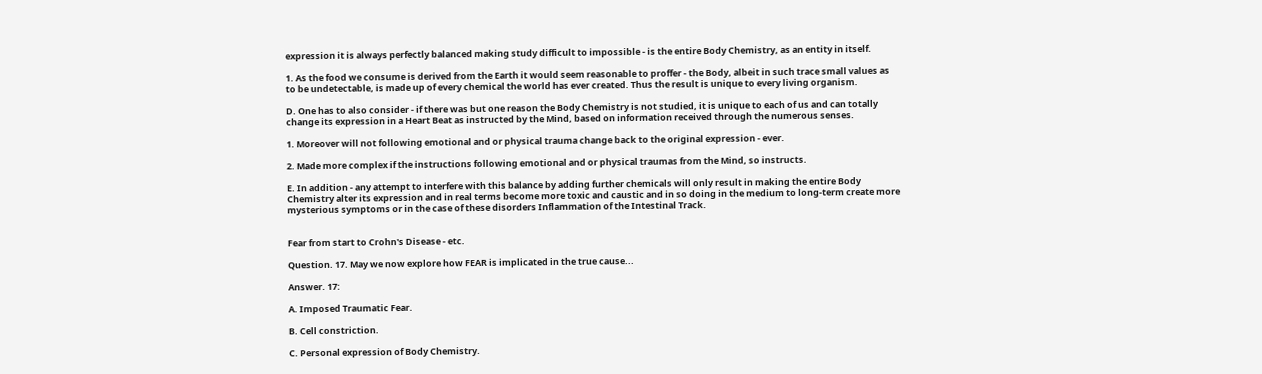expression it is always perfectly balanced making study difficult to impossible - is the entire Body Chemistry, as an entity in itself.

1. As the food we consume is derived from the Earth it would seem reasonable to proffer - the Body, albeit in such trace small values as to be undetectable, is made up of every chemical the world has ever created. Thus the result is unique to every living organism.

D. One has to also consider - if there was but one reason the Body Chemistry is not studied, it is unique to each of us and can totally change its expression in a Heart Beat as instructed by the Mind, based on information received through the numerous senses.

1. Moreover will not following emotional and or physical trauma change back to the original expression - ever.

2. Made more complex if the instructions following emotional and or physical traumas from the Mind, so instructs.

E. In addition - any attempt to interfere with this balance by adding further chemicals will only result in making the entire Body Chemistry alter its expression and in real terms become more toxic and caustic and in so doing in the medium to long-term create more mysterious symptoms or in the case of these disorders Inflammation of the Intestinal Track.


Fear from start to Crohn's Disease - etc.

Question. 17. May we now explore how FEAR is implicated in the true cause...

Answer. 17:

A. Imposed Traumatic Fear.

B. Cell constriction.

C. Personal expression of Body Chemistry.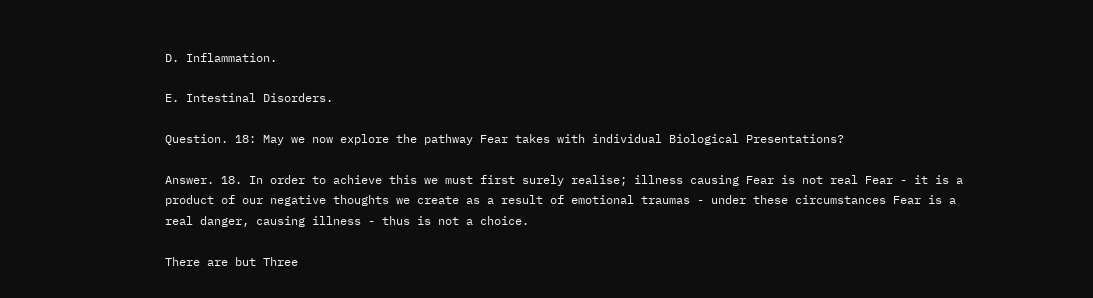D. Inflammation.

E. Intestinal Disorders.

Question. 18: May we now explore the pathway Fear takes with individual Biological Presentations?

Answer. 18. In order to achieve this we must first surely realise; illness causing Fear is not real Fear - it is a product of our negative thoughts we create as a result of emotional traumas - under these circumstances Fear is a real danger, causing illness - thus is not a choice.

There are but Three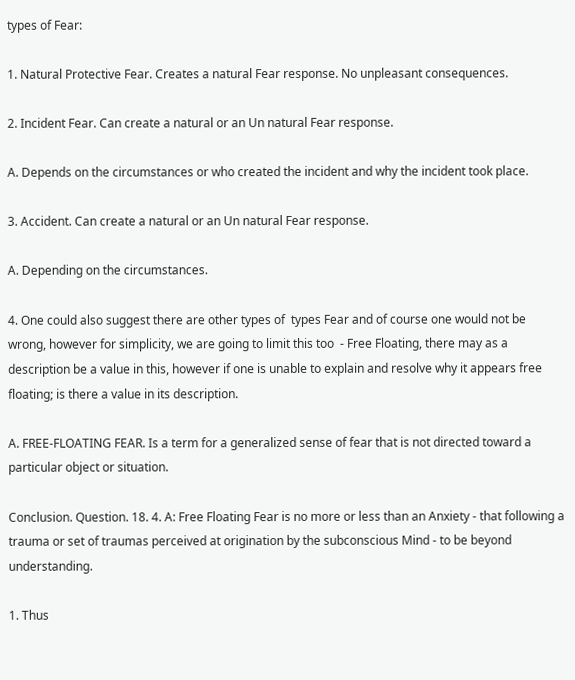types of Fear:

1. Natural Protective Fear. Creates a natural Fear response. No unpleasant consequences.

2. Incident Fear. Can create a natural or an Un natural Fear response.

A. Depends on the circumstances or who created the incident and why the incident took place.

3. Accident. Can create a natural or an Un natural Fear response.

A. Depending on the circumstances.

4. One could also suggest there are other types of  types Fear and of course one would not be wrong, however for simplicity, we are going to limit this too  - Free Floating, there may as a description be a value in this, however if one is unable to explain and resolve why it appears free floating; is there a value in its description.

A. FREE-FLOATING FEAR. Is a term for a generalized sense of fear that is not directed toward a particular object or situation.

Conclusion. Question. 18. 4. A: Free Floating Fear is no more or less than an Anxiety - that following a trauma or set of traumas perceived at origination by the subconscious Mind - to be beyond understanding.

1. Thus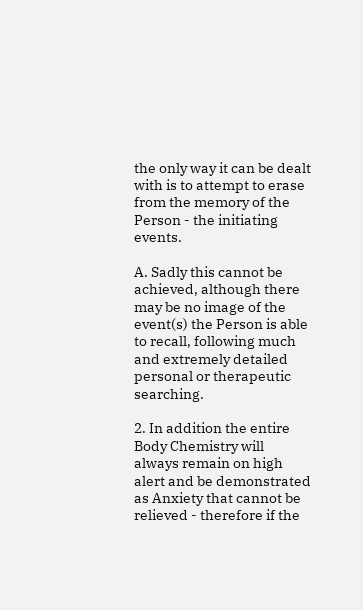the only way it can be dealt with is to attempt to erase from the memory of the Person - the initiating events.

A. Sadly this cannot be achieved, although there may be no image of the event(s) the Person is able to recall, following much and extremely detailed personal or therapeutic searching.

2. In addition the entire Body Chemistry will always remain on high alert and be demonstrated as Anxiety that cannot be relieved - therefore if the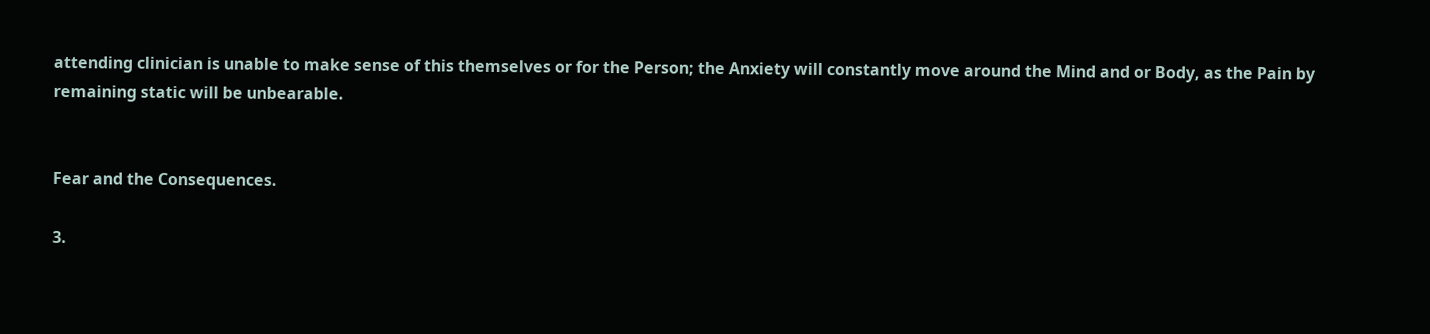attending clinician is unable to make sense of this themselves or for the Person; the Anxiety will constantly move around the Mind and or Body, as the Pain by remaining static will be unbearable.


Fear and the Consequences.

3.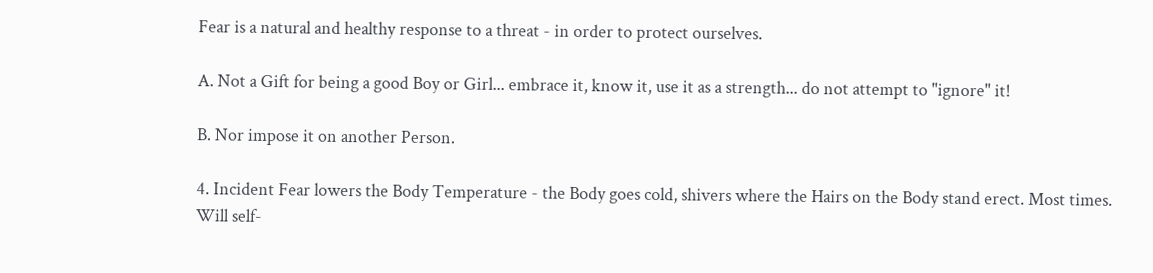Fear is a natural and healthy response to a threat - in order to protect ourselves.

A. Not a Gift for being a good Boy or Girl... embrace it, know it, use it as a strength... do not attempt to "ignore" it!

B. Nor impose it on another Person.

4. Incident Fear lowers the Body Temperature - the Body goes cold, shivers where the Hairs on the Body stand erect. Most times. Will self-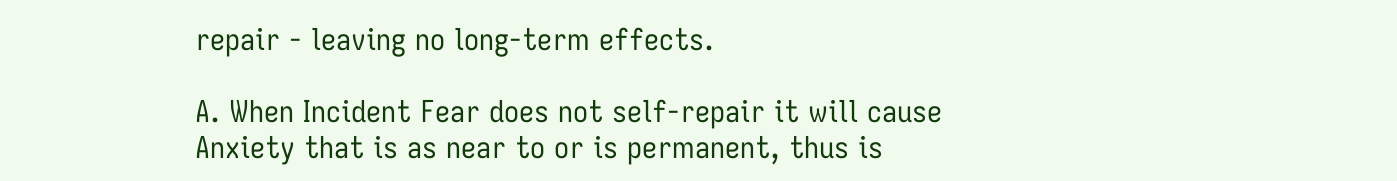repair - leaving no long-term effects.

A. When Incident Fear does not self-repair it will cause Anxiety that is as near to or is permanent, thus is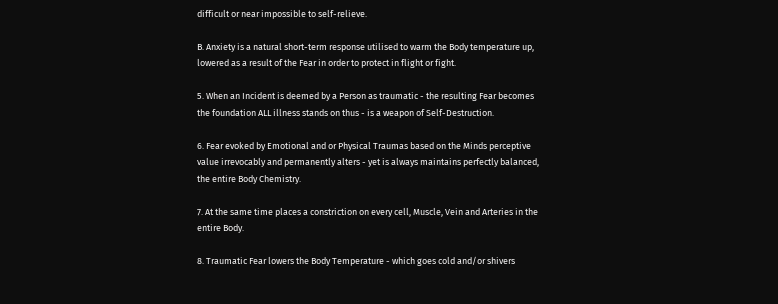difficult or near impossible to self-relieve.

B. Anxiety is a natural short-term response utilised to warm the Body temperature up, lowered as a result of the Fear in order to protect in flight or fight.

5. When an Incident is deemed by a Person as traumatic - the resulting Fear becomes the foundation ALL illness stands on thus - is a weapon of Self-Destruction.

6. Fear evoked by Emotional and or Physical Traumas based on the Minds perceptive value irrevocably and permanently alters - yet is always maintains perfectly balanced, the entire Body Chemistry.

7. At the same time places a constriction on every cell, Muscle, Vein and Arteries in the entire Body.

8. Traumatic Fear lowers the Body Temperature - which goes cold and/or shivers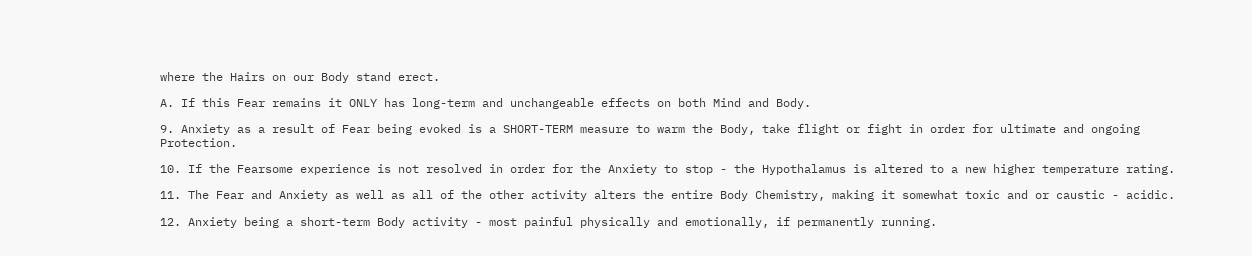where the Hairs on our Body stand erect.

A. If this Fear remains it ONLY has long-term and unchangeable effects on both Mind and Body.

9. Anxiety as a result of Fear being evoked is a SHORT-TERM measure to warm the Body, take flight or fight in order for ultimate and ongoing Protection.

10. If the Fearsome experience is not resolved in order for the Anxiety to stop - the Hypothalamus is altered to a new higher temperature rating.

11. The Fear and Anxiety as well as all of the other activity alters the entire Body Chemistry, making it somewhat toxic and or caustic - acidic.

12. Anxiety being a short-term Body activity - most painful physically and emotionally, if permanently running.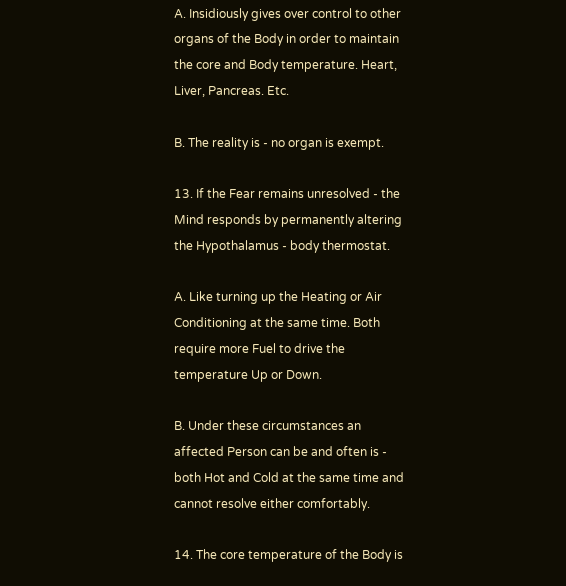A. Insidiously gives over control to other organs of the Body in order to maintain the core and Body temperature. Heart, Liver, Pancreas. Etc.

B. The reality is - no organ is exempt.

13. If the Fear remains unresolved - the Mind responds by permanently altering the Hypothalamus - body thermostat.

A. Like turning up the Heating or Air Conditioning at the same time. Both require more Fuel to drive the temperature Up or Down.

B. Under these circumstances an affected Person can be and often is - both Hot and Cold at the same time and cannot resolve either comfortably.

14. The core temperature of the Body is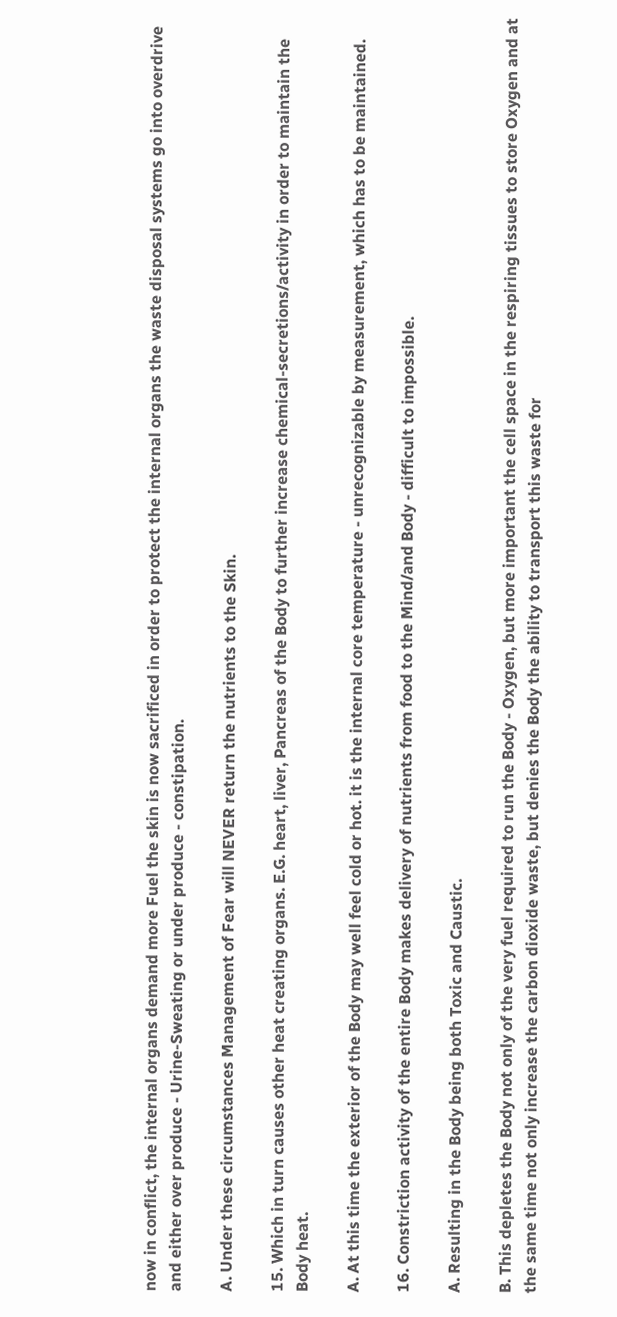now in conflict, the internal organs demand more Fuel the skin is now sacrificed in order to protect the internal organs the waste disposal systems go into overdrive and either over produce - Urine-Sweating or under produce - constipation.

A. Under these circumstances Management of Fear will NEVER return the nutrients to the Skin.

15. Which in turn causes other heat creating organs. E.G. heart, liver, Pancreas of the Body to further increase chemical-secretions/activity in order to maintain the Body heat.

A. At this time the exterior of the Body may well feel cold or hot. it is the internal core temperature - unrecognizable by measurement, which has to be maintained.

16. Constriction activity of the entire Body makes delivery of nutrients from food to the Mind/and Body - difficult to impossible.

A. Resulting in the Body being both Toxic and Caustic.

B. This depletes the Body not only of the very fuel required to run the Body - Oxygen, but more important the cell space in the respiring tissues to store Oxygen and at the same time not only increase the carbon dioxide waste, but denies the Body the ability to transport this waste for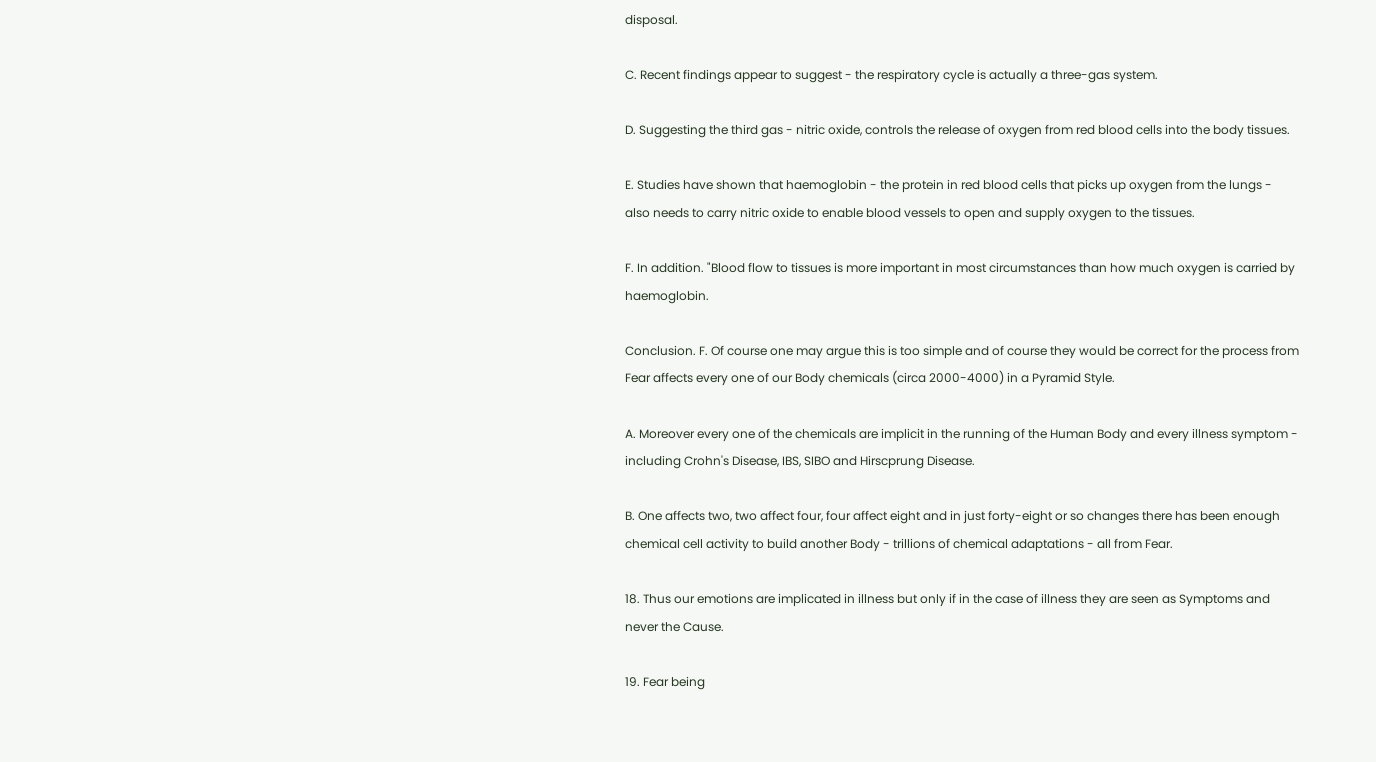disposal.

C. Recent findings appear to suggest - the respiratory cycle is actually a three-gas system.

D. Suggesting the third gas - nitric oxide, controls the release of oxygen from red blood cells into the body tissues.

E. Studies have shown that haemoglobin - the protein in red blood cells that picks up oxygen from the lungs - also needs to carry nitric oxide to enable blood vessels to open and supply oxygen to the tissues.

F. In addition. "Blood flow to tissues is more important in most circumstances than how much oxygen is carried by haemoglobin.

Conclusion. F. Of course one may argue this is too simple and of course they would be correct for the process from Fear affects every one of our Body chemicals (circa 2000-4000) in a Pyramid Style.

A. Moreover every one of the chemicals are implicit in the running of the Human Body and every illness symptom - including Crohn's Disease, IBS, SIBO and Hirscprung Disease.

B. One affects two, two affect four, four affect eight and in just forty-eight or so changes there has been enough chemical cell activity to build another Body - trillions of chemical adaptations - all from Fear.

18. Thus our emotions are implicated in illness but only if in the case of illness they are seen as Symptoms and never the Cause.

19. Fear being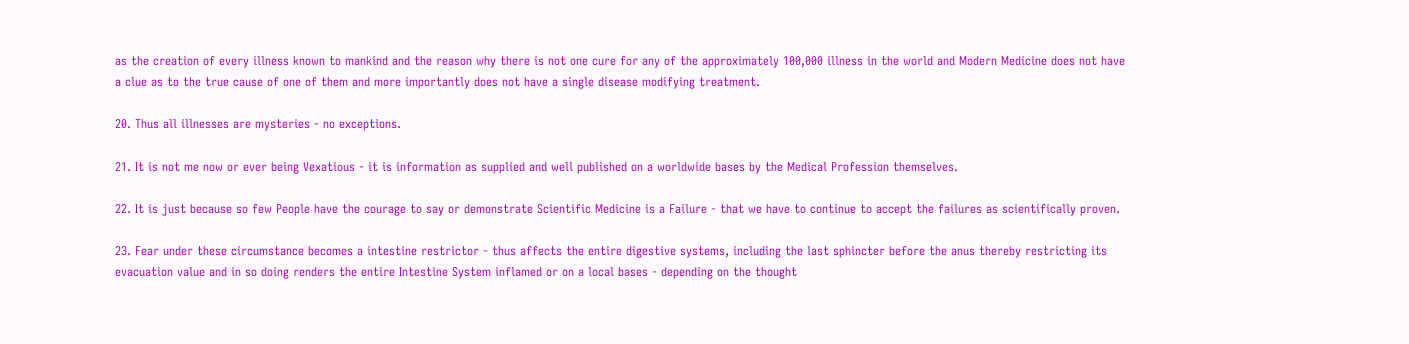as the creation of every illness known to mankind and the reason why there is not one cure for any of the approximately 100,000 illness in the world and Modern Medicine does not have a clue as to the true cause of one of them and more importantly does not have a single disease modifying treatment.

20. Thus all illnesses are mysteries - no exceptions.

21. It is not me now or ever being Vexatious - it is information as supplied and well published on a worldwide bases by the Medical Profession themselves.

22. It is just because so few People have the courage to say or demonstrate Scientific Medicine is a Failure - that we have to continue to accept the failures as scientifically proven.

23. Fear under these circumstance becomes a intestine restrictor - thus affects the entire digestive systems, including the last sphincter before the anus thereby restricting its evacuation value and in so doing renders the entire Intestine System inflamed or on a local bases - depending on the thought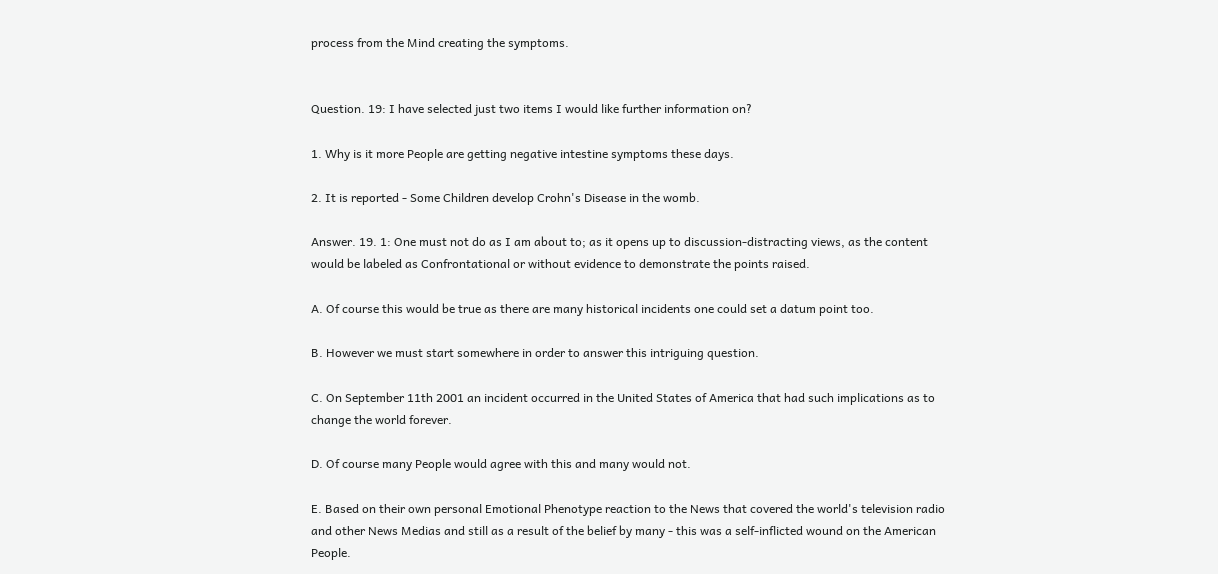process from the Mind creating the symptoms.


Question. 19: I have selected just two items I would like further information on?

1. Why is it more People are getting negative intestine symptoms these days.

2. It is reported - Some Children develop Crohn's Disease in the womb.

Answer. 19. 1: One must not do as I am about to; as it opens up to discussion-distracting views, as the content would be labeled as Confrontational or without evidence to demonstrate the points raised.

A. Of course this would be true as there are many historical incidents one could set a datum point too.

B. However we must start somewhere in order to answer this intriguing question.

C. On September 11th 2001 an incident occurred in the United States of America that had such implications as to change the world forever.

D. Of course many People would agree with this and many would not.

E. Based on their own personal Emotional Phenotype reaction to the News that covered the world's television radio and other News Medias and still as a result of the belief by many - this was a self-inflicted wound on the American People.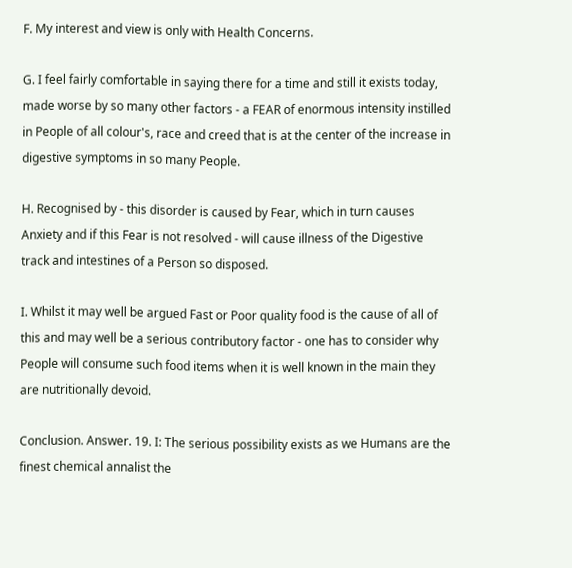F. My interest and view is only with Health Concerns.

G. I feel fairly comfortable in saying there for a time and still it exists today, made worse by so many other factors - a FEAR of enormous intensity instilled in People of all colour's, race and creed that is at the center of the increase in digestive symptoms in so many People.

H. Recognised by - this disorder is caused by Fear, which in turn causes Anxiety and if this Fear is not resolved - will cause illness of the Digestive track and intestines of a Person so disposed.

I. Whilst it may well be argued Fast or Poor quality food is the cause of all of this and may well be a serious contributory factor - one has to consider why People will consume such food items when it is well known in the main they are nutritionally devoid.

Conclusion. Answer. 19. I: The serious possibility exists as we Humans are the finest chemical annalist the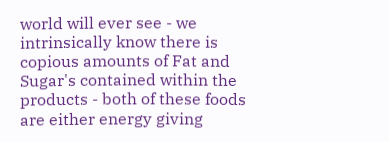world will ever see - we intrinsically know there is copious amounts of Fat and Sugar's contained within the products - both of these foods are either energy giving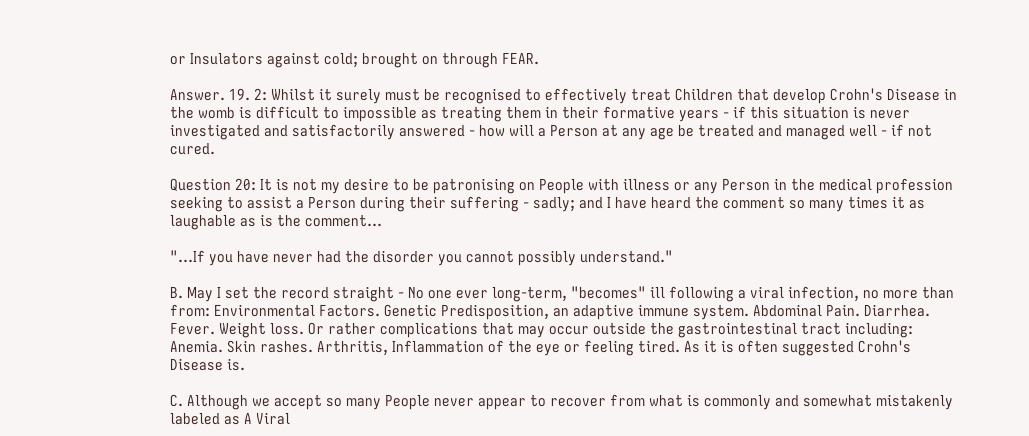or Insulators against cold; brought on through FEAR.

Answer. 19. 2: Whilst it surely must be recognised to effectively treat Children that develop Crohn's Disease in the womb is difficult to impossible as treating them in their formative years - if this situation is never investigated and satisfactorily answered - how will a Person at any age be treated and managed well - if not cured.

Question 20: It is not my desire to be patronising on People with illness or any Person in the medical profession seeking to assist a Person during their suffering - sadly; and I have heard the comment so many times it as laughable as is the comment...

"...If you have never had the disorder you cannot possibly understand."

B. May I set the record straight - No one ever long-term, "becomes" ill following a viral infection, no more than from: Environmental Factors. Genetic Predisposition, an adaptive immune system. Abdominal Pain. Diarrhea. Fever. Weight loss. Or rather complications that may occur outside the gastrointestinal tract including: Anemia. Skin rashes. Arthritis, Inflammation of the eye or feeling tired. As it is often suggested Crohn's Disease is.

C. Although we accept so many People never appear to recover from what is commonly and somewhat mistakenly labeled as A Viral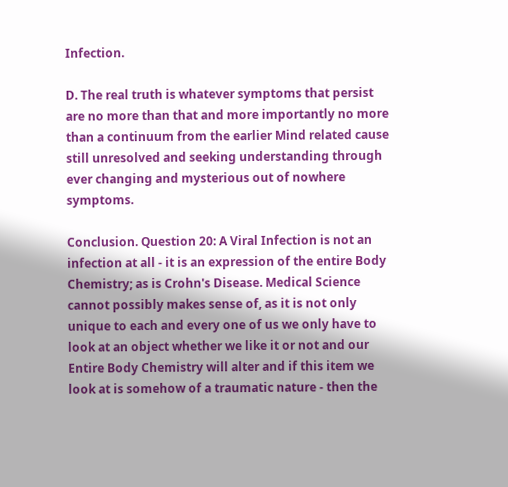Infection.

D. The real truth is whatever symptoms that persist are no more than that and more importantly no more than a continuum from the earlier Mind related cause still unresolved and seeking understanding through ever changing and mysterious out of nowhere symptoms.

Conclusion. Question 20: A Viral Infection is not an infection at all - it is an expression of the entire Body Chemistry; as is Crohn's Disease. Medical Science cannot possibly makes sense of, as it is not only unique to each and every one of us we only have to look at an object whether we like it or not and our Entire Body Chemistry will alter and if this item we look at is somehow of a traumatic nature - then the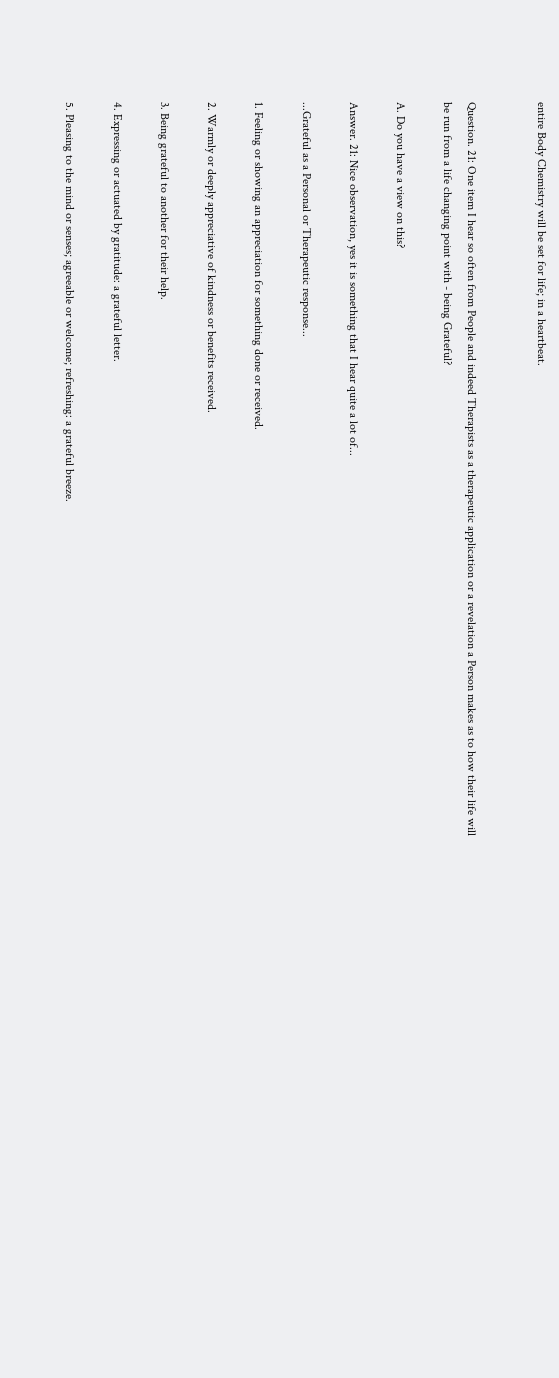entire Body Chemistry will be set for life; in a heartbeat.


Question. 21: One item I hear so often from People and indeed Therapists as a therapeutic application or a revelation a Person makes as to how their life will be run from a life changing point with - being Grateful?

A. Do you have a view on this?

Answer. 21: Nice observation, yes it is something that I hear quite a lot of...

...Grateful as a Personal or Therapeutic response...

1. Feeling or showing an appreciation for something done or received.

2. Warmly or deeply appreciative of kindness or benefits received.

3. Being grateful to another for their help.

4. Expressing or actuated by gratitude: a grateful letter.

5. Pleasing to the mind or senses; agreeable or welcome; refreshing: a grateful breeze.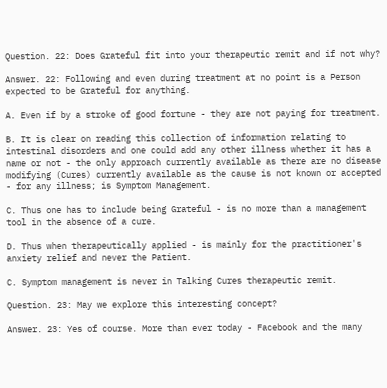Question. 22: Does Grateful fit into your therapeutic remit and if not why?

Answer. 22: Following and even during treatment at no point is a Person expected to be Grateful for anything.

A. Even if by a stroke of good fortune - they are not paying for treatment.

B. It is clear on reading this collection of information relating to intestinal disorders and one could add any other illness whether it has a name or not - the only approach currently available as there are no disease modifying (Cures) currently available as the cause is not known or accepted - for any illness; is Symptom Management.

C. Thus one has to include being Grateful - is no more than a management tool in the absence of a cure.

D. Thus when therapeutically applied - is mainly for the practitioner's anxiety relief and never the Patient.

C. Symptom management is never in Talking Cures therapeutic remit.

Question. 23: May we explore this interesting concept?

Answer. 23: Yes of course. More than ever today - Facebook and the many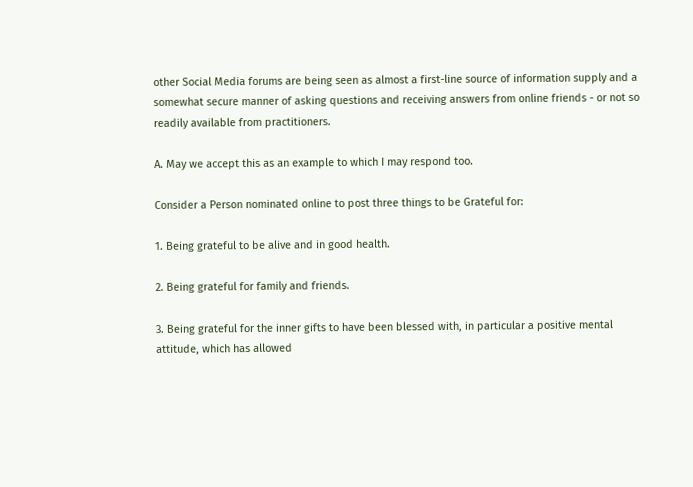other Social Media forums are being seen as almost a first-line source of information supply and a somewhat secure manner of asking questions and receiving answers from online friends - or not so readily available from practitioners.

A. May we accept this as an example to which I may respond too.

Consider a Person nominated online to post three things to be Grateful for:

1. Being grateful to be alive and in good health.

2. Being grateful for family and friends.

3. Being grateful for the inner gifts to have been blessed with, in particular a positive mental attitude, which has allowed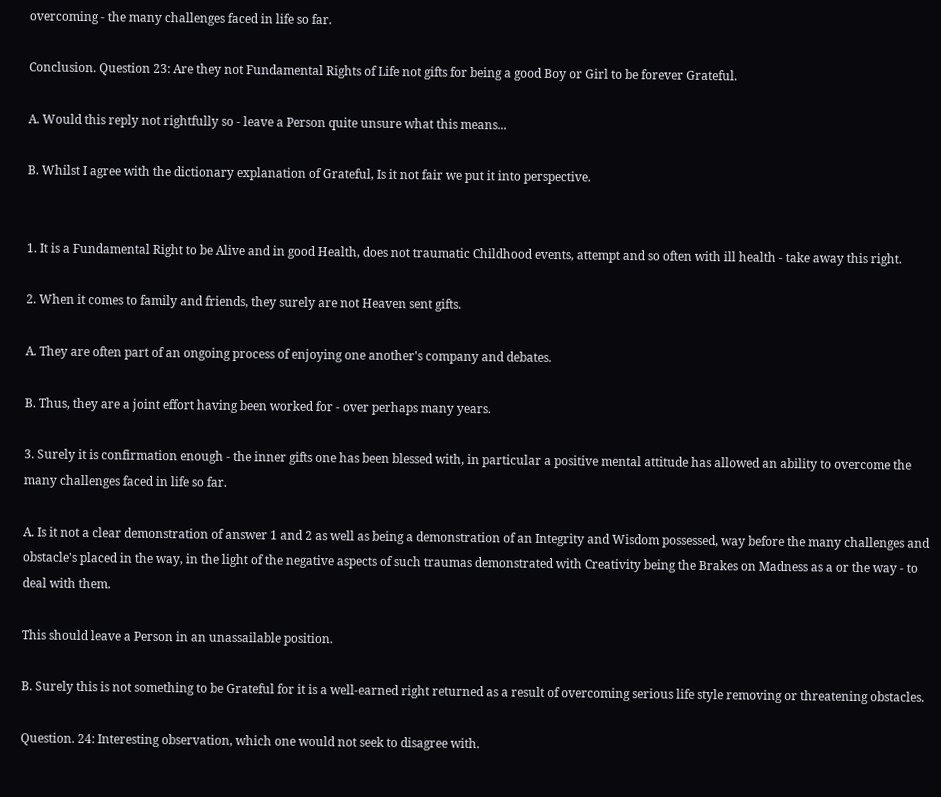overcoming - the many challenges faced in life so far.

Conclusion. Question 23: Are they not Fundamental Rights of Life not gifts for being a good Boy or Girl to be forever Grateful.

A. Would this reply not rightfully so - leave a Person quite unsure what this means...

B. Whilst I agree with the dictionary explanation of Grateful, Is it not fair we put it into perspective.


1. It is a Fundamental Right to be Alive and in good Health, does not traumatic Childhood events, attempt and so often with ill health - take away this right.

2. When it comes to family and friends, they surely are not Heaven sent gifts.

A. They are often part of an ongoing process of enjoying one another's company and debates.

B. Thus, they are a joint effort having been worked for - over perhaps many years.

3. Surely it is confirmation enough - the inner gifts one has been blessed with, in particular a positive mental attitude has allowed an ability to overcome the many challenges faced in life so far.

A. Is it not a clear demonstration of answer 1 and 2 as well as being a demonstration of an Integrity and Wisdom possessed, way before the many challenges and obstacle's placed in the way, in the light of the negative aspects of such traumas demonstrated with Creativity being the Brakes on Madness as a or the way - to deal with them.

This should leave a Person in an unassailable position.

B. Surely this is not something to be Grateful for it is a well-earned right returned as a result of overcoming serious life style removing or threatening obstacles.

Question. 24: Interesting observation, which one would not seek to disagree with.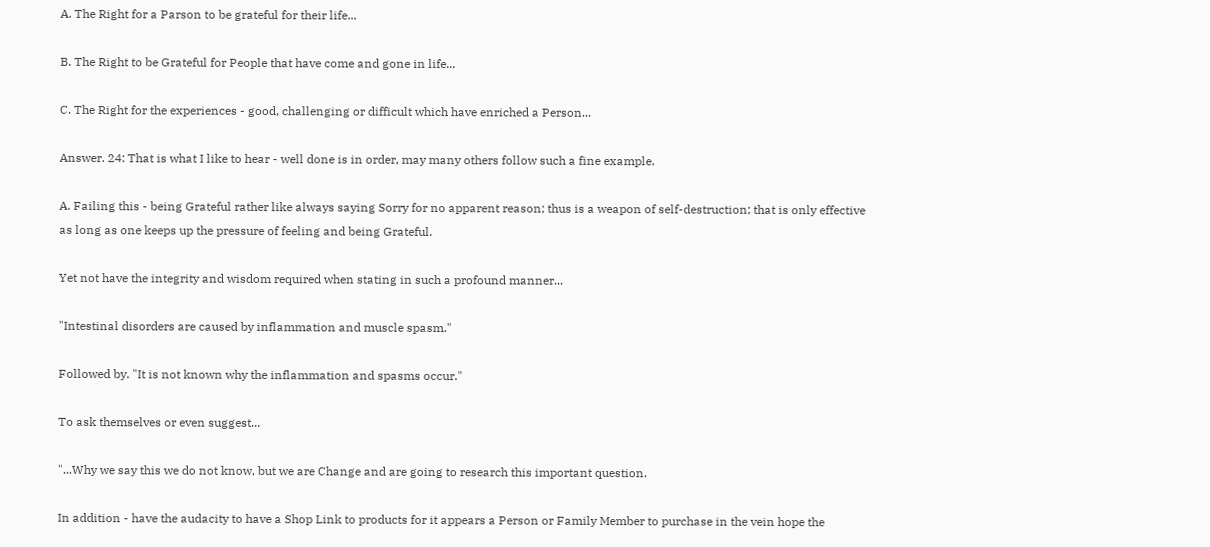A. The Right for a Parson to be grateful for their life...

B. The Right to be Grateful for People that have come and gone in life...

C. The Right for the experiences - good, challenging or difficult which have enriched a Person...

Answer. 24: That is what I like to hear - well done is in order, may many others follow such a fine example.

A. Failing this - being Grateful rather like always saying Sorry for no apparent reason; thus is a weapon of self-destruction; that is only effective as long as one keeps up the pressure of feeling and being Grateful.

Yet not have the integrity and wisdom required when stating in such a profound manner...

"Intestinal disorders are caused by inflammation and muscle spasm."

Followed by. "It is not known why the inflammation and spasms occur."

To ask themselves or even suggest...

"...Why we say this we do not know, but we are Change and are going to research this important question.

In addition - have the audacity to have a Shop Link to products for it appears a Person or Family Member to purchase in the vein hope the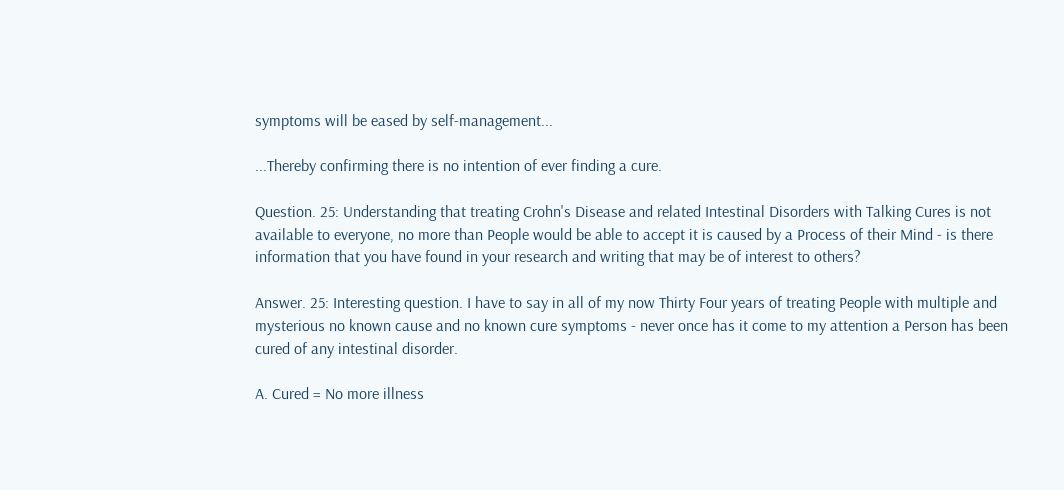symptoms will be eased by self-management...

...Thereby confirming there is no intention of ever finding a cure.

Question. 25: Understanding that treating Crohn's Disease and related Intestinal Disorders with Talking Cures is not available to everyone, no more than People would be able to accept it is caused by a Process of their Mind - is there information that you have found in your research and writing that may be of interest to others?

Answer. 25: Interesting question. I have to say in all of my now Thirty Four years of treating People with multiple and mysterious no known cause and no known cure symptoms - never once has it come to my attention a Person has been cured of any intestinal disorder.

A. Cured = No more illness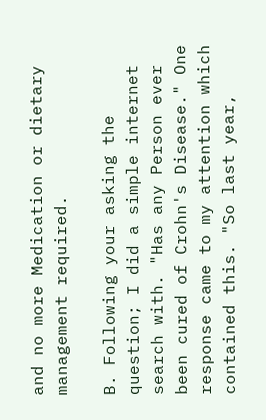and no more Medication or dietary management required.

B. Following your asking the question; I did a simple internet search with. "Has any Person ever been cured of Crohn's Disease." One response came to my attention which contained this. "So last year,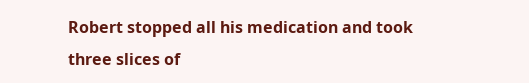Robert stopped all his medication and took three slices of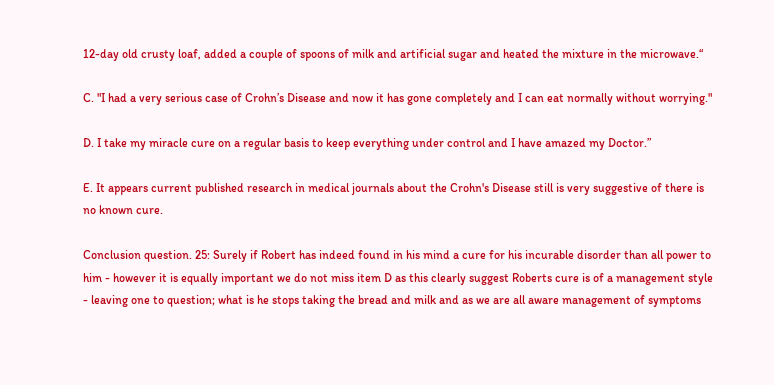12-day old crusty loaf, added a couple of spoons of milk and artificial sugar and heated the mixture in the microwave.“

C. "I had a very serious case of Crohn’s Disease and now it has gone completely and I can eat normally without worrying."

D. I take my miracle cure on a regular basis to keep everything under control and I have amazed my Doctor.”

E. It appears current published research in medical journals about the Crohn's Disease still is very suggestive of there is no known cure.

Conclusion question. 25: Surely if Robert has indeed found in his mind a cure for his incurable disorder than all power to him - however it is equally important we do not miss item D as this clearly suggest Roberts cure is of a management style - leaving one to question; what is he stops taking the bread and milk and as we are all aware management of symptoms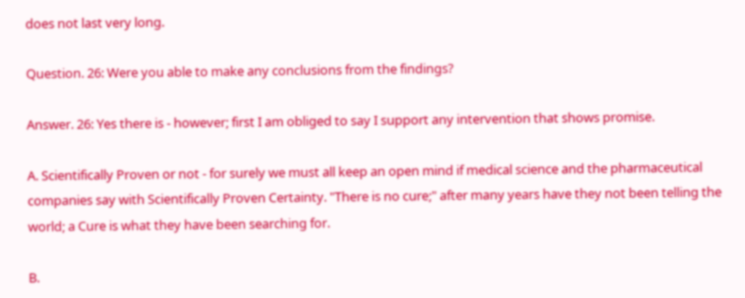does not last very long.

Question. 26: Were you able to make any conclusions from the findings?

Answer. 26: Yes there is - however; first I am obliged to say I support any intervention that shows promise.

A. Scientifically Proven or not - for surely we must all keep an open mind if medical science and the pharmaceutical companies say with Scientifically Proven Certainty. "There is no cure;" after many years have they not been telling the world; a Cure is what they have been searching for.

B.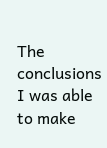The conclusions I was able to make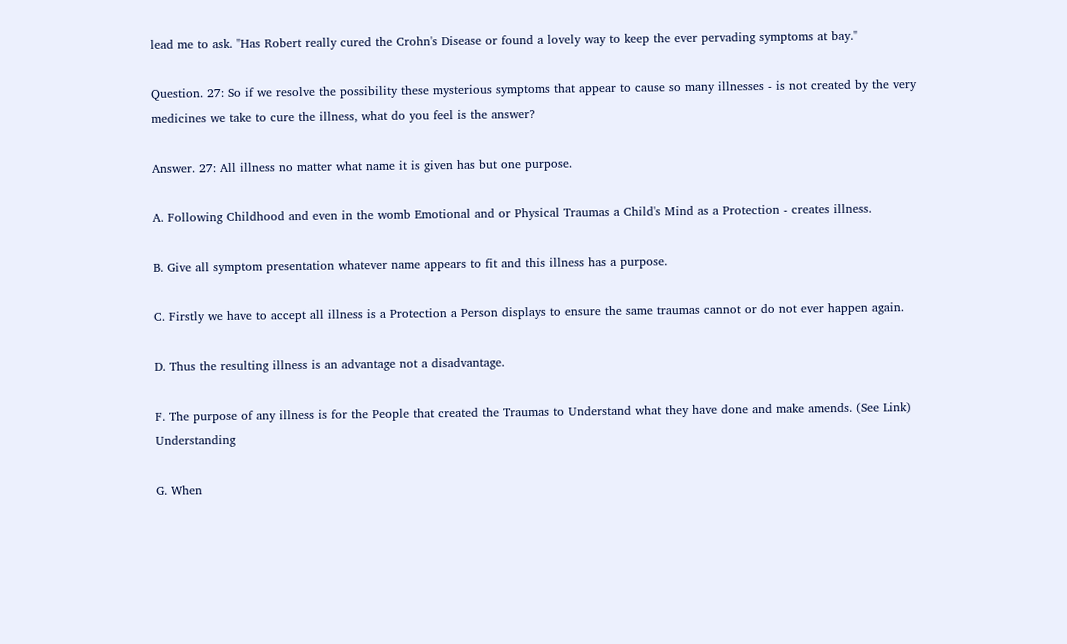lead me to ask. "Has Robert really cured the Crohn's Disease or found a lovely way to keep the ever pervading symptoms at bay."

Question. 27: So if we resolve the possibility these mysterious symptoms that appear to cause so many illnesses - is not created by the very medicines we take to cure the illness, what do you feel is the answer?

Answer. 27: All illness no matter what name it is given has but one purpose.

A. Following Childhood and even in the womb Emotional and or Physical Traumas a Child's Mind as a Protection - creates illness.

B. Give all symptom presentation whatever name appears to fit and this illness has a purpose.

C. Firstly we have to accept all illness is a Protection a Person displays to ensure the same traumas cannot or do not ever happen again.

D. Thus the resulting illness is an advantage not a disadvantage.

F. The purpose of any illness is for the People that created the Traumas to Understand what they have done and make amends. (See Link) Understanding

G. When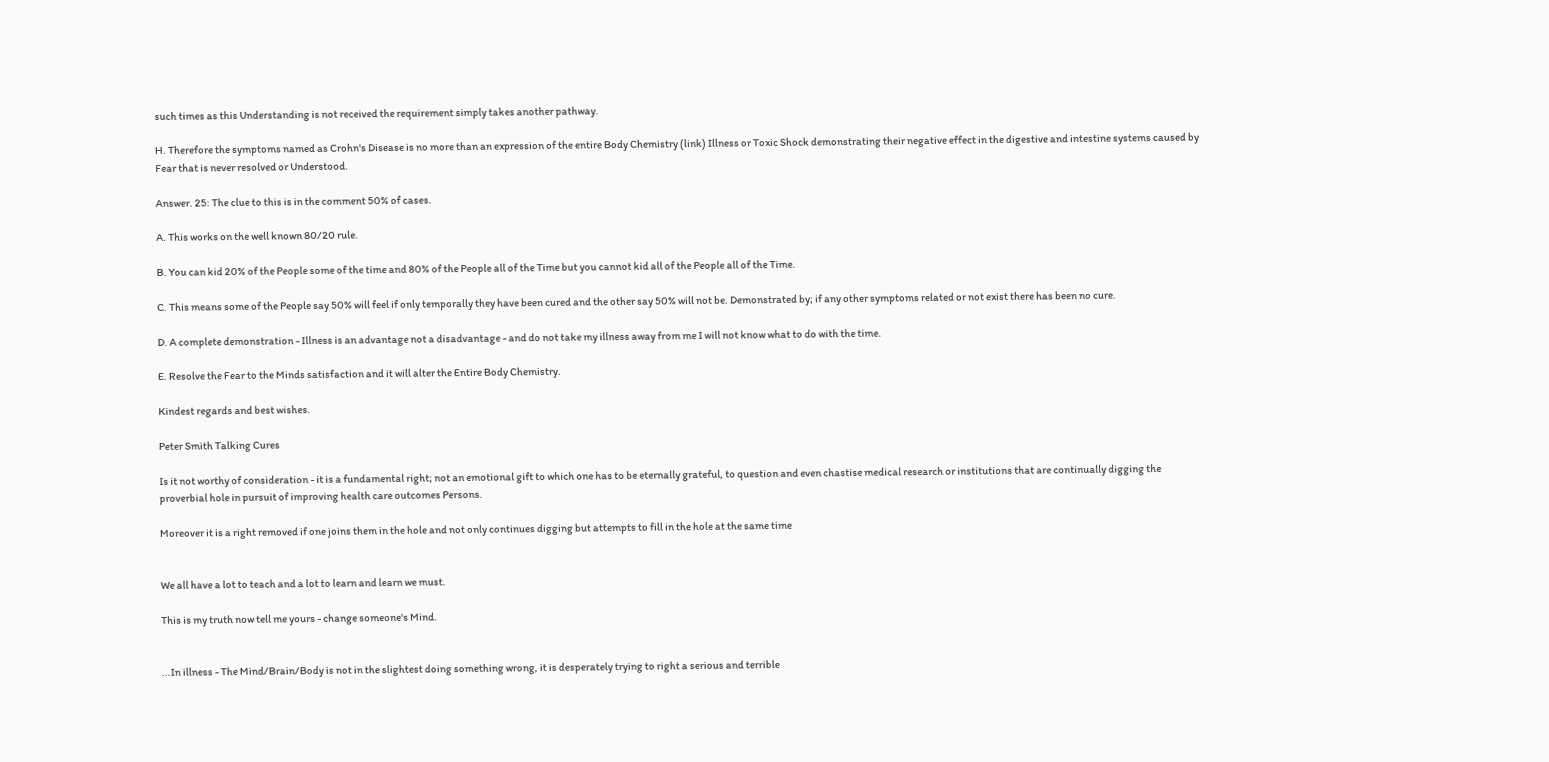such times as this Understanding is not received the requirement simply takes another pathway.

H. Therefore the symptoms named as Crohn's Disease is no more than an expression of the entire Body Chemistry (link) Illness or Toxic Shock demonstrating their negative effect in the digestive and intestine systems caused by Fear that is never resolved or Understood.

Answer. 25: The clue to this is in the comment 50% of cases.

A. This works on the well known 80/20 rule.

B. You can kid 20% of the People some of the time and 80% of the People all of the Time but you cannot kid all of the People all of the Time.

C. This means some of the People say 50% will feel if only temporally they have been cured and the other say 50% will not be. Demonstrated by; if any other symptoms related or not exist there has been no cure.

D. A complete demonstration - Illness is an advantage not a disadvantage - and do not take my illness away from me I will not know what to do with the time.

E. Resolve the Fear to the Minds satisfaction and it will alter the Entire Body Chemistry.

Kindest regards and best wishes.

Peter Smith Talking Cures

Is it not worthy of consideration - it is a fundamental right; not an emotional gift to which one has to be eternally grateful, to question and even chastise medical research or institutions that are continually digging the proverbial hole in pursuit of improving health care outcomes Persons.

Moreover it is a right removed if one joins them in the hole and not only continues digging but attempts to fill in the hole at the same time


We all have a lot to teach and a lot to learn and learn we must.

This is my truth now tell me yours - change someone's Mind.


...In illness - The Mind/Brain/Body is not in the slightest doing something wrong, it is desperately trying to right a serious and terrible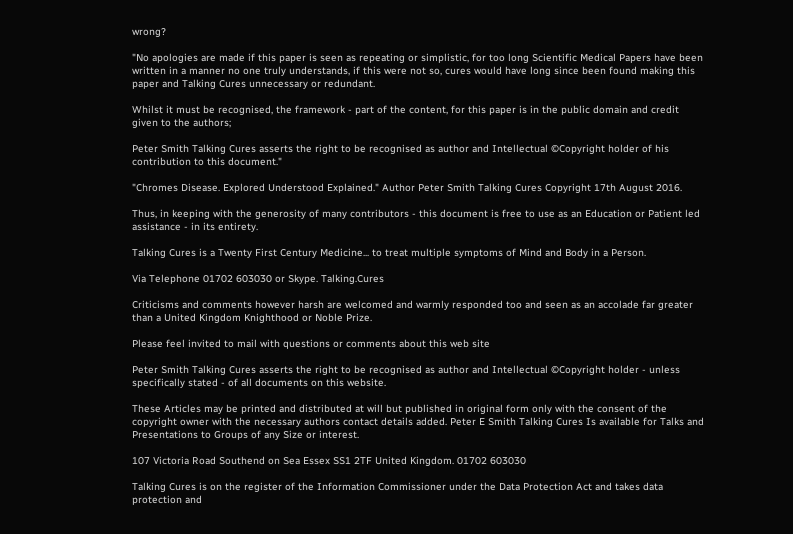wrong?

"No apologies are made if this paper is seen as repeating or simplistic, for too long Scientific Medical Papers have been written in a manner no one truly understands, if this were not so, cures would have long since been found making this paper and Talking Cures unnecessary or redundant.

Whilst it must be recognised, the framework - part of the content, for this paper is in the public domain and credit given to the authors;

Peter Smith Talking Cures asserts the right to be recognised as author and Intellectual ©Copyright holder of his contribution to this document."

"Chromes Disease. Explored Understood Explained." Author Peter Smith Talking Cures Copyright 17th August 2016.

Thus, in keeping with the generosity of many contributors - this document is free to use as an Education or Patient led assistance - in its entirety.

Talking Cures is a Twenty First Century Medicine... to treat multiple symptoms of Mind and Body in a Person.

Via Telephone 01702 603030 or Skype. Talking.Cures

Criticisms and comments however harsh are welcomed and warmly responded too and seen as an accolade far greater than a United Kingdom Knighthood or Noble Prize.

Please feel invited to mail with questions or comments about this web site

Peter Smith Talking Cures asserts the right to be recognised as author and Intellectual ©Copyright holder - unless specifically stated - of all documents on this website.

These Articles may be printed and distributed at will but published in original form only with the consent of the copyright owner with the necessary authors contact details added. Peter E Smith Talking Cures Is available for Talks and Presentations to Groups of any Size or interest.

107 Victoria Road Southend on Sea Essex SS1 2TF United Kingdom. 01702 603030

Talking Cures is on the register of the Information Commissioner under the Data Protection Act and takes data protection and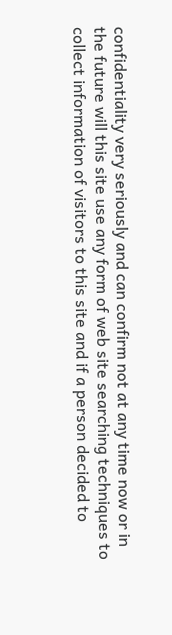confidentiality very seriously and can confirm not at any time now or in the future will this site use any form of web site searching techniques to collect information of visitors to this site and if a person decided to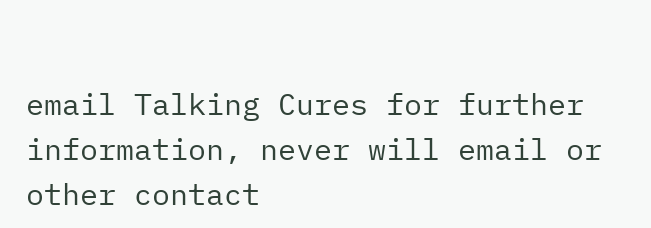email Talking Cures for further information, never will email or other contact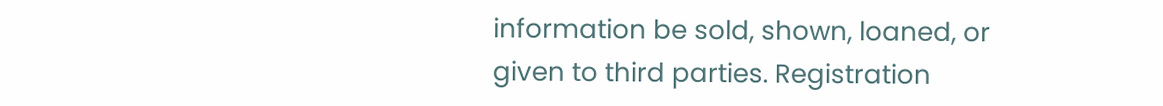information be sold, shown, loaned, or given to third parties. Registration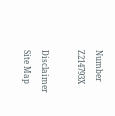Number Z214793X

Disclaimer Site Map